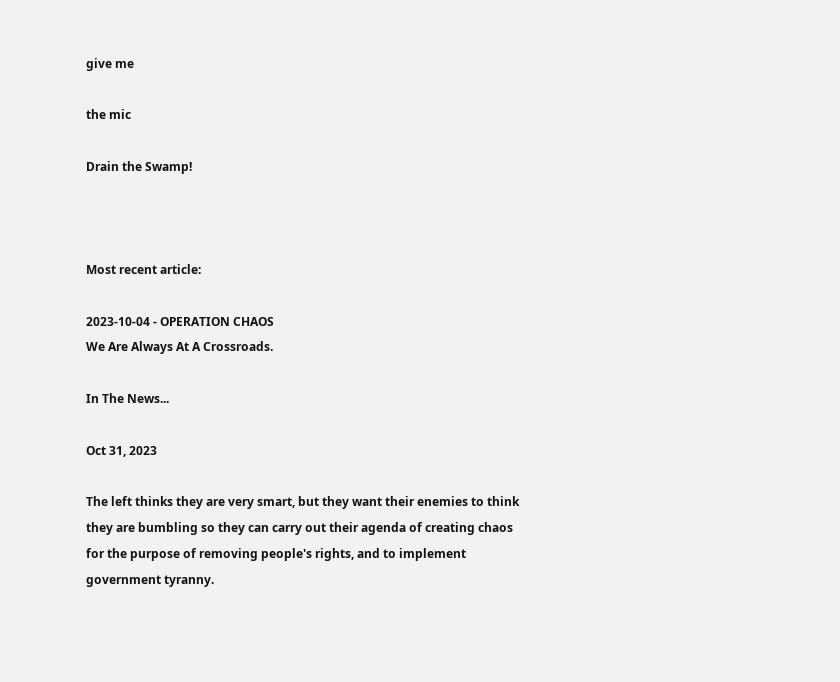give me

the mic

Drain the Swamp!



Most recent article:

2023-10-04 - OPERATION CHAOS
We Are Always At A Crossroads.

In The News...

Oct 31, 2023

The left thinks they are very smart, but they want their enemies to think they are bumbling so they can carry out their agenda of creating chaos for the purpose of removing people's rights, and to implement government tyranny.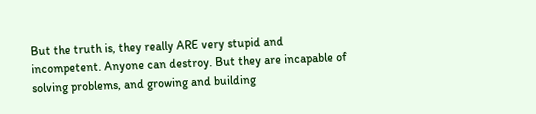But the truth is, they really ARE very stupid and incompetent. Anyone can destroy. But they are incapable of solving problems, and growing and building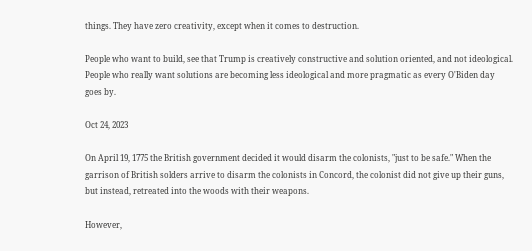things. They have zero creativity, except when it comes to destruction.

People who want to build, see that Trump is creatively constructive and solution oriented, and not ideological. People who really want solutions are becoming less ideological and more pragmatic as every O'Biden day goes by.

Oct 24, 2023

On April 19, 1775 the British government decided it would disarm the colonists, "just to be safe." When the garrison of British solders arrive to disarm the colonists in Concord, the colonist did not give up their guns, but instead, retreated into the woods with their weapons.

However,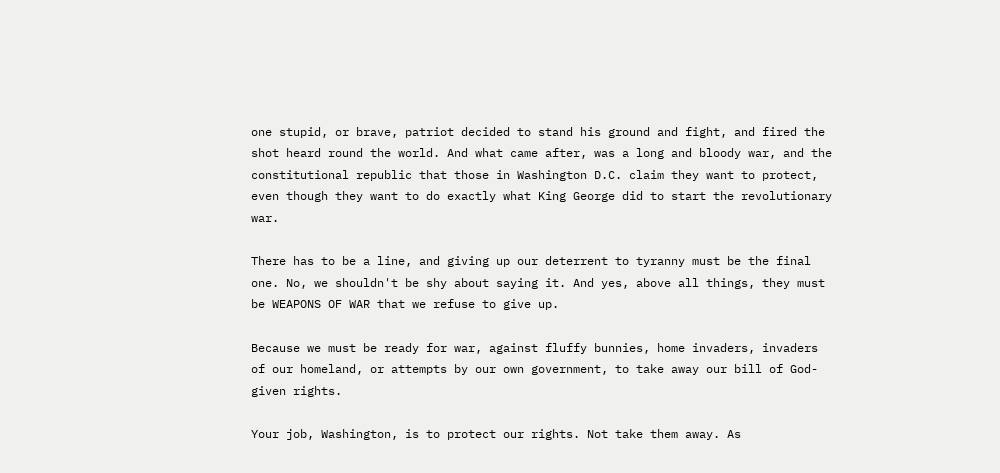one stupid, or brave, patriot decided to stand his ground and fight, and fired the shot heard round the world. And what came after, was a long and bloody war, and the constitutional republic that those in Washington D.C. claim they want to protect, even though they want to do exactly what King George did to start the revolutionary war.

There has to be a line, and giving up our deterrent to tyranny must be the final one. No, we shouldn't be shy about saying it. And yes, above all things, they must be WEAPONS OF WAR that we refuse to give up.

Because we must be ready for war, against fluffy bunnies, home invaders, invaders of our homeland, or attempts by our own government, to take away our bill of God-given rights.

Your job, Washington, is to protect our rights. Not take them away. As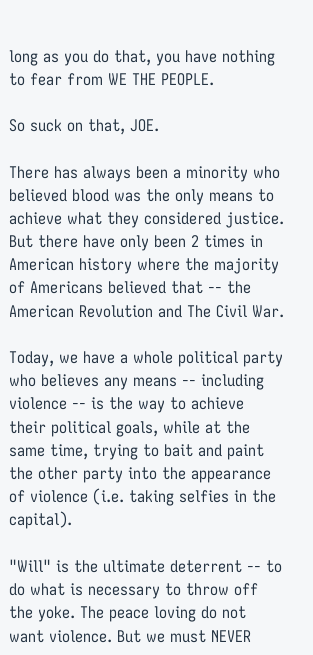long as you do that, you have nothing to fear from WE THE PEOPLE.

So suck on that, JOE.

There has always been a minority who believed blood was the only means to achieve what they considered justice. But there have only been 2 times in American history where the majority of Americans believed that -- the American Revolution and The Civil War.

Today, we have a whole political party who believes any means -- including violence -- is the way to achieve their political goals, while at the same time, trying to bait and paint the other party into the appearance of violence (i.e. taking selfies in the capital).

"Will" is the ultimate deterrent -- to do what is necessary to throw off the yoke. The peace loving do not want violence. But we must NEVER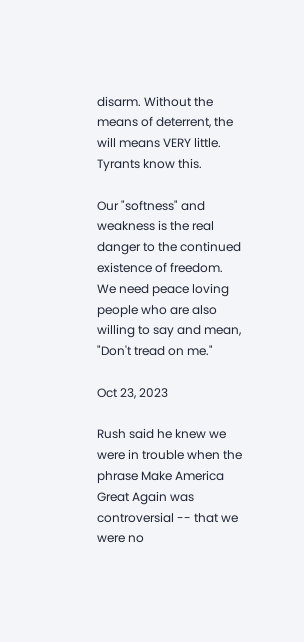disarm. Without the means of deterrent, the will means VERY little. Tyrants know this.

Our "softness" and weakness is the real danger to the continued existence of freedom. We need peace loving people who are also willing to say and mean, "Don't tread on me."

Oct 23, 2023

Rush said he knew we were in trouble when the phrase Make America Great Again was controversial -- that we were no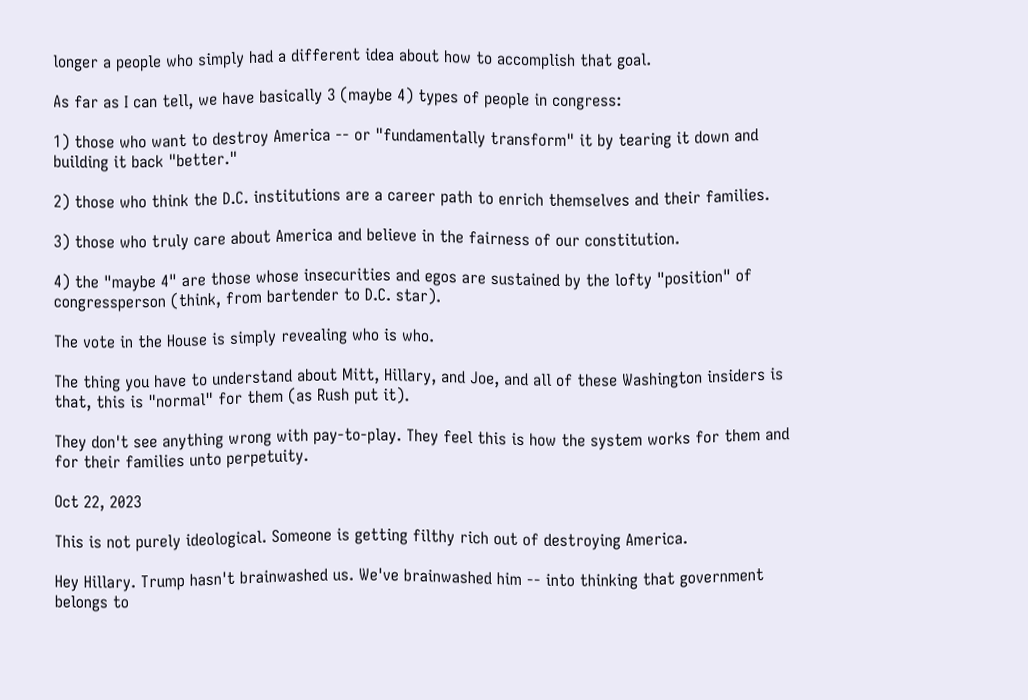longer a people who simply had a different idea about how to accomplish that goal.

As far as I can tell, we have basically 3 (maybe 4) types of people in congress:

1) those who want to destroy America -- or "fundamentally transform" it by tearing it down and building it back "better."

2) those who think the D.C. institutions are a career path to enrich themselves and their families.

3) those who truly care about America and believe in the fairness of our constitution.

4) the "maybe 4" are those whose insecurities and egos are sustained by the lofty "position" of congressperson (think, from bartender to D.C. star).

The vote in the House is simply revealing who is who.

The thing you have to understand about Mitt, Hillary, and Joe, and all of these Washington insiders is that, this is "normal" for them (as Rush put it).

They don't see anything wrong with pay-to-play. They feel this is how the system works for them and for their families unto perpetuity.

Oct 22, 2023

This is not purely ideological. Someone is getting filthy rich out of destroying America.

Hey Hillary. Trump hasn't brainwashed us. We've brainwashed him -- into thinking that government belongs to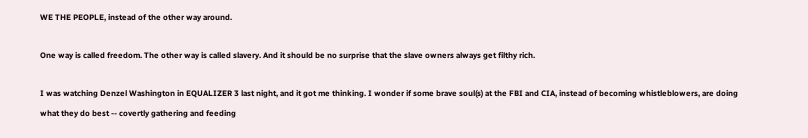WE THE PEOPLE, instead of the other way around.

One way is called freedom. The other way is called slavery. And it should be no surprise that the slave owners always get filthy rich.

I was watching Denzel Washington in EQUALIZER 3 last night, and it got me thinking. I wonder if some brave soul(s) at the FBI and CIA, instead of becoming whistleblowers, are doing what they do best -- covertly gathering and feeding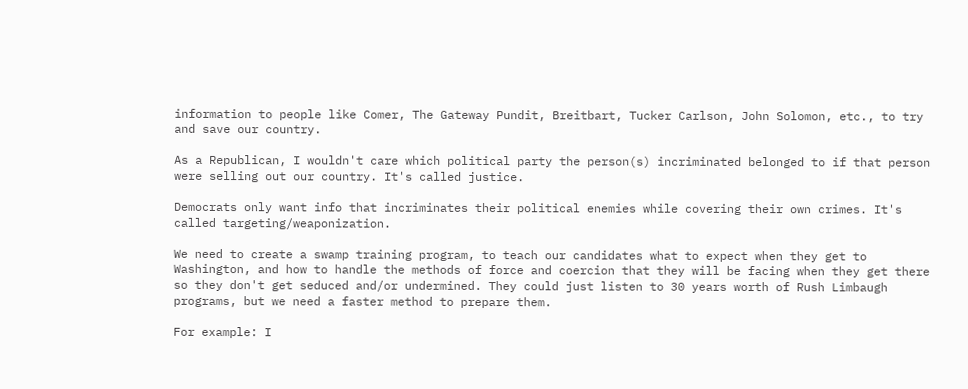information to people like Comer, The Gateway Pundit, Breitbart, Tucker Carlson, John Solomon, etc., to try and save our country.

As a Republican, I wouldn't care which political party the person(s) incriminated belonged to if that person were selling out our country. It's called justice.

Democrats only want info that incriminates their political enemies while covering their own crimes. It's called targeting/weaponization.

We need to create a swamp training program, to teach our candidates what to expect when they get to Washington, and how to handle the methods of force and coercion that they will be facing when they get there so they don't get seduced and/or undermined. They could just listen to 30 years worth of Rush Limbaugh programs, but we need a faster method to prepare them.

For example: I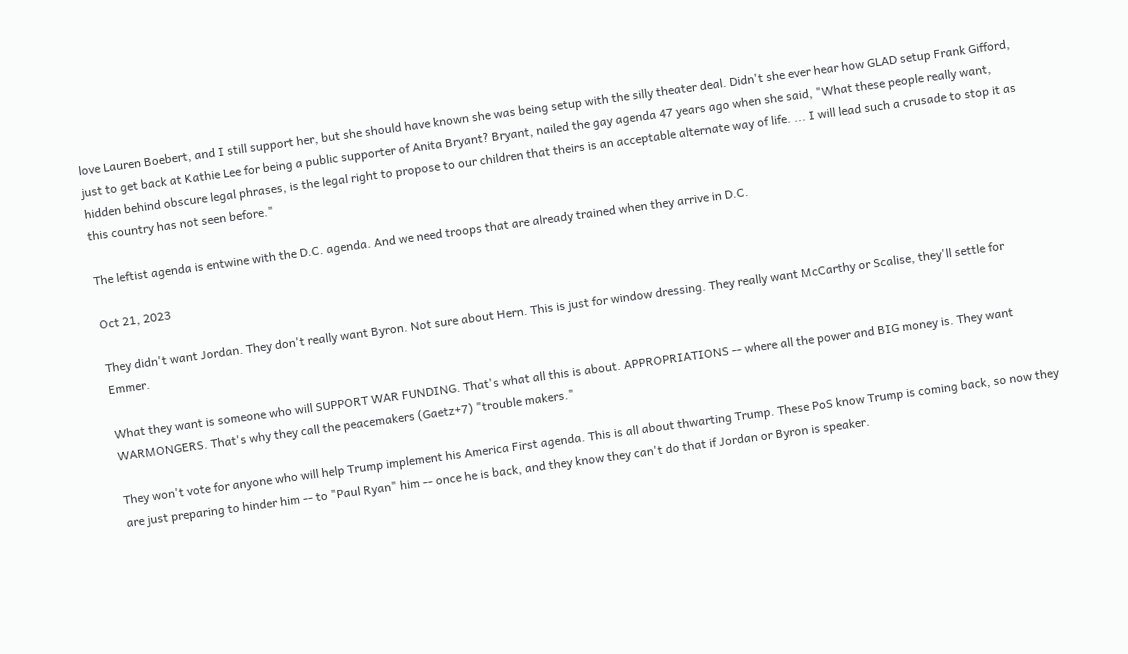love Lauren Boebert, and I still support her, but she should have known she was being setup with the silly theater deal. Didn't she ever hear how GLAD setup Frank Gifford, just to get back at Kathie Lee for being a public supporter of Anita Bryant? Bryant, nailed the gay agenda 47 years ago when she said, "What these people really want, hidden behind obscure legal phrases, is the legal right to propose to our children that theirs is an acceptable alternate way of life. ... I will lead such a crusade to stop it as this country has not seen before."

The leftist agenda is entwine with the D.C. agenda. And we need troops that are already trained when they arrive in D.C.

Oct 21, 2023

They didn't want Jordan. They don't really want Byron. Not sure about Hern. This is just for window dressing. They really want McCarthy or Scalise, they'll settle for Emmer.

What they want is someone who will SUPPORT WAR FUNDING. That's what all this is about. APPROPRIATIONS -- where all the power and BIG money is. They want WARMONGERS. That's why they call the peacemakers (Gaetz+7) "trouble makers."

They won't vote for anyone who will help Trump implement his America First agenda. This is all about thwarting Trump. These PoS know Trump is coming back, so now they are just preparing to hinder him -- to "Paul Ryan" him -- once he is back, and they know they can't do that if Jordan or Byron is speaker.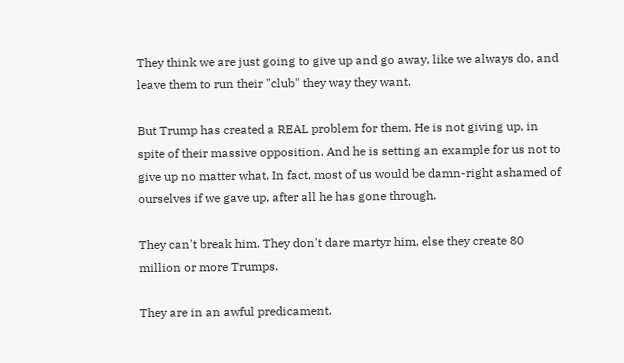They think we are just going to give up and go away, like we always do, and leave them to run their "club" they way they want.

But Trump has created a REAL problem for them. He is not giving up, in spite of their massive opposition. And he is setting an example for us not to give up no matter what. In fact, most of us would be damn-right ashamed of ourselves if we gave up, after all he has gone through.

They can't break him. They don't dare martyr him, else they create 80 million or more Trumps.

They are in an awful predicament.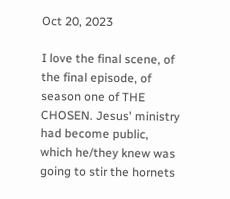Oct 20, 2023

I love the final scene, of the final episode, of season one of THE CHOSEN. Jesus' ministry had become public, which he/they knew was going to stir the hornets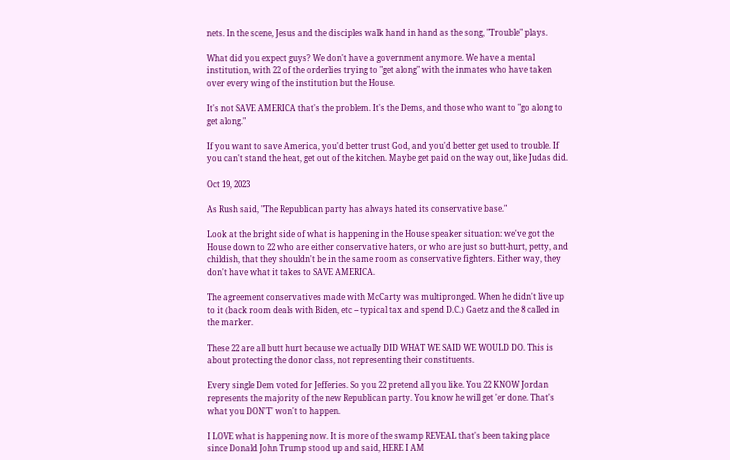nets. In the scene, Jesus and the disciples walk hand in hand as the song, "Trouble" plays.

What did you expect guys? We don't have a government anymore. We have a mental institution, with 22 of the orderlies trying to "get along" with the inmates who have taken over every wing of the institution but the House.

It's not SAVE AMERICA that's the problem. It's the Dems, and those who want to "go along to get along."

If you want to save America, you'd better trust God, and you'd better get used to trouble. If you can't stand the heat, get out of the kitchen. Maybe get paid on the way out, like Judas did.

Oct 19, 2023

As Rush said, "The Republican party has always hated its conservative base."

Look at the bright side of what is happening in the House speaker situation: we've got the House down to 22 who are either conservative haters, or who are just so butt-hurt, petty, and childish, that they shouldn't be in the same room as conservative fighters. Either way, they don't have what it takes to SAVE AMERICA.

The agreement conservatives made with McCarty was multipronged. When he didn't live up to it (back room deals with Biden, etc -- typical tax and spend D.C.) Gaetz and the 8 called in the marker.

These 22 are all butt hurt because we actually DID WHAT WE SAID WE WOULD DO. This is about protecting the donor class, not representing their constituents.

Every single Dem voted for Jefferies. So you 22 pretend all you like. You 22 KNOW Jordan represents the majority of the new Republican party. You know he will get 'er done. That's what you DON'T' won't to happen.

I LOVE what is happening now. It is more of the swamp REVEAL that's been taking place since Donald John Trump stood up and said, HERE I AM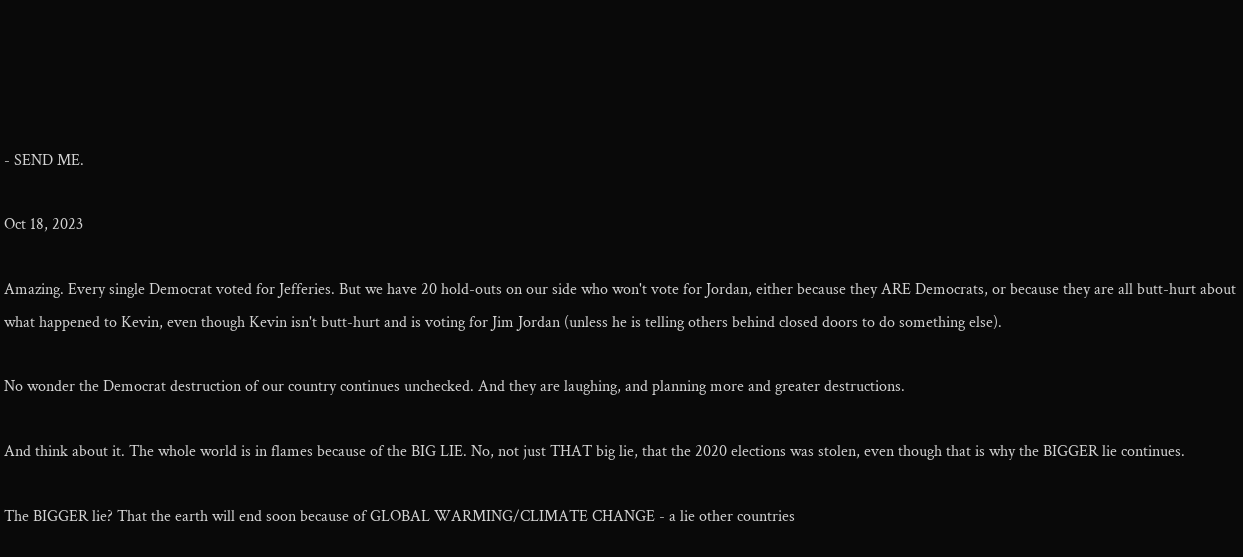- SEND ME.

Oct 18, 2023

Amazing. Every single Democrat voted for Jefferies. But we have 20 hold-outs on our side who won't vote for Jordan, either because they ARE Democrats, or because they are all butt-hurt about what happened to Kevin, even though Kevin isn't butt-hurt and is voting for Jim Jordan (unless he is telling others behind closed doors to do something else).

No wonder the Democrat destruction of our country continues unchecked. And they are laughing, and planning more and greater destructions.

And think about it. The whole world is in flames because of the BIG LIE. No, not just THAT big lie, that the 2020 elections was stolen, even though that is why the BIGGER lie continues.

The BIGGER lie? That the earth will end soon because of GLOBAL WARMING/CLIMATE CHANGE - a lie other countries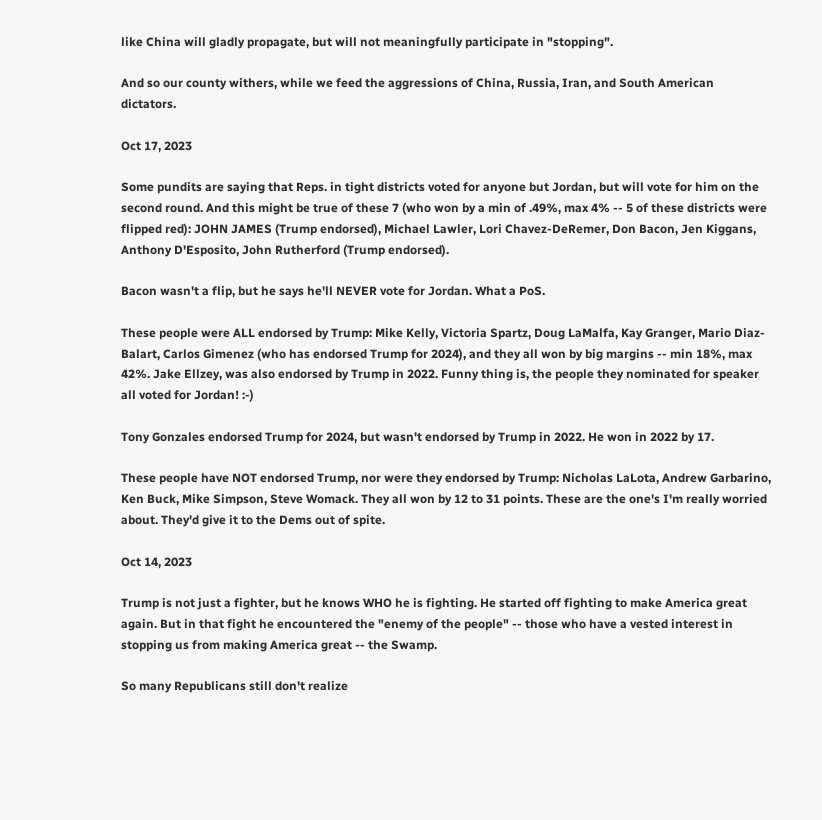like China will gladly propagate, but will not meaningfully participate in "stopping".

And so our county withers, while we feed the aggressions of China, Russia, Iran, and South American dictators.

Oct 17, 2023

Some pundits are saying that Reps. in tight districts voted for anyone but Jordan, but will vote for him on the second round. And this might be true of these 7 (who won by a min of .49%, max 4% -- 5 of these districts were flipped red): JOHN JAMES (Trump endorsed), Michael Lawler, Lori Chavez-DeRemer, Don Bacon, Jen Kiggans, Anthony D'Esposito, John Rutherford (Trump endorsed).

Bacon wasn't a flip, but he says he'll NEVER vote for Jordan. What a PoS.

These people were ALL endorsed by Trump: Mike Kelly, Victoria Spartz, Doug LaMalfa, Kay Granger, Mario Diaz-Balart, Carlos Gimenez (who has endorsed Trump for 2024), and they all won by big margins -- min 18%, max 42%. Jake Ellzey, was also endorsed by Trump in 2022. Funny thing is, the people they nominated for speaker all voted for Jordan! :-)

Tony Gonzales endorsed Trump for 2024, but wasn't endorsed by Trump in 2022. He won in 2022 by 17.

These people have NOT endorsed Trump, nor were they endorsed by Trump: Nicholas LaLota, Andrew Garbarino, Ken Buck, Mike Simpson, Steve Womack. They all won by 12 to 31 points. These are the one's I'm really worried about. They'd give it to the Dems out of spite.

Oct 14, 2023

Trump is not just a fighter, but he knows WHO he is fighting. He started off fighting to make America great again. But in that fight he encountered the "enemy of the people" -- those who have a vested interest in stopping us from making America great -- the Swamp.

So many Republicans still don't realize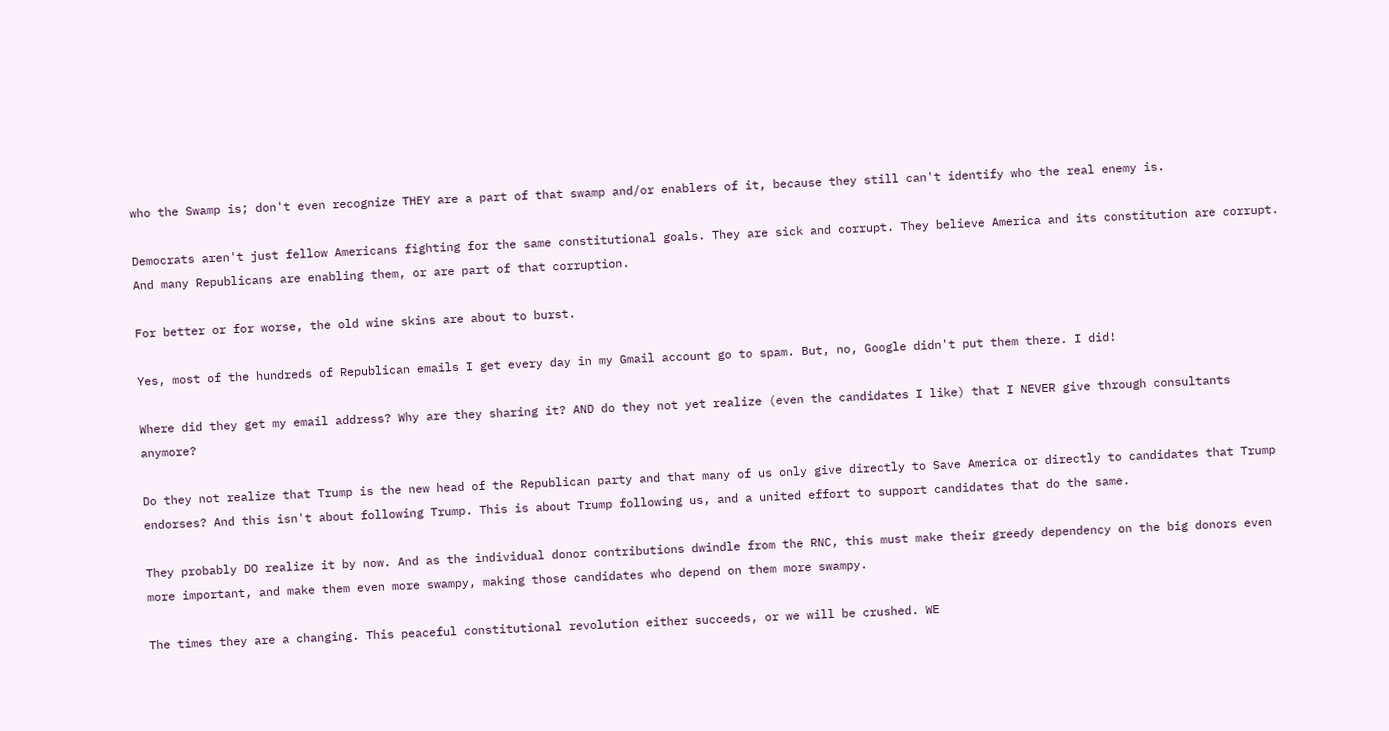who the Swamp is; don't even recognize THEY are a part of that swamp and/or enablers of it, because they still can't identify who the real enemy is.

Democrats aren't just fellow Americans fighting for the same constitutional goals. They are sick and corrupt. They believe America and its constitution are corrupt. And many Republicans are enabling them, or are part of that corruption.

For better or for worse, the old wine skins are about to burst.

Yes, most of the hundreds of Republican emails I get every day in my Gmail account go to spam. But, no, Google didn't put them there. I did!

Where did they get my email address? Why are they sharing it? AND do they not yet realize (even the candidates I like) that I NEVER give through consultants anymore?

Do they not realize that Trump is the new head of the Republican party and that many of us only give directly to Save America or directly to candidates that Trump endorses? And this isn't about following Trump. This is about Trump following us, and a united effort to support candidates that do the same.

They probably DO realize it by now. And as the individual donor contributions dwindle from the RNC, this must make their greedy dependency on the big donors even more important, and make them even more swampy, making those candidates who depend on them more swampy.

The times they are a changing. This peaceful constitutional revolution either succeeds, or we will be crushed. WE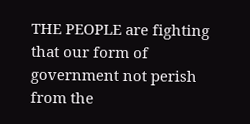THE PEOPLE are fighting that our form of government not perish from the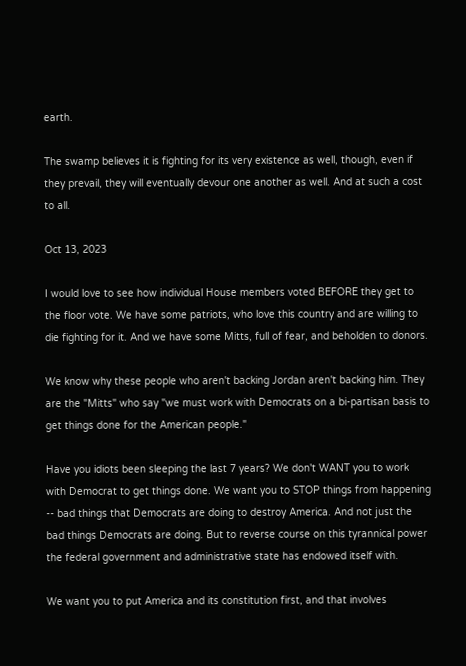earth.

The swamp believes it is fighting for its very existence as well, though, even if they prevail, they will eventually devour one another as well. And at such a cost to all.

Oct 13, 2023

I would love to see how individual House members voted BEFORE they get to the floor vote. We have some patriots, who love this country and are willing to die fighting for it. And we have some Mitts, full of fear, and beholden to donors.

We know why these people who aren't backing Jordan aren't backing him. They are the "Mitts" who say "we must work with Democrats on a bi-partisan basis to get things done for the American people."

Have you idiots been sleeping the last 7 years? We don't WANT you to work with Democrat to get things done. We want you to STOP things from happening -- bad things that Democrats are doing to destroy America. And not just the bad things Democrats are doing. But to reverse course on this tyrannical power the federal government and administrative state has endowed itself with.

We want you to put America and its constitution first, and that involves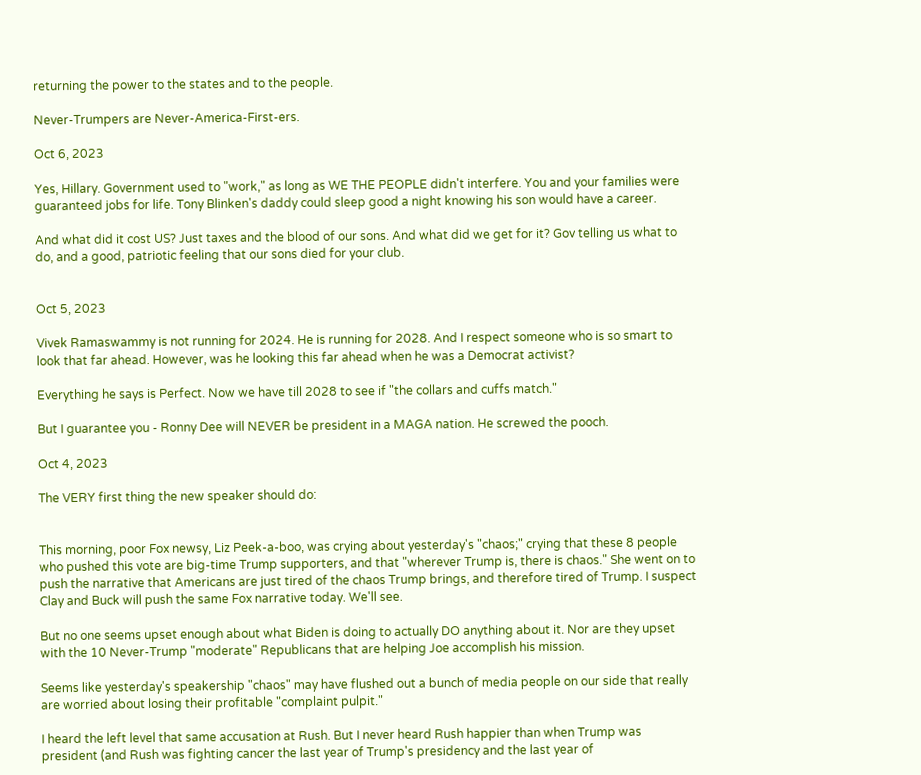returning the power to the states and to the people.

Never-Trumpers are Never-America-First-ers.

Oct 6, 2023

Yes, Hillary. Government used to "work," as long as WE THE PEOPLE didn't interfere. You and your families were guaranteed jobs for life. Tony Blinken's daddy could sleep good a night knowing his son would have a career.

And what did it cost US? Just taxes and the blood of our sons. And what did we get for it? Gov telling us what to do, and a good, patriotic feeling that our sons died for your club.


Oct 5, 2023

Vivek Ramaswammy is not running for 2024. He is running for 2028. And I respect someone who is so smart to look that far ahead. However, was he looking this far ahead when he was a Democrat activist?

Everything he says is Perfect. Now we have till 2028 to see if "the collars and cuffs match."

But I guarantee you - Ronny Dee will NEVER be president in a MAGA nation. He screwed the pooch.

Oct 4, 2023

The VERY first thing the new speaker should do:


This morning, poor Fox newsy, Liz Peek-a-boo, was crying about yesterday's "chaos;" crying that these 8 people who pushed this vote are big-time Trump supporters, and that "wherever Trump is, there is chaos." She went on to push the narrative that Americans are just tired of the chaos Trump brings, and therefore tired of Trump. I suspect Clay and Buck will push the same Fox narrative today. We'll see.

But no one seems upset enough about what Biden is doing to actually DO anything about it. Nor are they upset with the 10 Never-Trump "moderate" Republicans that are helping Joe accomplish his mission.

Seems like yesterday's speakership "chaos" may have flushed out a bunch of media people on our side that really are worried about losing their profitable "complaint pulpit."

I heard the left level that same accusation at Rush. But I never heard Rush happier than when Trump was president (and Rush was fighting cancer the last year of Trump's presidency and the last year of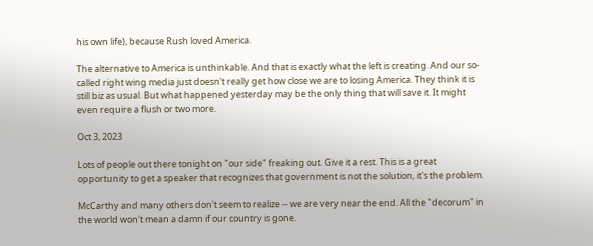his own life), because Rush loved America.

The alternative to America is unthinkable. And that is exactly what the left is creating. And our so-called right wing media just doesn't really get how close we are to losing America. They think it is still biz as usual. But what happened yesterday may be the only thing that will save it. It might even require a flush or two more.

Oct 3, 2023

Lots of people out there tonight on "our side" freaking out. Give it a rest. This is a great opportunity to get a speaker that recognizes that government is not the solution, it's the problem.

McCarthy and many others don't seem to realize -- we are very near the end. All the "decorum" in the world won't mean a damn if our country is gone.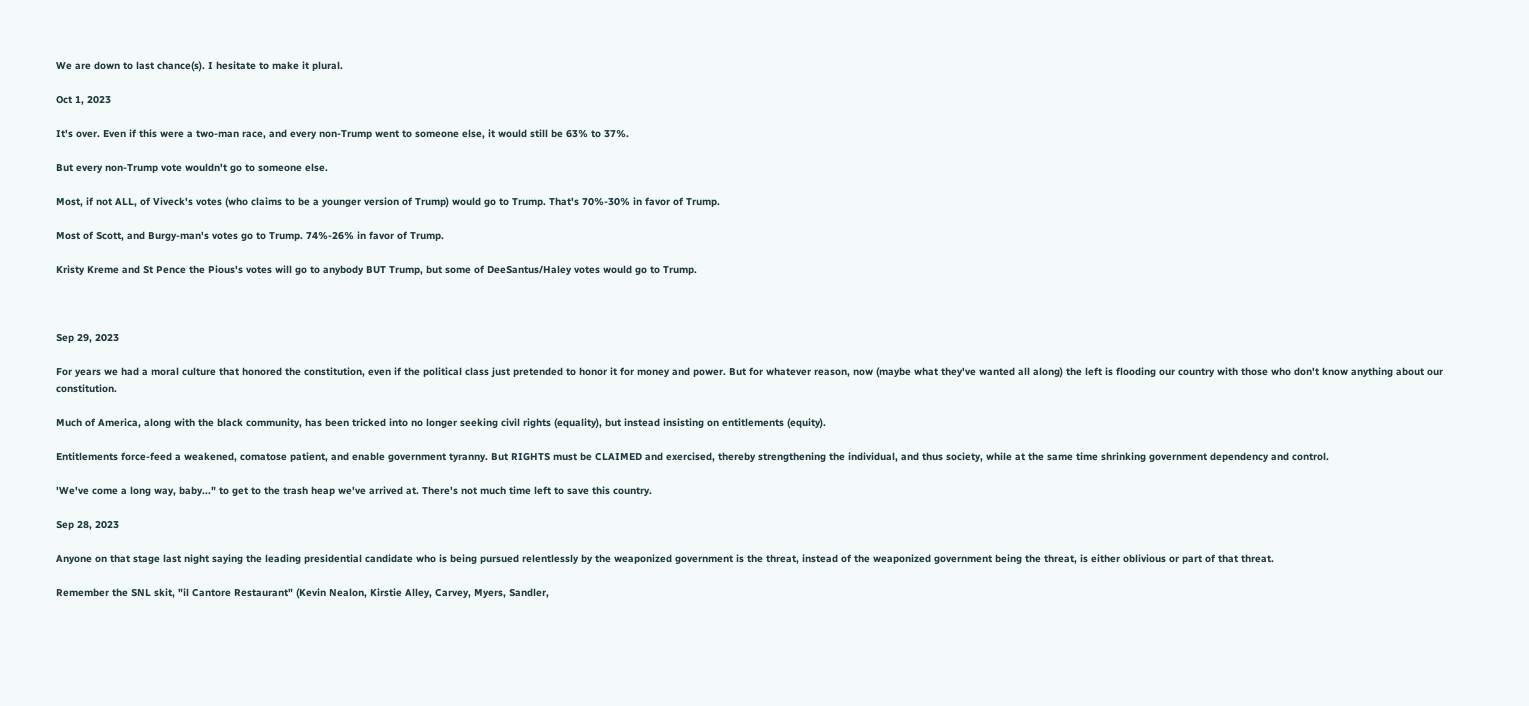We are down to last chance(s). I hesitate to make it plural.

Oct 1, 2023

It's over. Even if this were a two-man race, and every non-Trump went to someone else, it would still be 63% to 37%.

But every non-Trump vote wouldn't go to someone else.

Most, if not ALL, of Viveck's votes (who claims to be a younger version of Trump) would go to Trump. That's 70%-30% in favor of Trump.

Most of Scott, and Burgy-man's votes go to Trump. 74%-26% in favor of Trump.

Kristy Kreme and St Pence the Pious's votes will go to anybody BUT Trump, but some of DeeSantus/Haley votes would go to Trump.



Sep 29, 2023

For years we had a moral culture that honored the constitution, even if the political class just pretended to honor it for money and power. But for whatever reason, now (maybe what they've wanted all along) the left is flooding our country with those who don't know anything about our constitution.

Much of America, along with the black community, has been tricked into no longer seeking civil rights (equality), but instead insisting on entitlements (equity).

Entitlements force-feed a weakened, comatose patient, and enable government tyranny. But RIGHTS must be CLAIMED and exercised, thereby strengthening the individual, and thus society, while at the same time shrinking government dependency and control.

'We've come a long way, baby..." to get to the trash heap we've arrived at. There's not much time left to save this country.

Sep 28, 2023

Anyone on that stage last night saying the leading presidential candidate who is being pursued relentlessly by the weaponized government is the threat, instead of the weaponized government being the threat, is either oblivious or part of that threat.

Remember the SNL skit, "il Cantore Restaurant" (Kevin Nealon, Kirstie Alley, Carvey, Myers, Sandler,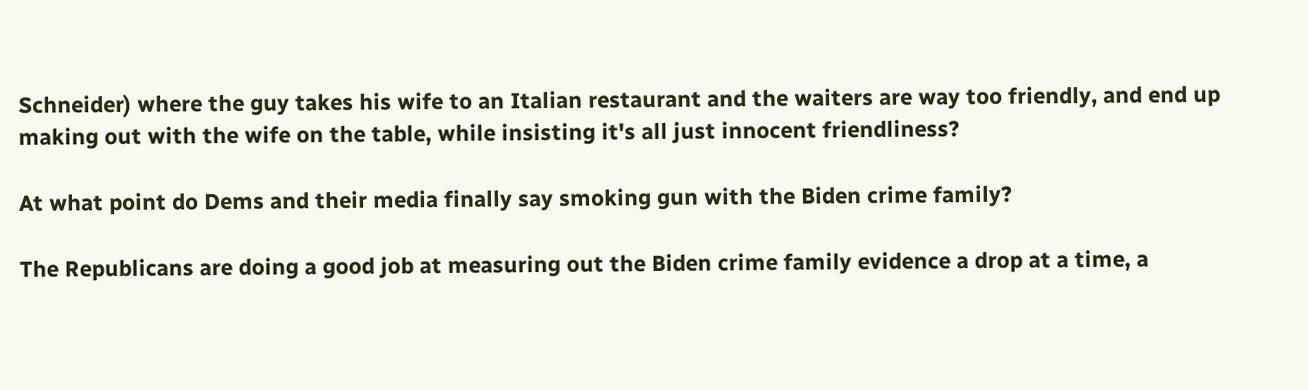Schneider) where the guy takes his wife to an Italian restaurant and the waiters are way too friendly, and end up making out with the wife on the table, while insisting it's all just innocent friendliness?

At what point do Dems and their media finally say smoking gun with the Biden crime family?

The Republicans are doing a good job at measuring out the Biden crime family evidence a drop at a time, a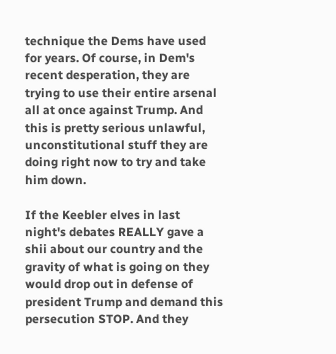technique the Dems have used for years. Of course, in Dem's recent desperation, they are trying to use their entire arsenal all at once against Trump. And this is pretty serious unlawful, unconstitutional stuff they are doing right now to try and take him down.

If the Keebler elves in last night's debates REALLY gave a shii about our country and the gravity of what is going on they would drop out in defense of president Trump and demand this persecution STOP. And they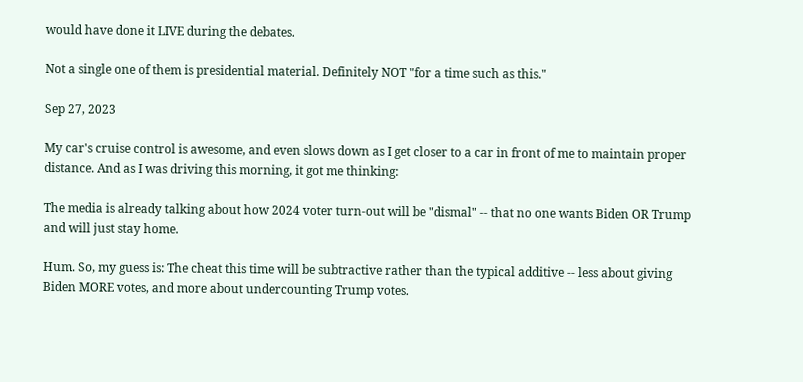would have done it LIVE during the debates.

Not a single one of them is presidential material. Definitely NOT "for a time such as this."

Sep 27, 2023

My car's cruise control is awesome, and even slows down as I get closer to a car in front of me to maintain proper distance. And as I was driving this morning, it got me thinking:

The media is already talking about how 2024 voter turn-out will be "dismal" -- that no one wants Biden OR Trump and will just stay home.

Hum. So, my guess is: The cheat this time will be subtractive rather than the typical additive -- less about giving Biden MORE votes, and more about undercounting Trump votes.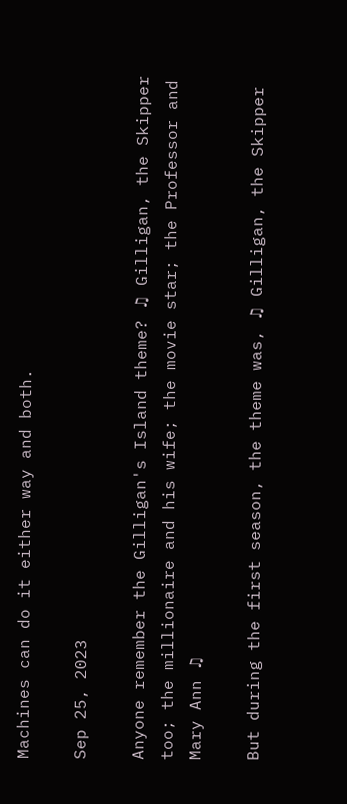Machines can do it either way and both.

Sep 25, 2023

Anyone remember the Gilligan's Island theme? ♫ Gilligan, the Skipper too; the millionaire and his wife; the movie star; the Professor and Mary Ann ♫

But during the first season, the theme was, ♫ Gilligan, the Skipper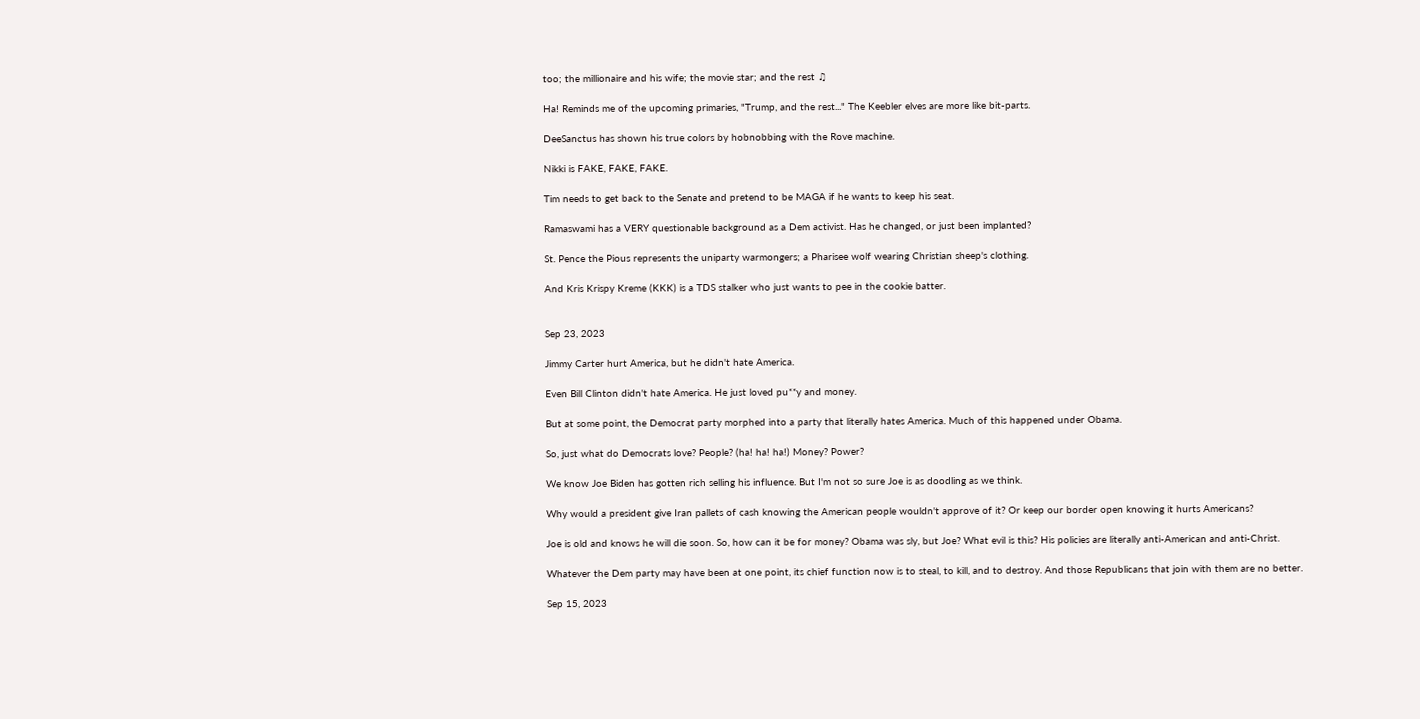too; the millionaire and his wife; the movie star; and the rest ♫

Ha! Reminds me of the upcoming primaries, "Trump, and the rest..." The Keebler elves are more like bit-parts.

DeeSanctus has shown his true colors by hobnobbing with the Rove machine.

Nikki is FAKE, FAKE, FAKE.

Tim needs to get back to the Senate and pretend to be MAGA if he wants to keep his seat.

Ramaswami has a VERY questionable background as a Dem activist. Has he changed, or just been implanted?

St. Pence the Pious represents the uniparty warmongers; a Pharisee wolf wearing Christian sheep's clothing.

And Kris Krispy Kreme (KKK) is a TDS stalker who just wants to pee in the cookie batter.


Sep 23, 2023

Jimmy Carter hurt America, but he didn't hate America.

Even Bill Clinton didn't hate America. He just loved pu**y and money.

But at some point, the Democrat party morphed into a party that literally hates America. Much of this happened under Obama.

So, just what do Democrats love? People? (ha! ha! ha!) Money? Power?

We know Joe Biden has gotten rich selling his influence. But I'm not so sure Joe is as doodling as we think.

Why would a president give Iran pallets of cash knowing the American people wouldn't approve of it? Or keep our border open knowing it hurts Americans?

Joe is old and knows he will die soon. So, how can it be for money? Obama was sly, but Joe? What evil is this? His policies are literally anti-American and anti-Christ.

Whatever the Dem party may have been at one point, its chief function now is to steal, to kill, and to destroy. And those Republicans that join with them are no better.

Sep 15, 2023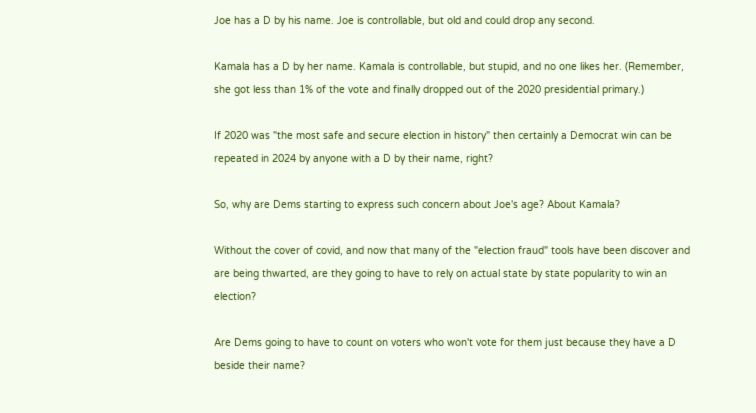Joe has a D by his name. Joe is controllable, but old and could drop any second.

Kamala has a D by her name. Kamala is controllable, but stupid, and no one likes her. (Remember, she got less than 1% of the vote and finally dropped out of the 2020 presidential primary.)

If 2020 was "the most safe and secure election in history" then certainly a Democrat win can be repeated in 2024 by anyone with a D by their name, right?

So, why are Dems starting to express such concern about Joe's age? About Kamala?

Without the cover of covid, and now that many of the "election fraud" tools have been discover and are being thwarted, are they going to have to rely on actual state by state popularity to win an election?

Are Dems going to have to count on voters who won't vote for them just because they have a D beside their name?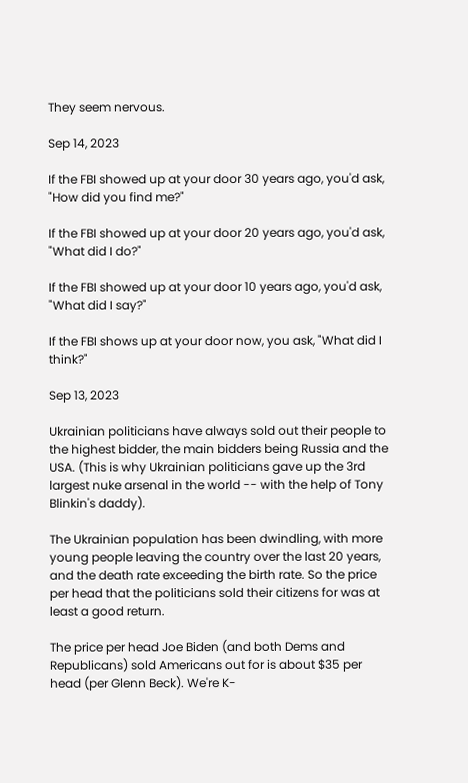They seem nervous.

Sep 14, 2023

If the FBI showed up at your door 30 years ago, you'd ask, "How did you find me?"

If the FBI showed up at your door 20 years ago, you'd ask, "What did I do?"

If the FBI showed up at your door 10 years ago, you'd ask, "What did I say?"

If the FBI shows up at your door now, you ask, "What did I think?"

Sep 13, 2023

Ukrainian politicians have always sold out their people to the highest bidder, the main bidders being Russia and the USA. (This is why Ukrainian politicians gave up the 3rd largest nuke arsenal in the world -- with the help of Tony Blinkin's daddy).

The Ukrainian population has been dwindling, with more young people leaving the country over the last 20 years, and the death rate exceeding the birth rate. So the price per head that the politicians sold their citizens for was at least a good return.

The price per head Joe Biden (and both Dems and Republicans) sold Americans out for is about $35 per head (per Glenn Beck). We're K-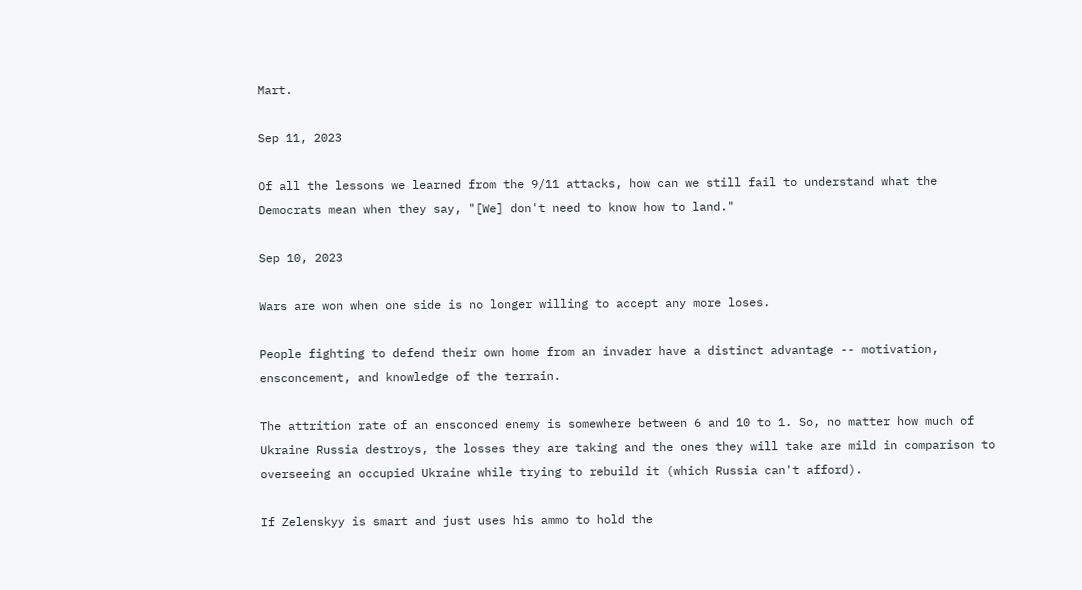Mart.

Sep 11, 2023

Of all the lessons we learned from the 9/11 attacks, how can we still fail to understand what the Democrats mean when they say, "[We] don't need to know how to land."

Sep 10, 2023

Wars are won when one side is no longer willing to accept any more loses.

People fighting to defend their own home from an invader have a distinct advantage -- motivation, ensconcement, and knowledge of the terrain.

The attrition rate of an ensconced enemy is somewhere between 6 and 10 to 1. So, no matter how much of Ukraine Russia destroys, the losses they are taking and the ones they will take are mild in comparison to overseeing an occupied Ukraine while trying to rebuild it (which Russia can't afford).

If Zelenskyy is smart and just uses his ammo to hold the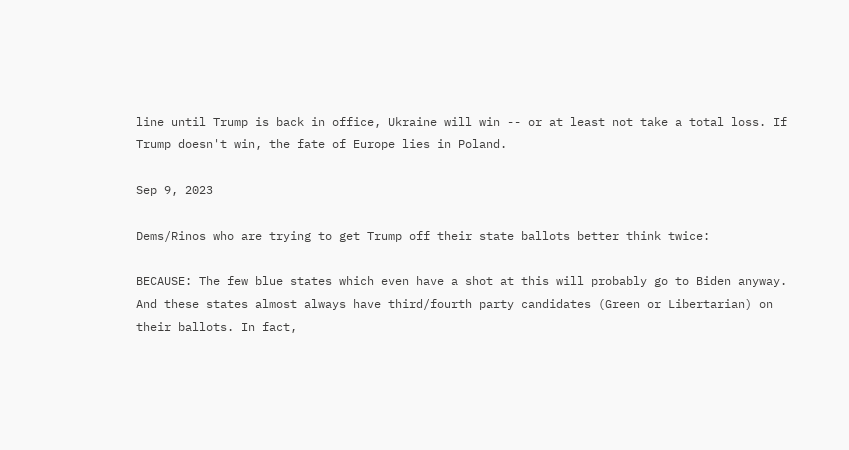line until Trump is back in office, Ukraine will win -- or at least not take a total loss. If Trump doesn't win, the fate of Europe lies in Poland.

Sep 9, 2023

Dems/Rinos who are trying to get Trump off their state ballots better think twice:

BECAUSE: The few blue states which even have a shot at this will probably go to Biden anyway. And these states almost always have third/fourth party candidates (Green or Libertarian) on their ballots. In fact,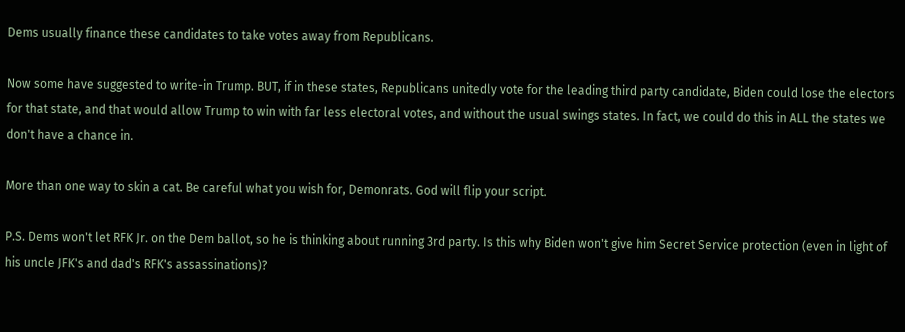Dems usually finance these candidates to take votes away from Republicans.

Now some have suggested to write-in Trump. BUT, if in these states, Republicans unitedly vote for the leading third party candidate, Biden could lose the electors for that state, and that would allow Trump to win with far less electoral votes, and without the usual swings states. In fact, we could do this in ALL the states we don't have a chance in.

More than one way to skin a cat. Be careful what you wish for, Demonrats. God will flip your script.

P.S. Dems won't let RFK Jr. on the Dem ballot, so he is thinking about running 3rd party. Is this why Biden won't give him Secret Service protection (even in light of his uncle JFK's and dad's RFK's assassinations)?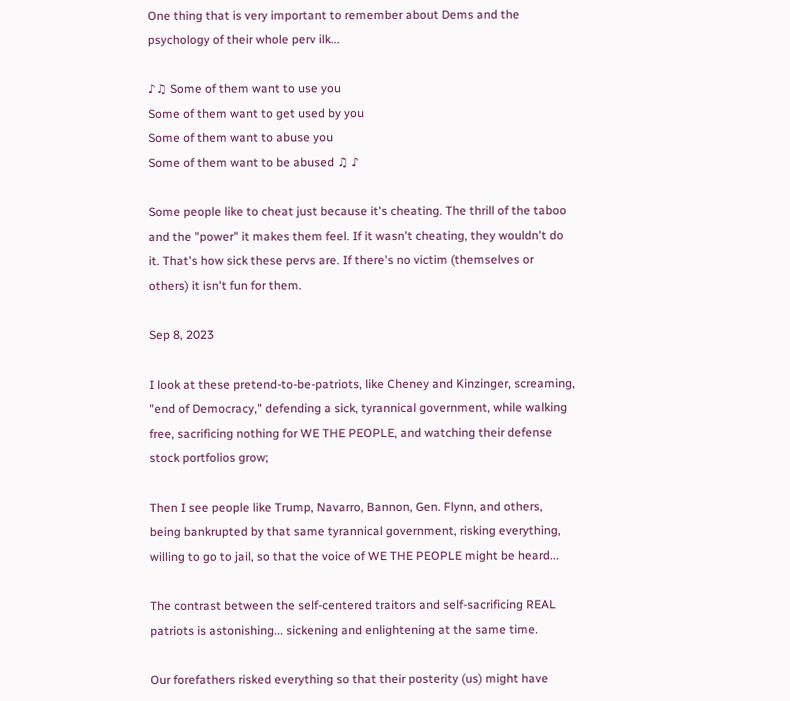One thing that is very important to remember about Dems and the psychology of their whole perv ilk...

♪♫ Some of them want to use you
Some of them want to get used by you
Some of them want to abuse you
Some of them want to be abused ♫ ♪

Some people like to cheat just because it's cheating. The thrill of the taboo and the "power" it makes them feel. If it wasn't cheating, they wouldn't do it. That's how sick these pervs are. If there's no victim (themselves or others) it isn't fun for them.

Sep 8, 2023

I look at these pretend-to-be-patriots, like Cheney and Kinzinger, screaming, "end of Democracy," defending a sick, tyrannical government, while walking free, sacrificing nothing for WE THE PEOPLE, and watching their defense stock portfolios grow;

Then I see people like Trump, Navarro, Bannon, Gen. Flynn, and others, being bankrupted by that same tyrannical government, risking everything, willing to go to jail, so that the voice of WE THE PEOPLE might be heard...

The contrast between the self-centered traitors and self-sacrificing REAL patriots is astonishing... sickening and enlightening at the same time.

Our forefathers risked everything so that their posterity (us) might have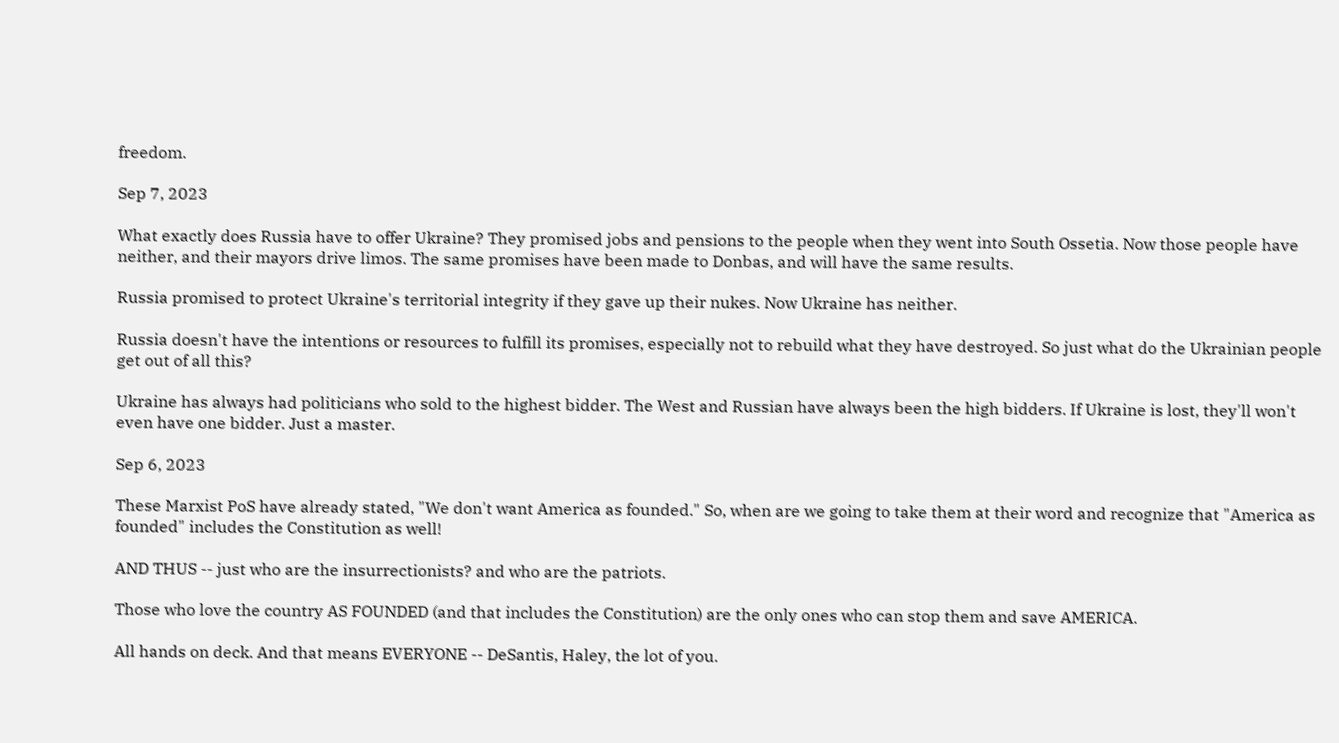freedom.

Sep 7, 2023

What exactly does Russia have to offer Ukraine? They promised jobs and pensions to the people when they went into South Ossetia. Now those people have neither, and their mayors drive limos. The same promises have been made to Donbas, and will have the same results.

Russia promised to protect Ukraine's territorial integrity if they gave up their nukes. Now Ukraine has neither.

Russia doesn't have the intentions or resources to fulfill its promises, especially not to rebuild what they have destroyed. So just what do the Ukrainian people get out of all this?

Ukraine has always had politicians who sold to the highest bidder. The West and Russian have always been the high bidders. If Ukraine is lost, they'll won't even have one bidder. Just a master.

Sep 6, 2023

These Marxist PoS have already stated, "We don't want America as founded." So, when are we going to take them at their word and recognize that "America as founded" includes the Constitution as well!

AND THUS -- just who are the insurrectionists? and who are the patriots.

Those who love the country AS FOUNDED (and that includes the Constitution) are the only ones who can stop them and save AMERICA.

All hands on deck. And that means EVERYONE -- DeSantis, Haley, the lot of you.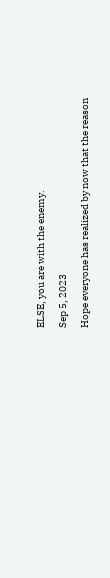ELSE, you are with the enemy.

Sep 5, 2023

Hope everyone has realized by now that the reason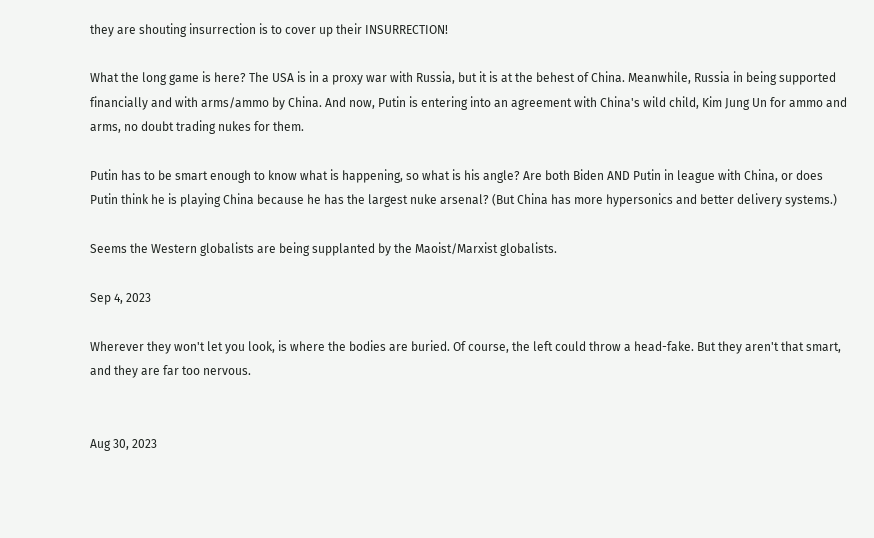they are shouting insurrection is to cover up their INSURRECTION!

What the long game is here? The USA is in a proxy war with Russia, but it is at the behest of China. Meanwhile, Russia in being supported financially and with arms/ammo by China. And now, Putin is entering into an agreement with China's wild child, Kim Jung Un for ammo and arms, no doubt trading nukes for them.

Putin has to be smart enough to know what is happening, so what is his angle? Are both Biden AND Putin in league with China, or does Putin think he is playing China because he has the largest nuke arsenal? (But China has more hypersonics and better delivery systems.)

Seems the Western globalists are being supplanted by the Maoist/Marxist globalists.

Sep 4, 2023

Wherever they won't let you look, is where the bodies are buried. Of course, the left could throw a head-fake. But they aren't that smart, and they are far too nervous.


Aug 30, 2023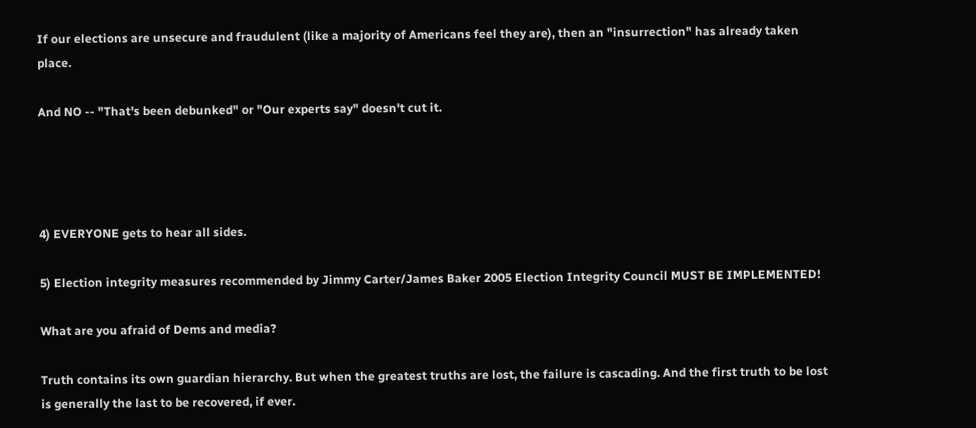If our elections are unsecure and fraudulent (like a majority of Americans feel they are), then an "insurrection" has already taken place.

And NO -- "That's been debunked" or "Our experts say" doesn't cut it.




4) EVERYONE gets to hear all sides.

5) Election integrity measures recommended by Jimmy Carter/James Baker 2005 Election Integrity Council MUST BE IMPLEMENTED!

What are you afraid of Dems and media?

Truth contains its own guardian hierarchy. But when the greatest truths are lost, the failure is cascading. And the first truth to be lost is generally the last to be recovered, if ever.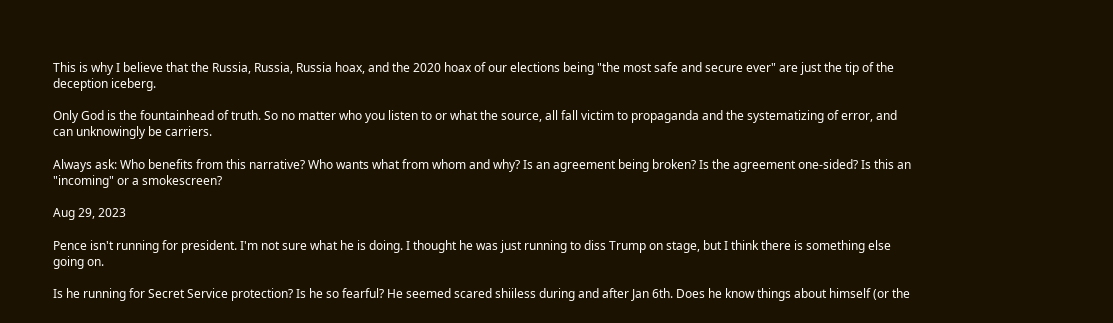This is why I believe that the Russia, Russia, Russia hoax, and the 2020 hoax of our elections being "the most safe and secure ever" are just the tip of the deception iceberg.

Only God is the fountainhead of truth. So no matter who you listen to or what the source, all fall victim to propaganda and the systematizing of error, and can unknowingly be carriers.

Always ask: Who benefits from this narrative? Who wants what from whom and why? Is an agreement being broken? Is the agreement one-sided? Is this an "incoming" or a smokescreen?

Aug 29, 2023

Pence isn't running for president. I'm not sure what he is doing. I thought he was just running to diss Trump on stage, but I think there is something else going on.

Is he running for Secret Service protection? Is he so fearful? He seemed scared shiiless during and after Jan 6th. Does he know things about himself (or the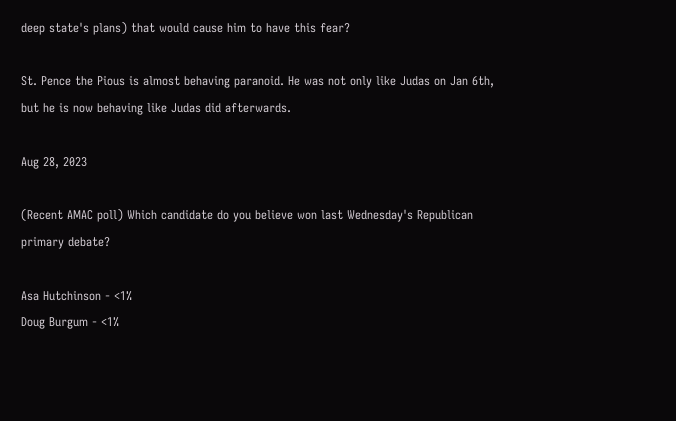deep state's plans) that would cause him to have this fear?

St. Pence the Pious is almost behaving paranoid. He was not only like Judas on Jan 6th, but he is now behaving like Judas did afterwards.

Aug 28, 2023

(Recent AMAC poll) Which candidate do you believe won last Wednesday's Republican primary debate?

Asa Hutchinson - <1%
Doug Burgum - <1%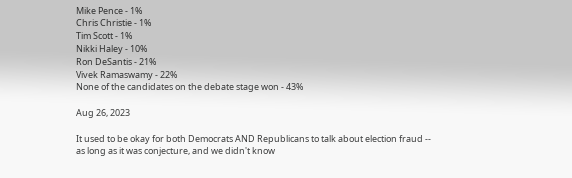Mike Pence - 1%
Chris Christie - 1%
Tim Scott - 1%
Nikki Haley - 10%
Ron DeSantis - 21%
Vivek Ramaswamy - 22%
None of the candidates on the debate stage won - 43%

Aug 26, 2023

It used to be okay for both Democrats AND Republicans to talk about election fraud -- as long as it was conjecture, and we didn't know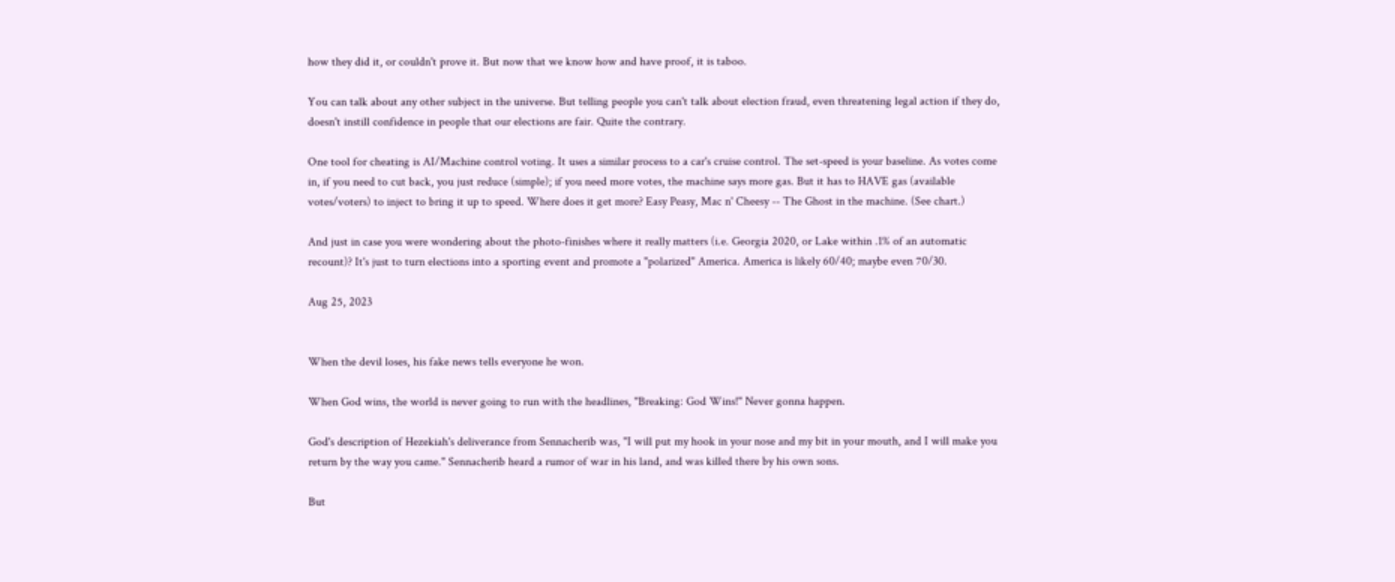how they did it, or couldn't prove it. But now that we know how and have proof, it is taboo.

You can talk about any other subject in the universe. But telling people you can't talk about election fraud, even threatening legal action if they do, doesn't instill confidence in people that our elections are fair. Quite the contrary.

One tool for cheating is AI/Machine control voting. It uses a similar process to a car's cruise control. The set-speed is your baseline. As votes come in, if you need to cut back, you just reduce (simple); if you need more votes, the machine says more gas. But it has to HAVE gas (available votes/voters) to inject to bring it up to speed. Where does it get more? Easy Peasy, Mac n' Cheesy -- The Ghost in the machine. (See chart.)

And just in case you were wondering about the photo-finishes where it really matters (i.e. Georgia 2020, or Lake within .1% of an automatic recount)? It's just to turn elections into a sporting event and promote a "polarized" America. America is likely 60/40; maybe even 70/30.

Aug 25, 2023


When the devil loses, his fake news tells everyone he won.

When God wins, the world is never going to run with the headlines, "Breaking: God Wins!" Never gonna happen.

God's description of Hezekiah's deliverance from Sennacherib was, "I will put my hook in your nose and my bit in your mouth, and I will make you return by the way you came." Sennacherib heard a rumor of war in his land, and was killed there by his own sons.

But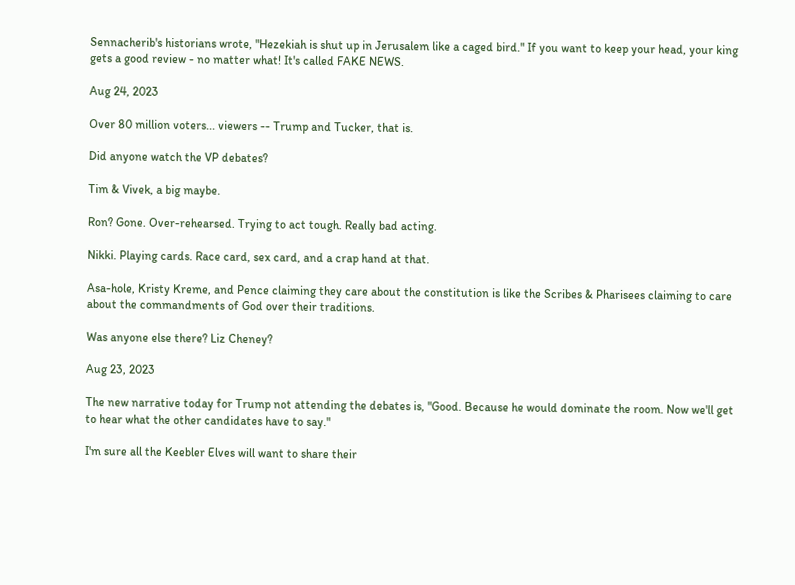Sennacherib's historians wrote, "Hezekiah is shut up in Jerusalem like a caged bird." If you want to keep your head, your king gets a good review - no matter what! It's called FAKE NEWS.

Aug 24, 2023

Over 80 million voters... viewers -- Trump and Tucker, that is.

Did anyone watch the VP debates?

Tim & Vivek, a big maybe.

Ron? Gone. Over-rehearsed. Trying to act tough. Really bad acting.

Nikki. Playing cards. Race card, sex card, and a crap hand at that.

Asa-hole, Kristy Kreme, and Pence claiming they care about the constitution is like the Scribes & Pharisees claiming to care about the commandments of God over their traditions.

Was anyone else there? Liz Cheney?

Aug 23, 2023

The new narrative today for Trump not attending the debates is, "Good. Because he would dominate the room. Now we'll get to hear what the other candidates have to say."

I'm sure all the Keebler Elves will want to share their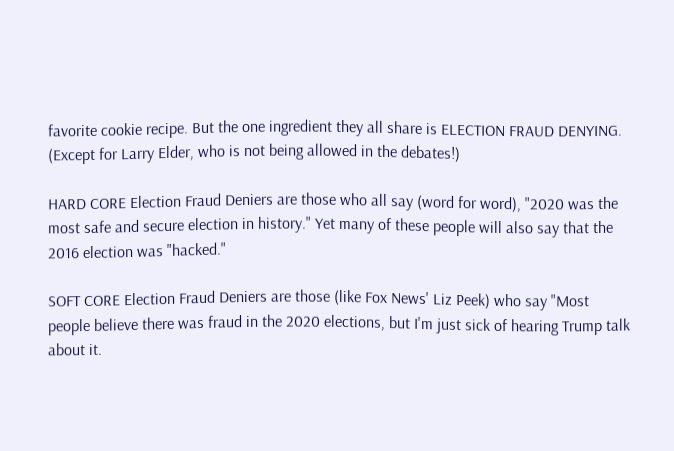favorite cookie recipe. But the one ingredient they all share is ELECTION FRAUD DENYING. (Except for Larry Elder, who is not being allowed in the debates!)

HARD CORE Election Fraud Deniers are those who all say (word for word), "2020 was the most safe and secure election in history." Yet many of these people will also say that the 2016 election was "hacked."

SOFT CORE Election Fraud Deniers are those (like Fox News' Liz Peek) who say "Most people believe there was fraud in the 2020 elections, but I'm just sick of hearing Trump talk about it.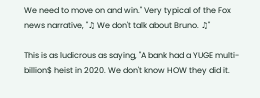We need to move on and win." Very typical of the Fox news narrative, "♫ We don't talk about Bruno. ♫"

This is as ludicrous as saying, "A bank had a YUGE multi-billion$ heist in 2020. We don't know HOW they did it.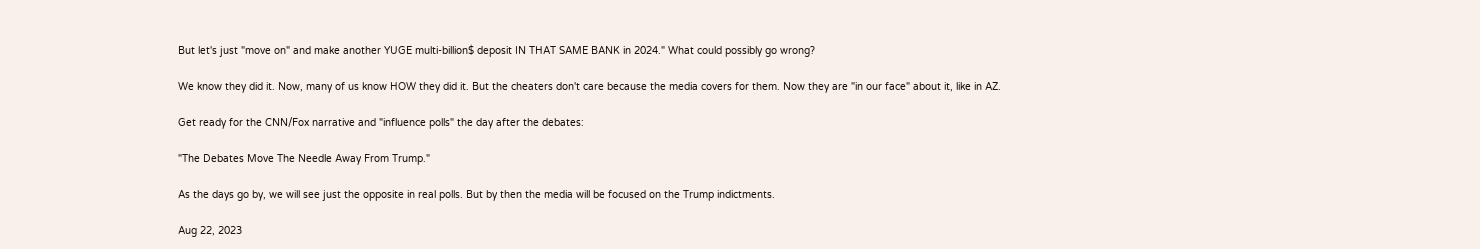But let's just "move on" and make another YUGE multi-billion$ deposit IN THAT SAME BANK in 2024." What could possibly go wrong?

We know they did it. Now, many of us know HOW they did it. But the cheaters don't care because the media covers for them. Now they are "in our face" about it, like in AZ.

Get ready for the CNN/Fox narrative and "influence polls" the day after the debates:

"The Debates Move The Needle Away From Trump."

As the days go by, we will see just the opposite in real polls. But by then the media will be focused on the Trump indictments.

Aug 22, 2023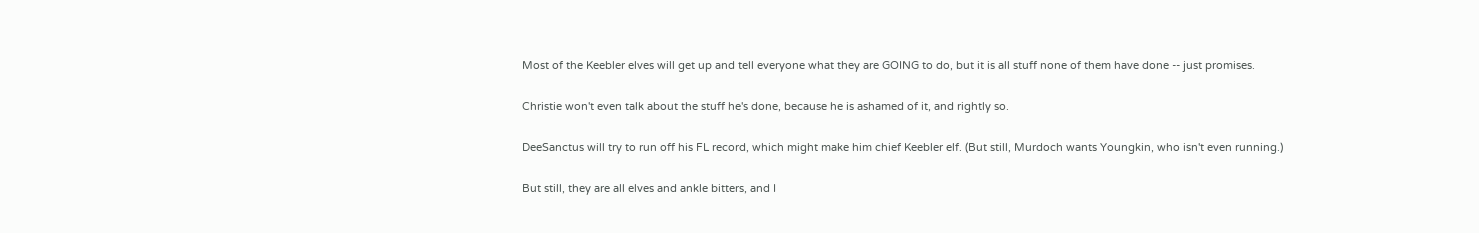Most of the Keebler elves will get up and tell everyone what they are GOING to do, but it is all stuff none of them have done -- just promises.

Christie won't even talk about the stuff he's done, because he is ashamed of it, and rightly so.

DeeSanctus will try to run off his FL record, which might make him chief Keebler elf. (But still, Murdoch wants Youngkin, who isn't even running.)

But still, they are all elves and ankle bitters, and I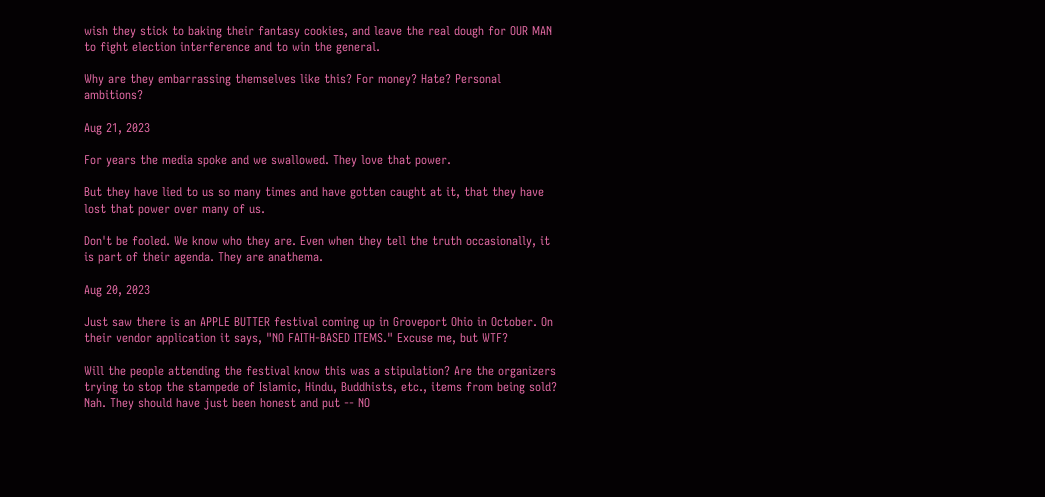wish they stick to baking their fantasy cookies, and leave the real dough for OUR MAN to fight election interference and to win the general.

Why are they embarrassing themselves like this? For money? Hate? Personal ambitions?

Aug 21, 2023

For years the media spoke and we swallowed. They love that power.

But they have lied to us so many times and have gotten caught at it, that they have lost that power over many of us.

Don't be fooled. We know who they are. Even when they tell the truth occasionally, it is part of their agenda. They are anathema.

Aug 20, 2023

Just saw there is an APPLE BUTTER festival coming up in Groveport Ohio in October. On their vendor application it says, "NO FAITH-BASED ITEMS." Excuse me, but WTF?

Will the people attending the festival know this was a stipulation? Are the organizers trying to stop the stampede of Islamic, Hindu, Buddhists, etc., items from being sold? Nah. They should have just been honest and put -- NO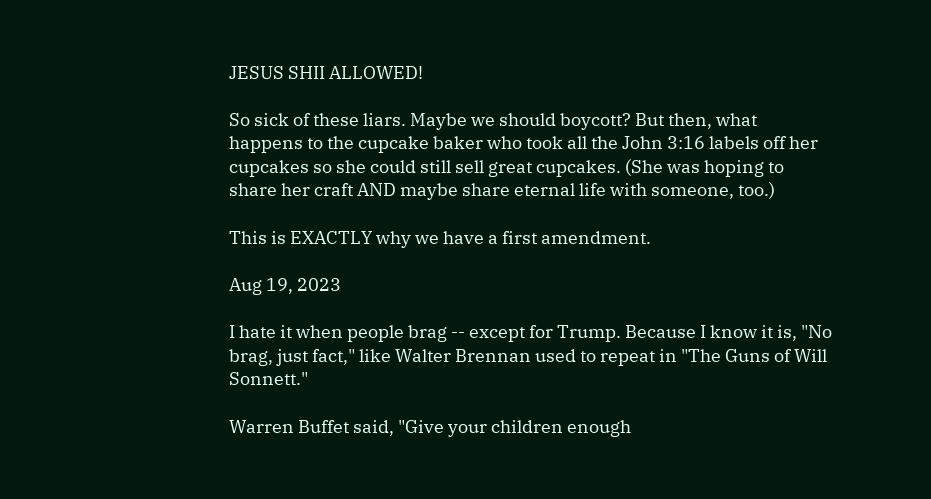JESUS SHII ALLOWED!

So sick of these liars. Maybe we should boycott? But then, what happens to the cupcake baker who took all the John 3:16 labels off her cupcakes so she could still sell great cupcakes. (She was hoping to share her craft AND maybe share eternal life with someone, too.)

This is EXACTLY why we have a first amendment.

Aug 19, 2023

I hate it when people brag -- except for Trump. Because I know it is, "No brag, just fact," like Walter Brennan used to repeat in "The Guns of Will Sonnett."

Warren Buffet said, "Give your children enough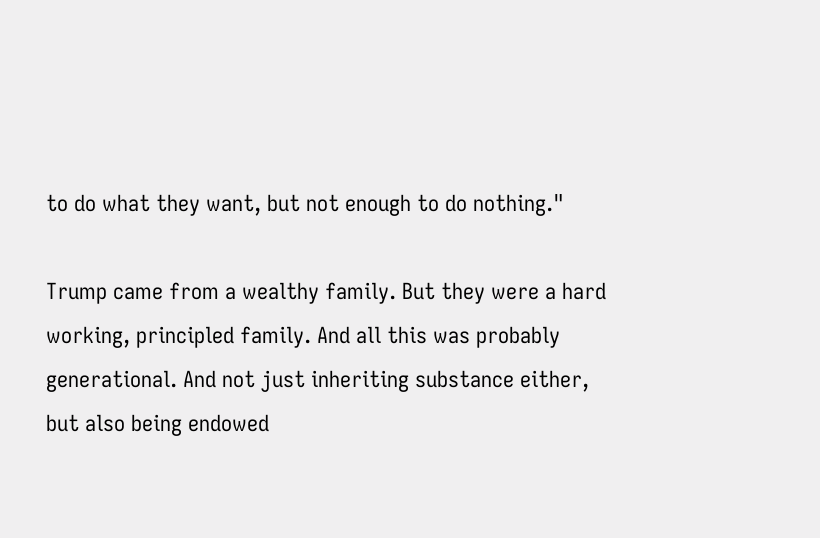to do what they want, but not enough to do nothing."

Trump came from a wealthy family. But they were a hard working, principled family. And all this was probably generational. And not just inheriting substance either, but also being endowed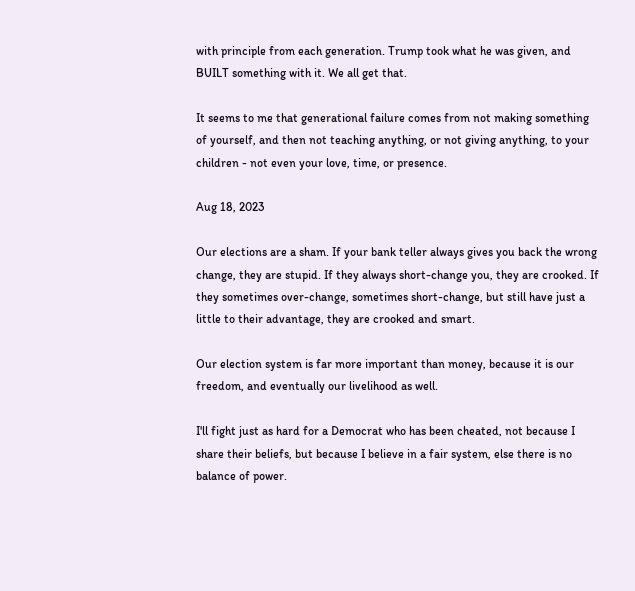with principle from each generation. Trump took what he was given, and BUILT something with it. We all get that.

It seems to me that generational failure comes from not making something of yourself, and then not teaching anything, or not giving anything, to your children - not even your love, time, or presence.

Aug 18, 2023

Our elections are a sham. If your bank teller always gives you back the wrong change, they are stupid. If they always short-change you, they are crooked. If they sometimes over-change, sometimes short-change, but still have just a little to their advantage, they are crooked and smart.

Our election system is far more important than money, because it is our freedom, and eventually our livelihood as well.

I'll fight just as hard for a Democrat who has been cheated, not because I share their beliefs, but because I believe in a fair system, else there is no balance of power.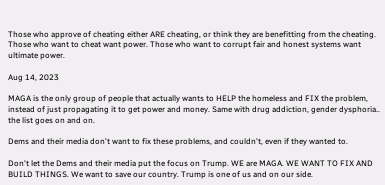Those who approve of cheating either ARE cheating, or think they are benefitting from the cheating. Those who want to cheat want power. Those who want to corrupt fair and honest systems want ultimate power.

Aug 14, 2023

MAGA is the only group of people that actually wants to HELP the homeless and FIX the problem, instead of just propagating it to get power and money. Same with drug addiction, gender dysphoria.. the list goes on and on.

Dems and their media don't want to fix these problems, and couldn't, even if they wanted to.

Don't let the Dems and their media put the focus on Trump. WE are MAGA. WE WANT TO FIX AND BUILD THINGS. We want to save our country. Trump is one of us and on our side.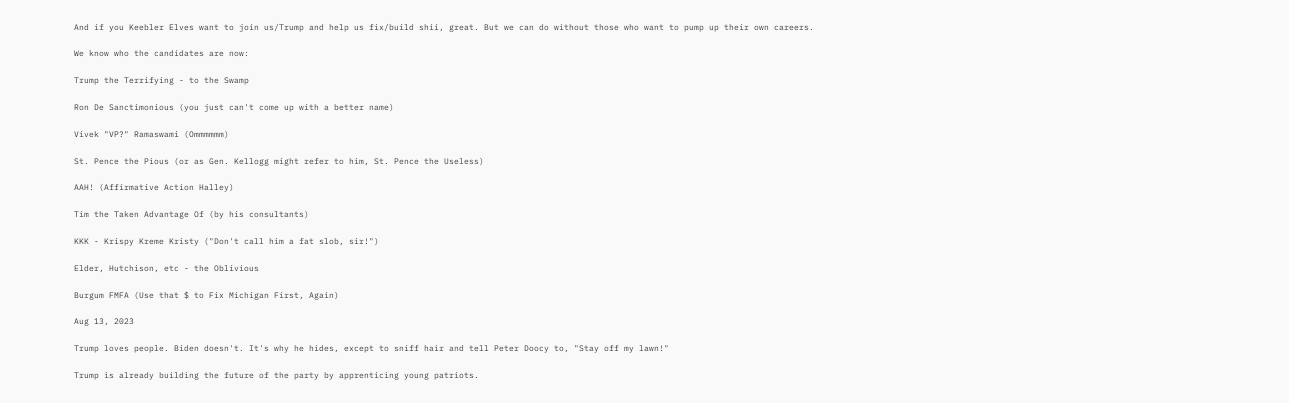And if you Keebler Elves want to join us/Trump and help us fix/build shii, great. But we can do without those who want to pump up their own careers.

We know who the candidates are now:

Trump the Terrifying - to the Swamp

Ron De Sanctimonious (you just can't come up with a better name)

Vivek "VP?" Ramaswami (Ommmmmm)

St. Pence the Pious (or as Gen. Kellogg might refer to him, St. Pence the Useless)

AAH! (Affirmative Action Halley)

Tim the Taken Advantage Of (by his consultants)

KKK - Krispy Kreme Kristy ("Don't call him a fat slob, sir!")

Elder, Hutchison, etc - the Oblivious

Burgum FMFA (Use that $ to Fix Michigan First, Again)

Aug 13, 2023

Trump loves people. Biden doesn't. It's why he hides, except to sniff hair and tell Peter Doocy to, "Stay off my lawn!"

Trump is already building the future of the party by apprenticing young patriots.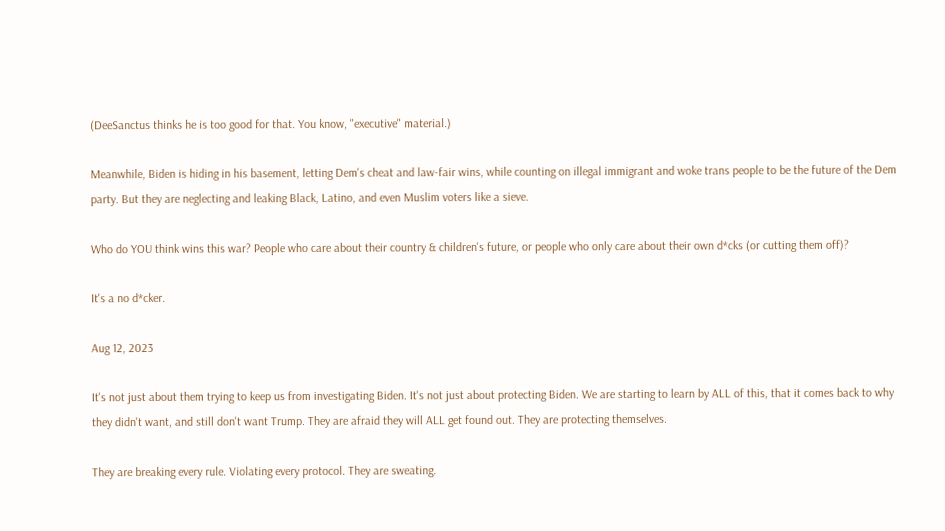(DeeSanctus thinks he is too good for that. You know, "executive" material.)

Meanwhile, Biden is hiding in his basement, letting Dem's cheat and law-fair wins, while counting on illegal immigrant and woke trans people to be the future of the Dem party. But they are neglecting and leaking Black, Latino, and even Muslim voters like a sieve.

Who do YOU think wins this war? People who care about their country & children's future, or people who only care about their own d*cks (or cutting them off)?

It's a no d*cker.

Aug 12, 2023

It's not just about them trying to keep us from investigating Biden. It's not just about protecting Biden. We are starting to learn by ALL of this, that it comes back to why they didn't want, and still don't want Trump. They are afraid they will ALL get found out. They are protecting themselves.

They are breaking every rule. Violating every protocol. They are sweating.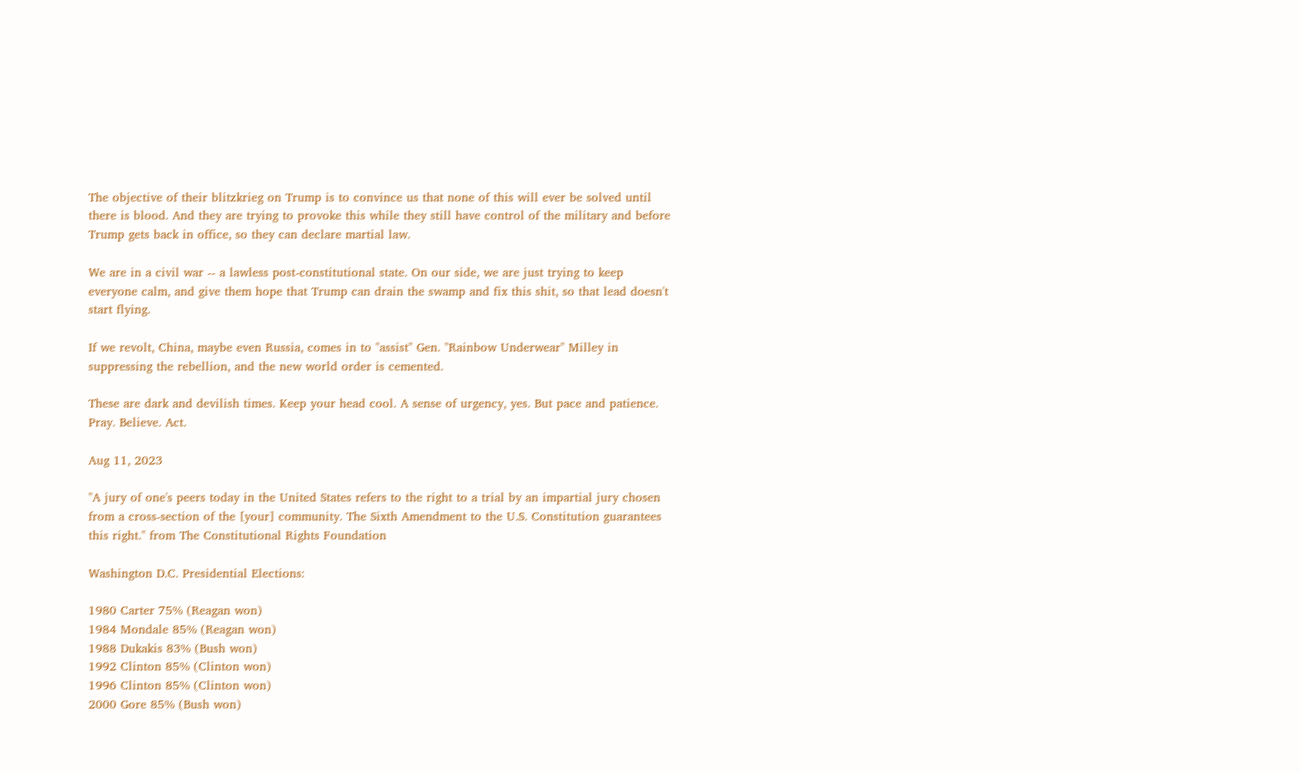The objective of their blitzkrieg on Trump is to convince us that none of this will ever be solved until there is blood. And they are trying to provoke this while they still have control of the military and before Trump gets back in office, so they can declare martial law.

We are in a civil war -- a lawless post-constitutional state. On our side, we are just trying to keep everyone calm, and give them hope that Trump can drain the swamp and fix this shit, so that lead doesn't start flying.

If we revolt, China, maybe even Russia, comes in to "assist" Gen. "Rainbow Underwear" Milley in suppressing the rebellion, and the new world order is cemented.

These are dark and devilish times. Keep your head cool. A sense of urgency, yes. But pace and patience. Pray. Believe. Act.

Aug 11, 2023

"A jury of one's peers today in the United States refers to the right to a trial by an impartial jury chosen from a cross-section of the [your] community. The Sixth Amendment to the U.S. Constitution guarantees this right." from The Constitutional Rights Foundation

Washington D.C. Presidential Elections:

1980 Carter 75% (Reagan won)
1984 Mondale 85% (Reagan won)
1988 Dukakis 83% (Bush won)
1992 Clinton 85% (Clinton won)
1996 Clinton 85% (Clinton won)
2000 Gore 85% (Bush won)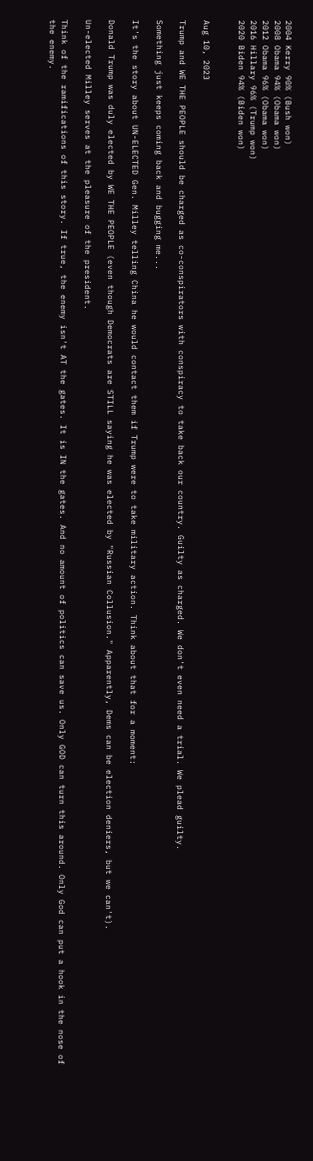2004 Kerry 90% (Bush won)
2008 Obama 94% (Obama won)
2012 Obama 96% (Obama won)
2016 Hillary 96% (Trump won)
2020 Biden 94% (Biden won)


Aug 10, 2023

Trump and WE THE PEOPLE should be charged as co-conspirators with conspiracy to take back our country. Guilty as charged. We don't even need a trial. We plead guilty.

Something just keeps coming back and bugging me...

It's the story about UN-ELECTED Gen. Milley telling China he would contact them if Trump were to take military action. Think about that for a moment:

Donald Trump was duly elected by WE THE PEOPLE (even though Democrats are STILL saying he was elected by "Russian Collusion." Apparently, Dems can be election deniers, but we can't).

Un-elected Milley serves at the pleasure of the president.

Think of the ramifications of this story. If true, the enemy isn't AT the gates. It is IN the gates. And no amount of politics can save us. Only GOD can turn this around. Only God can put a hook in the nose of the enemy.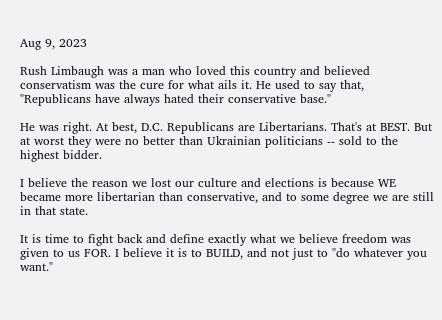Aug 9, 2023

Rush Limbaugh was a man who loved this country and believed conservatism was the cure for what ails it. He used to say that, "Republicans have always hated their conservative base."

He was right. At best, D.C. Republicans are Libertarians. That's at BEST. But at worst they were no better than Ukrainian politicians -- sold to the highest bidder.

I believe the reason we lost our culture and elections is because WE became more libertarian than conservative, and to some degree we are still in that state.

It is time to fight back and define exactly what we believe freedom was given to us FOR. I believe it is to BUILD, and not just to "do whatever you want."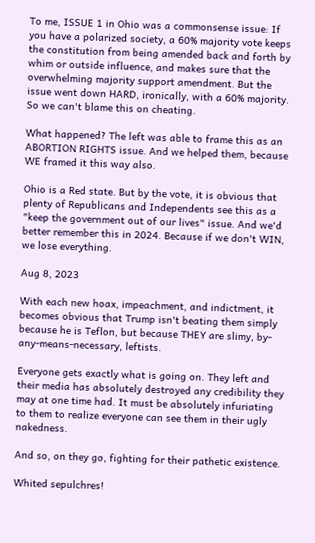To me, ISSUE 1 in Ohio was a commonsense issue: If you have a polarized society, a 60% majority vote keeps the constitution from being amended back and forth by whim or outside influence, and makes sure that the overwhelming majority support amendment. But the issue went down HARD, ironically, with a 60% majority. So we can't blame this on cheating.

What happened? The left was able to frame this as an ABORTION RIGHTS issue. And we helped them, because WE framed it this way also.

Ohio is a Red state. But by the vote, it is obvious that plenty of Republicans and Independents see this as a "keep the government out of our lives" issue. And we'd better remember this in 2024. Because if we don't WIN, we lose everything.

Aug 8, 2023

With each new hoax, impeachment, and indictment, it becomes obvious that Trump isn't beating them simply because he is Teflon, but because THEY are slimy, by-any-means-necessary, leftists.

Everyone gets exactly what is going on. They left and their media has absolutely destroyed any credibility they may at one time had. It must be absolutely infuriating to them to realize everyone can see them in their ugly nakedness.

And so, on they go, fighting for their pathetic existence.

Whited sepulchres!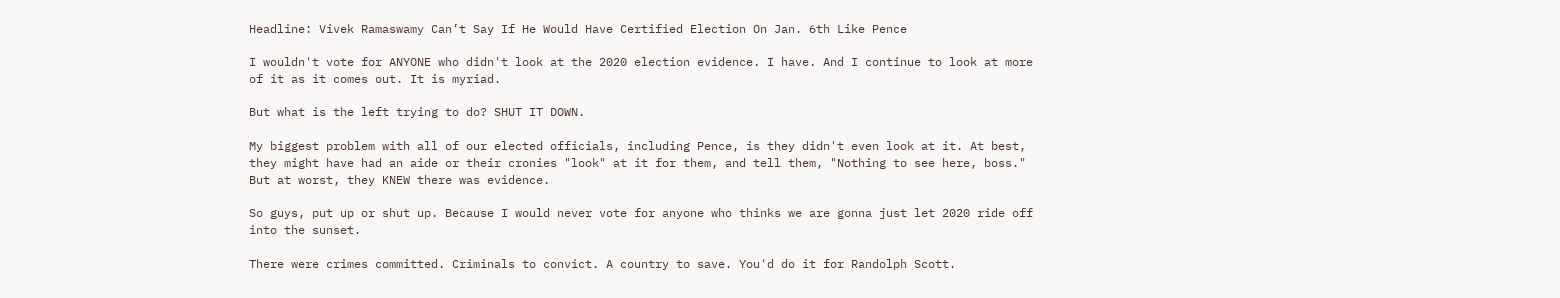Headline: Vivek Ramaswamy Can’t Say If He Would Have Certified Election On Jan. 6th Like Pence

I wouldn't vote for ANYONE who didn't look at the 2020 election evidence. I have. And I continue to look at more of it as it comes out. It is myriad.

But what is the left trying to do? SHUT IT DOWN.

My biggest problem with all of our elected officials, including Pence, is they didn't even look at it. At best, they might have had an aide or their cronies "look" at it for them, and tell them, "Nothing to see here, boss." But at worst, they KNEW there was evidence.

So guys, put up or shut up. Because I would never vote for anyone who thinks we are gonna just let 2020 ride off into the sunset.

There were crimes committed. Criminals to convict. A country to save. You'd do it for Randolph Scott.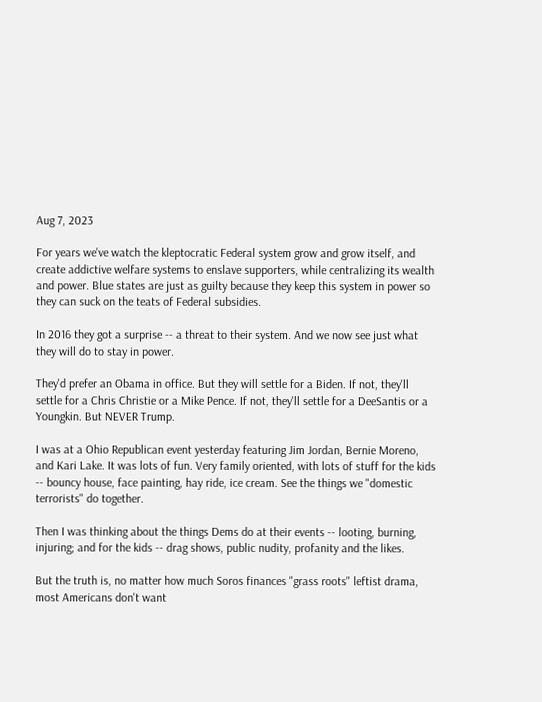Aug 7, 2023

For years we've watch the kleptocratic Federal system grow and grow itself, and create addictive welfare systems to enslave supporters, while centralizing its wealth and power. Blue states are just as guilty because they keep this system in power so they can suck on the teats of Federal subsidies.

In 2016 they got a surprise -- a threat to their system. And we now see just what they will do to stay in power.

They'd prefer an Obama in office. But they will settle for a Biden. If not, they'll settle for a Chris Christie or a Mike Pence. If not, they'll settle for a DeeSantis or a Youngkin. But NEVER Trump.

I was at a Ohio Republican event yesterday featuring Jim Jordan, Bernie Moreno, and Kari Lake. It was lots of fun. Very family oriented, with lots of stuff for the kids -- bouncy house, face painting, hay ride, ice cream. See the things we "domestic terrorists" do together.

Then I was thinking about the things Dems do at their events -- looting, burning, injuring; and for the kids -- drag shows, public nudity, profanity and the likes.

But the truth is, no matter how much Soros finances "grass roots" leftist drama, most Americans don't want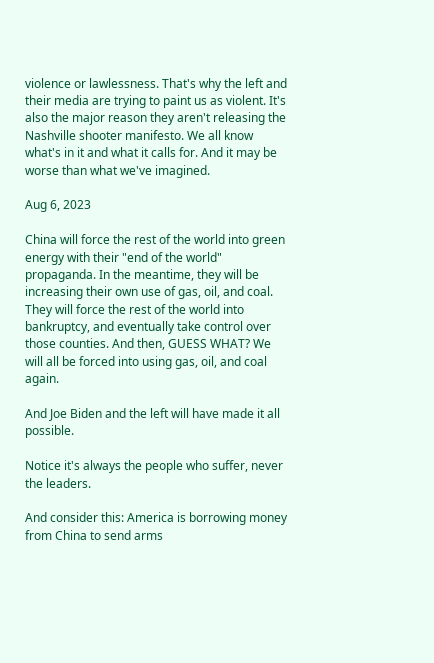violence or lawlessness. That's why the left and their media are trying to paint us as violent. It's also the major reason they aren't releasing the Nashville shooter manifesto. We all know what's in it and what it calls for. And it may be worse than what we've imagined.

Aug 6, 2023

China will force the rest of the world into green energy with their "end of the world" propaganda. In the meantime, they will be increasing their own use of gas, oil, and coal. They will force the rest of the world into bankruptcy, and eventually take control over those counties. And then, GUESS WHAT? We will all be forced into using gas, oil, and coal again.

And Joe Biden and the left will have made it all possible.

Notice it's always the people who suffer, never the leaders.

And consider this: America is borrowing money from China to send arms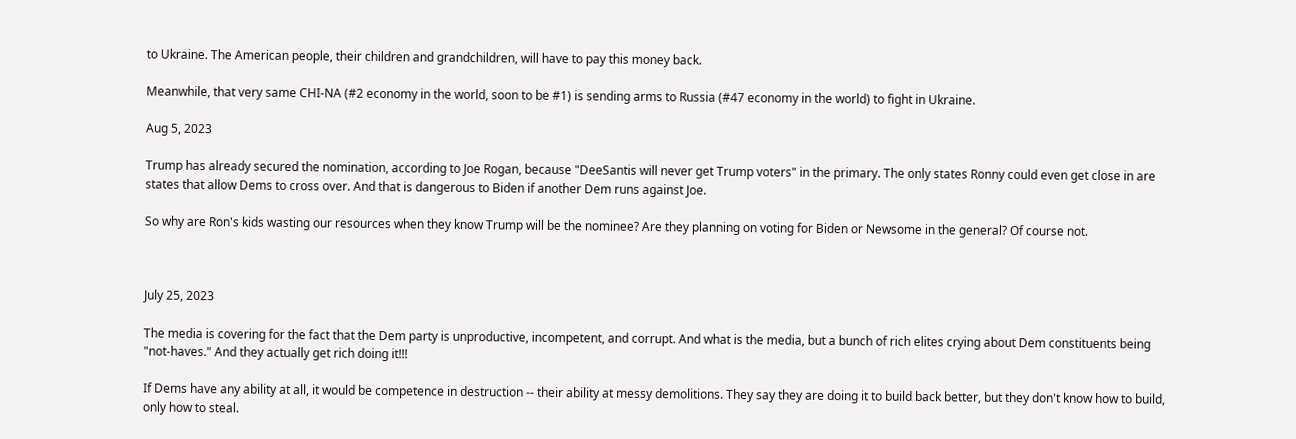to Ukraine. The American people, their children and grandchildren, will have to pay this money back.

Meanwhile, that very same CHI-NA (#2 economy in the world, soon to be #1) is sending arms to Russia (#47 economy in the world) to fight in Ukraine.

Aug 5, 2023

Trump has already secured the nomination, according to Joe Rogan, because "DeeSantis will never get Trump voters" in the primary. The only states Ronny could even get close in are states that allow Dems to cross over. And that is dangerous to Biden if another Dem runs against Joe.

So why are Ron's kids wasting our resources when they know Trump will be the nominee? Are they planning on voting for Biden or Newsome in the general? Of course not.



July 25, 2023

The media is covering for the fact that the Dem party is unproductive, incompetent, and corrupt. And what is the media, but a bunch of rich elites crying about Dem constituents being "not-haves." And they actually get rich doing it!!!

If Dems have any ability at all, it would be competence in destruction -- their ability at messy demolitions. They say they are doing it to build back better, but they don't know how to build, only how to steal.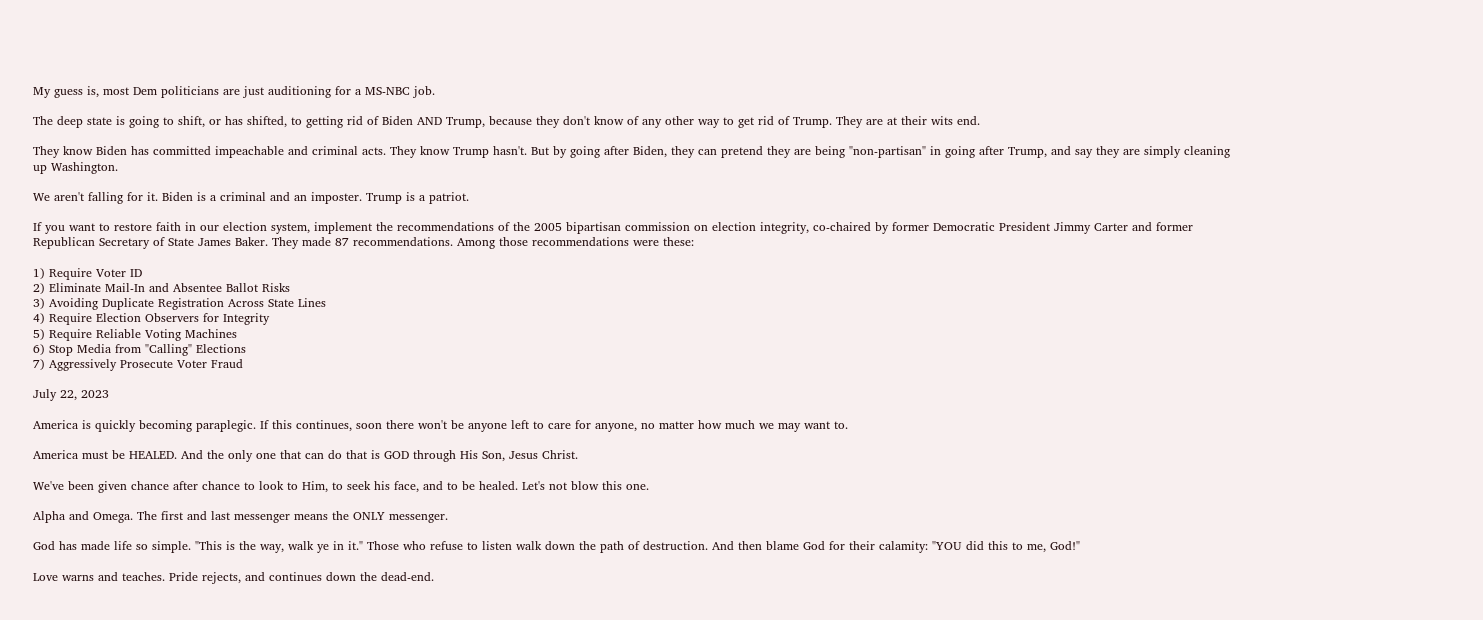My guess is, most Dem politicians are just auditioning for a MS-NBC job.

The deep state is going to shift, or has shifted, to getting rid of Biden AND Trump, because they don't know of any other way to get rid of Trump. They are at their wits end.

They know Biden has committed impeachable and criminal acts. They know Trump hasn't. But by going after Biden, they can pretend they are being "non-partisan" in going after Trump, and say they are simply cleaning up Washington.

We aren't falling for it. Biden is a criminal and an imposter. Trump is a patriot.

If you want to restore faith in our election system, implement the recommendations of the 2005 bipartisan commission on election integrity, co-chaired by former Democratic President Jimmy Carter and former Republican Secretary of State James Baker. They made 87 recommendations. Among those recommendations were these:

1) Require Voter ID
2) Eliminate Mail-In and Absentee Ballot Risks
3) Avoiding Duplicate Registration Across State Lines
4) Require Election Observers for Integrity
5) Require Reliable Voting Machines
6) Stop Media from "Calling" Elections
7) Aggressively Prosecute Voter Fraud

July 22, 2023

America is quickly becoming paraplegic. If this continues, soon there won't be anyone left to care for anyone, no matter how much we may want to.

America must be HEALED. And the only one that can do that is GOD through His Son, Jesus Christ.

We've been given chance after chance to look to Him, to seek his face, and to be healed. Let's not blow this one.

Alpha and Omega. The first and last messenger means the ONLY messenger.

God has made life so simple. "This is the way, walk ye in it." Those who refuse to listen walk down the path of destruction. And then blame God for their calamity: "YOU did this to me, God!"

Love warns and teaches. Pride rejects, and continues down the dead-end.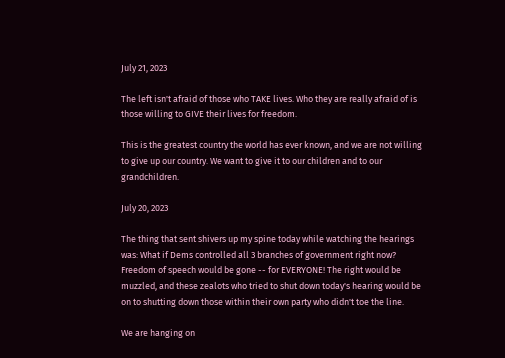July 21, 2023

The left isn't afraid of those who TAKE lives. Who they are really afraid of is those willing to GIVE their lives for freedom.

This is the greatest country the world has ever known, and we are not willing to give up our country. We want to give it to our children and to our grandchildren.

July 20, 2023

The thing that sent shivers up my spine today while watching the hearings was: What if Dems controlled all 3 branches of government right now? Freedom of speech would be gone -- for EVERYONE! The right would be muzzled, and these zealots who tried to shut down today's hearing would be on to shutting down those within their own party who didn't toe the line.

We are hanging on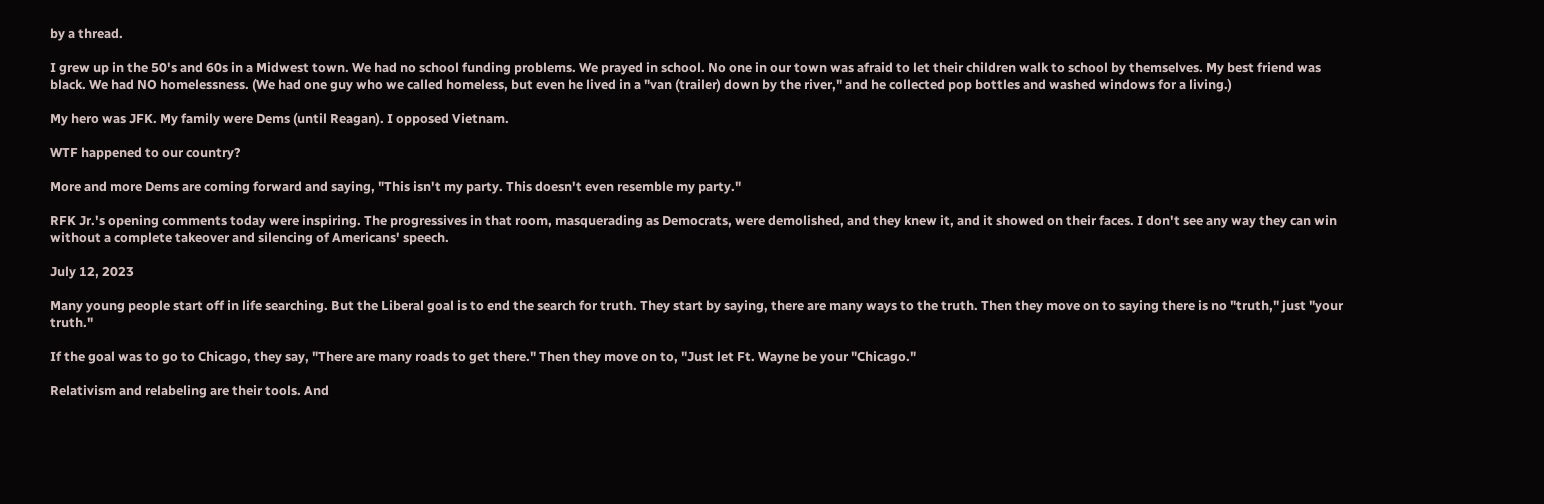by a thread.

I grew up in the 50's and 60s in a Midwest town. We had no school funding problems. We prayed in school. No one in our town was afraid to let their children walk to school by themselves. My best friend was black. We had NO homelessness. (We had one guy who we called homeless, but even he lived in a "van (trailer) down by the river," and he collected pop bottles and washed windows for a living.)

My hero was JFK. My family were Dems (until Reagan). I opposed Vietnam.

WTF happened to our country?

More and more Dems are coming forward and saying, "This isn't my party. This doesn't even resemble my party."

RFK Jr.'s opening comments today were inspiring. The progressives in that room, masquerading as Democrats, were demolished, and they knew it, and it showed on their faces. I don't see any way they can win without a complete takeover and silencing of Americans' speech.

July 12, 2023

Many young people start off in life searching. But the Liberal goal is to end the search for truth. They start by saying, there are many ways to the truth. Then they move on to saying there is no "truth," just "your truth."

If the goal was to go to Chicago, they say, "There are many roads to get there." Then they move on to, "Just let Ft. Wayne be your "Chicago."

Relativism and relabeling are their tools. And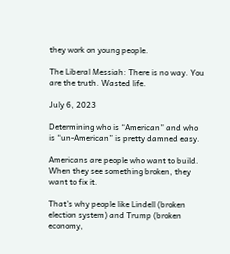they work on young people.

The Liberal Messiah: There is no way. You are the truth. Wasted life.

July 6, 2023

Determining who is “American” and who is “un-American” is pretty damned easy.

Americans are people who want to build. When they see something broken, they want to fix it.

That's why people like Lindell (broken election system) and Trump (broken economy,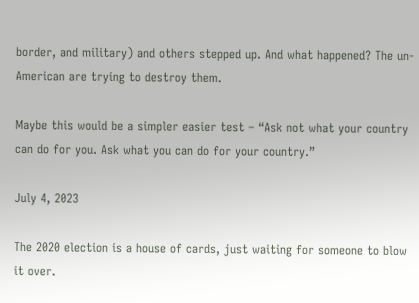border, and military) and others stepped up. And what happened? The un-American are trying to destroy them.

Maybe this would be a simpler easier test – “Ask not what your country can do for you. Ask what you can do for your country.”

July 4, 2023

The 2020 election is a house of cards, just waiting for someone to blow it over.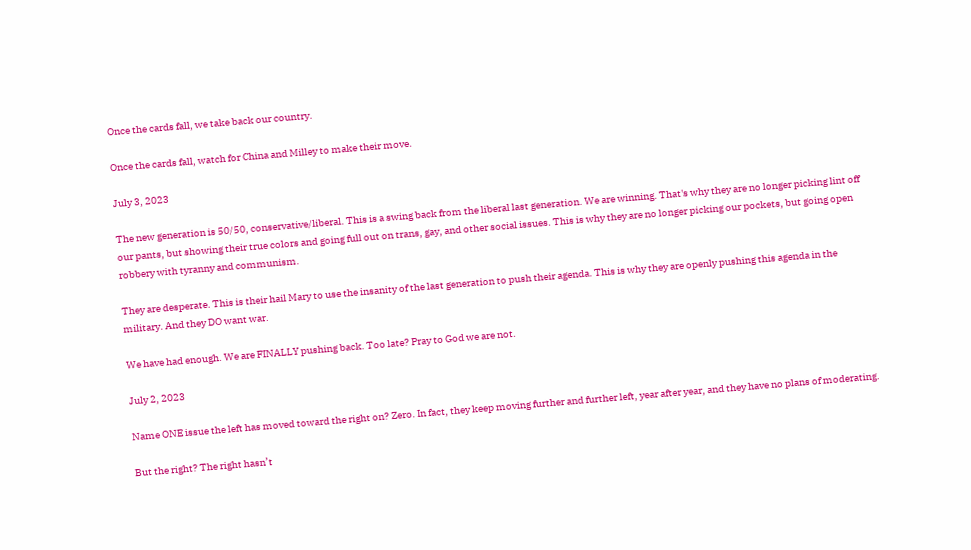Once the cards fall, we take back our country.

Once the cards fall, watch for China and Milley to make their move.

July 3, 2023

The new generation is 50/50, conservative/liberal. This is a swing back from the liberal last generation. We are winning. That's why they are no longer picking lint off our pants, but showing their true colors and going full out on trans, gay, and other social issues. This is why they are no longer picking our pockets, but going open robbery with tyranny and communism.

They are desperate. This is their hail Mary to use the insanity of the last generation to push their agenda. This is why they are openly pushing this agenda in the military. And they DO want war.

We have had enough. We are FINALLY pushing back. Too late? Pray to God we are not.

July 2, 2023

Name ONE issue the left has moved toward the right on? Zero. In fact, they keep moving further and further left, year after year, and they have no plans of moderating.

But the right? The right hasn’t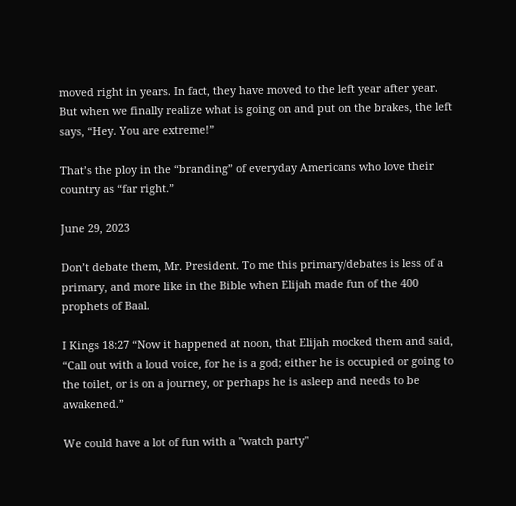moved right in years. In fact, they have moved to the left year after year. But when we finally realize what is going on and put on the brakes, the left says, “Hey. You are extreme!”

That’s the ploy in the “branding” of everyday Americans who love their country as “far right.”

June 29, 2023

Don’t debate them, Mr. President. To me this primary/debates is less of a primary, and more like in the Bible when Elijah made fun of the 400 prophets of Baal.

I Kings 18:27 “Now it happened at noon, that Elijah mocked them and said, “Call out with a loud voice, for he is a god; either he is occupied or going to the toilet, or is on a journey, or perhaps he is asleep and needs to be awakened.”

We could have a lot of fun with a "watch party"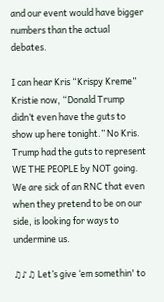and our event would have bigger numbers than the actual debates.

I can hear Kris “Krispy Kreme” Kristie now, “Donald Trump didn’t even have the guts to show up here tonight.” No Kris. Trump had the guts to represent WE THE PEOPLE by NOT going. We are sick of an RNC that even when they pretend to be on our side, is looking for ways to undermine us.

♫♪♫ Let’s give ‘em somethin' to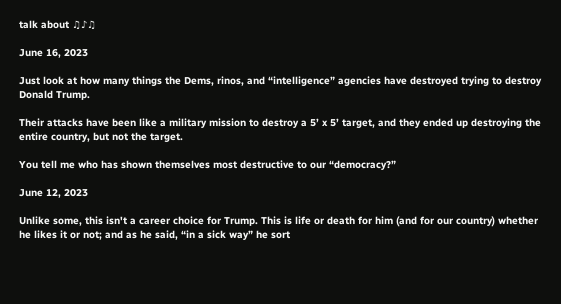talk about ♫♪♫

June 16, 2023

Just look at how many things the Dems, rinos, and “intelligence” agencies have destroyed trying to destroy Donald Trump.

Their attacks have been like a military mission to destroy a 5’ x 5’ target, and they ended up destroying the entire country, but not the target.

You tell me who has shown themselves most destructive to our “democracy?”

June 12, 2023

Unlike some, this isn't a career choice for Trump. This is life or death for him (and for our country) whether he likes it or not; and as he said, “in a sick way” he sort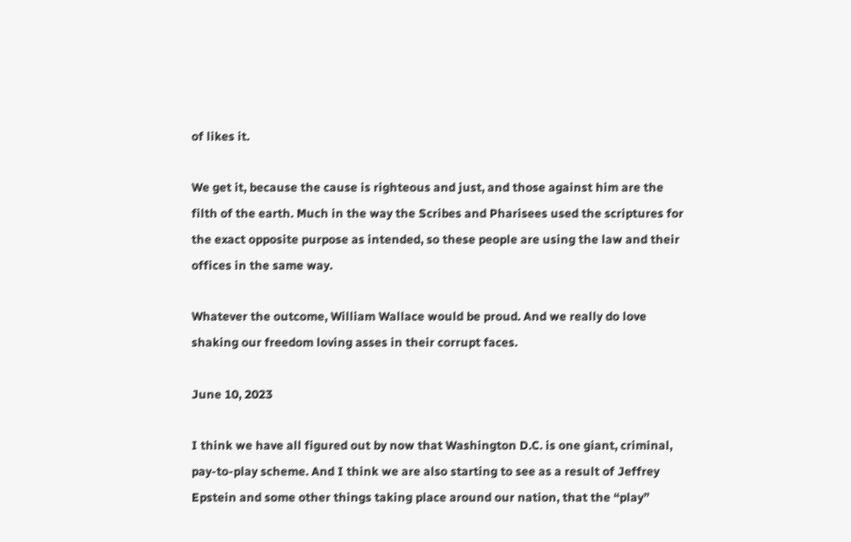of likes it.

We get it, because the cause is righteous and just, and those against him are the filth of the earth. Much in the way the Scribes and Pharisees used the scriptures for the exact opposite purpose as intended, so these people are using the law and their offices in the same way.

Whatever the outcome, William Wallace would be proud. And we really do love shaking our freedom loving asses in their corrupt faces.

June 10, 2023

I think we have all figured out by now that Washington D.C. is one giant, criminal, pay-to-play scheme. And I think we are also starting to see as a result of Jeffrey Epstein and some other things taking place around our nation, that the “play”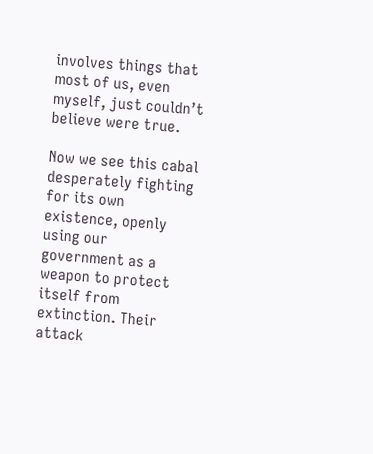involves things that most of us, even myself, just couldn’t believe were true.

Now we see this cabal desperately fighting for its own existence, openly using our government as a weapon to protect itself from extinction. Their attack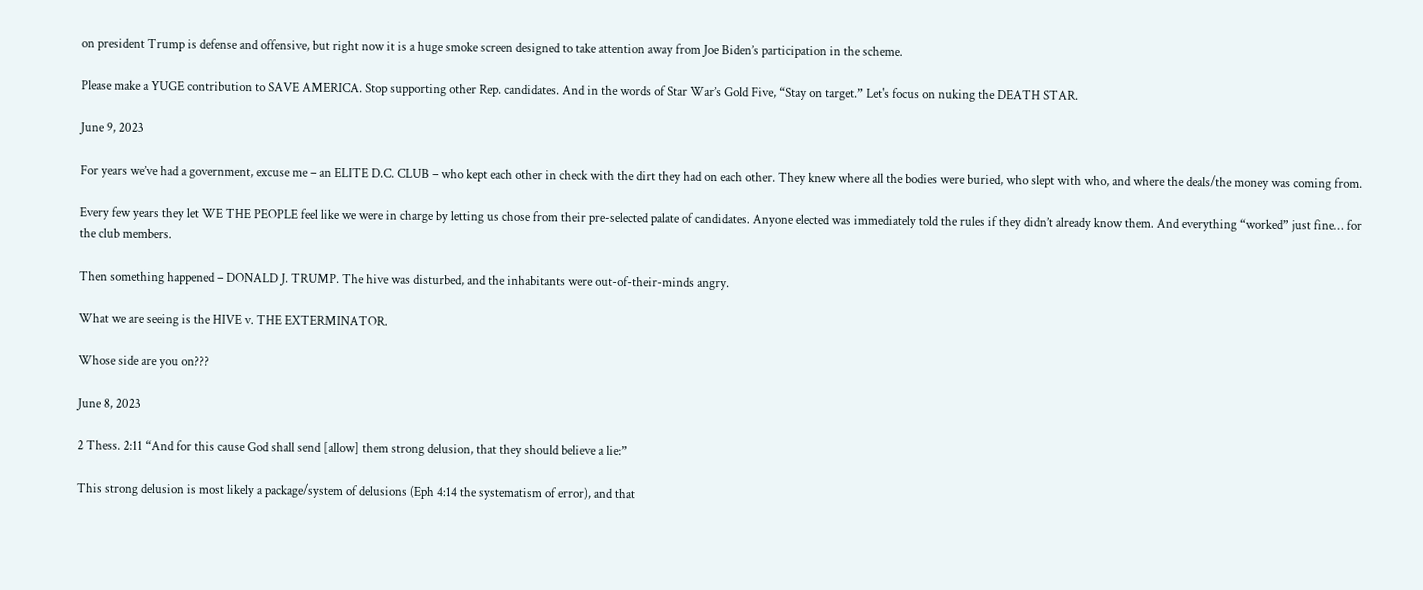on president Trump is defense and offensive, but right now it is a huge smoke screen designed to take attention away from Joe Biden’s participation in the scheme.

Please make a YUGE contribution to SAVE AMERICA. Stop supporting other Rep. candidates. And in the words of Star War’s Gold Five, “Stay on target.” Let's focus on nuking the DEATH STAR.

June 9, 2023

For years we’ve had a government, excuse me – an ELITE D.C. CLUB – who kept each other in check with the dirt they had on each other. They knew where all the bodies were buried, who slept with who, and where the deals/the money was coming from.

Every few years they let WE THE PEOPLE feel like we were in charge by letting us chose from their pre-selected palate of candidates. Anyone elected was immediately told the rules if they didn’t already know them. And everything “worked” just fine… for the club members.

Then something happened – DONALD J. TRUMP. The hive was disturbed, and the inhabitants were out-of-their-minds angry.

What we are seeing is the HIVE v. THE EXTERMINATOR.

Whose side are you on???

June 8, 2023

2 Thess. 2:11 “And for this cause God shall send [allow] them strong delusion, that they should believe a lie:”

This strong delusion is most likely a package/system of delusions (Eph 4:14 the systematism of error), and that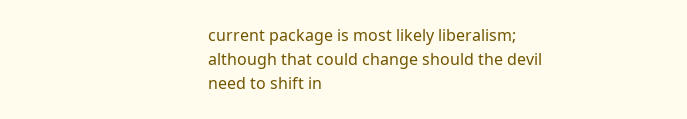current package is most likely liberalism; although that could change should the devil need to shift in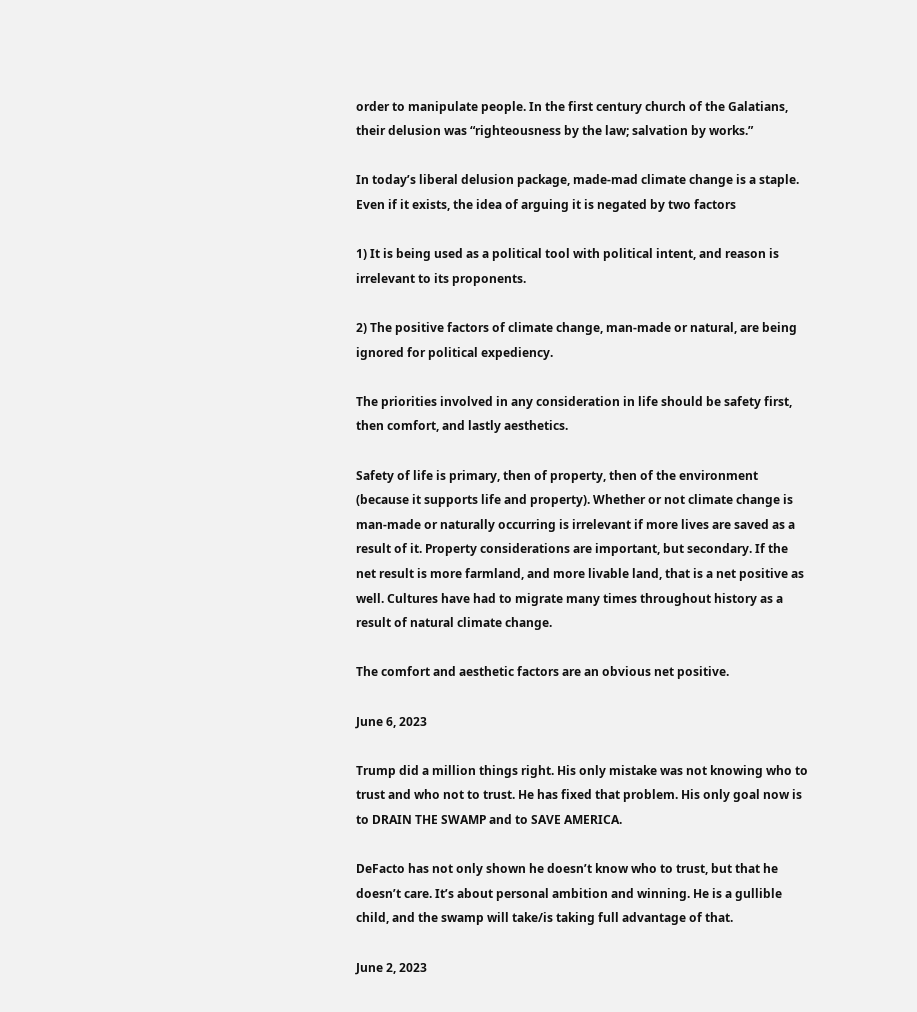order to manipulate people. In the first century church of the Galatians, their delusion was “righteousness by the law; salvation by works.”

In today’s liberal delusion package, made-mad climate change is a staple. Even if it exists, the idea of arguing it is negated by two factors

1) It is being used as a political tool with political intent, and reason is irrelevant to its proponents.

2) The positive factors of climate change, man-made or natural, are being ignored for political expediency.

The priorities involved in any consideration in life should be safety first, then comfort, and lastly aesthetics.

Safety of life is primary, then of property, then of the environment (because it supports life and property). Whether or not climate change is man-made or naturally occurring is irrelevant if more lives are saved as a result of it. Property considerations are important, but secondary. If the net result is more farmland, and more livable land, that is a net positive as well. Cultures have had to migrate many times throughout history as a result of natural climate change.

The comfort and aesthetic factors are an obvious net positive.

June 6, 2023

Trump did a million things right. His only mistake was not knowing who to trust and who not to trust. He has fixed that problem. His only goal now is to DRAIN THE SWAMP and to SAVE AMERICA.

DeFacto has not only shown he doesn’t know who to trust, but that he doesn’t care. It’s about personal ambition and winning. He is a gullible child, and the swamp will take/is taking full advantage of that.

June 2, 2023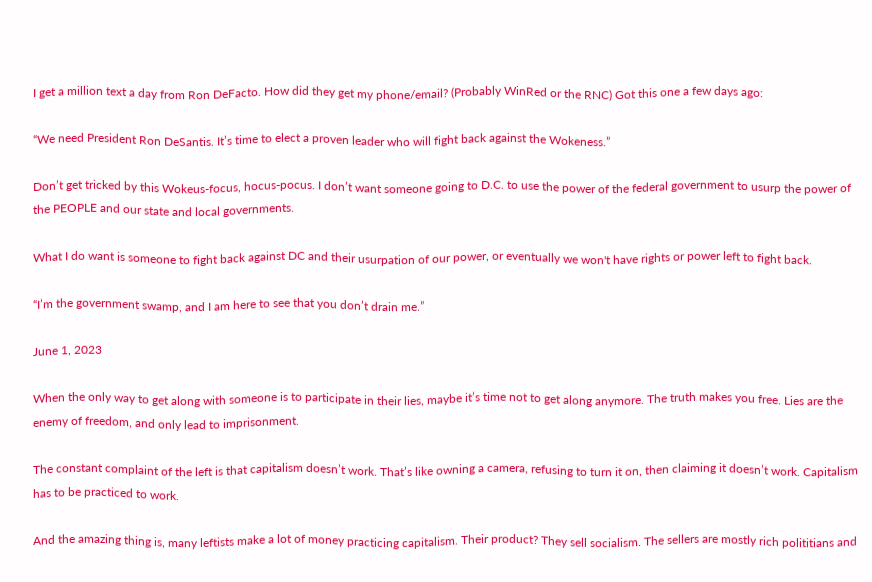I get a million text a day from Ron DeFacto. How did they get my phone/email? (Probably WinRed or the RNC) Got this one a few days ago:

“We need President Ron DeSantis. It’s time to elect a proven leader who will fight back against the Wokeness.”

Don’t get tricked by this Wokeus-focus, hocus-pocus. I don’t want someone going to D.C. to use the power of the federal government to usurp the power of the PEOPLE and our state and local governments.

What I do want is someone to fight back against DC and their usurpation of our power, or eventually we won't have rights or power left to fight back.

“I’m the government swamp, and I am here to see that you don’t drain me.”

June 1, 2023

When the only way to get along with someone is to participate in their lies, maybe it’s time not to get along anymore. The truth makes you free. Lies are the enemy of freedom, and only lead to imprisonment.

The constant complaint of the left is that capitalism doesn’t work. That’s like owning a camera, refusing to turn it on, then claiming it doesn’t work. Capitalism has to be practiced to work.

And the amazing thing is, many leftists make a lot of money practicing capitalism. Their product? They sell socialism. The sellers are mostly rich polititians and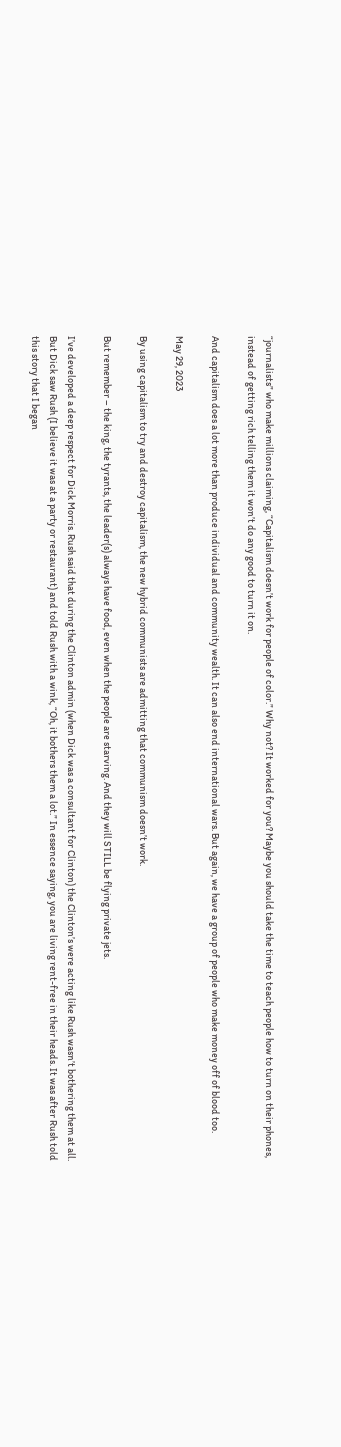“journalists” who make millions claiming, “Capitalism doesn’t work for people of color.” Why not? It worked for you? Maybe you should take the time to teach people how to turn on their phones, instead of getting rich telling them it won’t do any good to turn it on.

And capitalism does a lot more than produce individual and community wealth. It can also end international wars. But again, we have a group of people who make money off of blood too.

May 29, 2023

By using capitalism to try and destroy capitalism, the new hybrid communists are admitting that communism doesn’t work.

But remember – the king, the tyrants, the leader(s) always have food, even when the people are starving. And they will STILL be flying private jets.

I’ve developed a deep respect for Dick Morris. Rush said that during the Clinton admin (when Dick was a consultant for Clinton) the Clinton’s were acting like Rush wasn’t bothering them at all. But Dick saw Rush (I believe it was at a party or restaurant) and told Rush with a wink, “Oh, it bothers them a lot.” In essence saying, you are living rent-free in their heads. It was after Rush told this story that I began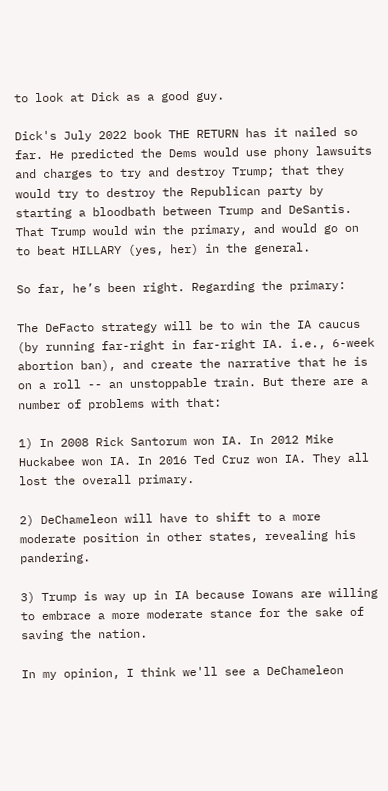to look at Dick as a good guy.

Dick's July 2022 book THE RETURN has it nailed so far. He predicted the Dems would use phony lawsuits and charges to try and destroy Trump; that they would try to destroy the Republican party by starting a bloodbath between Trump and DeSantis. That Trump would win the primary, and would go on to beat HILLARY (yes, her) in the general.

So far, he’s been right. Regarding the primary:

The DeFacto strategy will be to win the IA caucus (by running far-right in far-right IA. i.e., 6-week abortion ban), and create the narrative that he is on a roll -- an unstoppable train. But there are a number of problems with that:

1) In 2008 Rick Santorum won IA. In 2012 Mike Huckabee won IA. In 2016 Ted Cruz won IA. They all lost the overall primary.

2) DeChameleon will have to shift to a more moderate position in other states, revealing his pandering.

3) Trump is way up in IA because Iowans are willing to embrace a more moderate stance for the sake of saving the nation.

In my opinion, I think we'll see a DeChameleon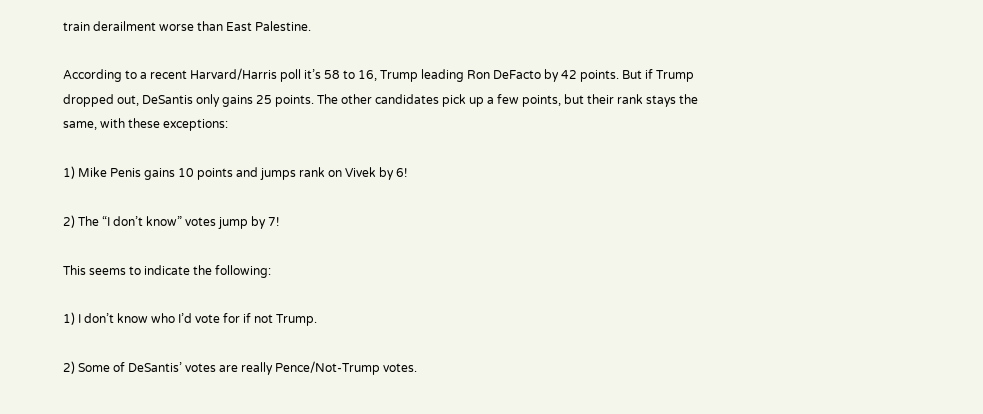train derailment worse than East Palestine.

According to a recent Harvard/Harris poll it’s 58 to 16, Trump leading Ron DeFacto by 42 points. But if Trump dropped out, DeSantis only gains 25 points. The other candidates pick up a few points, but their rank stays the same, with these exceptions:

1) Mike Penis gains 10 points and jumps rank on Vivek by 6!

2) The “I don’t know” votes jump by 7!

This seems to indicate the following:

1) I don’t know who I’d vote for if not Trump.

2) Some of DeSantis’ votes are really Pence/Not-Trump votes.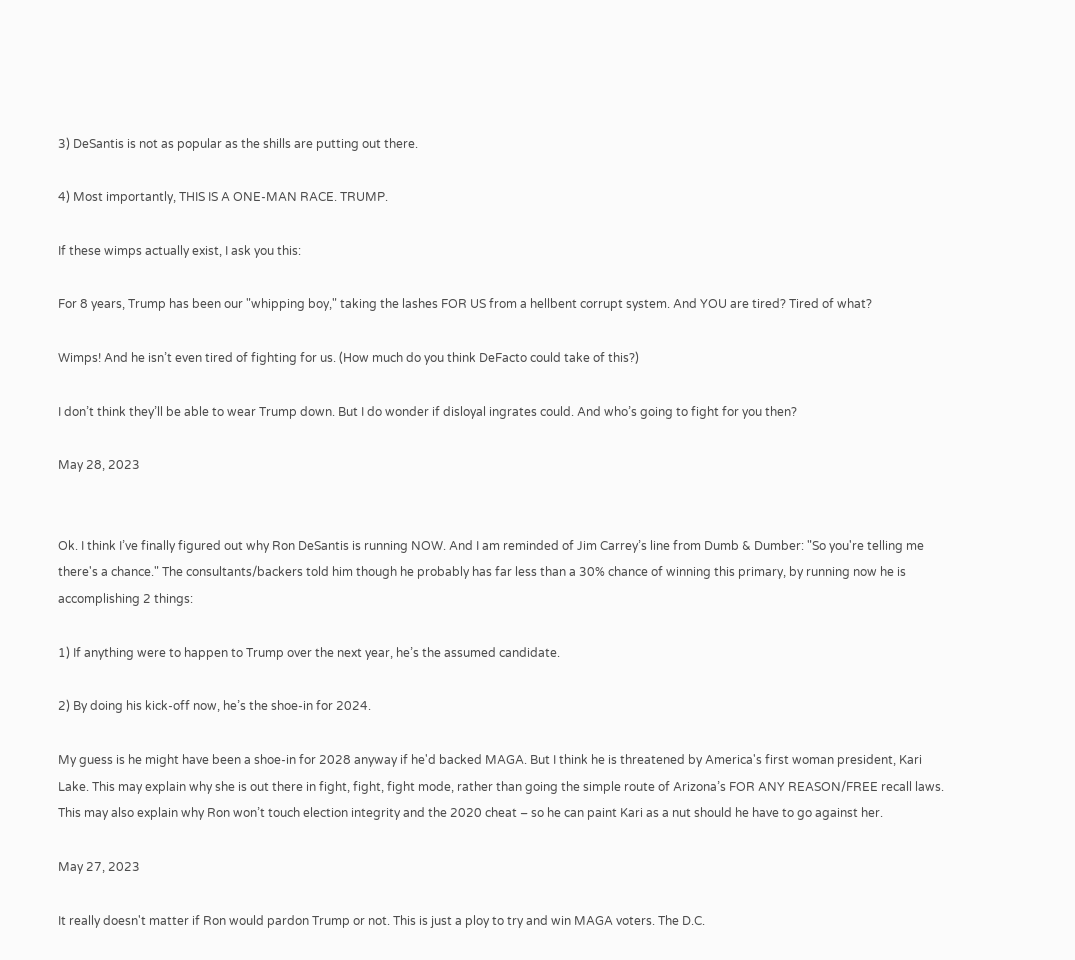3) DeSantis is not as popular as the shills are putting out there.

4) Most importantly, THIS IS A ONE-MAN RACE. TRUMP.

If these wimps actually exist, I ask you this:

For 8 years, Trump has been our "whipping boy," taking the lashes FOR US from a hellbent corrupt system. And YOU are tired? Tired of what?

Wimps! And he isn’t even tired of fighting for us. (How much do you think DeFacto could take of this?)

I don’t think they’ll be able to wear Trump down. But I do wonder if disloyal ingrates could. And who’s going to fight for you then?

May 28, 2023


Ok. I think I’ve finally figured out why Ron DeSantis is running NOW. And I am reminded of Jim Carrey’s line from Dumb & Dumber: "So you're telling me there's a chance." The consultants/backers told him though he probably has far less than a 30% chance of winning this primary, by running now he is accomplishing 2 things:

1) If anything were to happen to Trump over the next year, he’s the assumed candidate.

2) By doing his kick-off now, he’s the shoe-in for 2024.

My guess is he might have been a shoe-in for 2028 anyway if he'd backed MAGA. But I think he is threatened by America's first woman president, Kari Lake. This may explain why she is out there in fight, fight, fight mode, rather than going the simple route of Arizona’s FOR ANY REASON/FREE recall laws. This may also explain why Ron won’t touch election integrity and the 2020 cheat – so he can paint Kari as a nut should he have to go against her.

May 27, 2023

It really doesn't matter if Ron would pardon Trump or not. This is just a ploy to try and win MAGA voters. The D.C.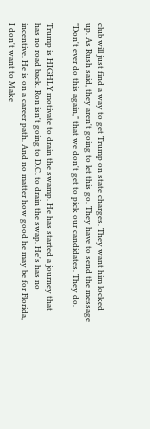club will just find a way to get Trump on state charges. They want him locked up. As Rush said, they aren't going to let this go. They have to send the message "Don't ever do this again," that we don't get to pick our candidates. They do.

Trump is HIGHLY motivate to drain the swamp. He has started a journey that has no road back. Ron isn't going to D.C. to drain the swap. He's has no incentive. He is on a career path. And no matter how good he may be for Florida, I don't want to Make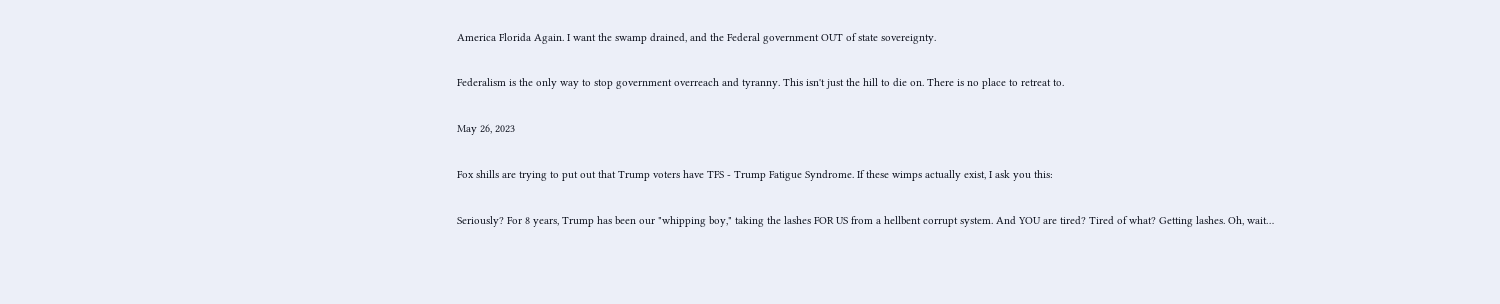America Florida Again. I want the swamp drained, and the Federal government OUT of state sovereignty.

Federalism is the only way to stop government overreach and tyranny. This isn't just the hill to die on. There is no place to retreat to.

May 26, 2023

Fox shills are trying to put out that Trump voters have TFS - Trump Fatigue Syndrome. If these wimps actually exist, I ask you this:

Seriously? For 8 years, Trump has been our "whipping boy," taking the lashes FOR US from a hellbent corrupt system. And YOU are tired? Tired of what? Getting lashes. Oh, wait…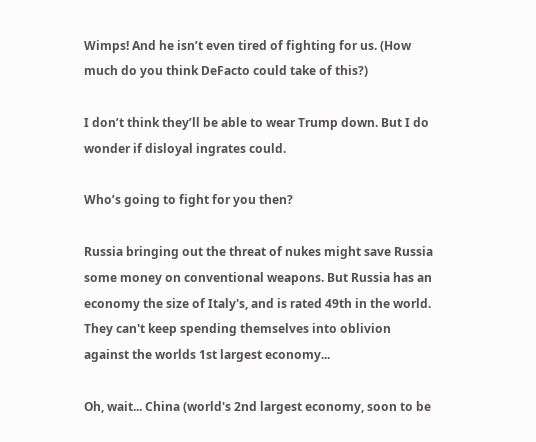Wimps! And he isn’t even tired of fighting for us. (How much do you think DeFacto could take of this?)

I don’t think they’ll be able to wear Trump down. But I do wonder if disloyal ingrates could.

Who’s going to fight for you then?

Russia bringing out the threat of nukes might save Russia some money on conventional weapons. But Russia has an economy the size of Italy's, and is rated 49th in the world. They can't keep spending themselves into oblivion against the worlds 1st largest economy...

Oh, wait... China (world's 2nd largest economy, soon to be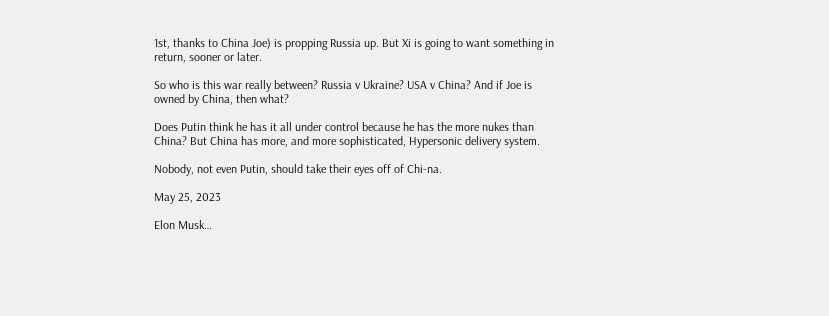1st, thanks to China Joe) is propping Russia up. But Xi is going to want something in return, sooner or later.

So who is this war really between? Russia v Ukraine? USA v China? And if Joe is owned by China, then what?

Does Putin think he has it all under control because he has the more nukes than China? But China has more, and more sophisticated, Hypersonic delivery system.

Nobody, not even Putin, should take their eyes off of Chi-na.

May 25, 2023

Elon Musk…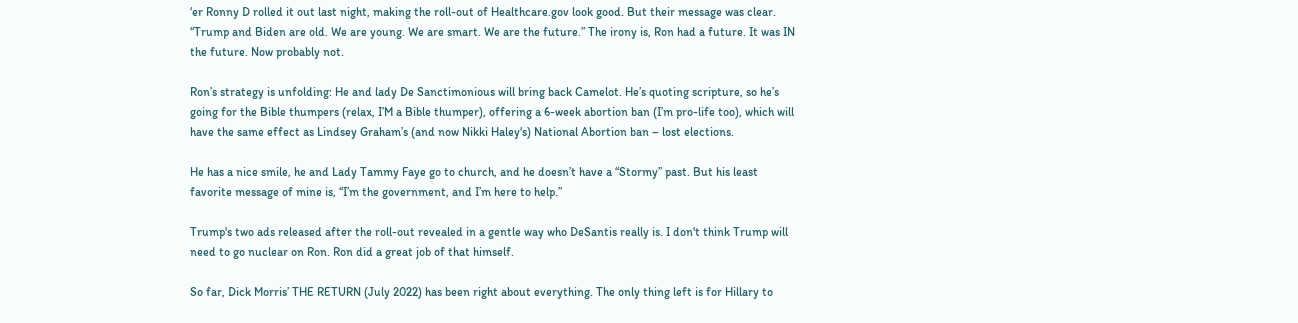‘er Ronny D rolled it out last night, making the roll-out of Healthcare.gov look good. But their message was clear. “Trump and Biden are old. We are young. We are smart. We are the future.” The irony is, Ron had a future. It was IN the future. Now probably not.

Ron’s strategy is unfolding: He and lady De Sanctimonious will bring back Camelot. He’s quoting scripture, so he’s going for the Bible thumpers (relax, I’M a Bible thumper), offering a 6-week abortion ban (I’m pro-life too), which will have the same effect as Lindsey Graham’s (and now Nikki Haley's) National Abortion ban – lost elections.

He has a nice smile, he and Lady Tammy Faye go to church, and he doesn’t have a “Stormy” past. But his least favorite message of mine is, “I’m the government, and I’m here to help.”

Trump's two ads released after the roll-out revealed in a gentle way who DeSantis really is. I don't think Trump will need to go nuclear on Ron. Ron did a great job of that himself.

So far, Dick Morris’ THE RETURN (July 2022) has been right about everything. The only thing left is for Hillary to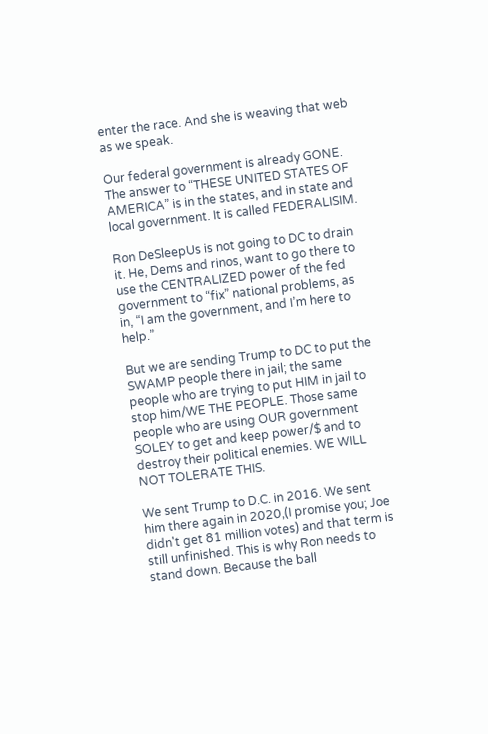enter the race. And she is weaving that web as we speak.

Our federal government is already GONE. The answer to “THESE UNITED STATES OF AMERICA” is in the states, and in state and local government. It is called FEDERALISIM.

Ron DeSleepUs is not going to DC to drain it. He, Dems and rinos, want to go there to use the CENTRALIZED power of the fed government to “fix” national problems, as in, “I am the government, and I’m here to help.”

But we are sending Trump to DC to put the SWAMP people there in jail; the same people who are trying to put HIM in jail to stop him/WE THE PEOPLE. Those same people who are using OUR government SOLEY to get and keep power/$ and to destroy their political enemies. WE WILL NOT TOLERATE THIS.

We sent Trump to D.C. in 2016. We sent him there again in 2020,(I promise you; Joe didn't get 81 million votes) and that term is still unfinished. This is why Ron needs to stand down. Because the ball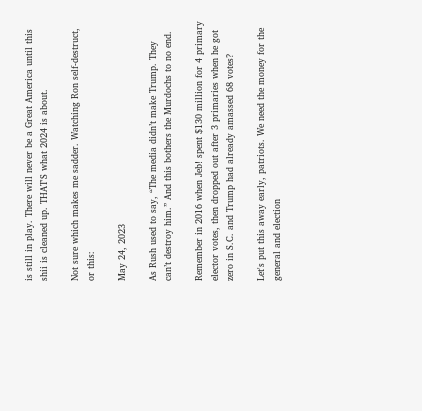is still in play. There will never be a Great America until this shii is cleaned up. THAT'S what 2024 is about.

Not sure which makes me sadder. Watching Ron self-destruct, or this:

May 24, 2023

As Rush used to say, “The media didn’t make Trump. They can’t destroy him.” And this bothers the Murdochs to no end.

Remember in 2016 when Jeb! spent $130 million for 4 primary elector votes, then dropped out after 3 primaries when he got zero in S.C. and Trump had already amassed 68 votes?

Let's put this away early, patriots. We need the money for the general and election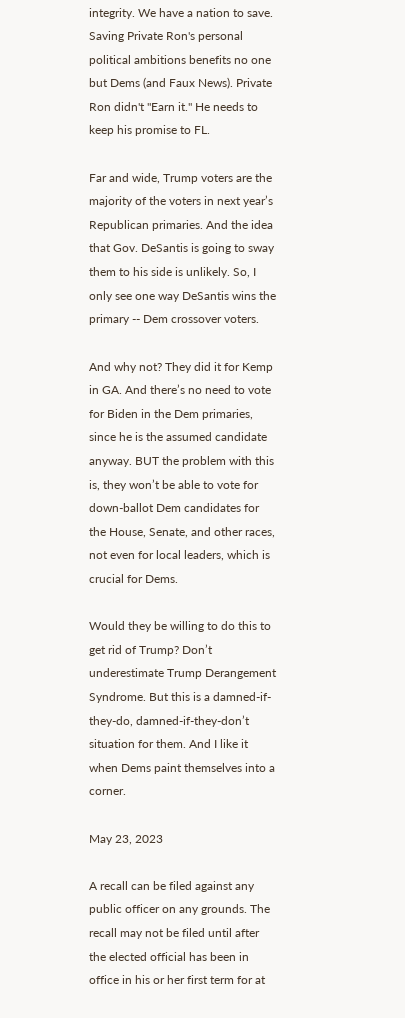integrity. We have a nation to save. Saving Private Ron's personal political ambitions benefits no one but Dems (and Faux News). Private Ron didn't "Earn it." He needs to keep his promise to FL.

Far and wide, Trump voters are the majority of the voters in next year’s Republican primaries. And the idea that Gov. DeSantis is going to sway them to his side is unlikely. So, I only see one way DeSantis wins the primary -- Dem crossover voters.

And why not? They did it for Kemp in GA. And there’s no need to vote for Biden in the Dem primaries, since he is the assumed candidate anyway. BUT the problem with this is, they won’t be able to vote for down-ballot Dem candidates for the House, Senate, and other races, not even for local leaders, which is crucial for Dems.

Would they be willing to do this to get rid of Trump? Don’t underestimate Trump Derangement Syndrome. But this is a damned-if-they-do, damned-if-they-don’t situation for them. And I like it when Dems paint themselves into a corner.

May 23, 2023

A recall can be filed against any public officer on any grounds. The recall may not be filed until after the elected official has been in office in his or her first term for at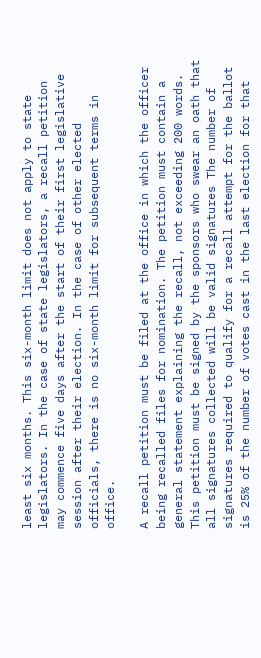least six months. This six-month limit does not apply to state legislators. In the case of state legislators, a recall petition may commence five days after the start of their first legislative session after their election. In the case of other elected officials, there is no six-month limit for subsequent terms in office.

A recall petition must be filed at the office in which the officer being recalled files for nomination. The petition must contain a general statement explaining the recall, not exceeding 200 words. This petition must be signed by the sponsors who swear an oath that all signatures collected will be valid signatures The number of signatures required to qualify for a recall attempt for the ballot is 25% of the number of votes cast in the last election for that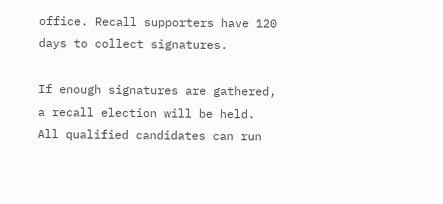office. Recall supporters have 120 days to collect signatures.

If enough signatures are gathered, a recall election will be held. All qualified candidates can run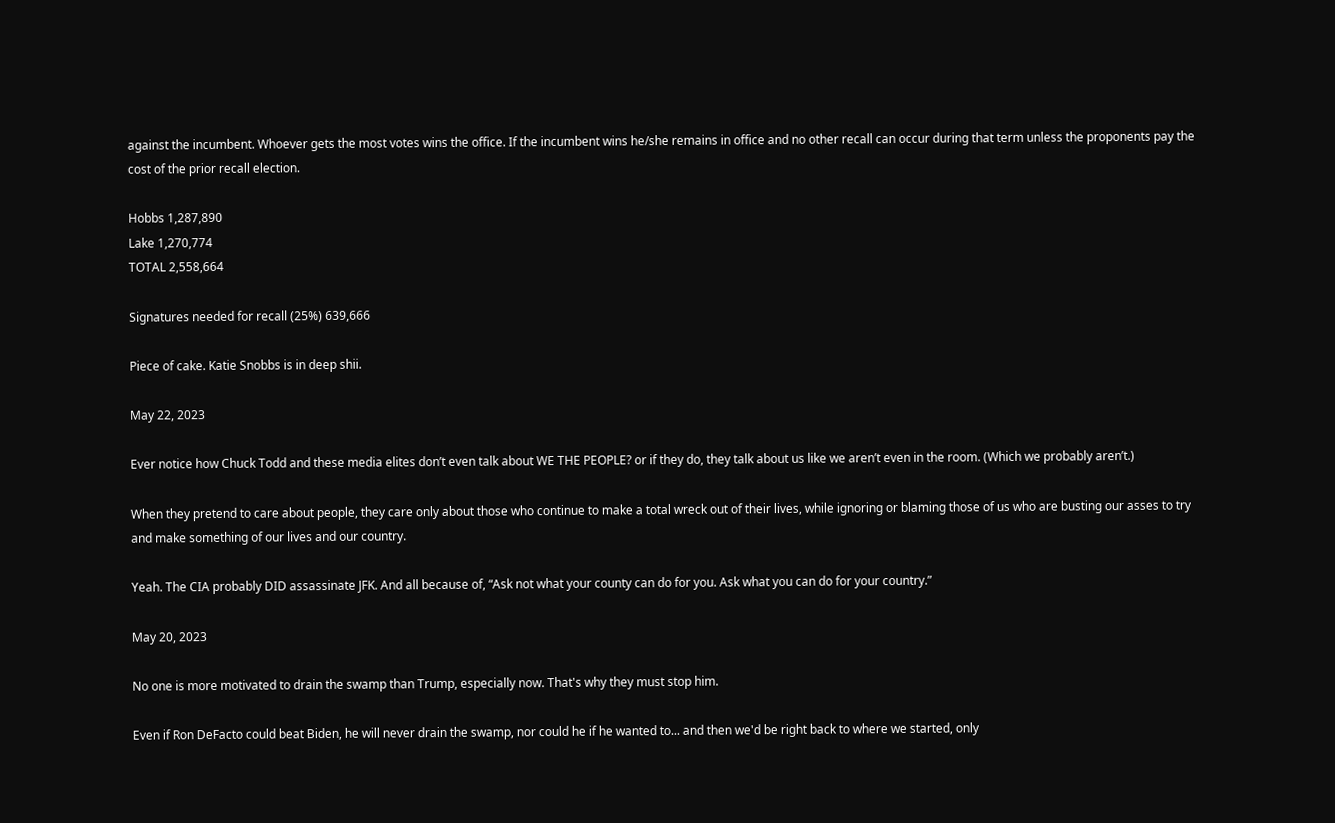against the incumbent. Whoever gets the most votes wins the office. If the incumbent wins he/she remains in office and no other recall can occur during that term unless the proponents pay the cost of the prior recall election.

Hobbs 1,287,890
Lake 1,270,774
TOTAL 2,558,664

Signatures needed for recall (25%) 639,666

Piece of cake. Katie Snobbs is in deep shii.

May 22, 2023

Ever notice how Chuck Todd and these media elites don’t even talk about WE THE PEOPLE? or if they do, they talk about us like we aren’t even in the room. (Which we probably aren’t.)

When they pretend to care about people, they care only about those who continue to make a total wreck out of their lives, while ignoring or blaming those of us who are busting our asses to try and make something of our lives and our country.

Yeah. The CIA probably DID assassinate JFK. And all because of, “Ask not what your county can do for you. Ask what you can do for your country.”

May 20, 2023

No one is more motivated to drain the swamp than Trump, especially now. That's why they must stop him.

Even if Ron DeFacto could beat Biden, he will never drain the swamp, nor could he if he wanted to... and then we'd be right back to where we started, only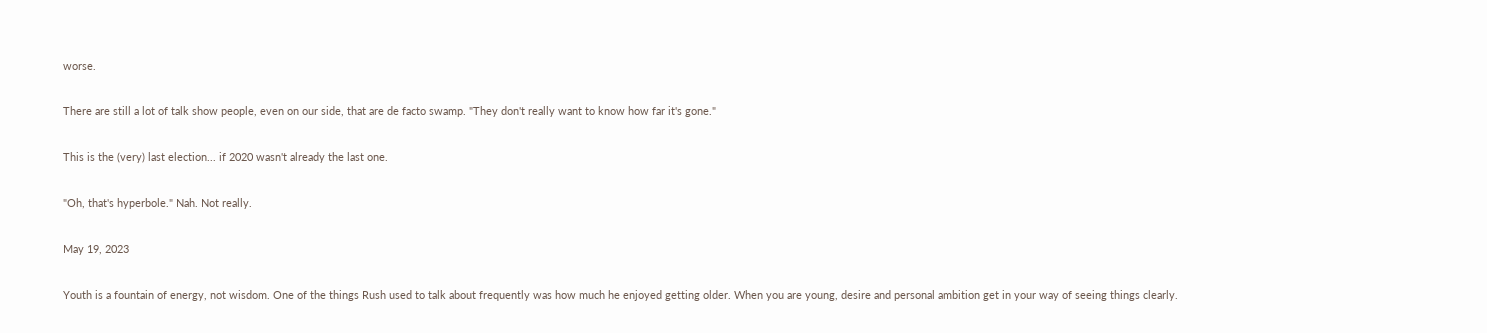worse.

There are still a lot of talk show people, even on our side, that are de facto swamp. "They don't really want to know how far it's gone."

This is the (very) last election... if 2020 wasn't already the last one.

"Oh, that's hyperbole." Nah. Not really.

May 19, 2023

Youth is a fountain of energy, not wisdom. One of the things Rush used to talk about frequently was how much he enjoyed getting older. When you are young, desire and personal ambition get in your way of seeing things clearly.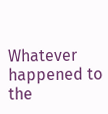Whatever happened to the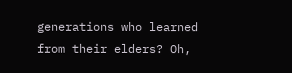generations who learned from their elders? Oh,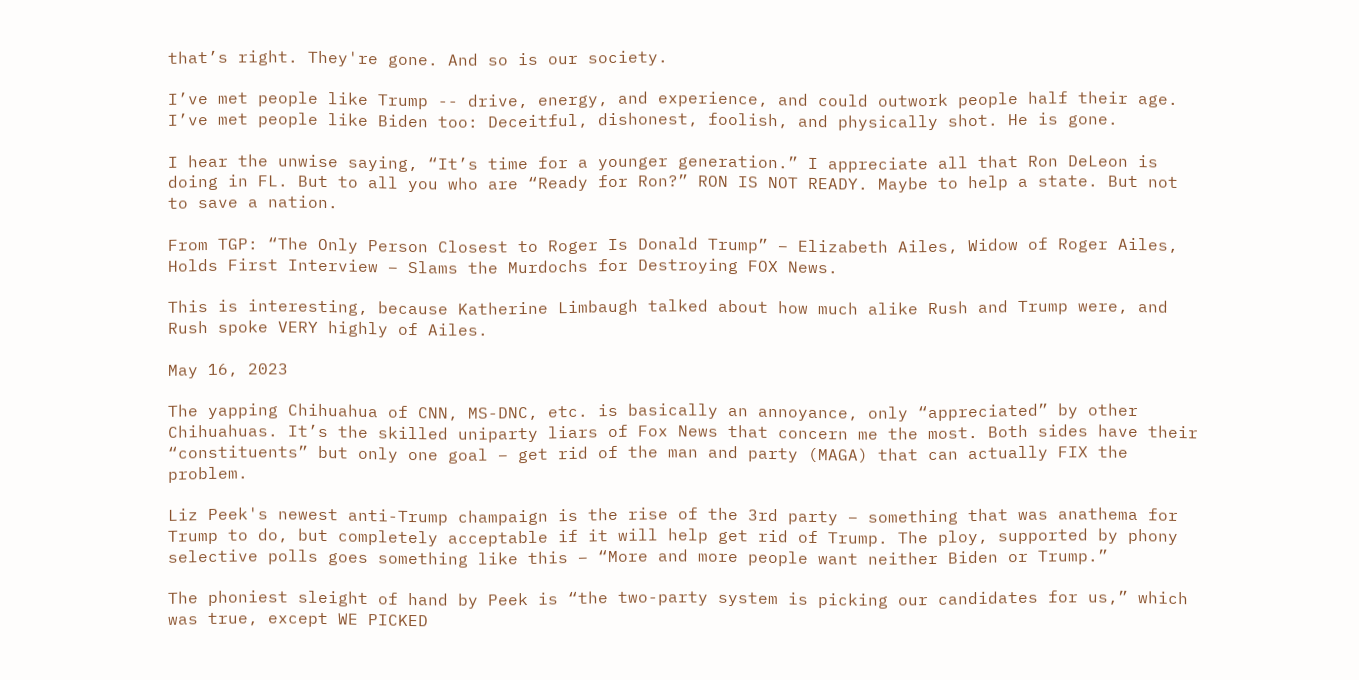that’s right. They're gone. And so is our society.

I’ve met people like Trump -- drive, energy, and experience, and could outwork people half their age. I’ve met people like Biden too: Deceitful, dishonest, foolish, and physically shot. He is gone.

I hear the unwise saying, “It’s time for a younger generation.” I appreciate all that Ron DeLeon is doing in FL. But to all you who are “Ready for Ron?” RON IS NOT READY. Maybe to help a state. But not to save a nation.

From TGP: “The Only Person Closest to Roger Is Donald Trump” – Elizabeth Ailes, Widow of Roger Ailes, Holds First Interview – Slams the Murdochs for Destroying FOX News.

This is interesting, because Katherine Limbaugh talked about how much alike Rush and Trump were, and Rush spoke VERY highly of Ailes.

May 16, 2023

The yapping Chihuahua of CNN, MS-DNC, etc. is basically an annoyance, only “appreciated” by other Chihuahuas. It’s the skilled uniparty liars of Fox News that concern me the most. Both sides have their “constituents” but only one goal – get rid of the man and party (MAGA) that can actually FIX the problem.

Liz Peek's newest anti-Trump champaign is the rise of the 3rd party – something that was anathema for Trump to do, but completely acceptable if it will help get rid of Trump. The ploy, supported by phony selective polls goes something like this – “More and more people want neither Biden or Trump.”

The phoniest sleight of hand by Peek is “the two-party system is picking our candidates for us,” which was true, except WE PICKED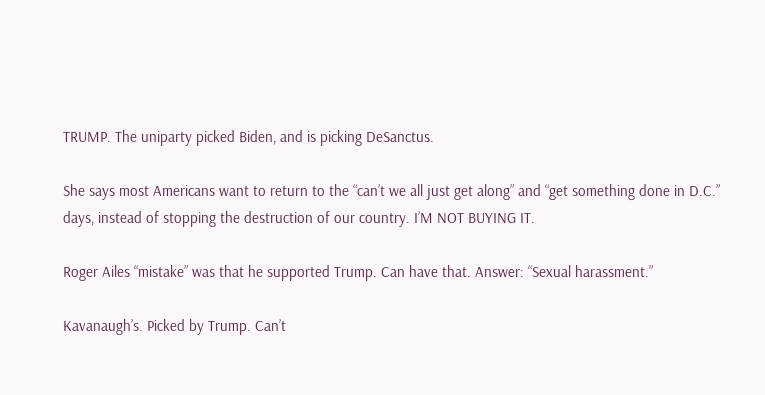TRUMP. The uniparty picked Biden, and is picking DeSanctus.

She says most Americans want to return to the “can’t we all just get along” and “get something done in D.C.” days, instead of stopping the destruction of our country. I’M NOT BUYING IT.

Roger Ailes “mistake” was that he supported Trump. Can have that. Answer: “Sexual harassment.”

Kavanaugh’s. Picked by Trump. Can’t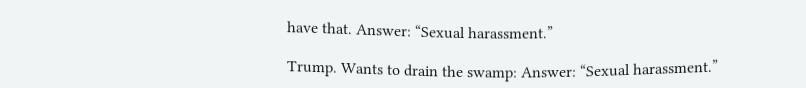have that. Answer: “Sexual harassment.”

Trump. Wants to drain the swamp: Answer: “Sexual harassment.”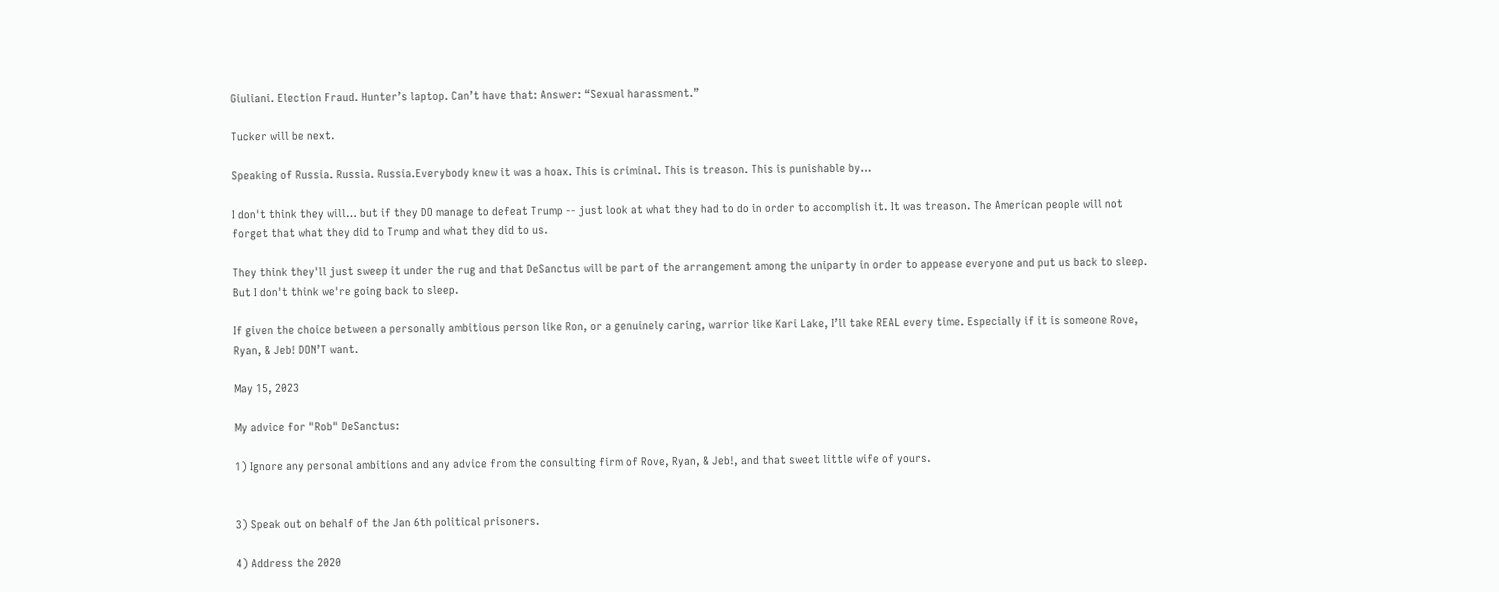Giuliani. Election Fraud. Hunter’s laptop. Can’t have that: Answer: “Sexual harassment.”

Tucker will be next.

Speaking of Russia. Russia. Russia.Everybody knew it was a hoax. This is criminal. This is treason. This is punishable by…

I don't think they will… but if they DO manage to defeat Trump -- just look at what they had to do in order to accomplish it. It was treason. The American people will not forget that what they did to Trump and what they did to us.

They think they'll just sweep it under the rug and that DeSanctus will be part of the arrangement among the uniparty in order to appease everyone and put us back to sleep. But I don't think we're going back to sleep.

If given the choice between a personally ambitious person like Ron, or a genuinely caring, warrior like Kari Lake, I’ll take REAL every time. Especially if it is someone Rove, Ryan, & Jeb! DON’T want.

May 15, 2023

My advice for "Rob" DeSanctus:

1) Ignore any personal ambitions and any advice from the consulting firm of Rove, Ryan, & Jeb!, and that sweet little wife of yours.


3) Speak out on behalf of the Jan 6th political prisoners.

4) Address the 2020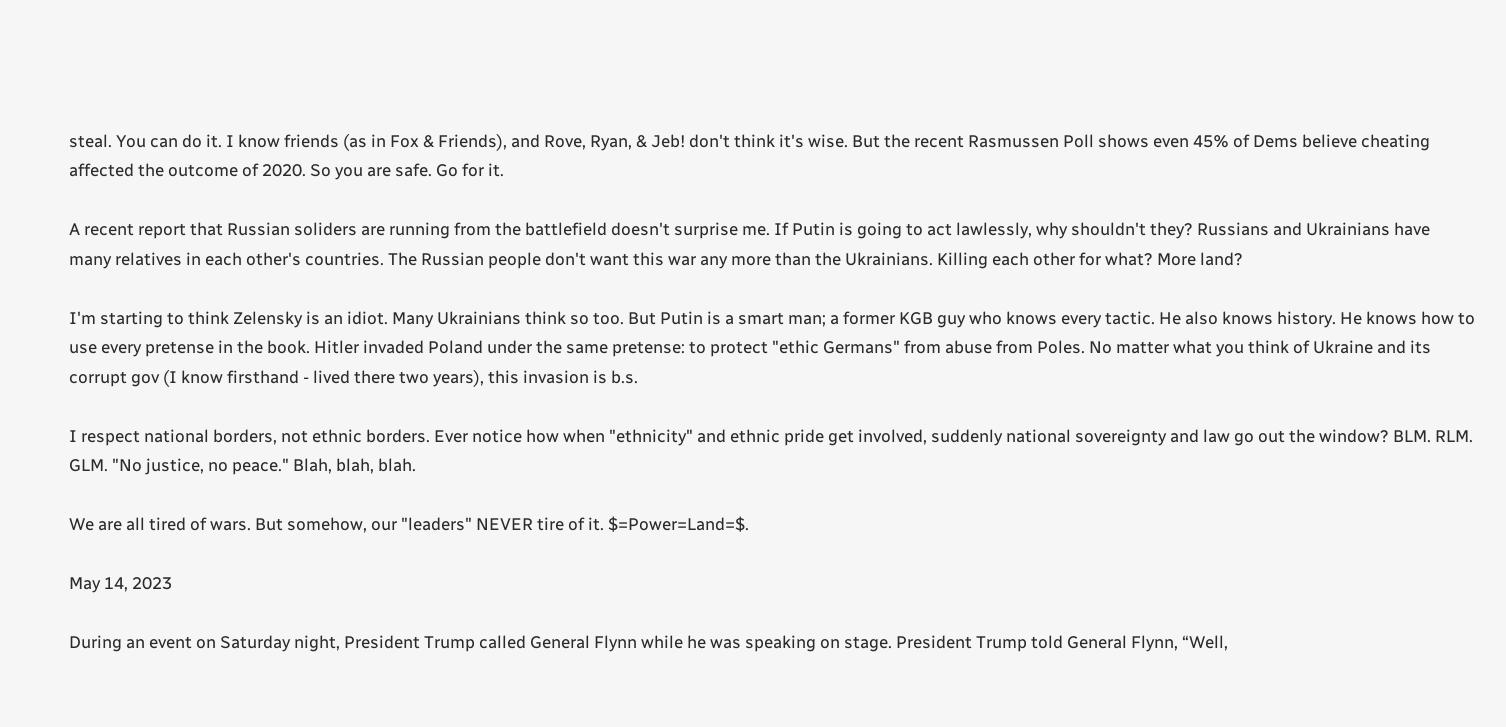steal. You can do it. I know friends (as in Fox & Friends), and Rove, Ryan, & Jeb! don't think it's wise. But the recent Rasmussen Poll shows even 45% of Dems believe cheating affected the outcome of 2020. So you are safe. Go for it.

A recent report that Russian soliders are running from the battlefield doesn't surprise me. If Putin is going to act lawlessly, why shouldn't they? Russians and Ukrainians have many relatives in each other's countries. The Russian people don't want this war any more than the Ukrainians. Killing each other for what? More land?

I'm starting to think Zelensky is an idiot. Many Ukrainians think so too. But Putin is a smart man; a former KGB guy who knows every tactic. He also knows history. He knows how to use every pretense in the book. Hitler invaded Poland under the same pretense: to protect "ethic Germans" from abuse from Poles. No matter what you think of Ukraine and its corrupt gov (I know firsthand - lived there two years), this invasion is b.s.

I respect national borders, not ethnic borders. Ever notice how when "ethnicity" and ethnic pride get involved, suddenly national sovereignty and law go out the window? BLM. RLM. GLM. "No justice, no peace." Blah, blah, blah.

We are all tired of wars. But somehow, our "leaders" NEVER tire of it. $=Power=Land=$.

May 14, 2023

During an event on Saturday night, President Trump called General Flynn while he was speaking on stage. President Trump told General Flynn, “Well,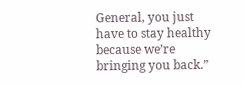General, you just have to stay healthy because we’re bringing you back.”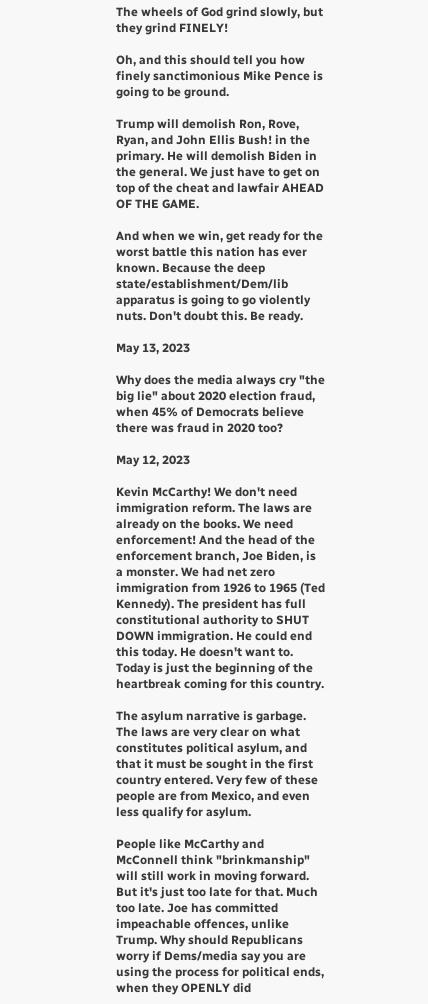The wheels of God grind slowly, but they grind FINELY!

Oh, and this should tell you how finely sanctimonious Mike Pence is going to be ground.

Trump will demolish Ron, Rove, Ryan, and John Ellis Bush! in the primary. He will demolish Biden in the general. We just have to get on top of the cheat and lawfair AHEAD OF THE GAME.

And when we win, get ready for the worst battle this nation has ever known. Because the deep state/establishment/Dem/lib apparatus is going to go violently nuts. Don't doubt this. Be ready.

May 13, 2023

Why does the media always cry "the big lie" about 2020 election fraud, when 45% of Democrats believe there was fraud in 2020 too?

May 12, 2023

Kevin McCarthy! We don't need immigration reform. The laws are already on the books. We need enforcement! And the head of the enforcement branch, Joe Biden, is a monster. We had net zero immigration from 1926 to 1965 (Ted Kennedy). The president has full constitutional authority to SHUT DOWN immigration. He could end this today. He doesn't want to. Today is just the beginning of the heartbreak coming for this country.

The asylum narrative is garbage. The laws are very clear on what constitutes political asylum, and that it must be sought in the first country entered. Very few of these people are from Mexico, and even less qualify for asylum.

People like McCarthy and McConnell think "brinkmanship" will still work in moving forward. But it's just too late for that. Much too late. Joe has committed impeachable offences, unlike Trump. Why should Republicans worry if Dems/media say you are using the process for political ends, when they OPENLY did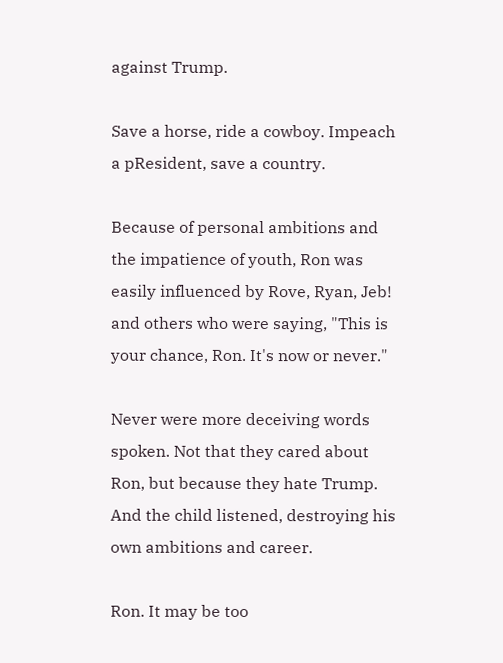against Trump.

Save a horse, ride a cowboy. Impeach a pResident, save a country.

Because of personal ambitions and the impatience of youth, Ron was easily influenced by Rove, Ryan, Jeb! and others who were saying, "This is your chance, Ron. It's now or never."

Never were more deceiving words spoken. Not that they cared about Ron, but because they hate Trump. And the child listened, destroying his own ambitions and career.

Ron. It may be too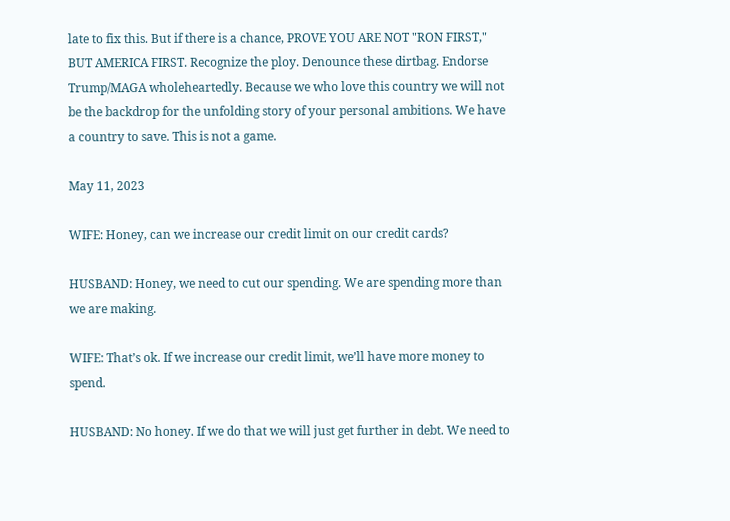late to fix this. But if there is a chance, PROVE YOU ARE NOT "RON FIRST," BUT AMERICA FIRST. Recognize the ploy. Denounce these dirtbag. Endorse Trump/MAGA wholeheartedly. Because we who love this country we will not be the backdrop for the unfolding story of your personal ambitions. We have a country to save. This is not a game.

May 11, 2023

WIFE: Honey, can we increase our credit limit on our credit cards?

HUSBAND: Honey, we need to cut our spending. We are spending more than we are making.

WIFE: That’s ok. If we increase our credit limit, we’ll have more money to spend.

HUSBAND: No honey. If we do that we will just get further in debt. We need to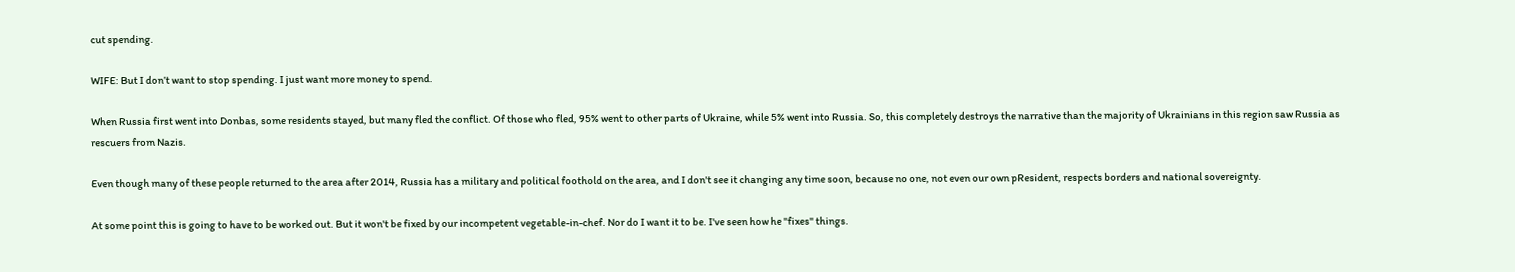cut spending.

WIFE: But I don’t want to stop spending. I just want more money to spend.

When Russia first went into Donbas, some residents stayed, but many fled the conflict. Of those who fled, 95% went to other parts of Ukraine, while 5% went into Russia. So, this completely destroys the narrative than the majority of Ukrainians in this region saw Russia as rescuers from Nazis.

Even though many of these people returned to the area after 2014, Russia has a military and political foothold on the area, and I don't see it changing any time soon, because no one, not even our own pResident, respects borders and national sovereignty.

At some point this is going to have to be worked out. But it won't be fixed by our incompetent vegetable-in-chef. Nor do I want it to be. I've seen how he "fixes" things.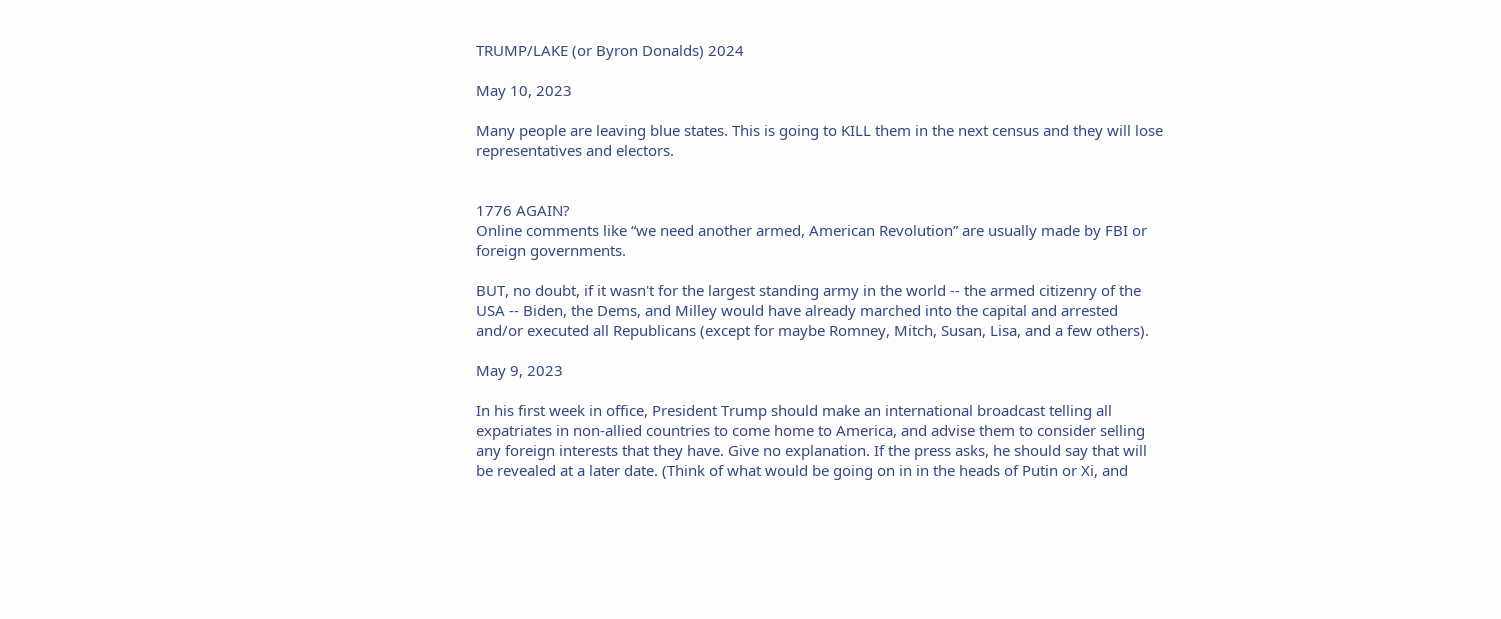TRUMP/LAKE (or Byron Donalds) 2024

May 10, 2023

Many people are leaving blue states. This is going to KILL them in the next census and they will lose representatives and electors.


1776 AGAIN?
Online comments like “we need another armed, American Revolution” are usually made by FBI or foreign governments.

BUT, no doubt, if it wasn't for the largest standing army in the world -- the armed citizenry of the USA -- Biden, the Dems, and Milley would have already marched into the capital and arrested and/or executed all Republicans (except for maybe Romney, Mitch, Susan, Lisa, and a few others).

May 9, 2023

In his first week in office, President Trump should make an international broadcast telling all expatriates in non-allied countries to come home to America, and advise them to consider selling any foreign interests that they have. Give no explanation. If the press asks, he should say that will be revealed at a later date. (Think of what would be going on in in the heads of Putin or Xi, and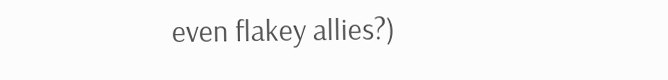even flakey allies?)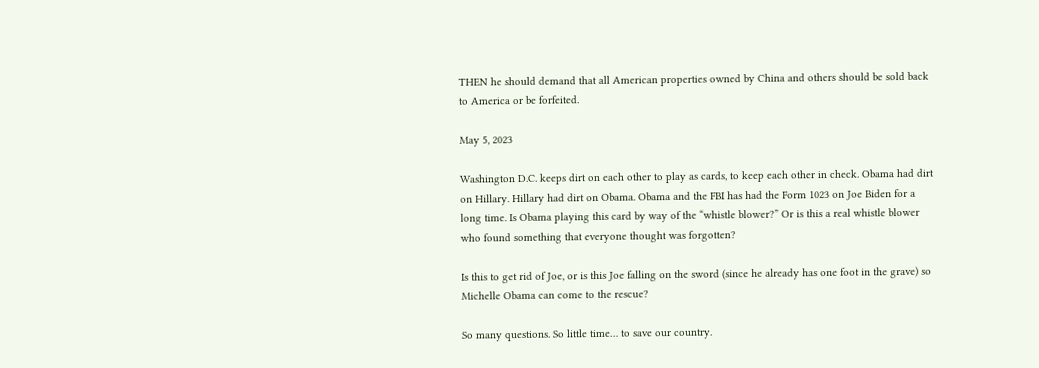THEN he should demand that all American properties owned by China and others should be sold back to America or be forfeited.

May 5, 2023

Washington D.C. keeps dirt on each other to play as cards, to keep each other in check. Obama had dirt on Hillary. Hillary had dirt on Obama. Obama and the FBI has had the Form 1023 on Joe Biden for a long time. Is Obama playing this card by way of the “whistle blower?” Or is this a real whistle blower who found something that everyone thought was forgotten?

Is this to get rid of Joe, or is this Joe falling on the sword (since he already has one foot in the grave) so Michelle Obama can come to the rescue?

So many questions. So little time… to save our country.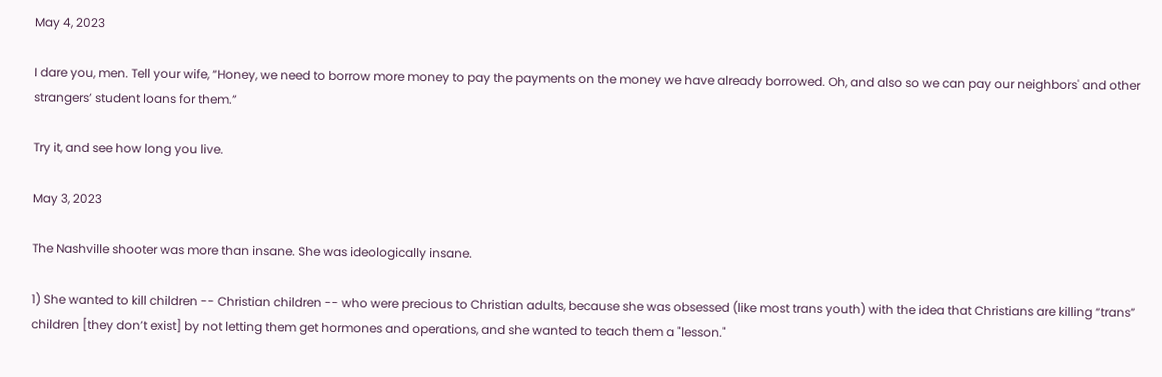May 4, 2023

I dare you, men. Tell your wife, “Honey, we need to borrow more money to pay the payments on the money we have already borrowed. Oh, and also so we can pay our neighbors' and other strangers’ student loans for them.”

Try it, and see how long you live.

May 3, 2023

The Nashville shooter was more than insane. She was ideologically insane.

1) She wanted to kill children -- Christian children -- who were precious to Christian adults, because she was obsessed (like most trans youth) with the idea that Christians are killing “trans” children [they don’t exist] by not letting them get hormones and operations, and she wanted to teach them a "lesson."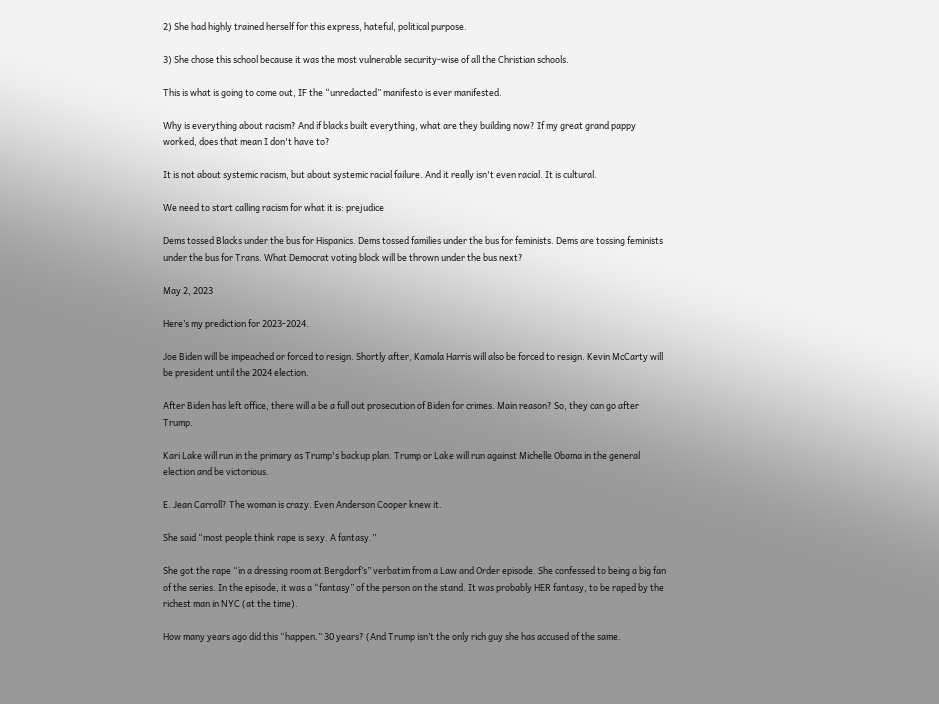2) She had highly trained herself for this express, hateful, political purpose.

3) She chose this school because it was the most vulnerable security-wise of all the Christian schools.

This is what is going to come out, IF the “unredacted” manifesto is ever manifested.

Why is everything about racism? And if blacks built everything, what are they building now? If my great grand pappy worked, does that mean I don't have to?

It is not about systemic racism, but about systemic racial failure. And it really isn't even racial. It is cultural.

We need to start calling racism for what it is: prejudice

Dems tossed Blacks under the bus for Hispanics. Dems tossed families under the bus for feminists. Dems are tossing feminists under the bus for Trans. What Democrat voting block will be thrown under the bus next?

May 2, 2023

Here’s my prediction for 2023-2024.

Joe Biden will be impeached or forced to resign. Shortly after, Kamala Harris will also be forced to resign. Kevin McCarty will be president until the 2024 election.

After Biden has left office, there will a be a full out prosecution of Biden for crimes. Main reason? So, they can go after Trump.

Kari Lake will run in the primary as Trump's backup plan. Trump or Lake will run against Michelle Obama in the general election and be victorious.

E. Jean Carroll? The woman is crazy. Even Anderson Cooper knew it.

She said “most people think rape is sexy. A fantasy.”

She got the rape “in a dressing room at Bergdorf’s” verbatim from a Law and Order episode. She confessed to being a big fan of the series. In the episode, it was a “fantasy” of the person on the stand. It was probably HER fantasy, to be raped by the richest man in NYC (at the time).

How many years ago did this “happen.” 30 years? (And Trump isn’t the only rich guy she has accused of the same.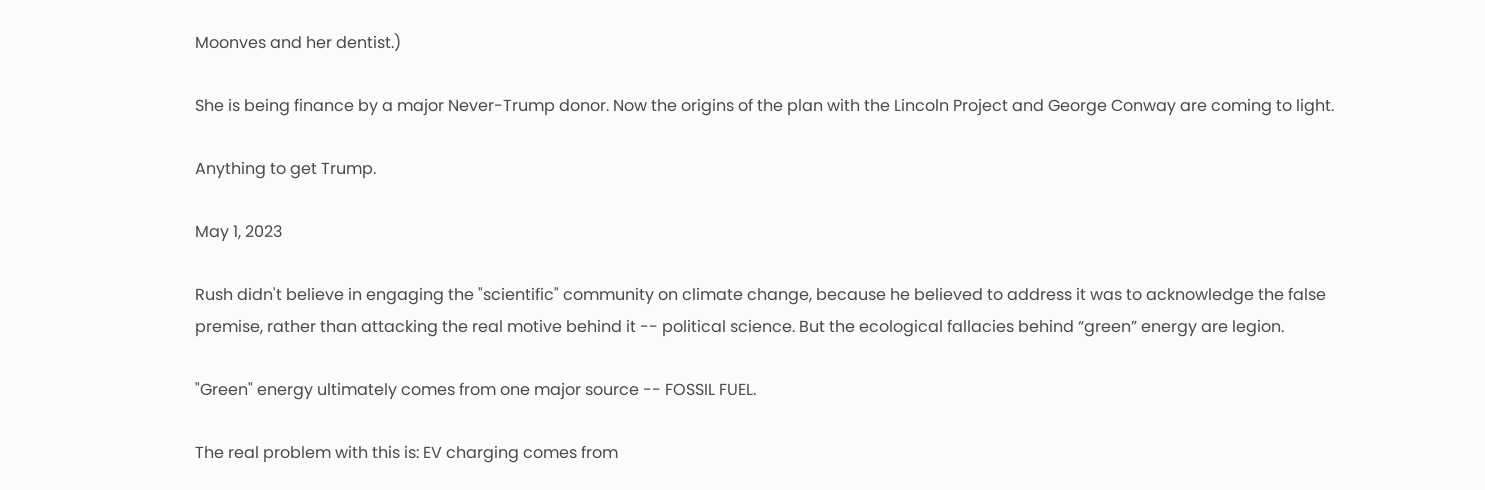Moonves and her dentist.)

She is being finance by a major Never-Trump donor. Now the origins of the plan with the Lincoln Project and George Conway are coming to light.

Anything to get Trump.

May 1, 2023

Rush didn't believe in engaging the "scientific" community on climate change, because he believed to address it was to acknowledge the false premise, rather than attacking the real motive behind it -- political science. But the ecological fallacies behind “green” energy are legion.

"Green" energy ultimately comes from one major source -- FOSSIL FUEL.

The real problem with this is: EV charging comes from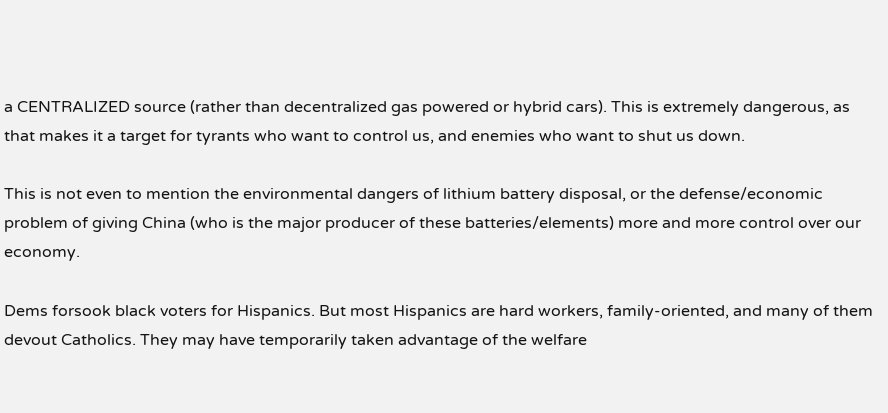a CENTRALIZED source (rather than decentralized gas powered or hybrid cars). This is extremely dangerous, as that makes it a target for tyrants who want to control us, and enemies who want to shut us down.

This is not even to mention the environmental dangers of lithium battery disposal, or the defense/economic problem of giving China (who is the major producer of these batteries/elements) more and more control over our economy.

Dems forsook black voters for Hispanics. But most Hispanics are hard workers, family-oriented, and many of them devout Catholics. They may have temporarily taken advantage of the welfare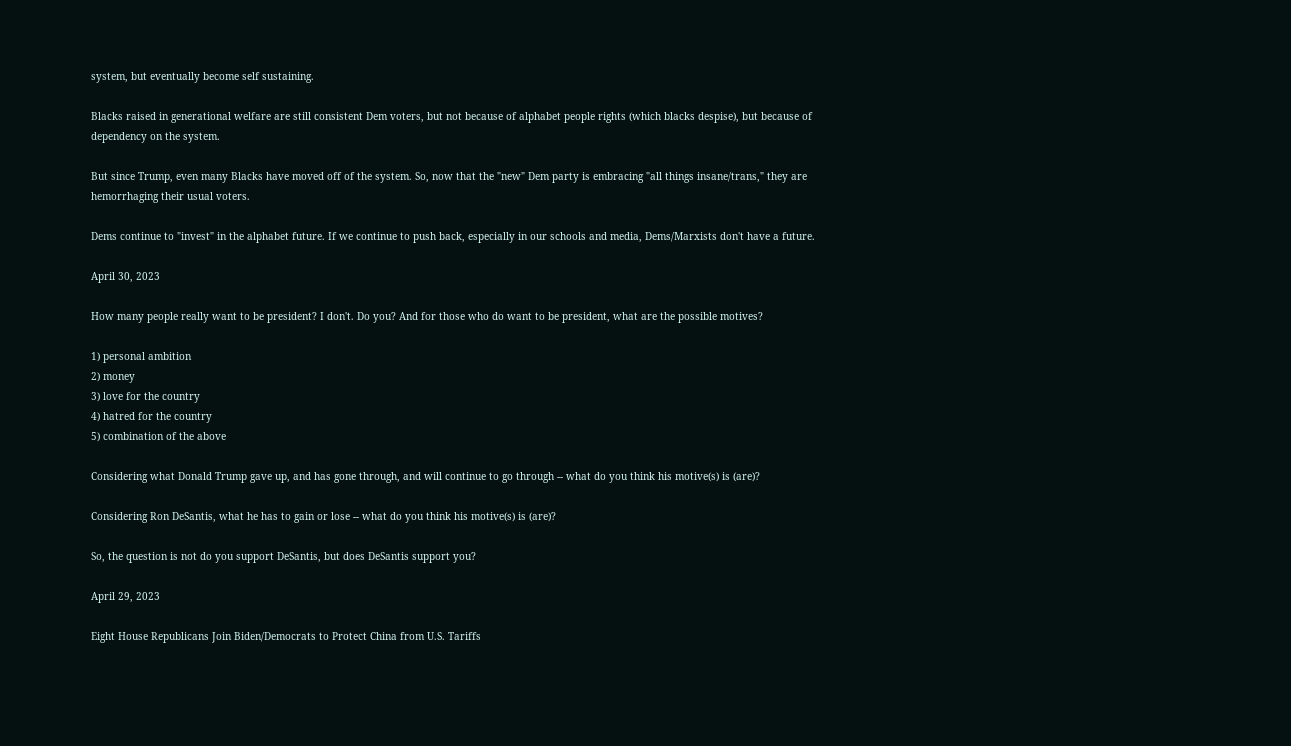system, but eventually become self sustaining.

Blacks raised in generational welfare are still consistent Dem voters, but not because of alphabet people rights (which blacks despise), but because of dependency on the system.

But since Trump, even many Blacks have moved off of the system. So, now that the "new" Dem party is embracing "all things insane/trans," they are hemorrhaging their usual voters.

Dems continue to "invest" in the alphabet future. If we continue to push back, especially in our schools and media, Dems/Marxists don't have a future.

April 30, 2023

How many people really want to be president? I don't. Do you? And for those who do want to be president, what are the possible motives?

1) personal ambition
2) money
3) love for the country
4) hatred for the country
5) combination of the above

Considering what Donald Trump gave up, and has gone through, and will continue to go through -- what do you think his motive(s) is (are)?

Considering Ron DeSantis, what he has to gain or lose -- what do you think his motive(s) is (are)?

So, the question is not do you support DeSantis, but does DeSantis support you?

April 29, 2023

Eight House Republicans Join Biden/Democrats to Protect China from U.S. Tariffs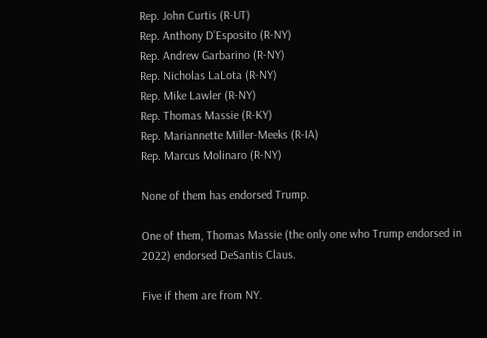Rep. John Curtis (R-UT)
Rep. Anthony D’Esposito (R-NY)
Rep. Andrew Garbarino (R-NY)
Rep. Nicholas LaLota (R-NY)
Rep. Mike Lawler (R-NY)
Rep. Thomas Massie (R-KY)
Rep. Mariannette Miller-Meeks (R-IA)
Rep. Marcus Molinaro (R-NY)

None of them has endorsed Trump.

One of them, Thomas Massie (the only one who Trump endorsed in 2022) endorsed DeSantis Claus.

Five if them are from NY.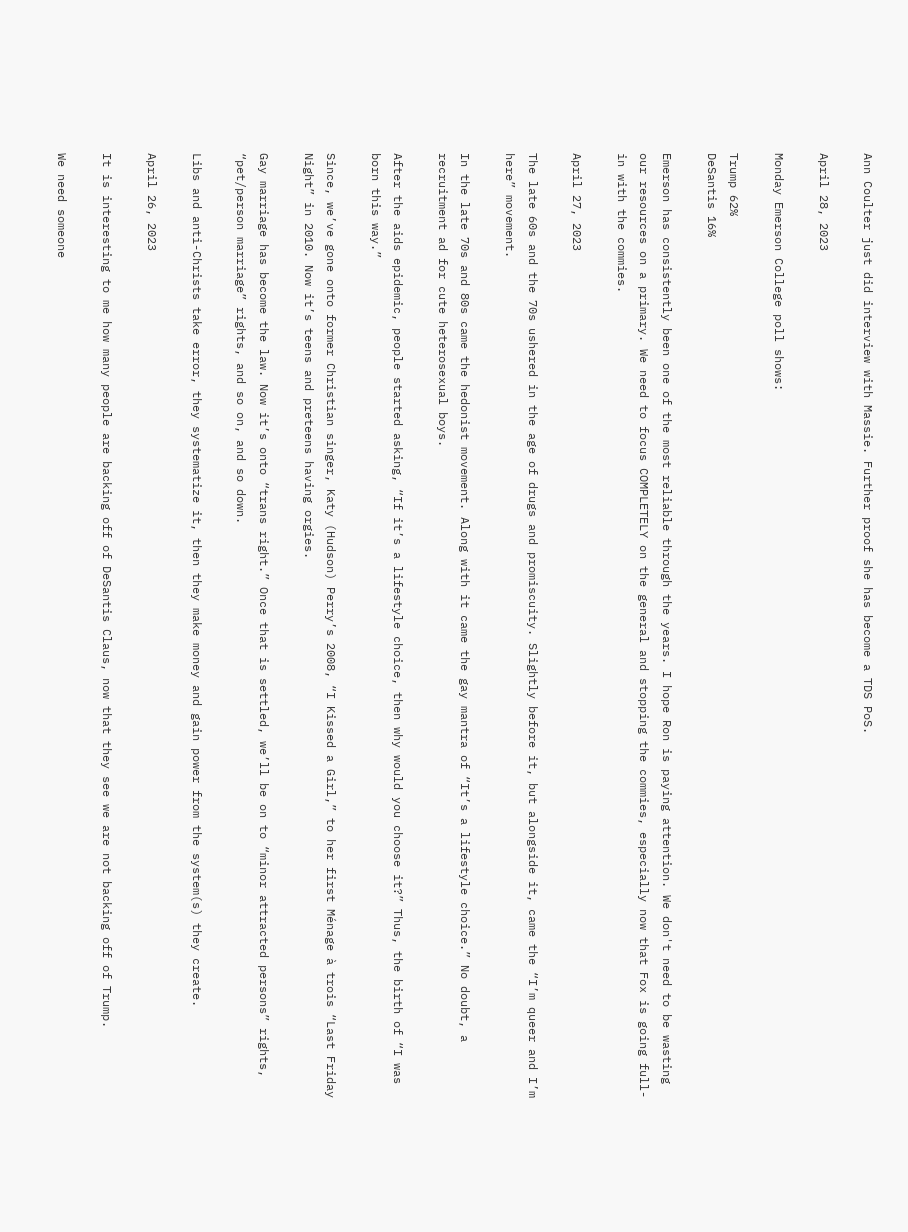Ann Coulter just did interview with Massie. Further proof she has become a TDS PoS.

April 28, 2023

Monday Emerson College poll shows:

Trump 62%
DeSantis 16%

Emerson has consistently been one of the most reliable through the years. I hope Ron is paying attention. We don't need to be wasting our resources on a primary. We need to focus COMPLETELY on the general and stopping the commies, especially now that Fox is going full-in with the commies.

April 27, 2023

The late 60s and the 70s ushered in the age of drugs and promiscuity. Slightly before it, but alongside it, came the “I’m queer and I’m here” movement.

In the late 70s and 80s came the hedonist movement. Along with it came the gay mantra of “It’s a lifestyle choice.” No doubt, a recruitment ad for cute heterosexual boys.

After the aids epidemic, people started asking, “If it’s a lifestyle choice, then why would you choose it?” Thus, the birth of “I was born this way.”

Since, we’ve gone onto former Christian singer, Katy (Hudson) Perry’s 2008, “I Kissed a Girl,” to her first Ménage à trois “Last Friday Night” in 2010. Now it’s teens and preteens having orgies.

Gay marriage has become the law. Now it’s onto “trans right.” Once that is settled, we’ll be on to “minor attracted persons” rights, “pet/person marriage” rights, and so on, and so down.

Libs and anti-Christs take error, they systematize it, then they make money and gain power from the system(s) they create.

April 26, 2023

It is interesting to me how many people are backing off of DeSantis Claus, now that they see we are not backing off of Trump.

We need someone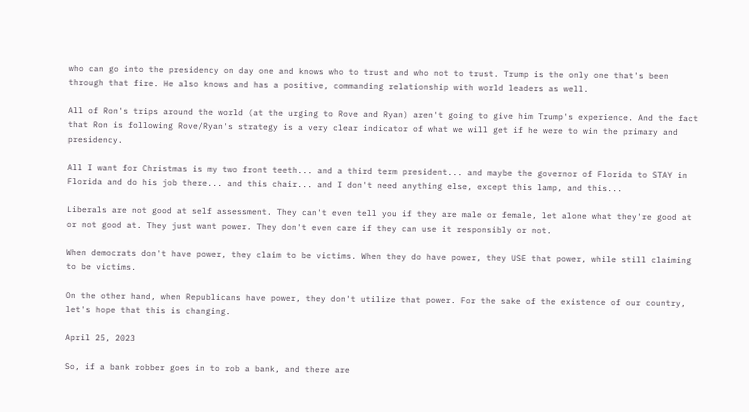who can go into the presidency on day one and knows who to trust and who not to trust. Trump is the only one that's been through that fire. He also knows and has a positive, commanding relationship with world leaders as well.

All of Ron's trips around the world (at the urging to Rove and Ryan) aren't going to give him Trump's experience. And the fact that Ron is following Rove/Ryan's strategy is a very clear indicator of what we will get if he were to win the primary and presidency.

All I want for Christmas is my two front teeth... and a third term president... and maybe the governor of Florida to STAY in Florida and do his job there... and this chair... and I don't need anything else, except this lamp, and this...

Liberals are not good at self assessment. They can't even tell you if they are male or female, let alone what they're good at or not good at. They just want power. They don't even care if they can use it responsibly or not.

When democrats don't have power, they claim to be victims. When they do have power, they USE that power, while still claiming to be victims.

On the other hand, when Republicans have power, they don't utilize that power. For the sake of the existence of our country, let's hope that this is changing.

April 25, 2023

So, if a bank robber goes in to rob a bank, and there are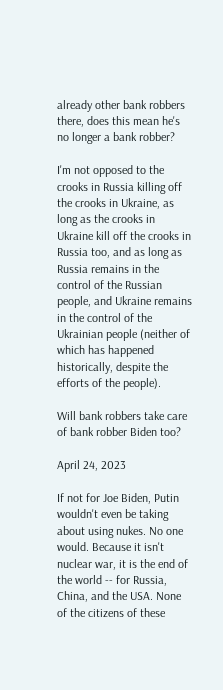already other bank robbers there, does this mean he's no longer a bank robber?

I'm not opposed to the crooks in Russia killing off the crooks in Ukraine, as long as the crooks in Ukraine kill off the crooks in Russia too, and as long as Russia remains in the control of the Russian people, and Ukraine remains in the control of the Ukrainian people (neither of which has happened historically, despite the efforts of the people).

Will bank robbers take care of bank robber Biden too?

April 24, 2023

If not for Joe Biden, Putin wouldn't even be taking about using nukes. No one would. Because it isn't nuclear war, it is the end of the world -- for Russia, China, and the USA. None of the citizens of these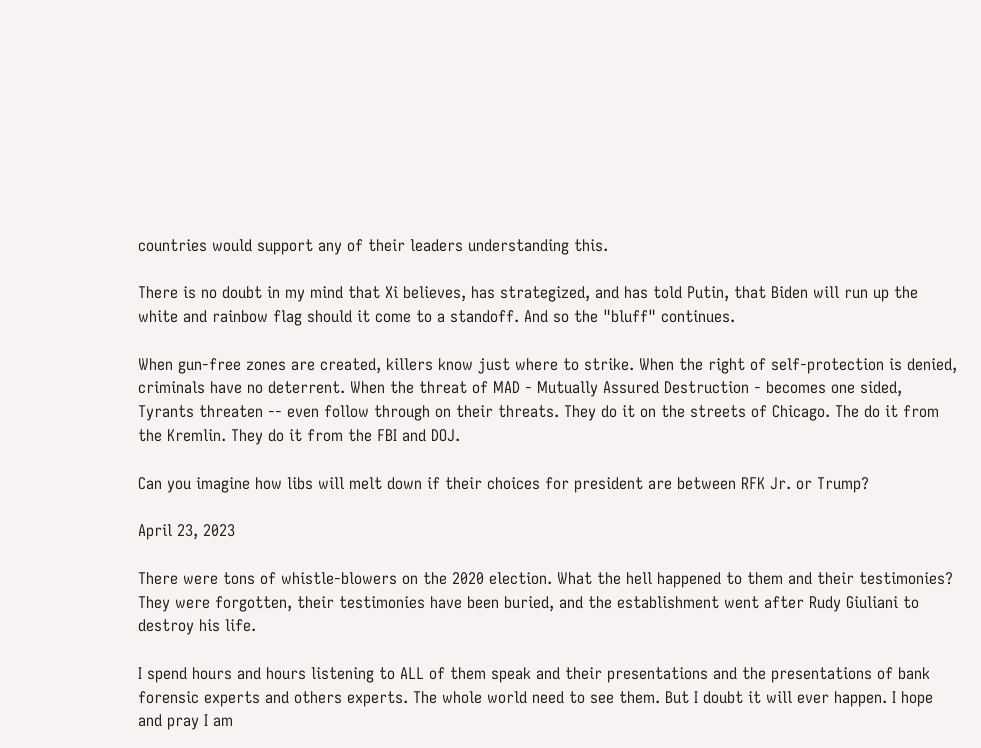countries would support any of their leaders understanding this.

There is no doubt in my mind that Xi believes, has strategized, and has told Putin, that Biden will run up the white and rainbow flag should it come to a standoff. And so the "bluff" continues.

When gun-free zones are created, killers know just where to strike. When the right of self-protection is denied, criminals have no deterrent. When the threat of MAD - Mutually Assured Destruction - becomes one sided, Tyrants threaten -- even follow through on their threats. They do it on the streets of Chicago. The do it from the Kremlin. They do it from the FBI and DOJ.

Can you imagine how libs will melt down if their choices for president are between RFK Jr. or Trump?

April 23, 2023

There were tons of whistle-blowers on the 2020 election. What the hell happened to them and their testimonies? They were forgotten, their testimonies have been buried, and the establishment went after Rudy Giuliani to destroy his life.

I spend hours and hours listening to ALL of them speak and their presentations and the presentations of bank forensic experts and others experts. The whole world need to see them. But I doubt it will ever happen. I hope and pray I am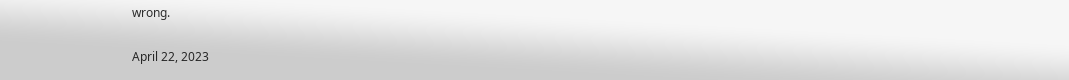wrong.

April 22, 2023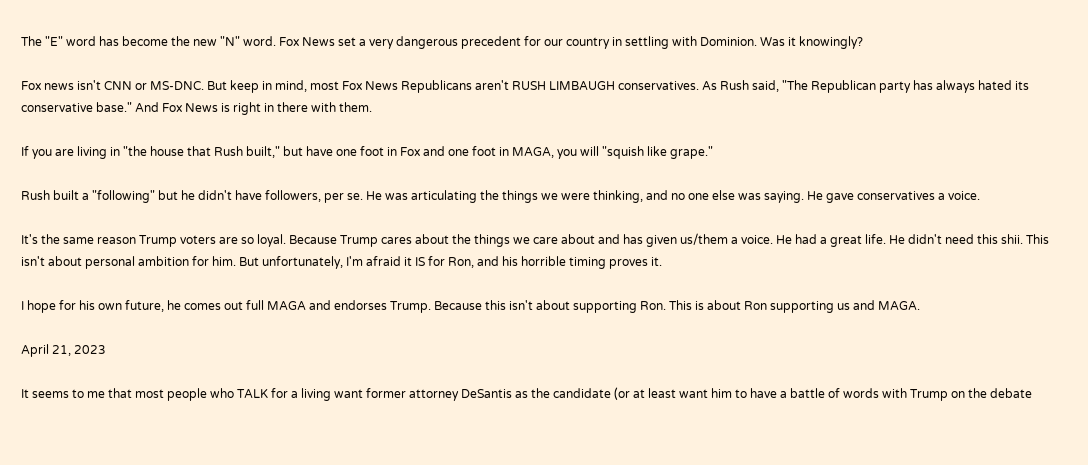The "E" word has become the new "N" word. Fox News set a very dangerous precedent for our country in settling with Dominion. Was it knowingly?

Fox news isn't CNN or MS-DNC. But keep in mind, most Fox News Republicans aren't RUSH LIMBAUGH conservatives. As Rush said, "The Republican party has always hated its conservative base." And Fox News is right in there with them.

If you are living in "the house that Rush built," but have one foot in Fox and one foot in MAGA, you will "squish like grape."

Rush built a "following" but he didn't have followers, per se. He was articulating the things we were thinking, and no one else was saying. He gave conservatives a voice.

It's the same reason Trump voters are so loyal. Because Trump cares about the things we care about and has given us/them a voice. He had a great life. He didn't need this shii. This isn't about personal ambition for him. But unfortunately, I'm afraid it IS for Ron, and his horrible timing proves it.

I hope for his own future, he comes out full MAGA and endorses Trump. Because this isn't about supporting Ron. This is about Ron supporting us and MAGA.

April 21, 2023

It seems to me that most people who TALK for a living want former attorney DeSantis as the candidate (or at least want him to have a battle of words with Trump on the debate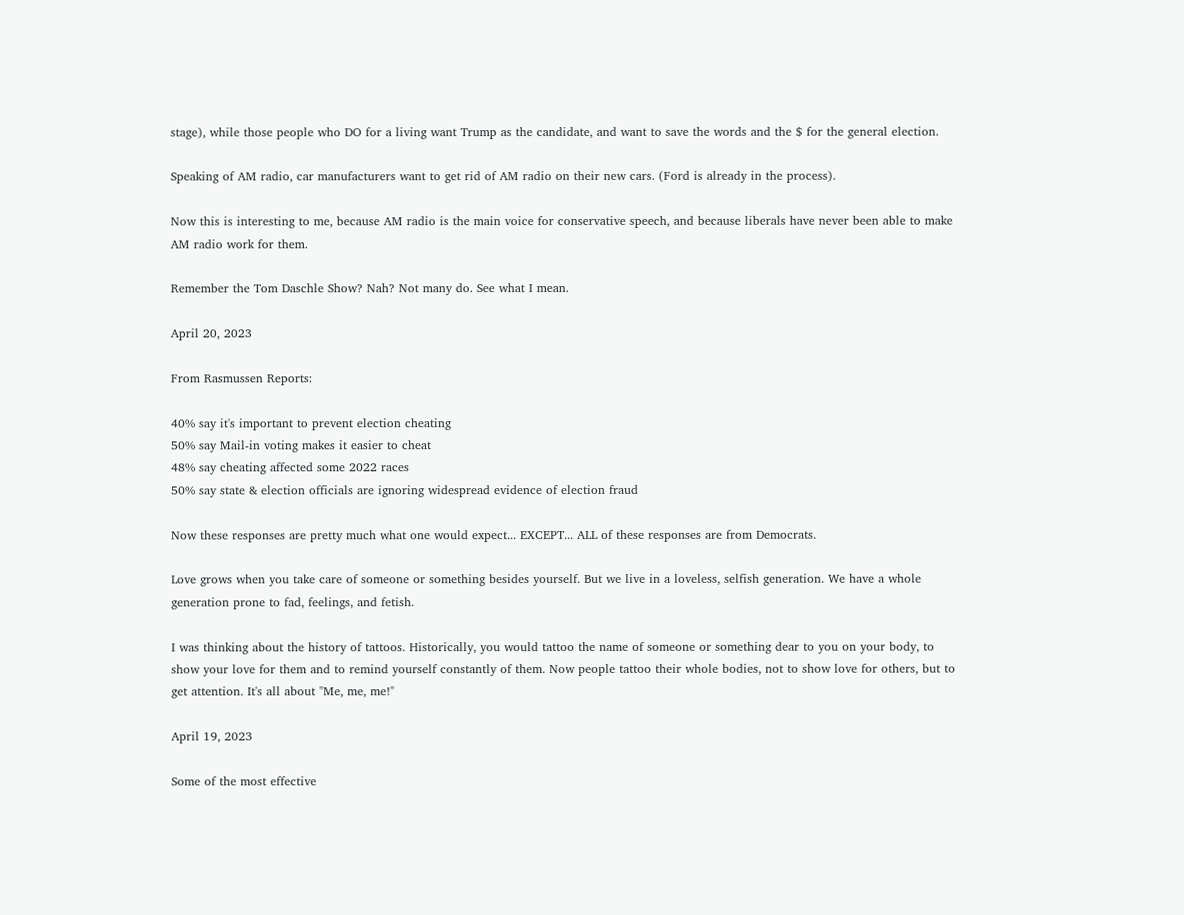stage), while those people who DO for a living want Trump as the candidate, and want to save the words and the $ for the general election.

Speaking of AM radio, car manufacturers want to get rid of AM radio on their new cars. (Ford is already in the process).

Now this is interesting to me, because AM radio is the main voice for conservative speech, and because liberals have never been able to make AM radio work for them.

Remember the Tom Daschle Show? Nah? Not many do. See what I mean.

April 20, 2023

From Rasmussen Reports:

40% say it's important to prevent election cheating
50% say Mail-in voting makes it easier to cheat
48% say cheating affected some 2022 races
50% say state & election officials are ignoring widespread evidence of election fraud

Now these responses are pretty much what one would expect... EXCEPT... ALL of these responses are from Democrats.

Love grows when you take care of someone or something besides yourself. But we live in a loveless, selfish generation. We have a whole generation prone to fad, feelings, and fetish.

I was thinking about the history of tattoos. Historically, you would tattoo the name of someone or something dear to you on your body, to show your love for them and to remind yourself constantly of them. Now people tattoo their whole bodies, not to show love for others, but to get attention. It's all about "Me, me, me!"

April 19, 2023

Some of the most effective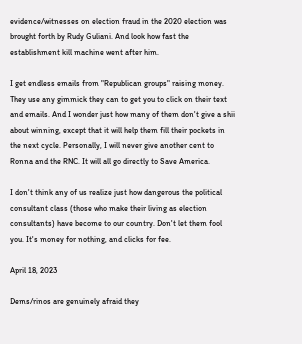evidence/witnesses on election fraud in the 2020 election was brought forth by Rudy Guliani. And look how fast the establishment kill machine went after him.

I get endless emails from "Republican groups" raising money. They use any gimmick they can to get you to click on their text and emails. And I wonder just how many of them don't give a shii about winning, except that it will help them fill their pockets in the next cycle. Personally, I will never give another cent to Ronna and the RNC. It will all go directly to Save America.

I don't think any of us realize just how dangerous the political consultant class (those who make their living as election consultants) have become to our country. Don't let them fool you. It's money for nothing, and clicks for fee.

April 18, 2023

Dems/rinos are genuinely afraid they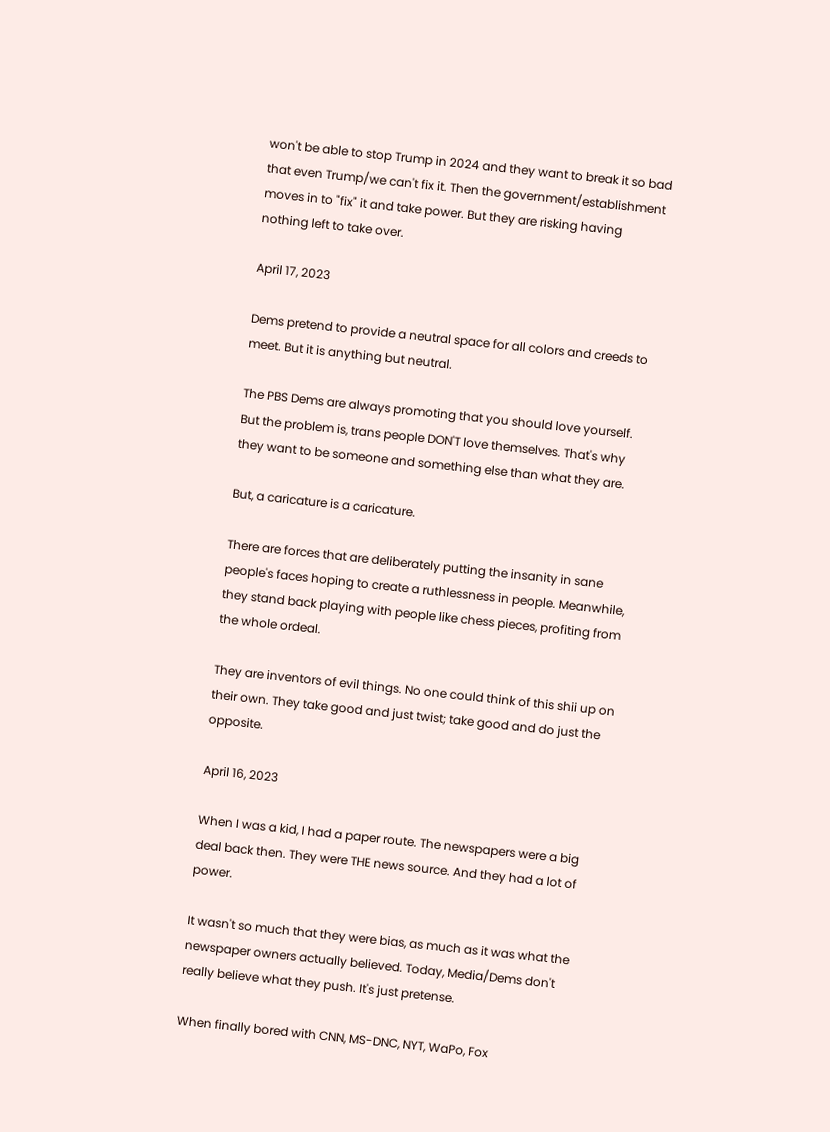won't be able to stop Trump in 2024 and they want to break it so bad that even Trump/we can't fix it. Then the government/establishment moves in to "fix" it and take power. But they are risking having nothing left to take over.

April 17, 2023

Dems pretend to provide a neutral space for all colors and creeds to meet. But it is anything but neutral.

The PBS Dems are always promoting that you should love yourself. But the problem is, trans people DON'T love themselves. That's why they want to be someone and something else than what they are.

But, a caricature is a caricature.

There are forces that are deliberately putting the insanity in sane people's faces hoping to create a ruthlessness in people. Meanwhile, they stand back playing with people like chess pieces, profiting from the whole ordeal.

They are inventors of evil things. No one could think of this shii up on their own. They take good and just twist; take good and do just the opposite.

April 16, 2023

When I was a kid, I had a paper route. The newspapers were a big deal back then. They were THE news source. And they had a lot of power.

It wasn't so much that they were bias, as much as it was what the newspaper owners actually believed. Today, Media/Dems don't really believe what they push. It's just pretense.

When finally bored with CNN, MS-DNC, NYT, WaPo, Fox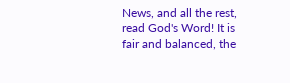News, and all the rest, read God's Word! It is fair and balanced, the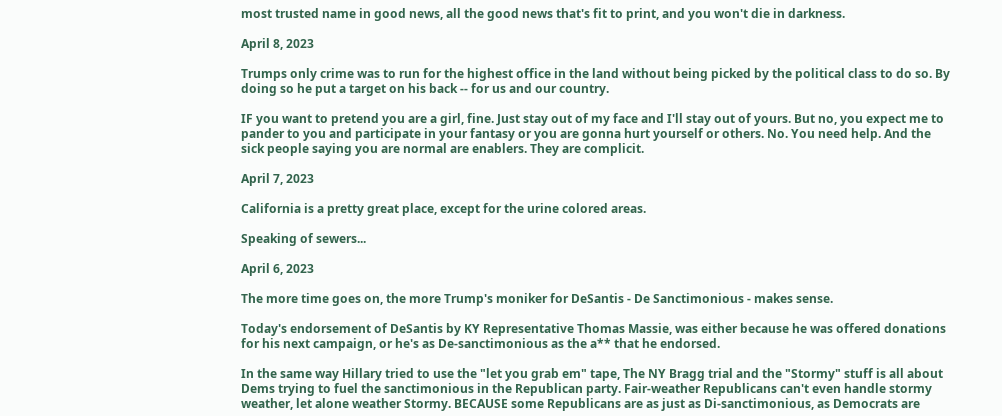most trusted name in good news, all the good news that's fit to print, and you won't die in darkness.

April 8, 2023

Trumps only crime was to run for the highest office in the land without being picked by the political class to do so. By doing so he put a target on his back -- for us and our country.

IF you want to pretend you are a girl, fine. Just stay out of my face and I'll stay out of yours. But no, you expect me to pander to you and participate in your fantasy or you are gonna hurt yourself or others. No. You need help. And the sick people saying you are normal are enablers. They are complicit.

April 7, 2023

California is a pretty great place, except for the urine colored areas.

Speaking of sewers...

April 6, 2023

The more time goes on, the more Trump's moniker for DeSantis - De Sanctimonious - makes sense.

Today's endorsement of DeSantis by KY Representative Thomas Massie, was either because he was offered donations for his next campaign, or he's as De-sanctimonious as the a** that he endorsed.

In the same way Hillary tried to use the "let you grab em" tape, The NY Bragg trial and the "Stormy" stuff is all about Dems trying to fuel the sanctimonious in the Republican party. Fair-weather Republicans can't even handle stormy weather, let alone weather Stormy. BECAUSE some Republicans are as just as Di-sanctimonious, as Democrats are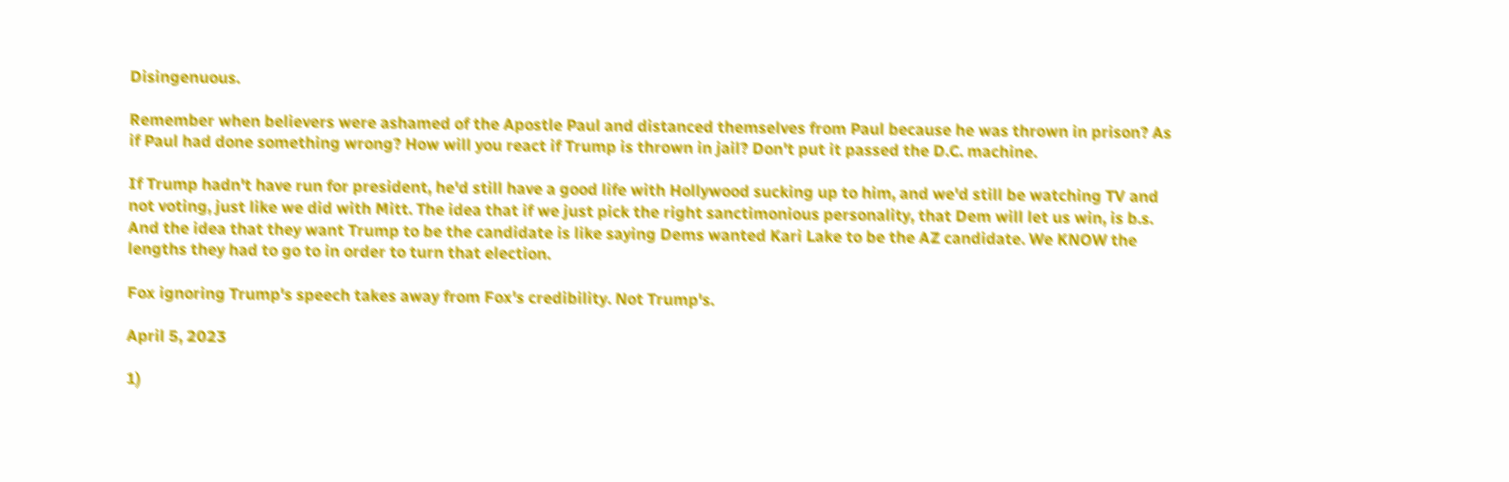Disingenuous.

Remember when believers were ashamed of the Apostle Paul and distanced themselves from Paul because he was thrown in prison? As if Paul had done something wrong? How will you react if Trump is thrown in jail? Don't put it passed the D.C. machine.

If Trump hadn't have run for president, he'd still have a good life with Hollywood sucking up to him, and we'd still be watching TV and not voting, just like we did with Mitt. The idea that if we just pick the right sanctimonious personality, that Dem will let us win, is b.s. And the idea that they want Trump to be the candidate is like saying Dems wanted Kari Lake to be the AZ candidate. We KNOW the lengths they had to go to in order to turn that election.

Fox ignoring Trump's speech takes away from Fox's credibility. Not Trump's.

April 5, 2023

1)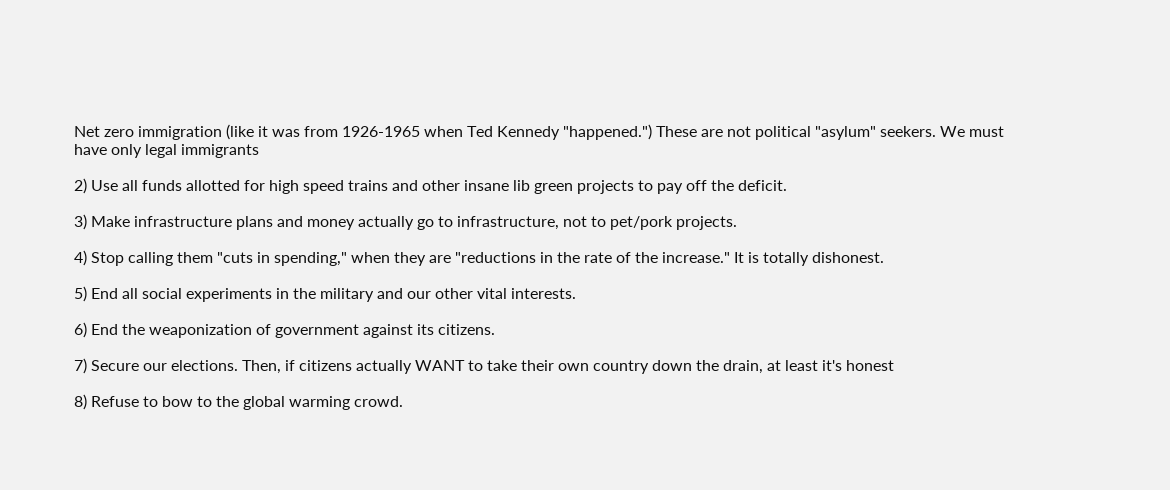Net zero immigration (like it was from 1926-1965 when Ted Kennedy "happened.") These are not political "asylum" seekers. We must have only legal immigrants

2) Use all funds allotted for high speed trains and other insane lib green projects to pay off the deficit.

3) Make infrastructure plans and money actually go to infrastructure, not to pet/pork projects.

4) Stop calling them "cuts in spending," when they are "reductions in the rate of the increase." It is totally dishonest.

5) End all social experiments in the military and our other vital interests.

6) End the weaponization of government against its citizens.

7) Secure our elections. Then, if citizens actually WANT to take their own country down the drain, at least it's honest

8) Refuse to bow to the global warming crowd.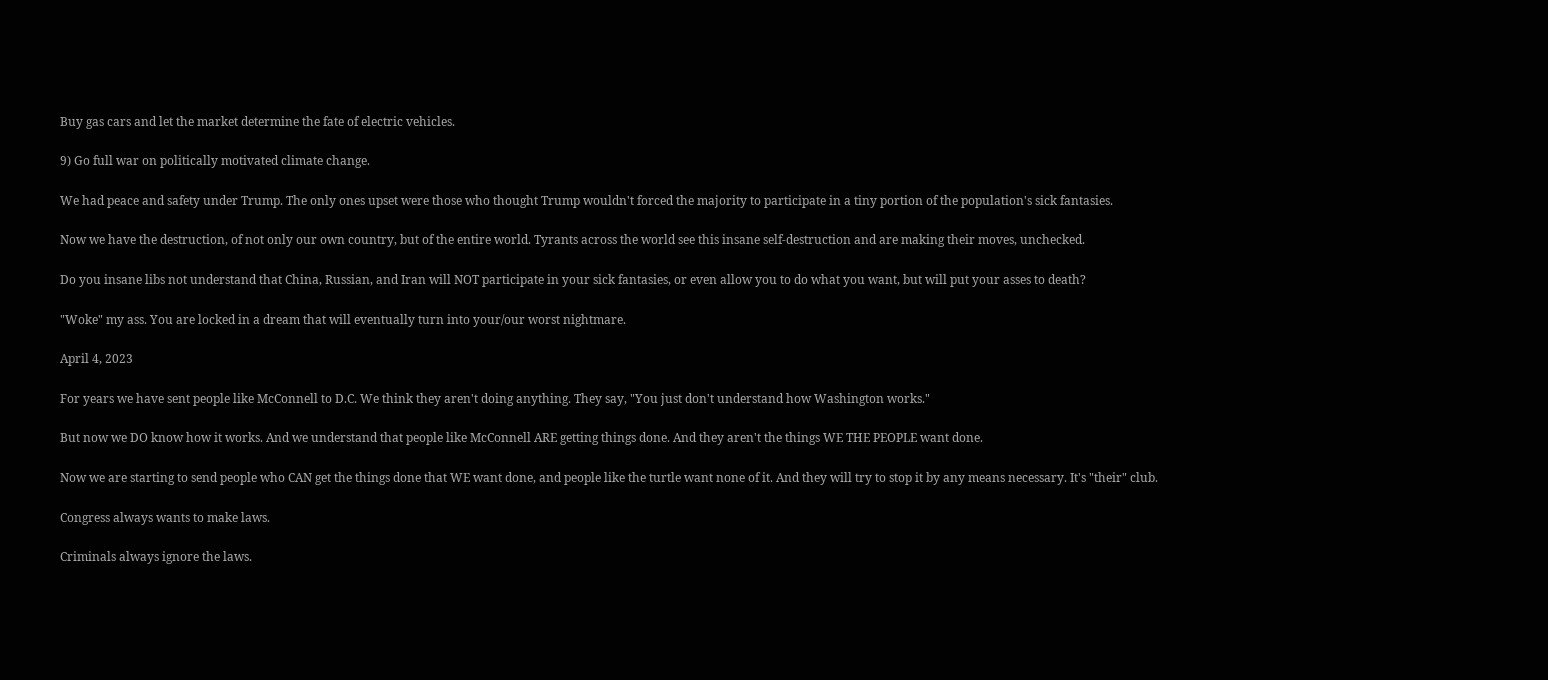Buy gas cars and let the market determine the fate of electric vehicles.

9) Go full war on politically motivated climate change.

We had peace and safety under Trump. The only ones upset were those who thought Trump wouldn't forced the majority to participate in a tiny portion of the population's sick fantasies.

Now we have the destruction, of not only our own country, but of the entire world. Tyrants across the world see this insane self-destruction and are making their moves, unchecked.

Do you insane libs not understand that China, Russian, and Iran will NOT participate in your sick fantasies, or even allow you to do what you want, but will put your asses to death?

"Woke" my ass. You are locked in a dream that will eventually turn into your/our worst nightmare.

April 4, 2023

For years we have sent people like McConnell to D.C. We think they aren't doing anything. They say, "You just don't understand how Washington works."

But now we DO know how it works. And we understand that people like McConnell ARE getting things done. And they aren't the things WE THE PEOPLE want done.

Now we are starting to send people who CAN get the things done that WE want done, and people like the turtle want none of it. And they will try to stop it by any means necessary. It's "their" club.

Congress always wants to make laws.

Criminals always ignore the laws.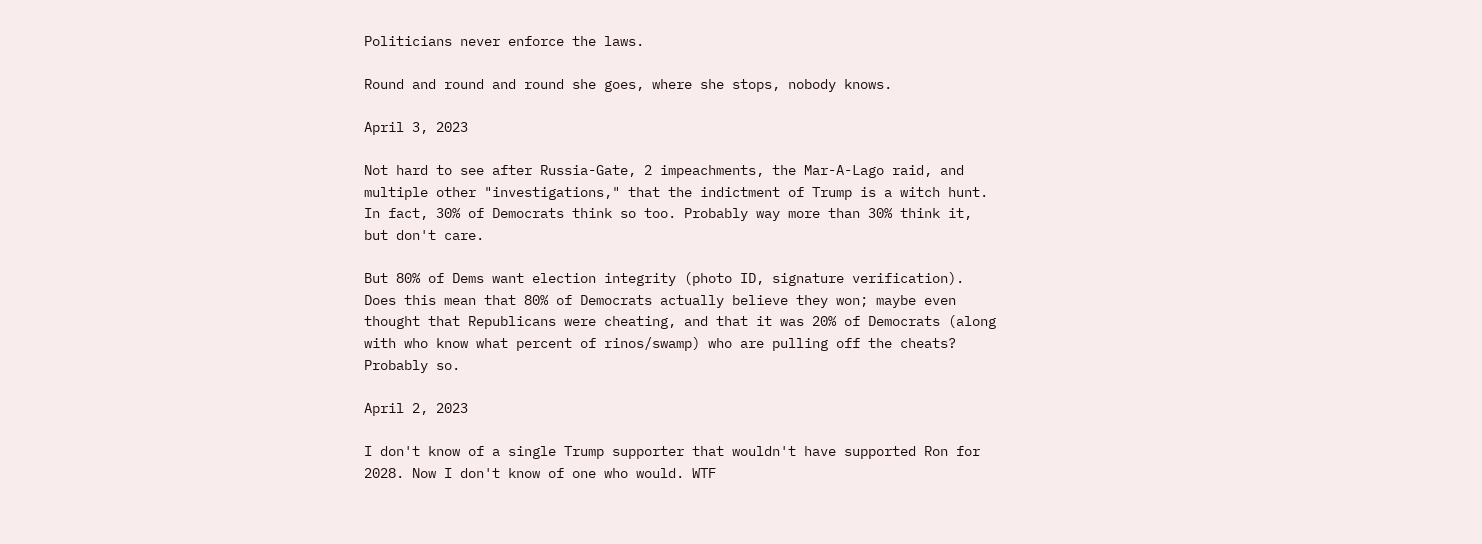Politicians never enforce the laws.

Round and round and round she goes, where she stops, nobody knows.

April 3, 2023

Not hard to see after Russia-Gate, 2 impeachments, the Mar-A-Lago raid, and multiple other "investigations," that the indictment of Trump is a witch hunt. In fact, 30% of Democrats think so too. Probably way more than 30% think it, but don't care.

But 80% of Dems want election integrity (photo ID, signature verification). Does this mean that 80% of Democrats actually believe they won; maybe even thought that Republicans were cheating, and that it was 20% of Democrats (along with who know what percent of rinos/swamp) who are pulling off the cheats? Probably so.

April 2, 2023

I don't know of a single Trump supporter that wouldn't have supported Ron for 2028. Now I don't know of one who would. WTF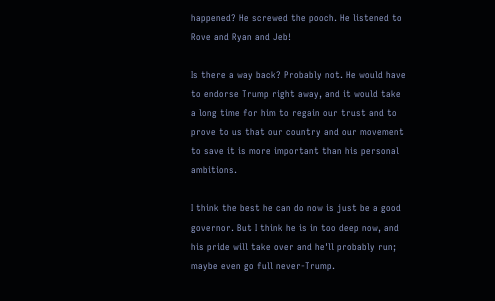happened? He screwed the pooch. He listened to Rove and Ryan and Jeb!

Is there a way back? Probably not. He would have to endorse Trump right away, and it would take a long time for him to regain our trust and to prove to us that our country and our movement to save it is more important than his personal ambitions.

I think the best he can do now is just be a good governor. But I think he is in too deep now, and his pride will take over and he'll probably run; maybe even go full never-Trump.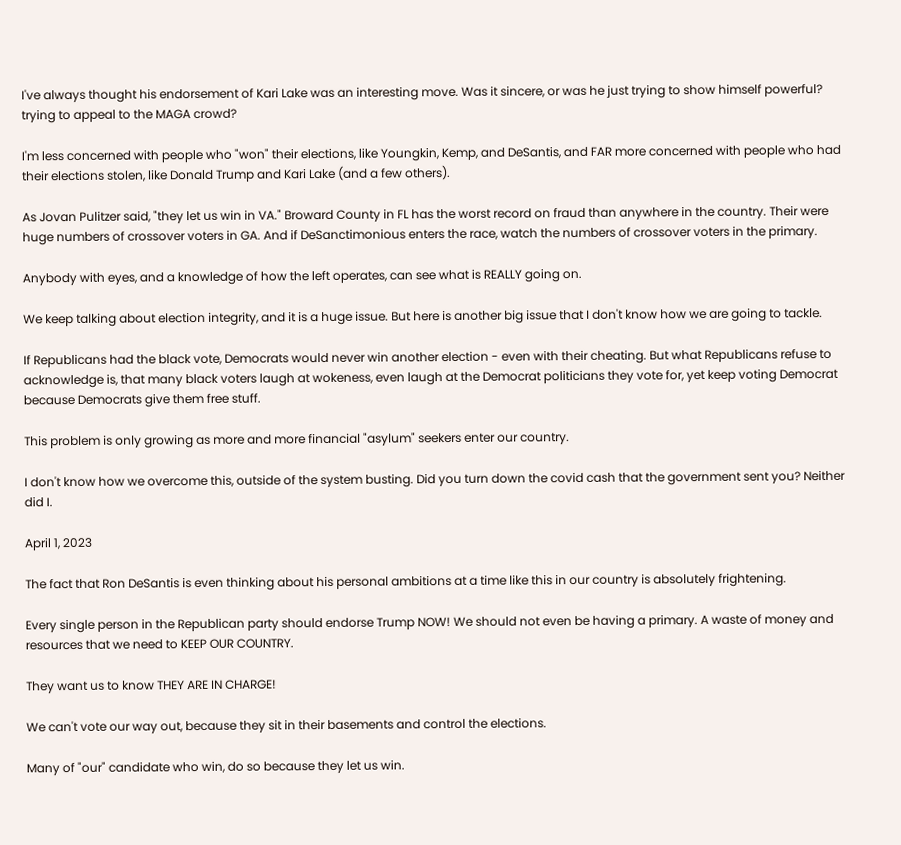I've always thought his endorsement of Kari Lake was an interesting move. Was it sincere, or was he just trying to show himself powerful? trying to appeal to the MAGA crowd?

I'm less concerned with people who "won" their elections, like Youngkin, Kemp, and DeSantis, and FAR more concerned with people who had their elections stolen, like Donald Trump and Kari Lake (and a few others).

As Jovan Pulitzer said, "they let us win in VA." Broward County in FL has the worst record on fraud than anywhere in the country. Their were huge numbers of crossover voters in GA. And if DeSanctimonious enters the race, watch the numbers of crossover voters in the primary.

Anybody with eyes, and a knowledge of how the left operates, can see what is REALLY going on.

We keep talking about election integrity, and it is a huge issue. But here is another big issue that I don't know how we are going to tackle.

If Republicans had the black vote, Democrats would never win another election - even with their cheating. But what Republicans refuse to acknowledge is, that many black voters laugh at wokeness, even laugh at the Democrat politicians they vote for, yet keep voting Democrat because Democrats give them free stuff.

This problem is only growing as more and more financial "asylum" seekers enter our country.

I don't know how we overcome this, outside of the system busting. Did you turn down the covid cash that the government sent you? Neither did I.

April 1, 2023

The fact that Ron DeSantis is even thinking about his personal ambitions at a time like this in our country is absolutely frightening.

Every single person in the Republican party should endorse Trump NOW! We should not even be having a primary. A waste of money and resources that we need to KEEP OUR COUNTRY.

They want us to know THEY ARE IN CHARGE!

We can't vote our way out, because they sit in their basements and control the elections.

Many of "our" candidate who win, do so because they let us win.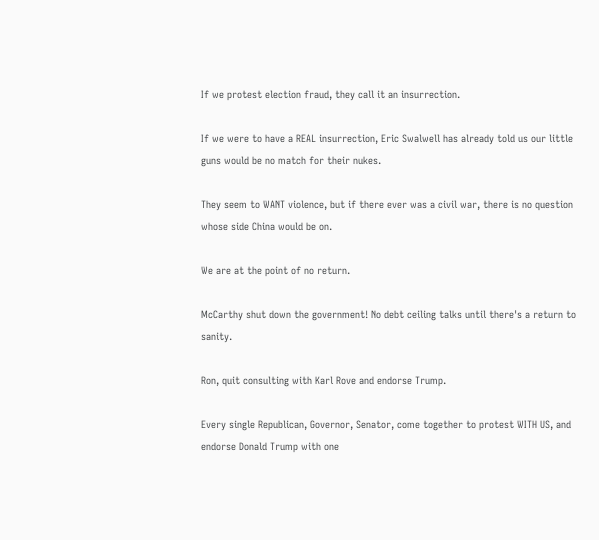If we protest election fraud, they call it an insurrection.

If we were to have a REAL insurrection, Eric Swalwell has already told us our little guns would be no match for their nukes.

They seem to WANT violence, but if there ever was a civil war, there is no question whose side China would be on.

We are at the point of no return.

McCarthy shut down the government! No debt ceiling talks until there's a return to sanity.

Ron, quit consulting with Karl Rove and endorse Trump.

Every single Republican, Governor, Senator, come together to protest WITH US, and endorse Donald Trump with one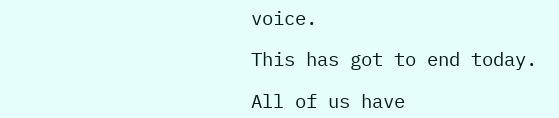voice.

This has got to end today.

All of us have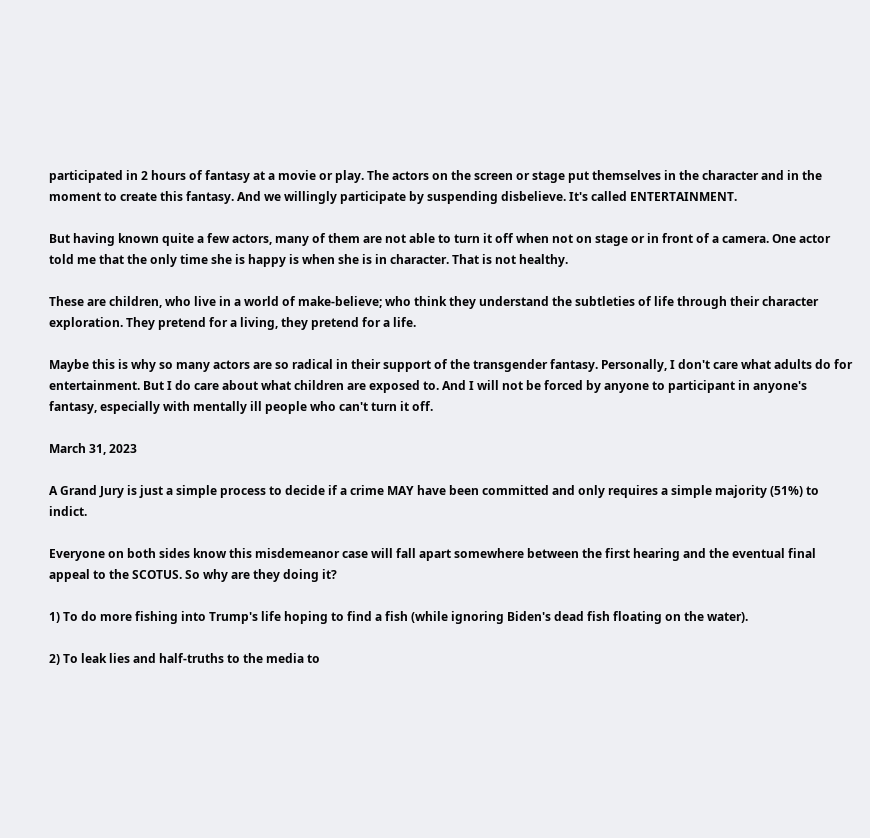participated in 2 hours of fantasy at a movie or play. The actors on the screen or stage put themselves in the character and in the moment to create this fantasy. And we willingly participate by suspending disbelieve. It's called ENTERTAINMENT.

But having known quite a few actors, many of them are not able to turn it off when not on stage or in front of a camera. One actor told me that the only time she is happy is when she is in character. That is not healthy.

These are children, who live in a world of make-believe; who think they understand the subtleties of life through their character exploration. They pretend for a living, they pretend for a life.

Maybe this is why so many actors are so radical in their support of the transgender fantasy. Personally, I don't care what adults do for entertainment. But I do care about what children are exposed to. And I will not be forced by anyone to participant in anyone's fantasy, especially with mentally ill people who can't turn it off.

March 31, 2023

A Grand Jury is just a simple process to decide if a crime MAY have been committed and only requires a simple majority (51%) to indict.

Everyone on both sides know this misdemeanor case will fall apart somewhere between the first hearing and the eventual final appeal to the SCOTUS. So why are they doing it?

1) To do more fishing into Trump's life hoping to find a fish (while ignoring Biden's dead fish floating on the water).

2) To leak lies and half-truths to the media to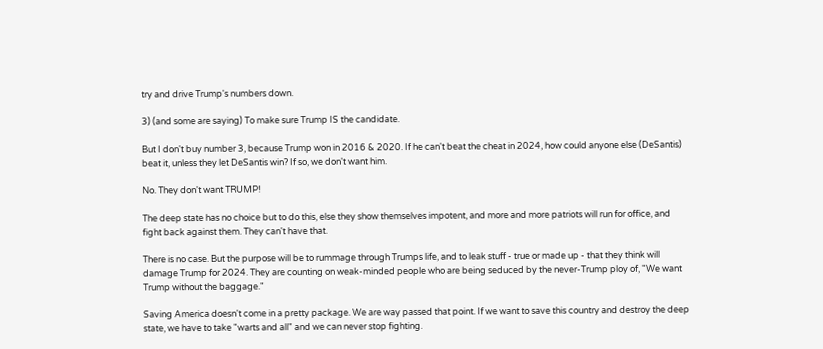try and drive Trump's numbers down.

3) (and some are saying) To make sure Trump IS the candidate.

But I don't buy number 3, because Trump won in 2016 & 2020. If he can't beat the cheat in 2024, how could anyone else (DeSantis) beat it, unless they let DeSantis win? If so, we don't want him.

No. They don't want TRUMP!

The deep state has no choice but to do this, else they show themselves impotent, and more and more patriots will run for office, and fight back against them. They can't have that.

There is no case. But the purpose will be to rummage through Trumps life, and to leak stuff - true or made up - that they think will damage Trump for 2024. They are counting on weak-minded people who are being seduced by the never-Trump ploy of, "We want Trump without the baggage."

Saving America doesn't come in a pretty package. We are way passed that point. If we want to save this country and destroy the deep state, we have to take "warts and all" and we can never stop fighting.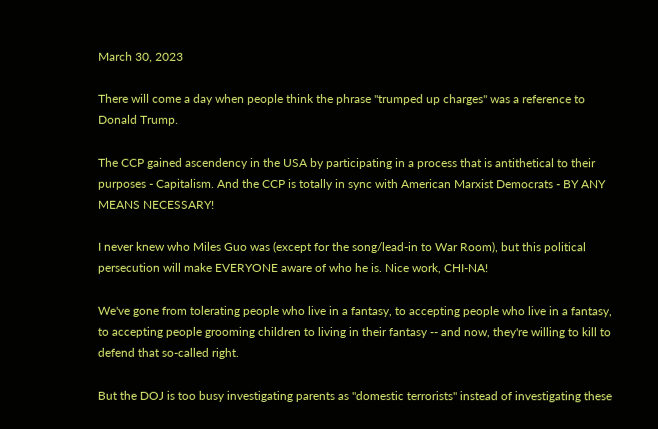March 30, 2023

There will come a day when people think the phrase "trumped up charges" was a reference to Donald Trump.

The CCP gained ascendency in the USA by participating in a process that is antithetical to their purposes - Capitalism. And the CCP is totally in sync with American Marxist Democrats - BY ANY MEANS NECESSARY!

I never knew who Miles Guo was (except for the song/lead-in to War Room), but this political persecution will make EVERYONE aware of who he is. Nice work, CHI-NA!

We've gone from tolerating people who live in a fantasy, to accepting people who live in a fantasy, to accepting people grooming children to living in their fantasy -- and now, they're willing to kill to defend that so-called right.

But the DOJ is too busy investigating parents as "domestic terrorists" instead of investigating these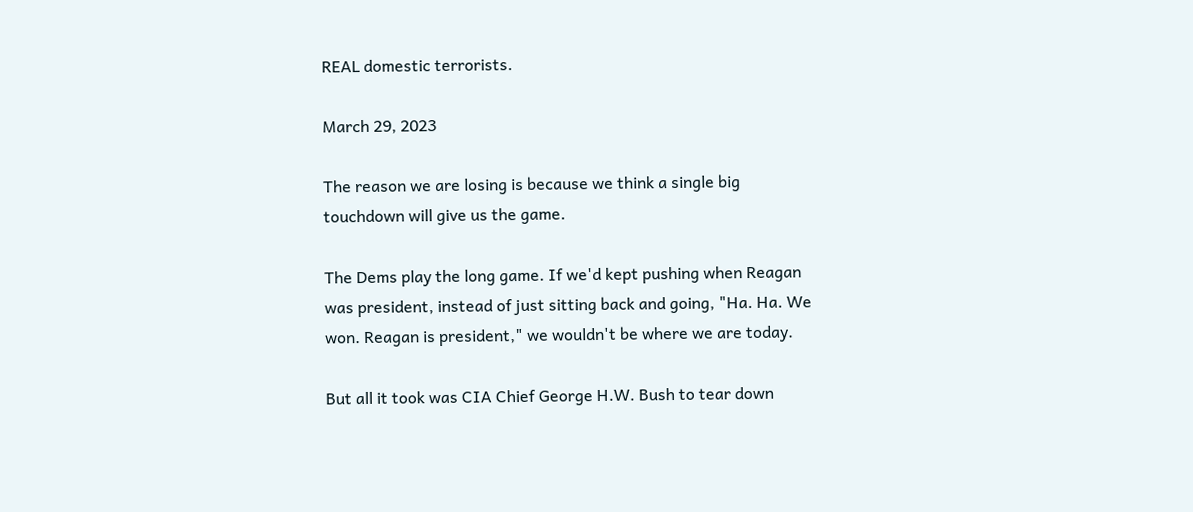REAL domestic terrorists.

March 29, 2023

The reason we are losing is because we think a single big touchdown will give us the game.

The Dems play the long game. If we'd kept pushing when Reagan was president, instead of just sitting back and going, "Ha. Ha. We won. Reagan is president," we wouldn't be where we are today.

But all it took was CIA Chief George H.W. Bush to tear down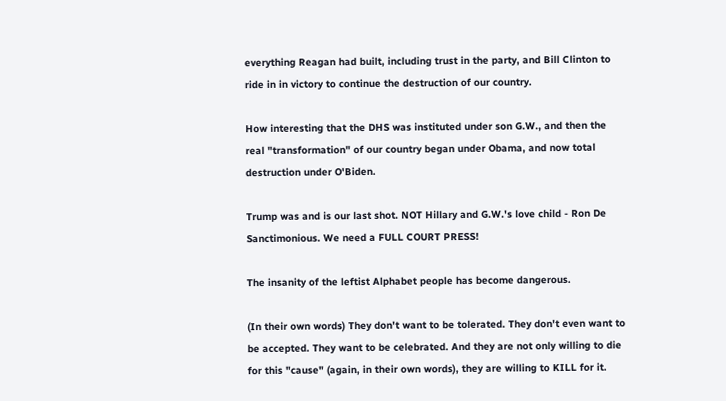everything Reagan had built, including trust in the party, and Bill Clinton to ride in in victory to continue the destruction of our country.

How interesting that the DHS was instituted under son G.W., and then the real "transformation" of our country began under Obama, and now total destruction under O'Biden.

Trump was and is our last shot. NOT Hillary and G.W.'s love child - Ron De Sanctimonious. We need a FULL COURT PRESS!

The insanity of the leftist Alphabet people has become dangerous.

(In their own words) They don't want to be tolerated. They don't even want to be accepted. They want to be celebrated. And they are not only willing to die for this "cause" (again, in their own words), they are willing to KILL for it.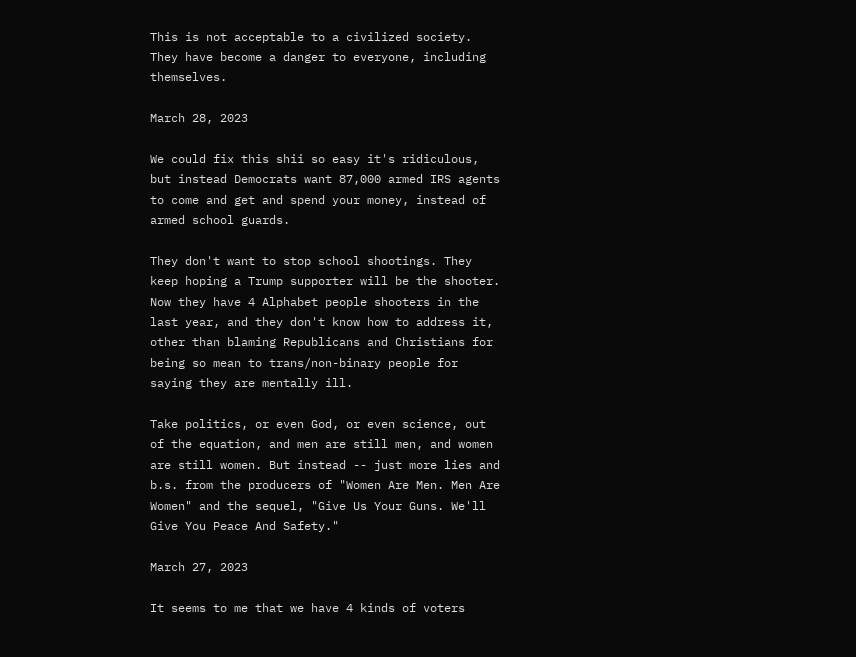This is not acceptable to a civilized society. They have become a danger to everyone, including themselves.

March 28, 2023

We could fix this shii so easy it's ridiculous, but instead Democrats want 87,000 armed IRS agents to come and get and spend your money, instead of armed school guards.

They don't want to stop school shootings. They keep hoping a Trump supporter will be the shooter. Now they have 4 Alphabet people shooters in the last year, and they don't know how to address it, other than blaming Republicans and Christians for being so mean to trans/non-binary people for saying they are mentally ill.

Take politics, or even God, or even science, out of the equation, and men are still men, and women are still women. But instead -- just more lies and b.s. from the producers of "Women Are Men. Men Are Women" and the sequel, "Give Us Your Guns. We'll Give You Peace And Safety."

March 27, 2023

It seems to me that we have 4 kinds of voters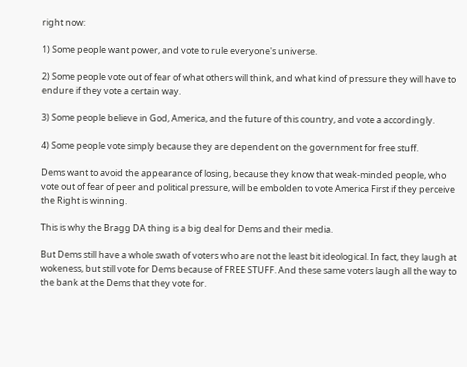right now:

1) Some people want power, and vote to rule everyone's universe.

2) Some people vote out of fear of what others will think, and what kind of pressure they will have to endure if they vote a certain way.

3) Some people believe in God, America, and the future of this country, and vote a accordingly.

4) Some people vote simply because they are dependent on the government for free stuff.

Dems want to avoid the appearance of losing, because they know that weak-minded people, who vote out of fear of peer and political pressure, will be embolden to vote America First if they perceive the Right is winning.

This is why the Bragg DA thing is a big deal for Dems and their media.

But Dems still have a whole swath of voters who are not the least bit ideological. In fact, they laugh at wokeness, but still vote for Dems because of FREE STUFF. And these same voters laugh all the way to the bank at the Dems that they vote for.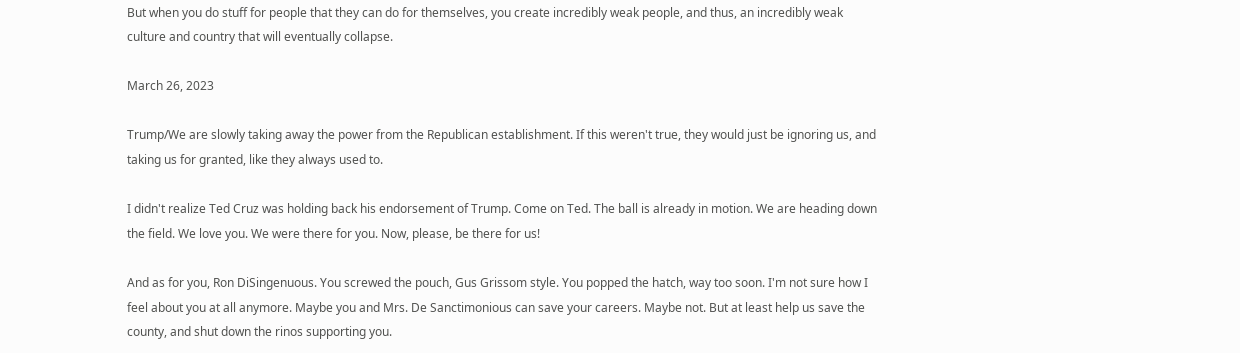But when you do stuff for people that they can do for themselves, you create incredibly weak people, and thus, an incredibly weak culture and country that will eventually collapse.

March 26, 2023

Trump/We are slowly taking away the power from the Republican establishment. If this weren't true, they would just be ignoring us, and taking us for granted, like they always used to.

I didn't realize Ted Cruz was holding back his endorsement of Trump. Come on Ted. The ball is already in motion. We are heading down the field. We love you. We were there for you. Now, please, be there for us!

And as for you, Ron DiSingenuous. You screwed the pouch, Gus Grissom style. You popped the hatch, way too soon. I'm not sure how I feel about you at all anymore. Maybe you and Mrs. De Sanctimonious can save your careers. Maybe not. But at least help us save the county, and shut down the rinos supporting you.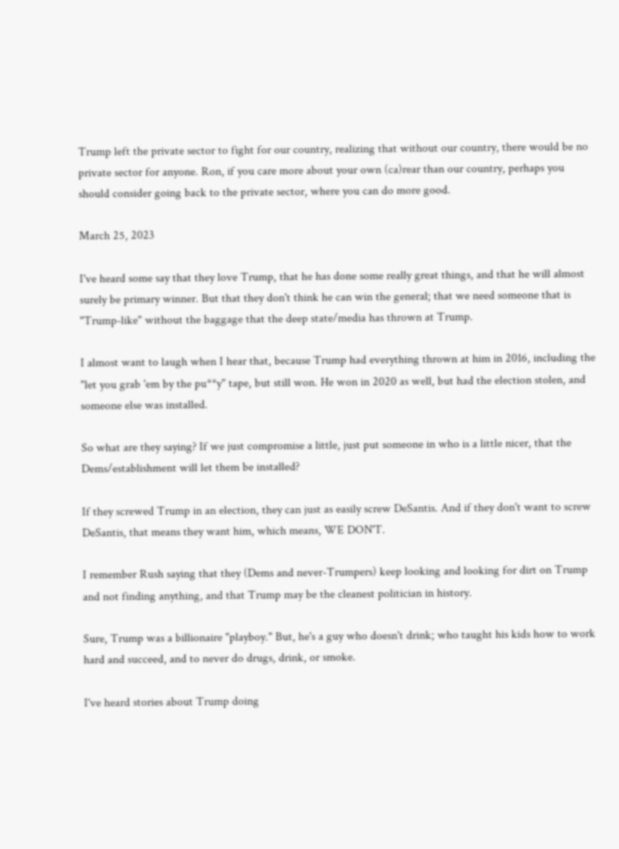Trump left the private sector to fight for our country, realizing that without our country, there would be no private sector for anyone. Ron, if you care more about your own (ca)rear than our country, perhaps you should consider going back to the private sector, where you can do more good.

March 25, 2023

I've heard some say that they love Trump, that he has done some really great things, and that he will almost surely be primary winner. But that they don't think he can win the general; that we need someone that is "Trump-like" without the baggage that the deep state/media has thrown at Trump.

I almost want to laugh when I hear that, because Trump had everything thrown at him in 2016, including the "let you grab 'em by the pu**y" tape, but still won. He won in 2020 as well, but had the election stolen, and someone else was installed.

So what are they saying? If we just compromise a little, just put someone in who is a little nicer, that the Dems/establishment will let them be installed?

If they screwed Trump in an election, they can just as easily screw DeSantis. And if they don't want to screw DeSantis, that means they want him, which means, WE DON'T.

I remember Rush saying that they (Dems and never-Trumpers) keep looking and looking for dirt on Trump and not finding anything, and that Trump may be the cleanest politician in history.

Sure, Trump was a billionaire "playboy." But, he's a guy who doesn't drink; who taught his kids how to work hard and succeed, and to never do drugs, drink, or smoke.

I've heard stories about Trump doing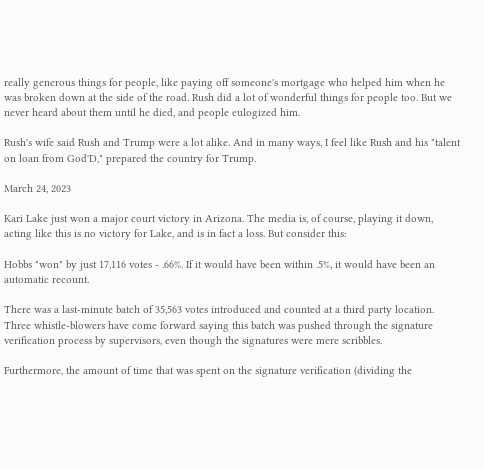really generous things for people, like paying off someone's mortgage who helped him when he was broken down at the side of the road. Rush did a lot of wonderful things for people too. But we never heard about them until he died, and people eulogized him.

Rush's wife said Rush and Trump were a lot alike. And in many ways, I feel like Rush and his "talent on loan from God'D," prepared the country for Trump.

March 24, 2023

Kari Lake just won a major court victory in Arizona. The media is, of course, playing it down, acting like this is no victory for Lake, and is in fact a loss. But consider this:

Hobbs "won" by just 17,116 votes - .66%. If it would have been within .5%, it would have been an automatic recount.

There was a last-minute batch of 35,563 votes introduced and counted at a third party location. Three whistle-blowers have come forward saying this batch was pushed through the signature verification process by supervisors, even though the signatures were mere scribbles.

Furthermore, the amount of time that was spent on the signature verification (dividing the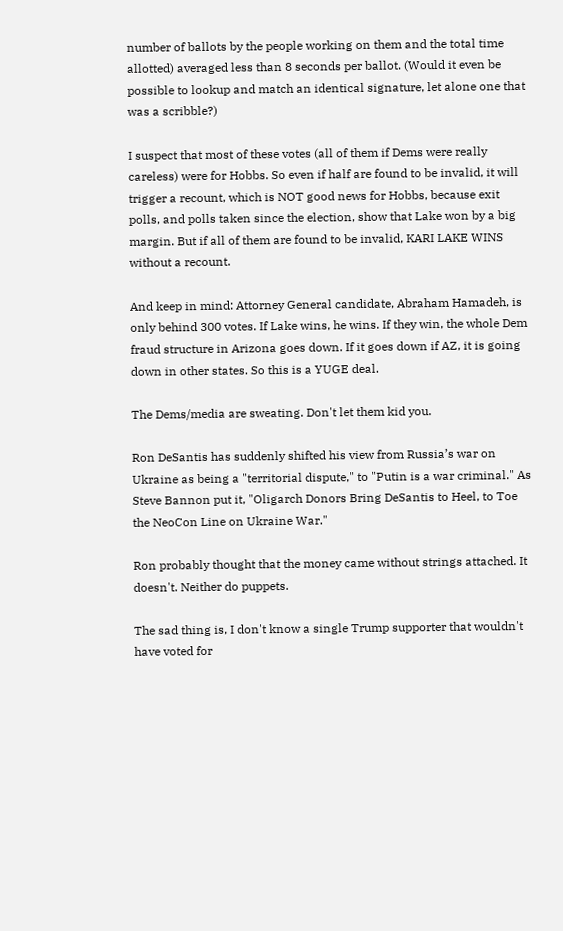number of ballots by the people working on them and the total time allotted) averaged less than 8 seconds per ballot. (Would it even be possible to lookup and match an identical signature, let alone one that was a scribble?)

I suspect that most of these votes (all of them if Dems were really careless) were for Hobbs. So even if half are found to be invalid, it will trigger a recount, which is NOT good news for Hobbs, because exit polls, and polls taken since the election, show that Lake won by a big margin. But if all of them are found to be invalid, KARI LAKE WINS without a recount.

And keep in mind: Attorney General candidate, Abraham Hamadeh, is only behind 300 votes. If Lake wins, he wins. If they win, the whole Dem fraud structure in Arizona goes down. If it goes down if AZ, it is going down in other states. So this is a YUGE deal.

The Dems/media are sweating. Don't let them kid you.

Ron DeSantis has suddenly shifted his view from Russia’s war on Ukraine as being a "territorial dispute," to "Putin is a war criminal." As Steve Bannon put it, "Oligarch Donors Bring DeSantis to Heel, to Toe the NeoCon Line on Ukraine War."

Ron probably thought that the money came without strings attached. It doesn't. Neither do puppets.

The sad thing is, I don't know a single Trump supporter that wouldn't have voted for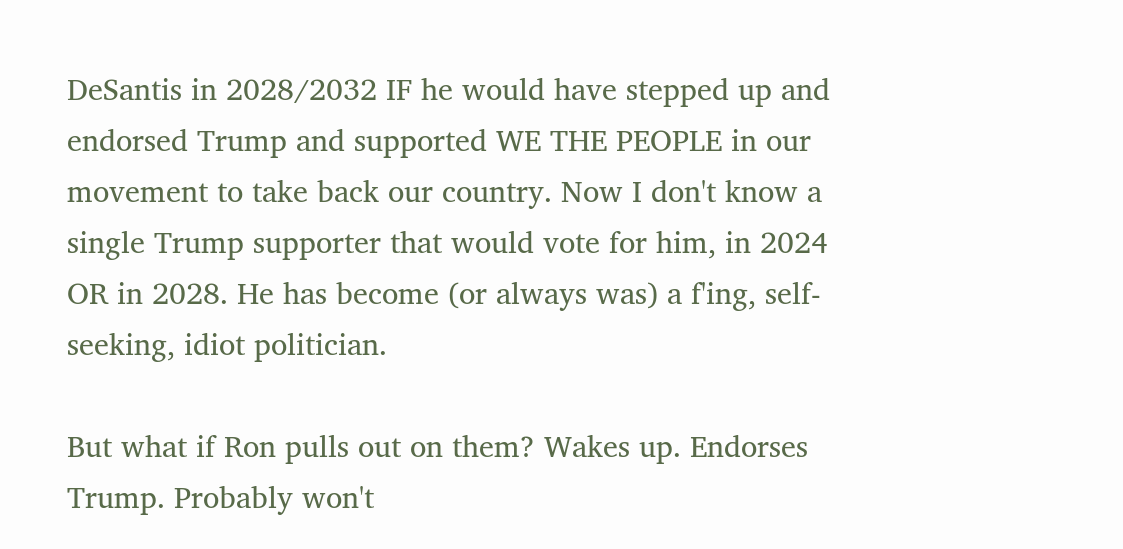DeSantis in 2028/2032 IF he would have stepped up and endorsed Trump and supported WE THE PEOPLE in our movement to take back our country. Now I don't know a single Trump supporter that would vote for him, in 2024 OR in 2028. He has become (or always was) a f'ing, self-seeking, idiot politician.

But what if Ron pulls out on them? Wakes up. Endorses Trump. Probably won't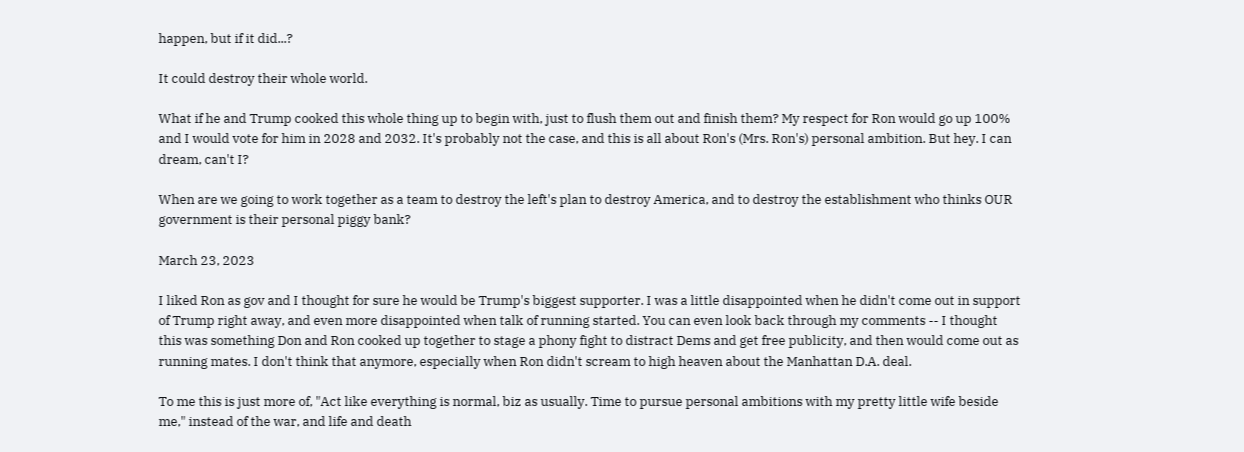happen, but if it did...?

It could destroy their whole world.

What if he and Trump cooked this whole thing up to begin with, just to flush them out and finish them? My respect for Ron would go up 100% and I would vote for him in 2028 and 2032. It's probably not the case, and this is all about Ron's (Mrs. Ron's) personal ambition. But hey. I can dream, can't I?

When are we going to work together as a team to destroy the left's plan to destroy America, and to destroy the establishment who thinks OUR government is their personal piggy bank?

March 23, 2023

I liked Ron as gov and I thought for sure he would be Trump's biggest supporter. I was a little disappointed when he didn't come out in support of Trump right away, and even more disappointed when talk of running started. You can even look back through my comments -- I thought this was something Don and Ron cooked up together to stage a phony fight to distract Dems and get free publicity, and then would come out as running mates. I don't think that anymore, especially when Ron didn't scream to high heaven about the Manhattan D.A. deal.

To me this is just more of, "Act like everything is normal, biz as usually. Time to pursue personal ambitions with my pretty little wife beside me," instead of the war, and life and death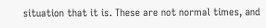situation that it is. These are not normal times, and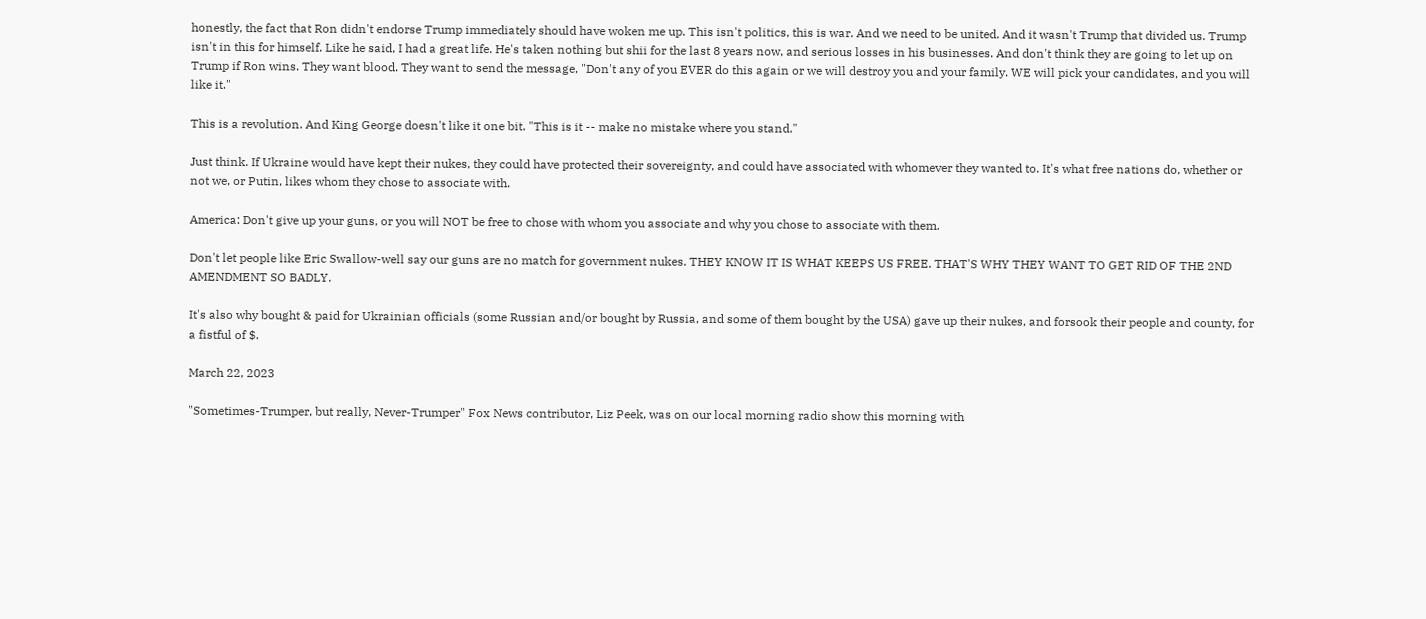honestly, the fact that Ron didn't endorse Trump immediately should have woken me up. This isn't politics, this is war. And we need to be united. And it wasn't Trump that divided us. Trump isn't in this for himself. Like he said, I had a great life. He's taken nothing but shii for the last 8 years now, and serious losses in his businesses. And don't think they are going to let up on Trump if Ron wins. They want blood. They want to send the message, "Don't any of you EVER do this again or we will destroy you and your family. WE will pick your candidates, and you will like it."

This is a revolution. And King George doesn't like it one bit. "This is it -- make no mistake where you stand."

Just think. If Ukraine would have kept their nukes, they could have protected their sovereignty, and could have associated with whomever they wanted to. It's what free nations do, whether or not we, or Putin, likes whom they chose to associate with.

America: Don't give up your guns, or you will NOT be free to chose with whom you associate and why you chose to associate with them.

Don't let people like Eric Swallow-well say our guns are no match for government nukes. THEY KNOW IT IS WHAT KEEPS US FREE. THAT'S WHY THEY WANT TO GET RID OF THE 2ND AMENDMENT SO BADLY.

It's also why bought & paid for Ukrainian officials (some Russian and/or bought by Russia, and some of them bought by the USA) gave up their nukes, and forsook their people and county, for a fistful of $.

March 22, 2023

"Sometimes-Trumper, but really, Never-Trumper" Fox News contributor, Liz Peek, was on our local morning radio show this morning with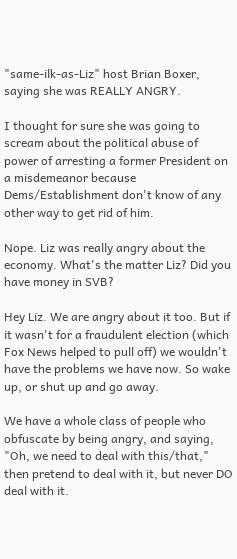"same-ilk-as-Liz" host Brian Boxer, saying she was REALLY ANGRY.

I thought for sure she was going to scream about the political abuse of power of arresting a former President on a misdemeanor because Dems/Establishment don't know of any other way to get rid of him.

Nope. Liz was really angry about the economy. What's the matter Liz? Did you have money in SVB?

Hey Liz. We are angry about it too. But if it wasn't for a fraudulent election (which Fox News helped to pull off) we wouldn't have the problems we have now. So wake up, or shut up and go away.

We have a whole class of people who obfuscate by being angry, and saying, "Oh, we need to deal with this/that," then pretend to deal with it, but never DO deal with it.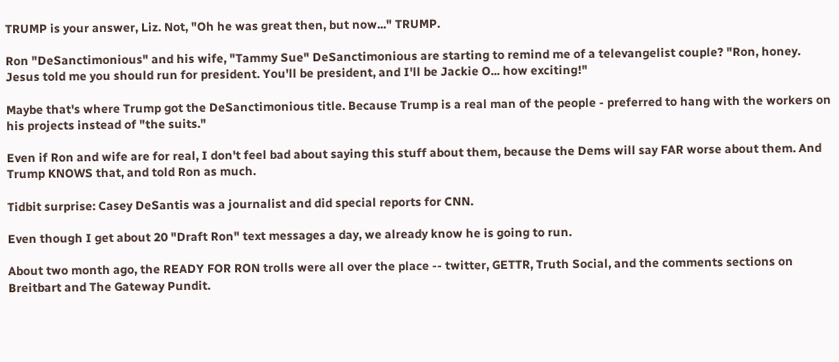TRUMP is your answer, Liz. Not, "Oh he was great then, but now..." TRUMP.

Ron "DeSanctimonious" and his wife, "Tammy Sue" DeSanctimonious are starting to remind me of a televangelist couple? "Ron, honey. Jesus told me you should run for president. You'll be president, and I'll be Jackie O... how exciting!"

Maybe that's where Trump got the DeSanctimonious title. Because Trump is a real man of the people - preferred to hang with the workers on his projects instead of "the suits."

Even if Ron and wife are for real, I don't feel bad about saying this stuff about them, because the Dems will say FAR worse about them. And Trump KNOWS that, and told Ron as much.

Tidbit surprise: Casey DeSantis was a journalist and did special reports for CNN.

Even though I get about 20 "Draft Ron" text messages a day, we already know he is going to run.

About two month ago, the READY FOR RON trolls were all over the place -- twitter, GETTR, Truth Social, and the comments sections on Breitbart and The Gateway Pundit.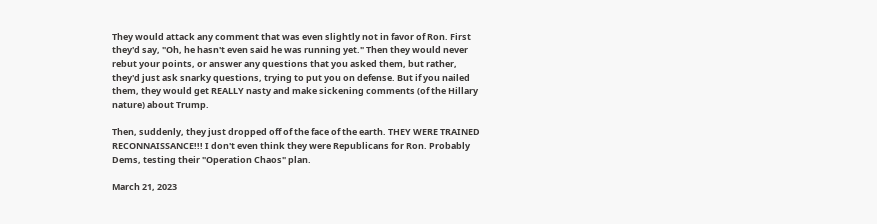They would attack any comment that was even slightly not in favor of Ron. First they'd say, "Oh, he hasn't even said he was running yet." Then they would never rebut your points, or answer any questions that you asked them, but rather, they'd just ask snarky questions, trying to put you on defense. But if you nailed them, they would get REALLY nasty and make sickening comments (of the Hillary nature) about Trump.

Then, suddenly, they just dropped off of the face of the earth. THEY WERE TRAINED RECONNAISSANCE!!! I don't even think they were Republicans for Ron. Probably Dems, testing their "Operation Chaos" plan.

March 21, 2023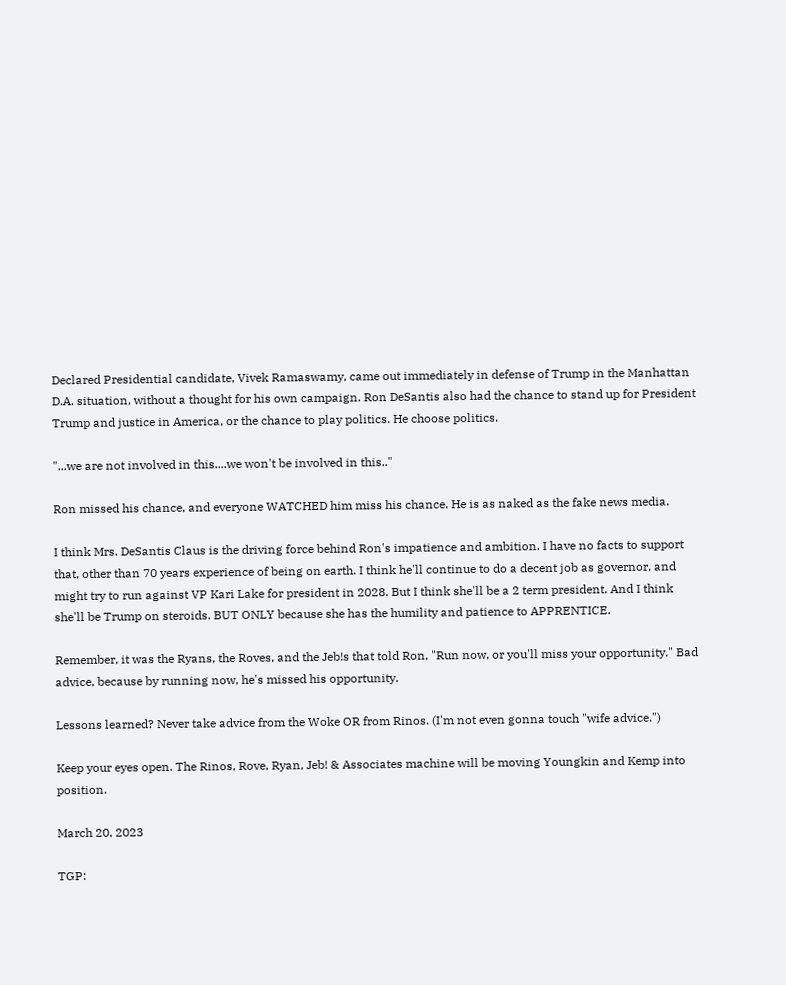Declared Presidential candidate, Vivek Ramaswamy, came out immediately in defense of Trump in the Manhattan D.A. situation, without a thought for his own campaign. Ron DeSantis also had the chance to stand up for President Trump and justice in America, or the chance to play politics. He choose politics.

"...we are not involved in this....we won't be involved in this.."

Ron missed his chance, and everyone WATCHED him miss his chance. He is as naked as the fake news media.

I think Mrs. DeSantis Claus is the driving force behind Ron's impatience and ambition. I have no facts to support that, other than 70 years experience of being on earth. I think he'll continue to do a decent job as governor, and might try to run against VP Kari Lake for president in 2028. But I think she'll be a 2 term president. And I think she'll be Trump on steroids. BUT ONLY because she has the humility and patience to APPRENTICE.

Remember, it was the Ryans, the Roves, and the Jeb!s that told Ron, "Run now, or you'll miss your opportunity." Bad advice, because by running now, he's missed his opportunity.

Lessons learned? Never take advice from the Woke OR from Rinos. (I'm not even gonna touch "wife advice.")

Keep your eyes open. The Rinos, Rove, Ryan, Jeb! & Associates machine will be moving Youngkin and Kemp into position.

March 20, 2023

TGP: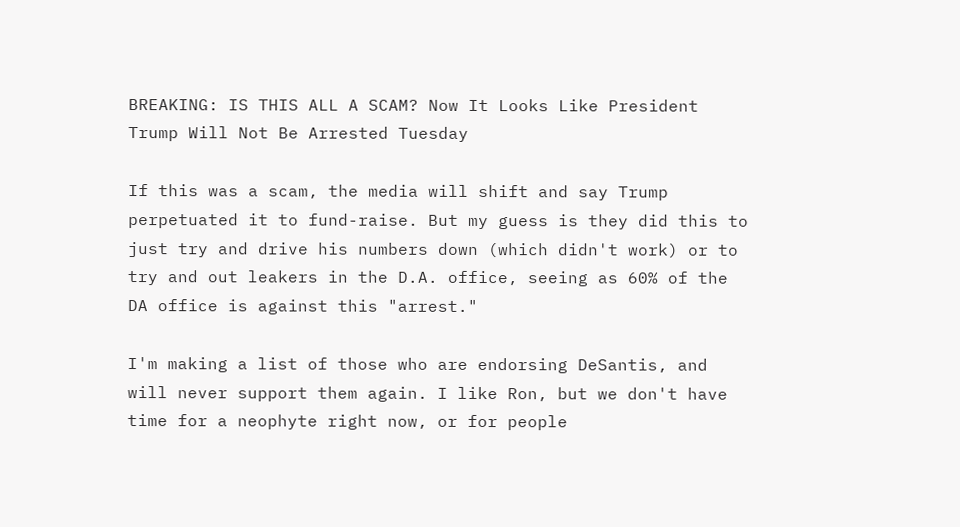BREAKING: IS THIS ALL A SCAM? Now It Looks Like President Trump Will Not Be Arrested Tuesday

If this was a scam, the media will shift and say Trump perpetuated it to fund-raise. But my guess is they did this to just try and drive his numbers down (which didn't work) or to try and out leakers in the D.A. office, seeing as 60% of the DA office is against this "arrest."

I'm making a list of those who are endorsing DeSantis, and will never support them again. I like Ron, but we don't have time for a neophyte right now, or for people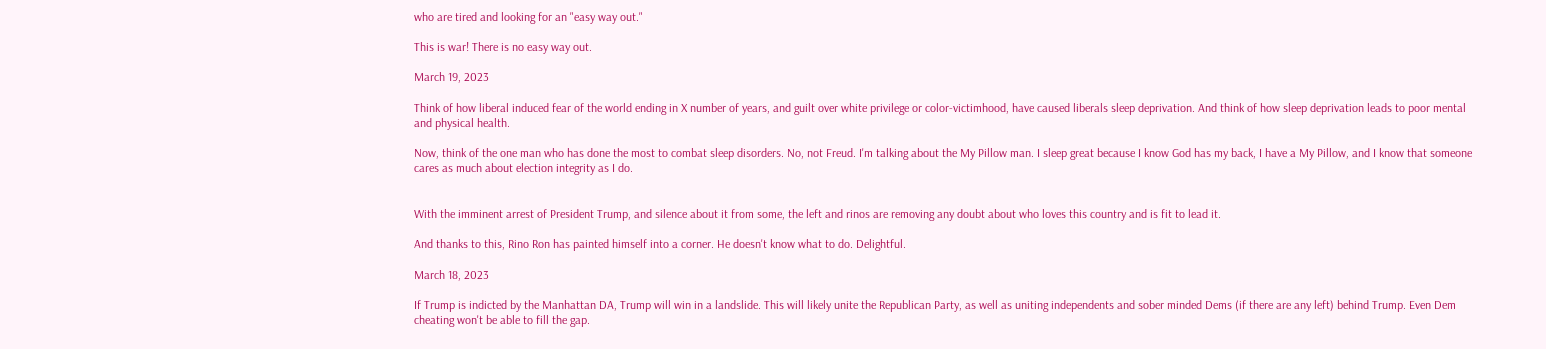who are tired and looking for an "easy way out."

This is war! There is no easy way out.

March 19, 2023

Think of how liberal induced fear of the world ending in X number of years, and guilt over white privilege or color-victimhood, have caused liberals sleep deprivation. And think of how sleep deprivation leads to poor mental and physical health.

Now, think of the one man who has done the most to combat sleep disorders. No, not Freud. I'm talking about the My Pillow man. I sleep great because I know God has my back, I have a My Pillow, and I know that someone cares as much about election integrity as I do.


With the imminent arrest of President Trump, and silence about it from some, the left and rinos are removing any doubt about who loves this country and is fit to lead it.

And thanks to this, Rino Ron has painted himself into a corner. He doesn't know what to do. Delightful.

March 18, 2023

If Trump is indicted by the Manhattan DA, Trump will win in a landslide. This will likely unite the Republican Party, as well as uniting independents and sober minded Dems (if there are any left) behind Trump. Even Dem cheating won't be able to fill the gap.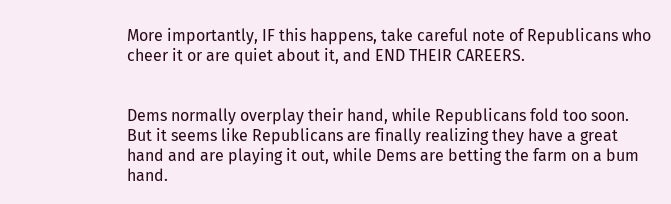More importantly, IF this happens, take careful note of Republicans who cheer it or are quiet about it, and END THEIR CAREERS.


Dems normally overplay their hand, while Republicans fold too soon. But it seems like Republicans are finally realizing they have a great hand and are playing it out, while Dems are betting the farm on a bum hand.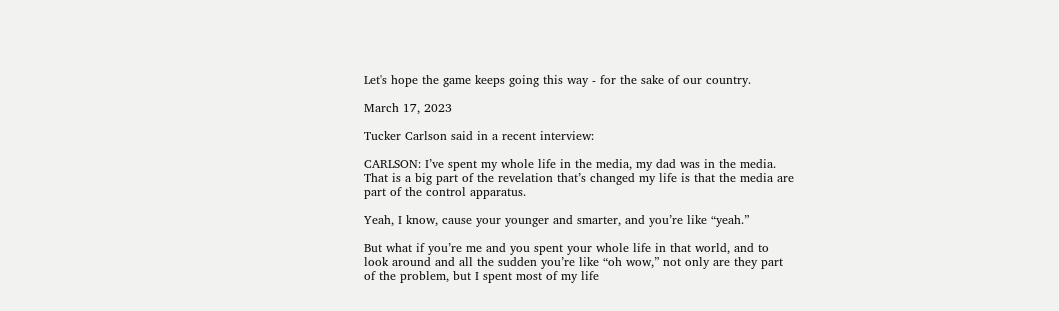Let's hope the game keeps going this way - for the sake of our country.

March 17, 2023

Tucker Carlson said in a recent interview:

CARLSON: I’ve spent my whole life in the media, my dad was in the media. That is a big part of the revelation that’s changed my life is that the media are part of the control apparatus.

Yeah, I know, cause your younger and smarter, and you’re like “yeah.”

But what if you’re me and you spent your whole life in that world, and to look around and all the sudden you’re like “oh wow,” not only are they part of the problem, but I spent most of my life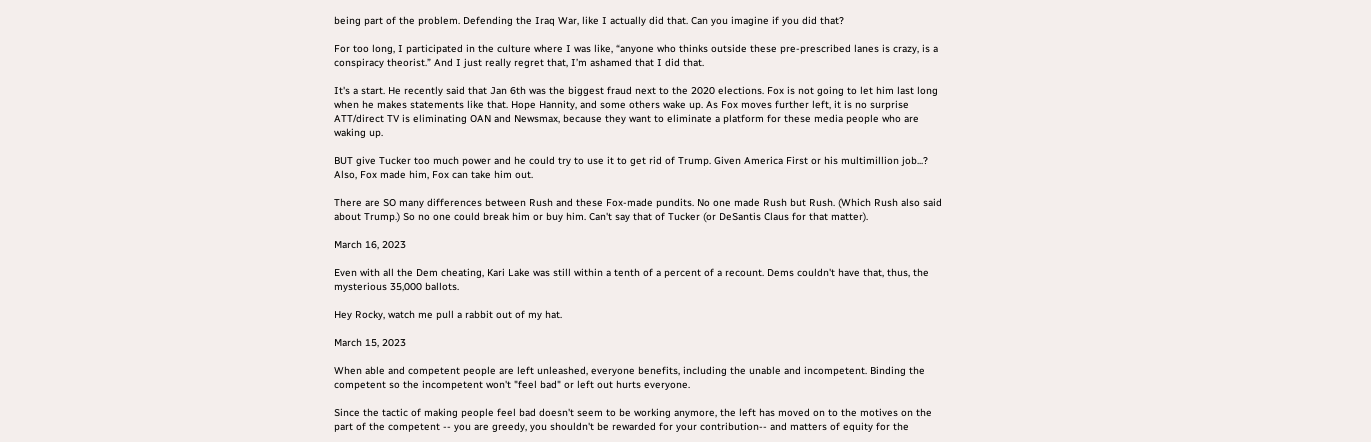being part of the problem. Defending the Iraq War, like I actually did that. Can you imagine if you did that?

For too long, I participated in the culture where I was like, “anyone who thinks outside these pre-prescribed lanes is crazy, is a conspiracy theorist.” And I just really regret that, I’m ashamed that I did that.

It's a start. He recently said that Jan 6th was the biggest fraud next to the 2020 elections. Fox is not going to let him last long when he makes statements like that. Hope Hannity, and some others wake up. As Fox moves further left, it is no surprise ATT/direct TV is eliminating OAN and Newsmax, because they want to eliminate a platform for these media people who are waking up.

BUT give Tucker too much power and he could try to use it to get rid of Trump. Given America First or his multimillion job...? Also, Fox made him, Fox can take him out.

There are SO many differences between Rush and these Fox-made pundits. No one made Rush but Rush. (Which Rush also said about Trump.) So no one could break him or buy him. Can't say that of Tucker (or DeSantis Claus for that matter).

March 16, 2023

Even with all the Dem cheating, Kari Lake was still within a tenth of a percent of a recount. Dems couldn't have that, thus, the mysterious 35,000 ballots.

Hey Rocky, watch me pull a rabbit out of my hat.

March 15, 2023

When able and competent people are left unleashed, everyone benefits, including the unable and incompetent. Binding the competent so the incompetent won't "feel bad" or left out hurts everyone.

Since the tactic of making people feel bad doesn't seem to be working anymore, the left has moved on to the motives on the part of the competent -- you are greedy, you shouldn't be rewarded for your contribution-- and matters of equity for the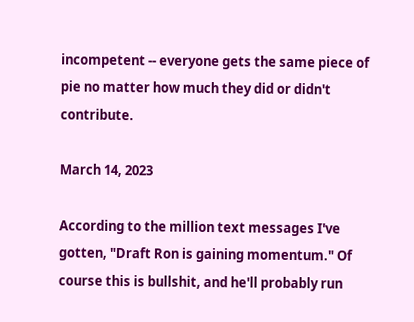incompetent -- everyone gets the same piece of pie no matter how much they did or didn't contribute.

March 14, 2023

According to the million text messages I've gotten, "Draft Ron is gaining momentum." Of course this is bullshit, and he'll probably run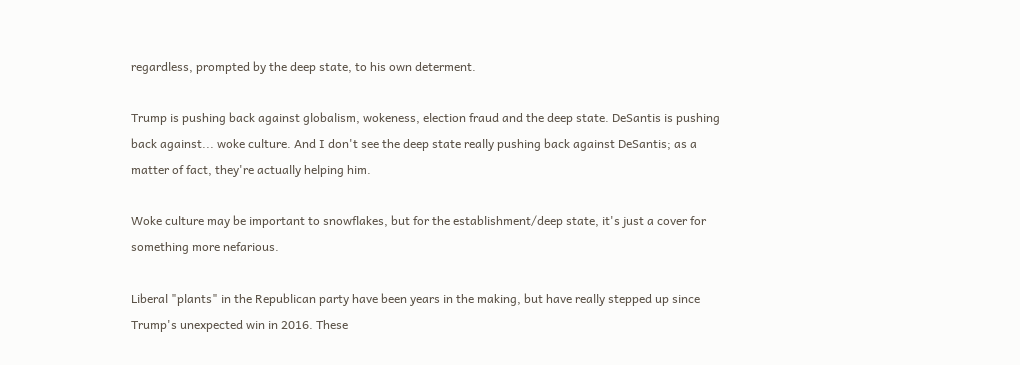regardless, prompted by the deep state, to his own determent.

Trump is pushing back against globalism, wokeness, election fraud and the deep state. DeSantis is pushing back against... woke culture. And I don't see the deep state really pushing back against DeSantis; as a matter of fact, they're actually helping him.

Woke culture may be important to snowflakes, but for the establishment/deep state, it's just a cover for something more nefarious.

Liberal "plants" in the Republican party have been years in the making, but have really stepped up since Trump's unexpected win in 2016. These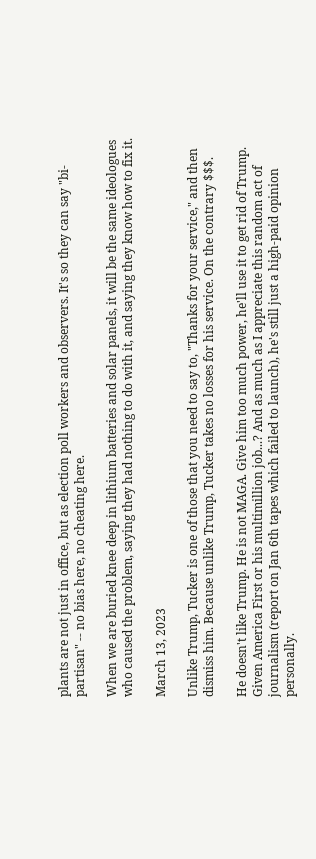plants are not just in office, but as election poll workers and observers. It's so they can say "bi-partisan" -- no bias here, no cheating here.

When we are buried knee deep in lithium batteries and solar panels, it will be the same ideologues who caused the problem, saying they had nothing to do with it, and saying they know how to fix it.

March 13, 2023

Unlike Trump, Tucker is one of those that you need to say to, "Thanks for your service," and then dismiss him. Because unlike Trump, Tucker takes no losses for his service. On the contrary $$$.

He doesn't like Trump. He is not MAGA. Give him too much power, he'll use it to get rid of Trump. Given America First or his multimillion job...? And as much as I appreciate this random act of journalism (report on Jan 6th tapes which failed to launch), he's still just a high-paid opinion personally.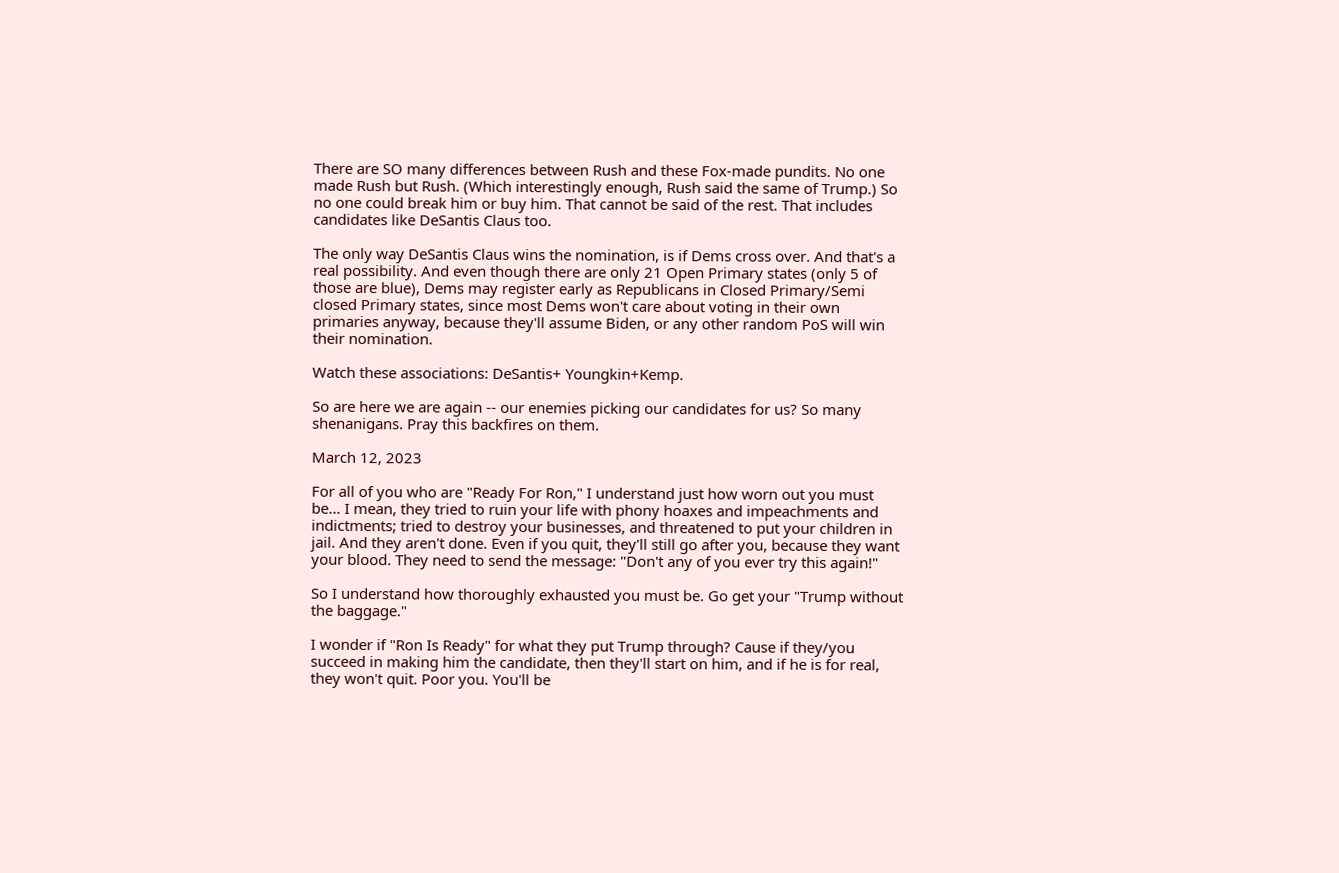There are SO many differences between Rush and these Fox-made pundits. No one made Rush but Rush. (Which interestingly enough, Rush said the same of Trump.) So no one could break him or buy him. That cannot be said of the rest. That includes candidates like DeSantis Claus too.

The only way DeSantis Claus wins the nomination, is if Dems cross over. And that's a real possibility. And even though there are only 21 Open Primary states (only 5 of those are blue), Dems may register early as Republicans in Closed Primary/Semi closed Primary states, since most Dems won't care about voting in their own primaries anyway, because they'll assume Biden, or any other random PoS will win their nomination.

Watch these associations: DeSantis+ Youngkin+Kemp.

So are here we are again -- our enemies picking our candidates for us? So many shenanigans. Pray this backfires on them.

March 12, 2023

For all of you who are "Ready For Ron," I understand just how worn out you must be... I mean, they tried to ruin your life with phony hoaxes and impeachments and indictments; tried to destroy your businesses, and threatened to put your children in jail. And they aren't done. Even if you quit, they'll still go after you, because they want your blood. They need to send the message: "Don't any of you ever try this again!"

So I understand how thoroughly exhausted you must be. Go get your "Trump without the baggage."

I wonder if "Ron Is Ready" for what they put Trump through? Cause if they/you succeed in making him the candidate, then they'll start on him, and if he is for real, they won't quit. Poor you. You'll be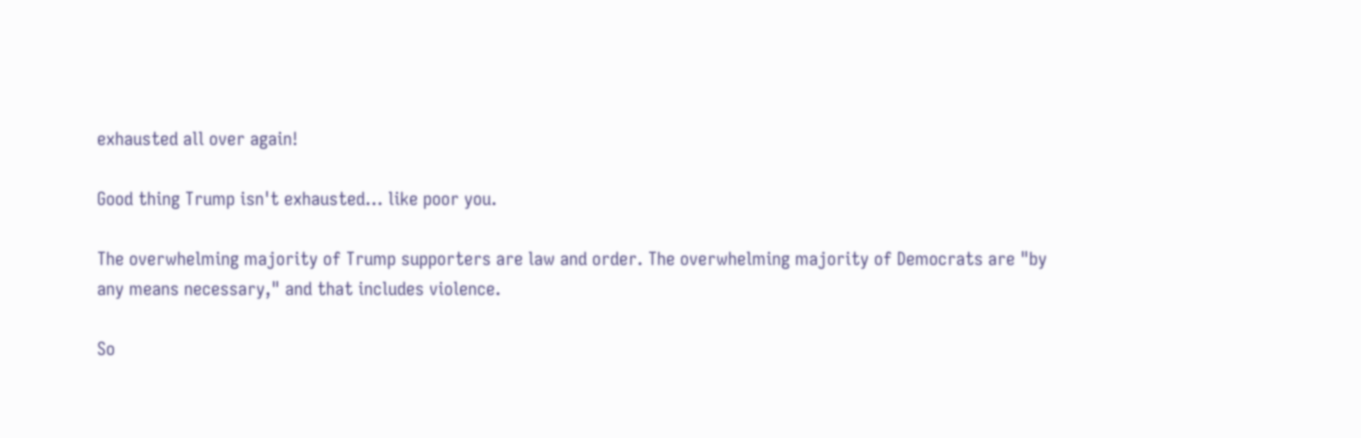exhausted all over again!

Good thing Trump isn't exhausted... like poor you.

The overwhelming majority of Trump supporters are law and order. The overwhelming majority of Democrats are "by any means necessary," and that includes violence.

So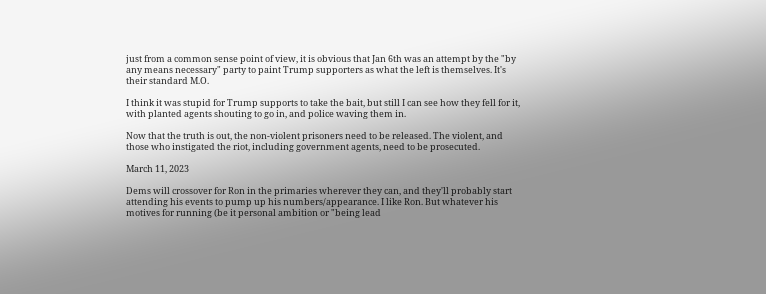just from a common sense point of view, it is obvious that Jan 6th was an attempt by the "by any means necessary" party to paint Trump supporters as what the left is themselves. It's their standard M.O.

I think it was stupid for Trump supports to take the bait, but still I can see how they fell for it, with planted agents shouting to go in, and police waving them in.

Now that the truth is out, the non-violent prisoners need to be released. The violent, and those who instigated the riot, including government agents, need to be prosecuted.

March 11, 2023

Dems will crossover for Ron in the primaries wherever they can, and they'll probably start attending his events to pump up his numbers/appearance. I like Ron. But whatever his motives for running (be it personal ambition or "being lead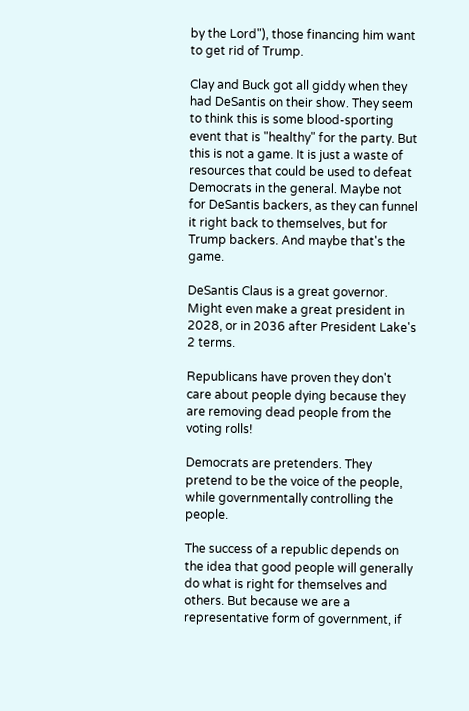by the Lord"), those financing him want to get rid of Trump.

Clay and Buck got all giddy when they had DeSantis on their show. They seem to think this is some blood-sporting event that is "healthy" for the party. But this is not a game. It is just a waste of resources that could be used to defeat Democrats in the general. Maybe not for DeSantis backers, as they can funnel it right back to themselves, but for Trump backers. And maybe that's the game.

DeSantis Claus is a great governor. Might even make a great president in 2028, or in 2036 after President Lake's 2 terms.

Republicans have proven they don't care about people dying because they are removing dead people from the voting rolls!

Democrats are pretenders. They pretend to be the voice of the people, while governmentally controlling the people.

The success of a republic depends on the idea that good people will generally do what is right for themselves and others. But because we are a representative form of government, if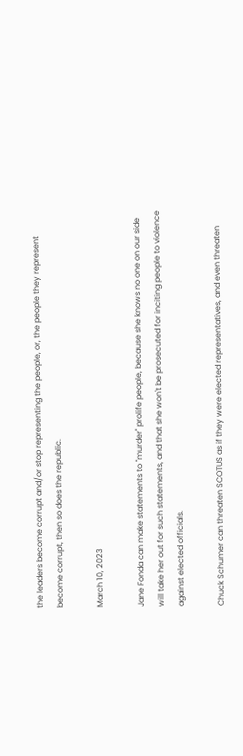the leaders become corrupt and/or stop representing the people, or, the people they represent become corrupt, then so does the republic.

March 10, 2023

Jane Fonda can make statements to "murder" prolife people, because she knows no one on our side will take her out for such statements, and that she won't be prosecuted for inciting people to violence against elected officials.

Chuck Schumer can threaten SCOTUS as if they were elected representatives, and even threaten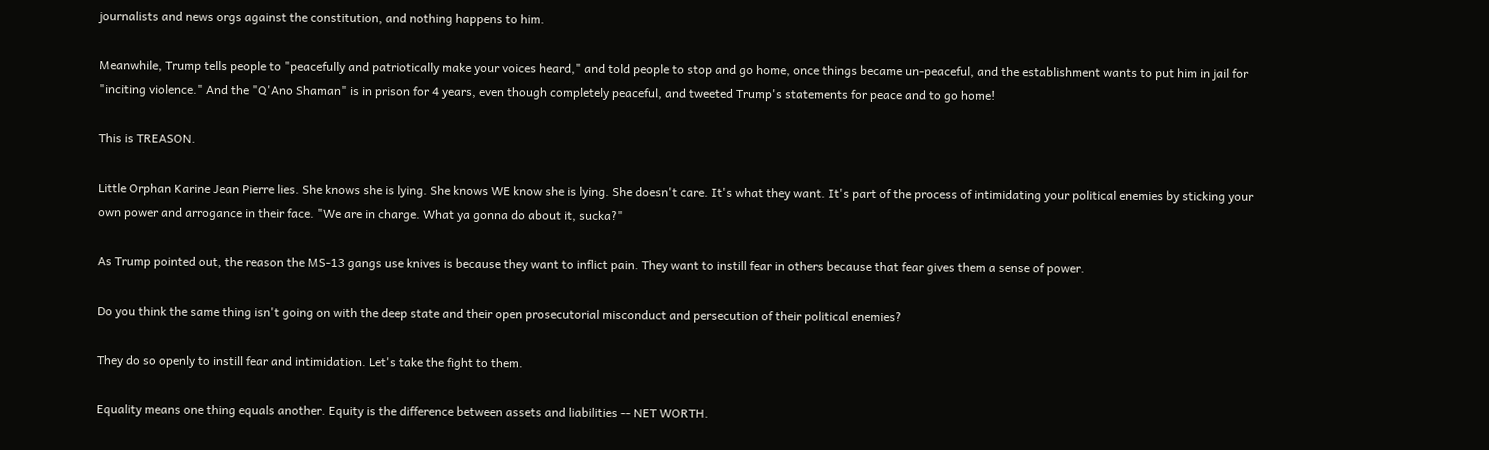journalists and news orgs against the constitution, and nothing happens to him.

Meanwhile, Trump tells people to "peacefully and patriotically make your voices heard," and told people to stop and go home, once things became un-peaceful, and the establishment wants to put him in jail for "inciting violence." And the "Q'Ano Shaman" is in prison for 4 years, even though completely peaceful, and tweeted Trump's statements for peace and to go home!

This is TREASON.

Little Orphan Karine Jean Pierre lies. She knows she is lying. She knows WE know she is lying. She doesn't care. It's what they want. It's part of the process of intimidating your political enemies by sticking your own power and arrogance in their face. "We are in charge. What ya gonna do about it, sucka?"

As Trump pointed out, the reason the MS-13 gangs use knives is because they want to inflict pain. They want to instill fear in others because that fear gives them a sense of power.

Do you think the same thing isn't going on with the deep state and their open prosecutorial misconduct and persecution of their political enemies?

They do so openly to instill fear and intimidation. Let's take the fight to them.

Equality means one thing equals another. Equity is the difference between assets and liabilities -- NET WORTH.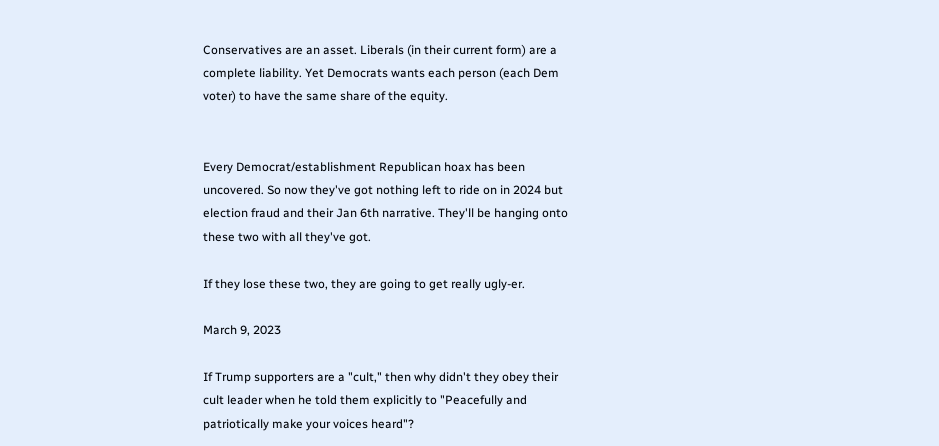Conservatives are an asset. Liberals (in their current form) are a complete liability. Yet Democrats wants each person (each Dem voter) to have the same share of the equity.


Every Democrat/establishment Republican hoax has been uncovered. So now they've got nothing left to ride on in 2024 but election fraud and their Jan 6th narrative. They'll be hanging onto these two with all they've got.

If they lose these two, they are going to get really ugly-er.

March 9, 2023

If Trump supporters are a "cult," then why didn't they obey their cult leader when he told them explicitly to "Peacefully and patriotically make your voices heard"?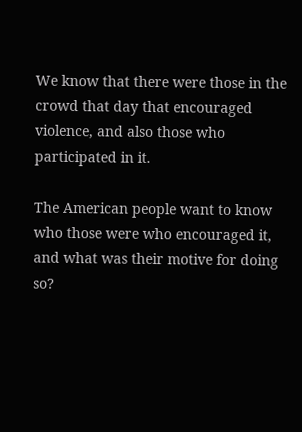We know that there were those in the crowd that day that encouraged violence, and also those who participated in it.

The American people want to know who those were who encouraged it, and what was their motive for doing so?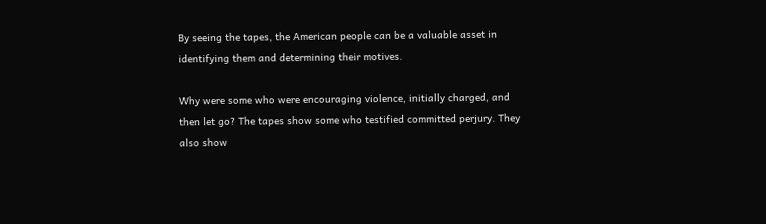By seeing the tapes, the American people can be a valuable asset in identifying them and determining their motives.

Why were some who were encouraging violence, initially charged, and then let go? The tapes show some who testified committed perjury. They also show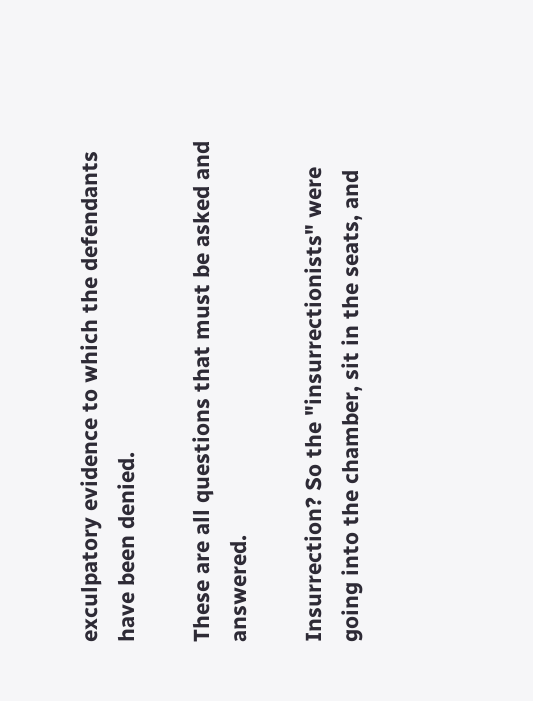exculpatory evidence to which the defendants have been denied.

These are all questions that must be asked and answered.

Insurrection? So the "insurrectionists" were going into the chamber, sit in the seats, and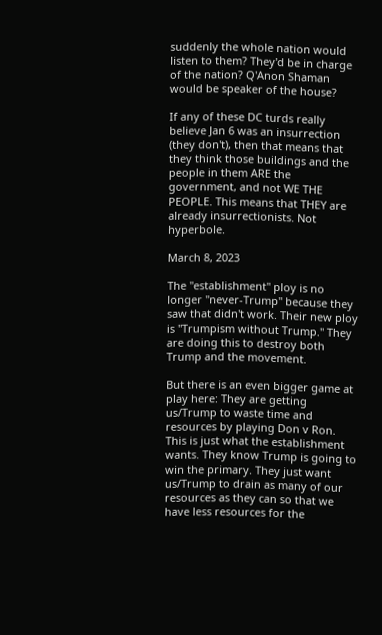suddenly the whole nation would listen to them? They'd be in charge of the nation? Q'Anon Shaman would be speaker of the house?

If any of these DC turds really believe Jan 6 was an insurrection (they don't), then that means that they think those buildings and the people in them ARE the government, and not WE THE PEOPLE. This means that THEY are already insurrectionists. Not hyperbole.

March 8, 2023

The "establishment" ploy is no longer "never-Trump" because they saw that didn't work. Their new ploy is "Trumpism without Trump." They are doing this to destroy both Trump and the movement.

But there is an even bigger game at play here: They are getting us/Trump to waste time and resources by playing Don v Ron. This is just what the establishment wants. They know Trump is going to win the primary. They just want us/Trump to drain as many of our resources as they can so that we have less resources for the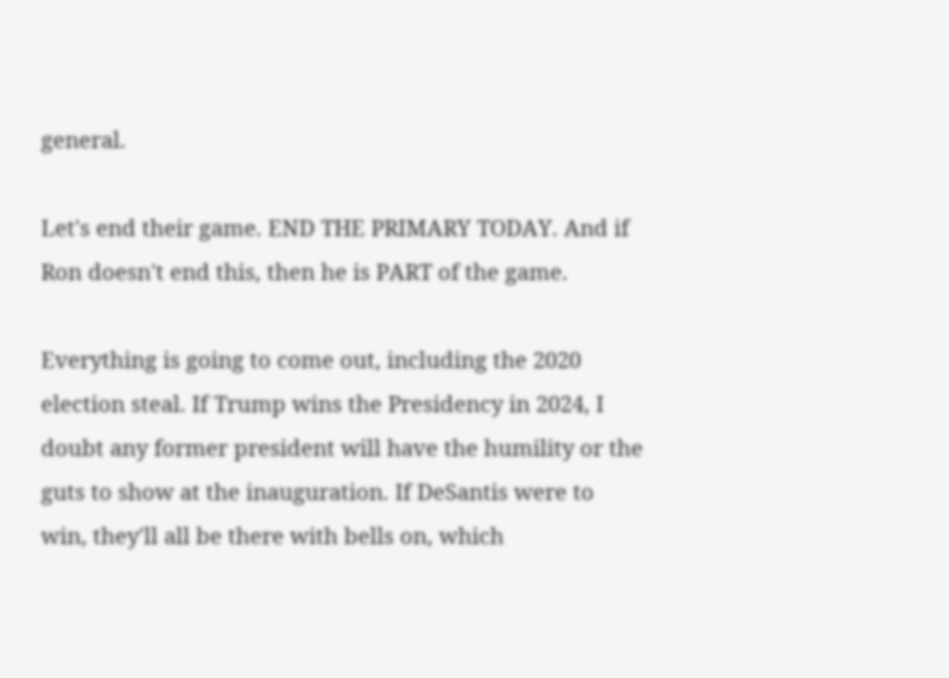general.

Let's end their game. END THE PRIMARY TODAY. And if Ron doesn't end this, then he is PART of the game.

Everything is going to come out, including the 2020 election steal. If Trump wins the Presidency in 2024, I doubt any former president will have the humility or the guts to show at the inauguration. If DeSantis were to win, they'll all be there with bells on, which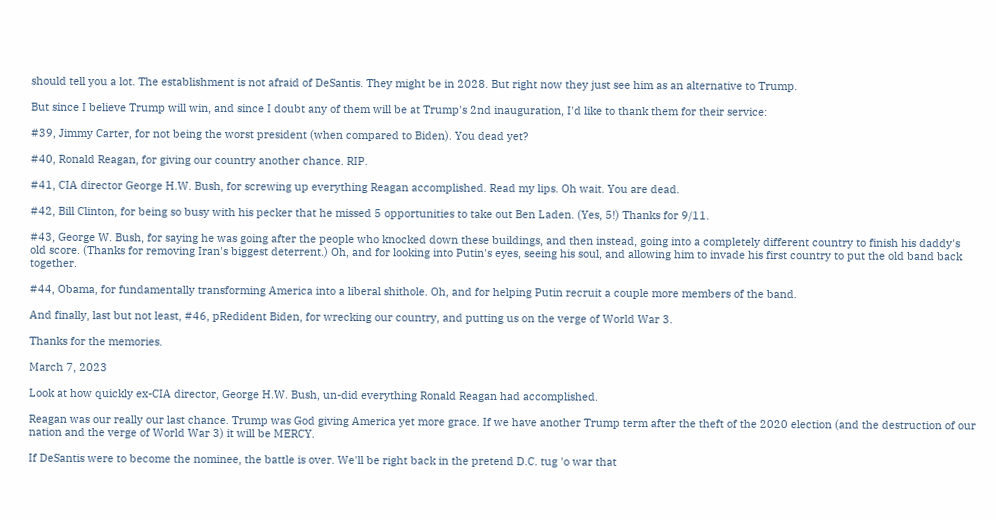should tell you a lot. The establishment is not afraid of DeSantis. They might be in 2028. But right now they just see him as an alternative to Trump.

But since I believe Trump will win, and since I doubt any of them will be at Trump's 2nd inauguration, I'd like to thank them for their service:

#39, Jimmy Carter, for not being the worst president (when compared to Biden). You dead yet?

#40, Ronald Reagan, for giving our country another chance. RIP.

#41, CIA director George H.W. Bush, for screwing up everything Reagan accomplished. Read my lips. Oh wait. You are dead.

#42, Bill Clinton, for being so busy with his pecker that he missed 5 opportunities to take out Ben Laden. (Yes, 5!) Thanks for 9/11.

#43, George W. Bush, for saying he was going after the people who knocked down these buildings, and then instead, going into a completely different country to finish his daddy's old score. (Thanks for removing Iran's biggest deterrent.) Oh, and for looking into Putin's eyes, seeing his soul, and allowing him to invade his first country to put the old band back together.

#44, Obama, for fundamentally transforming America into a liberal shithole. Oh, and for helping Putin recruit a couple more members of the band.

And finally, last but not least, #46, pRedident Biden, for wrecking our country, and putting us on the verge of World War 3.

Thanks for the memories.

March 7, 2023

Look at how quickly ex-CIA director, George H.W. Bush, un-did everything Ronald Reagan had accomplished.

Reagan was our really our last chance. Trump was God giving America yet more grace. If we have another Trump term after the theft of the 2020 election (and the destruction of our nation and the verge of World War 3) it will be MERCY.

If DeSantis were to become the nominee, the battle is over. We'll be right back in the pretend D.C. tug 'o war that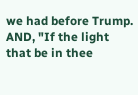we had before Trump. AND, "If the light that be in thee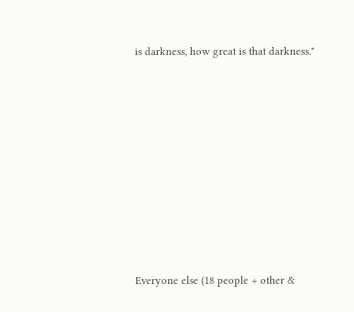is darkness, how great is that darkness."









Everyone else (18 people + other &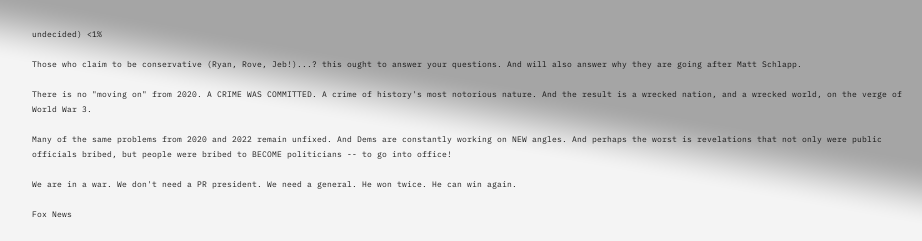undecided) <1%

Those who claim to be conservative (Ryan, Rove, Jeb!)...? this ought to answer your questions. And will also answer why they are going after Matt Schlapp.

There is no "moving on" from 2020. A CRIME WAS COMMITTED. A crime of history's most notorious nature. And the result is a wrecked nation, and a wrecked world, on the verge of World War 3.

Many of the same problems from 2020 and 2022 remain unfixed. And Dems are constantly working on NEW angles. And perhaps the worst is revelations that not only were public officials bribed, but people were bribed to BECOME politicians -- to go into office!

We are in a war. We don't need a PR president. We need a general. He won twice. He can win again.

Fox News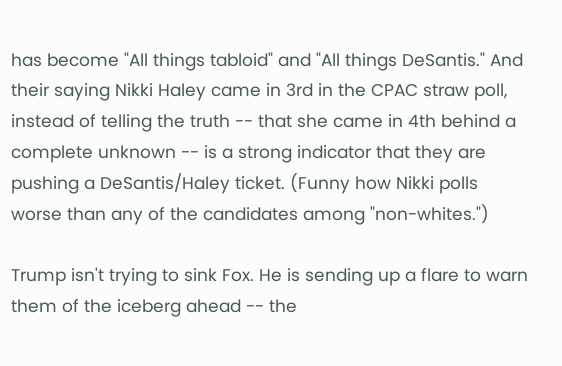has become "All things tabloid" and "All things DeSantis." And their saying Nikki Haley came in 3rd in the CPAC straw poll, instead of telling the truth -- that she came in 4th behind a complete unknown -- is a strong indicator that they are pushing a DeSantis/Haley ticket. (Funny how Nikki polls worse than any of the candidates among "non-whites.")

Trump isn't trying to sink Fox. He is sending up a flare to warn them of the iceberg ahead -- the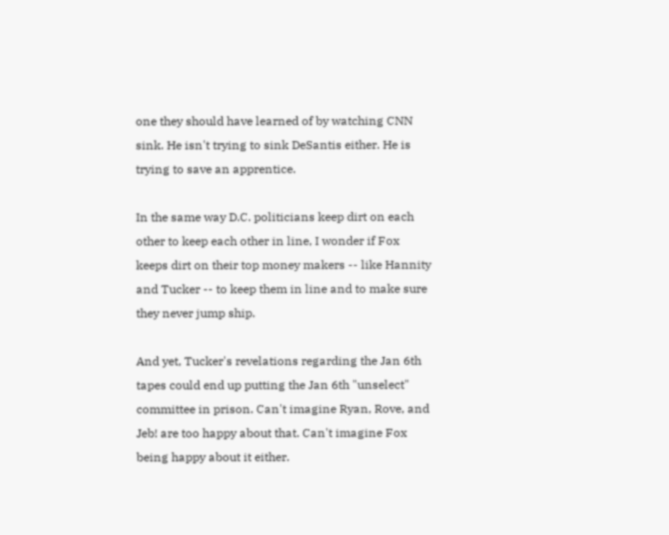one they should have learned of by watching CNN sink. He isn't trying to sink DeSantis either. He is trying to save an apprentice.

In the same way D.C. politicians keep dirt on each other to keep each other in line, I wonder if Fox keeps dirt on their top money makers -- like Hannity and Tucker -- to keep them in line and to make sure they never jump ship.

And yet, Tucker's revelations regarding the Jan 6th tapes could end up putting the Jan 6th "unselect" committee in prison. Can't imagine Ryan, Rove, and Jeb! are too happy about that. Can't imagine Fox being happy about it either.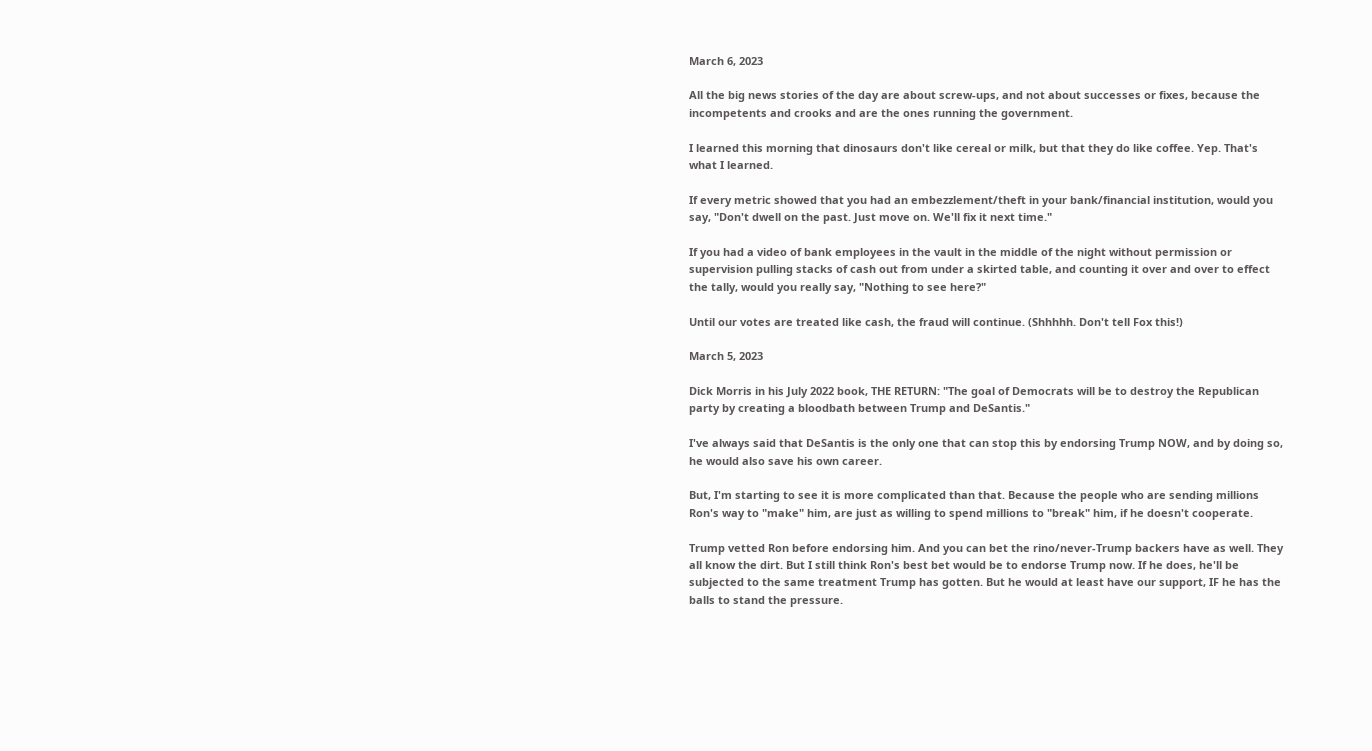March 6, 2023

All the big news stories of the day are about screw-ups, and not about successes or fixes, because the incompetents and crooks and are the ones running the government.

I learned this morning that dinosaurs don't like cereal or milk, but that they do like coffee. Yep. That's what I learned.

If every metric showed that you had an embezzlement/theft in your bank/financial institution, would you say, "Don't dwell on the past. Just move on. We'll fix it next time."

If you had a video of bank employees in the vault in the middle of the night without permission or supervision pulling stacks of cash out from under a skirted table, and counting it over and over to effect the tally, would you really say, "Nothing to see here?"

Until our votes are treated like cash, the fraud will continue. (Shhhhh. Don't tell Fox this!)

March 5, 2023

Dick Morris in his July 2022 book, THE RETURN: "The goal of Democrats will be to destroy the Republican party by creating a bloodbath between Trump and DeSantis."

I've always said that DeSantis is the only one that can stop this by endorsing Trump NOW, and by doing so, he would also save his own career.

But, I'm starting to see it is more complicated than that. Because the people who are sending millions Ron's way to "make" him, are just as willing to spend millions to "break" him, if he doesn't cooperate.

Trump vetted Ron before endorsing him. And you can bet the rino/never-Trump backers have as well. They all know the dirt. But I still think Ron's best bet would be to endorse Trump now. If he does, he'll be subjected to the same treatment Trump has gotten. But he would at least have our support, IF he has the balls to stand the pressure.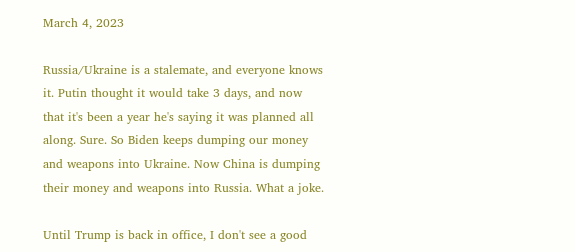March 4, 2023

Russia/Ukraine is a stalemate, and everyone knows it. Putin thought it would take 3 days, and now that it's been a year he's saying it was planned all along. Sure. So Biden keeps dumping our money and weapons into Ukraine. Now China is dumping their money and weapons into Russia. What a joke.

Until Trump is back in office, I don't see a good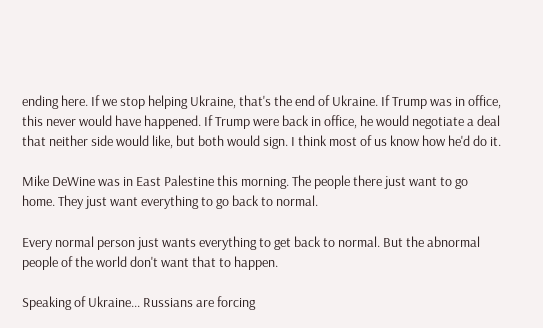ending here. If we stop helping Ukraine, that's the end of Ukraine. If Trump was in office, this never would have happened. If Trump were back in office, he would negotiate a deal that neither side would like, but both would sign. I think most of us know how he'd do it.

Mike DeWine was in East Palestine this morning. The people there just want to go home. They just want everything to go back to normal.

Every normal person just wants everything to get back to normal. But the abnormal people of the world don't want that to happen.

Speaking of Ukraine... Russians are forcing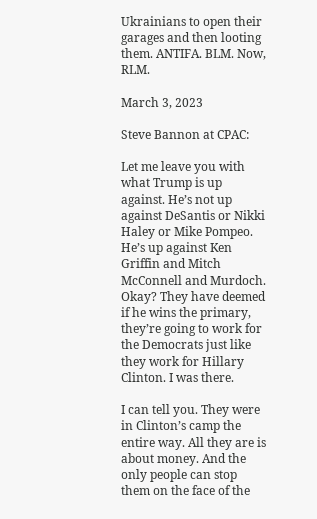Ukrainians to open their garages and then looting them. ANTIFA. BLM. Now, RLM.

March 3, 2023

Steve Bannon at CPAC:

Let me leave you with what Trump is up against. He’s not up against DeSantis or Nikki Haley or Mike Pompeo. He’s up against Ken Griffin and Mitch McConnell and Murdoch. Okay? They have deemed if he wins the primary, they’re going to work for the Democrats just like they work for Hillary Clinton. I was there.

I can tell you. They were in Clinton’s camp the entire way. All they are is about money. And the only people can stop them on the face of the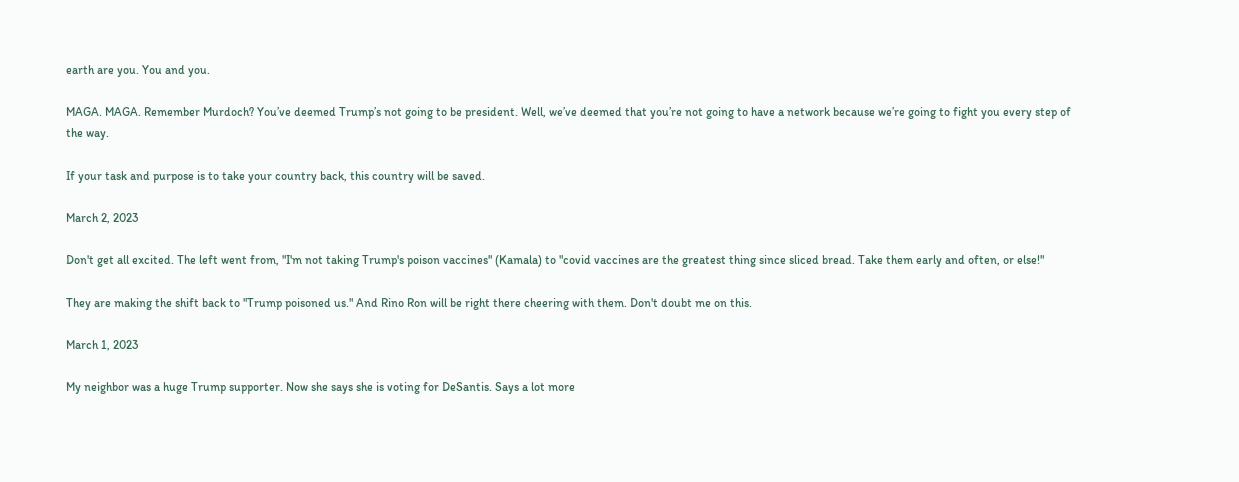earth are you. You and you.

MAGA. MAGA. Remember Murdoch? You’ve deemed Trump’s not going to be president. Well, we’ve deemed that you’re not going to have a network because we’re going to fight you every step of the way.

If your task and purpose is to take your country back, this country will be saved.

March 2, 2023

Don't get all excited. The left went from, "I'm not taking Trump's poison vaccines" (Kamala) to "covid vaccines are the greatest thing since sliced bread. Take them early and often, or else!"

They are making the shift back to "Trump poisoned us." And Rino Ron will be right there cheering with them. Don't doubt me on this.

March 1, 2023

My neighbor was a huge Trump supporter. Now she says she is voting for DeSantis. Says a lot more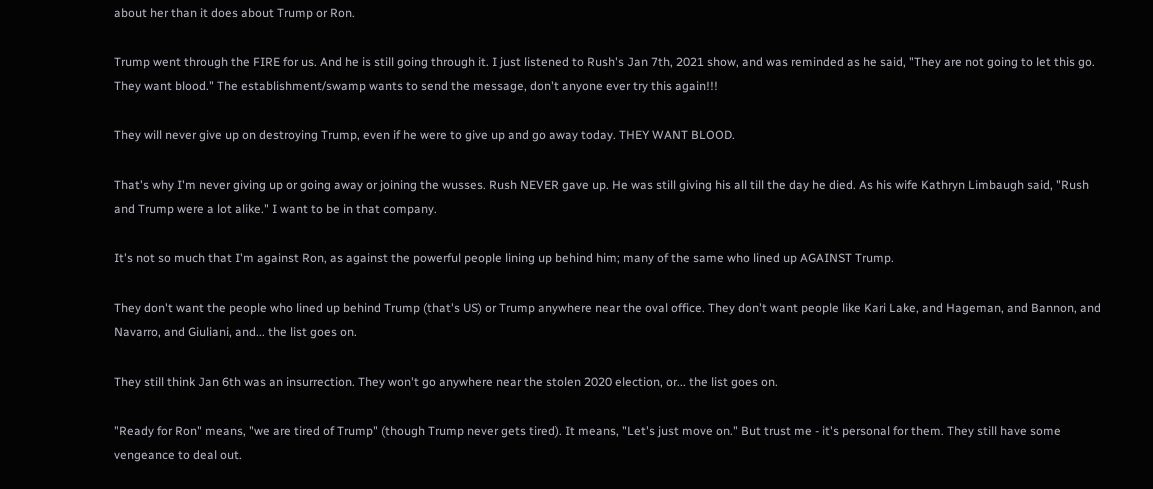about her than it does about Trump or Ron.

Trump went through the FIRE for us. And he is still going through it. I just listened to Rush's Jan 7th, 2021 show, and was reminded as he said, "They are not going to let this go. They want blood." The establishment/swamp wants to send the message, don't anyone ever try this again!!!

They will never give up on destroying Trump, even if he were to give up and go away today. THEY WANT BLOOD.

That's why I'm never giving up or going away or joining the wusses. Rush NEVER gave up. He was still giving his all till the day he died. As his wife Kathryn Limbaugh said, "Rush and Trump were a lot alike." I want to be in that company.

It's not so much that I'm against Ron, as against the powerful people lining up behind him; many of the same who lined up AGAINST Trump.

They don't want the people who lined up behind Trump (that's US) or Trump anywhere near the oval office. They don't want people like Kari Lake, and Hageman, and Bannon, and Navarro, and Giuliani, and... the list goes on.

They still think Jan 6th was an insurrection. They won't go anywhere near the stolen 2020 election, or... the list goes on.

"Ready for Ron" means, "we are tired of Trump" (though Trump never gets tired). It means, "Let's just move on." But trust me - it's personal for them. They still have some vengeance to deal out.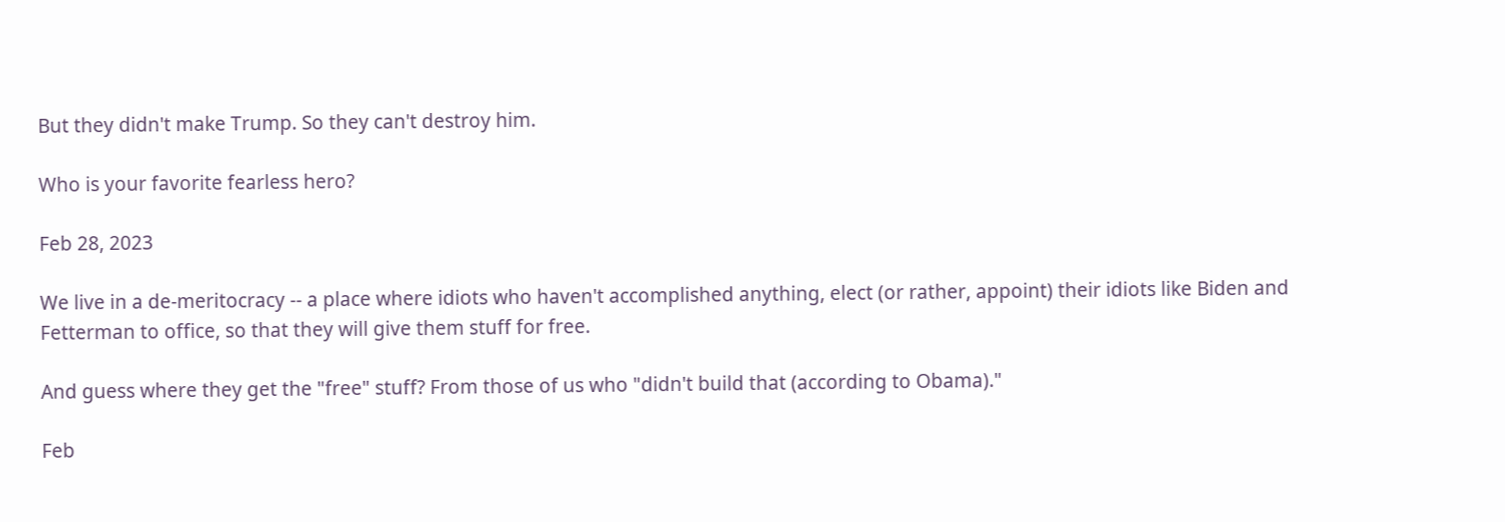But they didn't make Trump. So they can't destroy him.

Who is your favorite fearless hero?

Feb 28, 2023

We live in a de-meritocracy -- a place where idiots who haven't accomplished anything, elect (or rather, appoint) their idiots like Biden and Fetterman to office, so that they will give them stuff for free.

And guess where they get the "free" stuff? From those of us who "didn't build that (according to Obama)."

Feb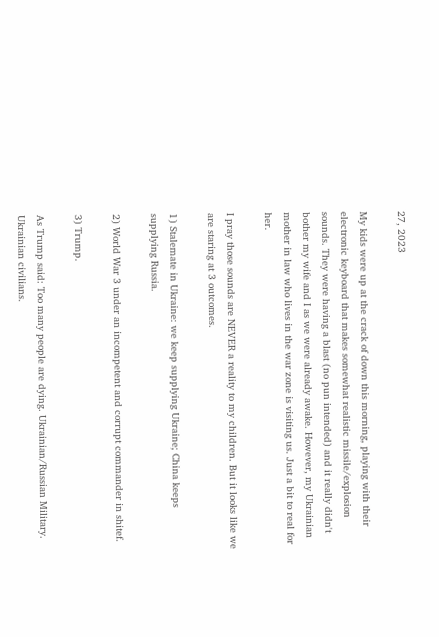27, 2023

My kids were up at the crack of down this morning, playing with their electronic keyboard that makes somewhat realistic missile/explosion sounds. They were having a blast (no pun intended) and it really didn't bother my wife and I as we were already awake. However, my Ukrainian mother in law who lives in the war zone is visiting us. Just a bit to real for her.

I pray those sounds are NEVER a reality to my children. But it looks like we are staring at 3 outcomes.

1) Stalemate in Ukraine: we keep supplying Ukraine; China keeps supplying Russia.

2) World War 3 under an incompetent and corrupt commander in shitef.

3) Trump.

As Trump said: Too many people are dying. Ukrainian/Russian Military. Ukrainian civilians.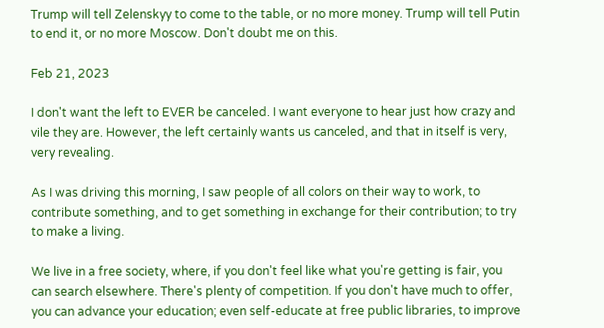Trump will tell Zelenskyy to come to the table, or no more money. Trump will tell Putin to end it, or no more Moscow. Don't doubt me on this.

Feb 21, 2023

I don't want the left to EVER be canceled. I want everyone to hear just how crazy and vile they are. However, the left certainly wants us canceled, and that in itself is very, very revealing.

As I was driving this morning, I saw people of all colors on their way to work, to contribute something, and to get something in exchange for their contribution; to try to make a living.

We live in a free society, where, if you don't feel like what you're getting is fair, you can search elsewhere. There's plenty of competition. If you don't have much to offer, you can advance your education; even self-educate at free public libraries, to improve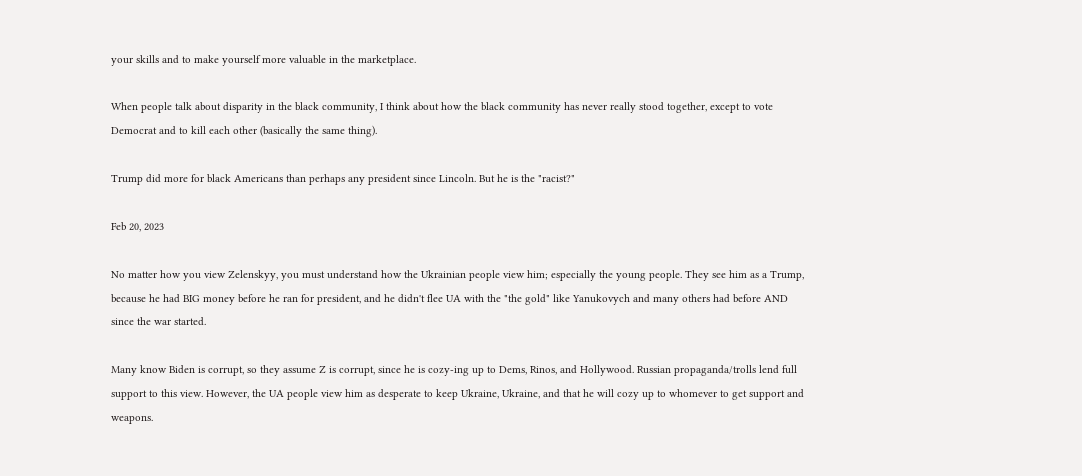your skills and to make yourself more valuable in the marketplace.

When people talk about disparity in the black community, I think about how the black community has never really stood together, except to vote Democrat and to kill each other (basically the same thing).

Trump did more for black Americans than perhaps any president since Lincoln. But he is the "racist?"

Feb 20, 2023

No matter how you view Zelenskyy, you must understand how the Ukrainian people view him; especially the young people. They see him as a Trump, because he had BIG money before he ran for president, and he didn't flee UA with the "the gold" like Yanukovych and many others had before AND since the war started.

Many know Biden is corrupt, so they assume Z is corrupt, since he is cozy-ing up to Dems, Rinos, and Hollywood. Russian propaganda/trolls lend full support to this view. However, the UA people view him as desperate to keep Ukraine, Ukraine, and that he will cozy up to whomever to get support and weapons.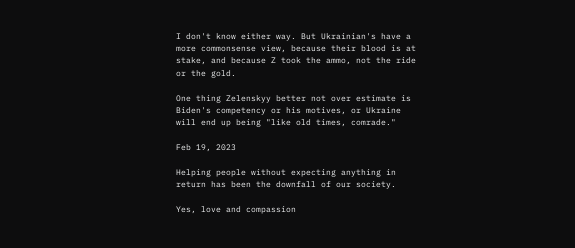I don't know either way. But Ukrainian's have a more commonsense view, because their blood is at stake, and because Z took the ammo, not the ride or the gold.

One thing Zelenskyy better not over estimate is Biden's competency or his motives, or Ukraine will end up being "like old times, comrade."

Feb 19, 2023

Helping people without expecting anything in return has been the downfall of our society.

Yes, love and compassion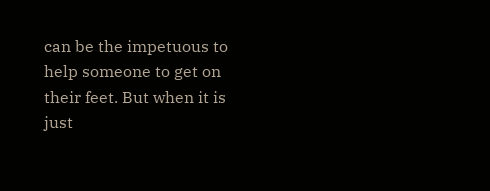can be the impetuous to help someone to get on their feet. But when it is just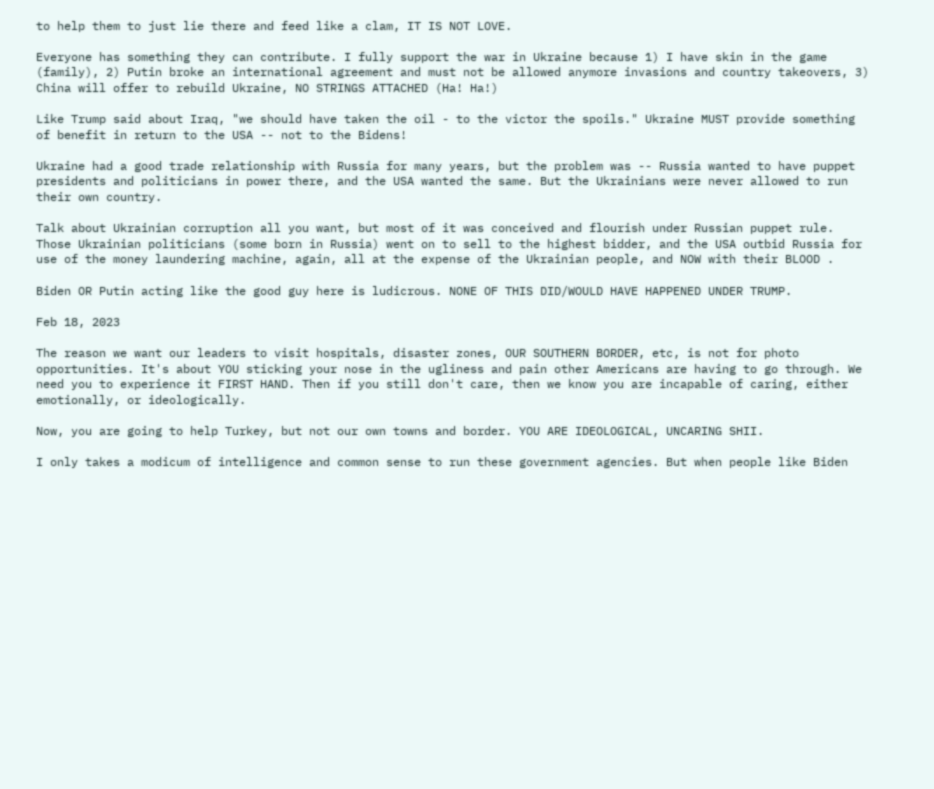to help them to just lie there and feed like a clam, IT IS NOT LOVE.

Everyone has something they can contribute. I fully support the war in Ukraine because 1) I have skin in the game (family), 2) Putin broke an international agreement and must not be allowed anymore invasions and country takeovers, 3) China will offer to rebuild Ukraine, NO STRINGS ATTACHED (Ha! Ha!)

Like Trump said about Iraq, "we should have taken the oil - to the victor the spoils." Ukraine MUST provide something of benefit in return to the USA -- not to the Bidens!

Ukraine had a good trade relationship with Russia for many years, but the problem was -- Russia wanted to have puppet presidents and politicians in power there, and the USA wanted the same. But the Ukrainians were never allowed to run their own country.

Talk about Ukrainian corruption all you want, but most of it was conceived and flourish under Russian puppet rule. Those Ukrainian politicians (some born in Russia) went on to sell to the highest bidder, and the USA outbid Russia for use of the money laundering machine, again, all at the expense of the Ukrainian people, and NOW with their BLOOD .

Biden OR Putin acting like the good guy here is ludicrous. NONE OF THIS DID/WOULD HAVE HAPPENED UNDER TRUMP.

Feb 18, 2023

The reason we want our leaders to visit hospitals, disaster zones, OUR SOUTHERN BORDER, etc, is not for photo opportunities. It's about YOU sticking your nose in the ugliness and pain other Americans are having to go through. We need you to experience it FIRST HAND. Then if you still don't care, then we know you are incapable of caring, either emotionally, or ideologically.

Now, you are going to help Turkey, but not our own towns and border. YOU ARE IDEOLOGICAL, UNCARING SHII.

I only takes a modicum of intelligence and common sense to run these government agencies. But when people like Biden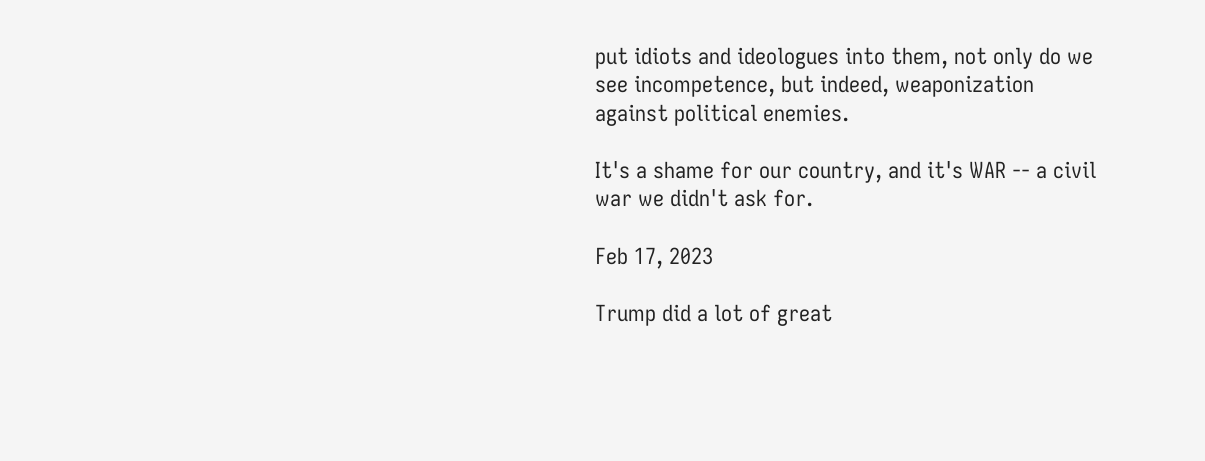put idiots and ideologues into them, not only do we see incompetence, but indeed, weaponization against political enemies.

It's a shame for our country, and it's WAR -- a civil war we didn't ask for.

Feb 17, 2023

Trump did a lot of great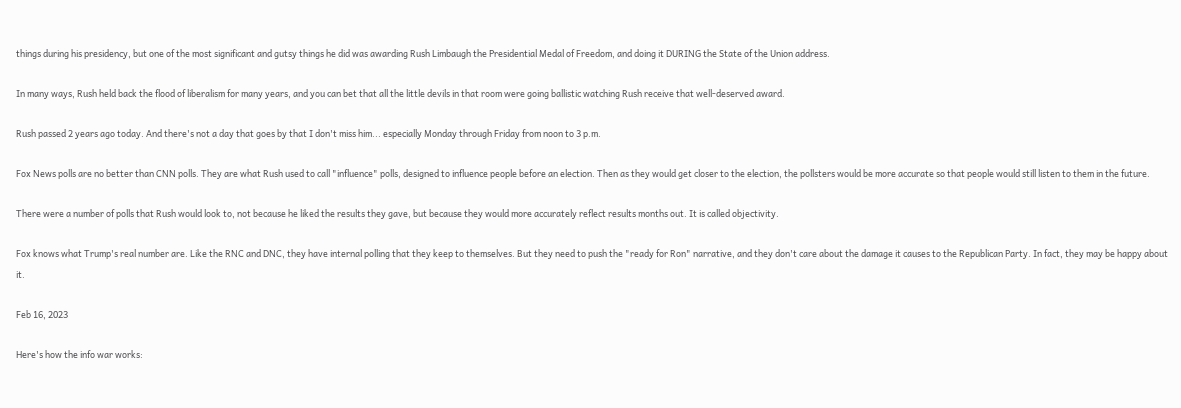things during his presidency, but one of the most significant and gutsy things he did was awarding Rush Limbaugh the Presidential Medal of Freedom, and doing it DURING the State of the Union address.

In many ways, Rush held back the flood of liberalism for many years, and you can bet that all the little devils in that room were going ballistic watching Rush receive that well-deserved award.

Rush passed 2 years ago today. And there's not a day that goes by that I don't miss him... especially Monday through Friday from noon to 3 p.m.

Fox News polls are no better than CNN polls. They are what Rush used to call "influence" polls, designed to influence people before an election. Then as they would get closer to the election, the pollsters would be more accurate so that people would still listen to them in the future.

There were a number of polls that Rush would look to, not because he liked the results they gave, but because they would more accurately reflect results months out. It is called objectivity.

Fox knows what Trump's real number are. Like the RNC and DNC, they have internal polling that they keep to themselves. But they need to push the "ready for Ron" narrative, and they don't care about the damage it causes to the Republican Party. In fact, they may be happy about it.

Feb 16, 2023

Here's how the info war works: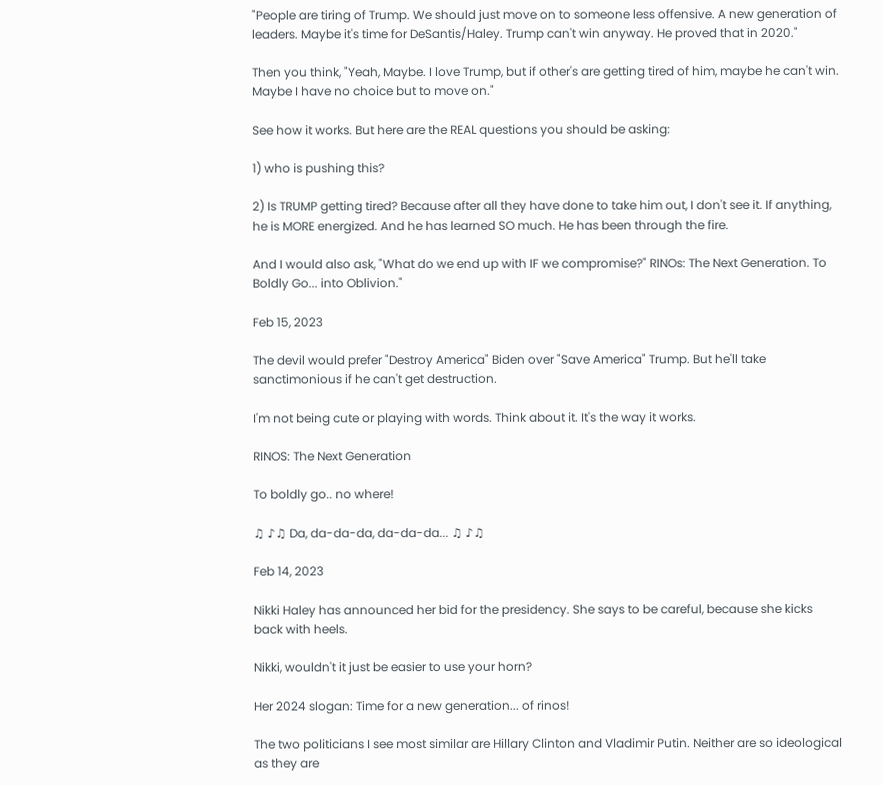"People are tiring of Trump. We should just move on to someone less offensive. A new generation of leaders. Maybe it's time for DeSantis/Haley. Trump can't win anyway. He proved that in 2020."

Then you think, "Yeah, Maybe. I love Trump, but if other's are getting tired of him, maybe he can't win. Maybe I have no choice but to move on."

See how it works. But here are the REAL questions you should be asking:

1) who is pushing this?

2) Is TRUMP getting tired? Because after all they have done to take him out, I don't see it. If anything, he is MORE energized. And he has learned SO much. He has been through the fire.

And I would also ask, "What do we end up with IF we compromise?" RINOs: The Next Generation. To Boldly Go... into Oblivion."

Feb 15, 2023

The devil would prefer "Destroy America" Biden over "Save America" Trump. But he'll take sanctimonious if he can't get destruction.

I'm not being cute or playing with words. Think about it. It's the way it works.

RINOS: The Next Generation

To boldly go.. no where!

♫ ♪♫ Da, da-da-da, da-da-da... ♫ ♪♫

Feb 14, 2023

Nikki Haley has announced her bid for the presidency. She says to be careful, because she kicks back with heels.

Nikki, wouldn't it just be easier to use your horn?

Her 2024 slogan: Time for a new generation... of rinos!

The two politicians I see most similar are Hillary Clinton and Vladimir Putin. Neither are so ideological as they are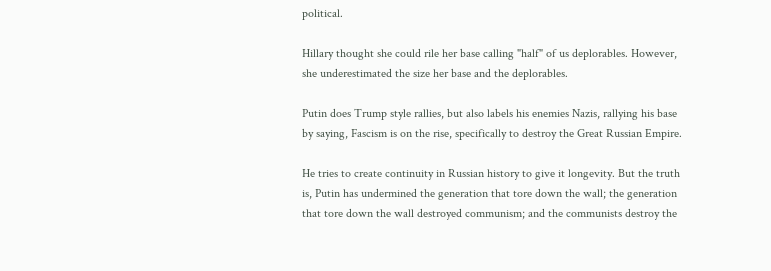political.

Hillary thought she could rile her base calling "half" of us deplorables. However, she underestimated the size her base and the deplorables.

Putin does Trump style rallies, but also labels his enemies Nazis, rallying his base by saying, Fascism is on the rise, specifically to destroy the Great Russian Empire.

He tries to create continuity in Russian history to give it longevity. But the truth is, Putin has undermined the generation that tore down the wall; the generation that tore down the wall destroyed communism; and the communists destroy the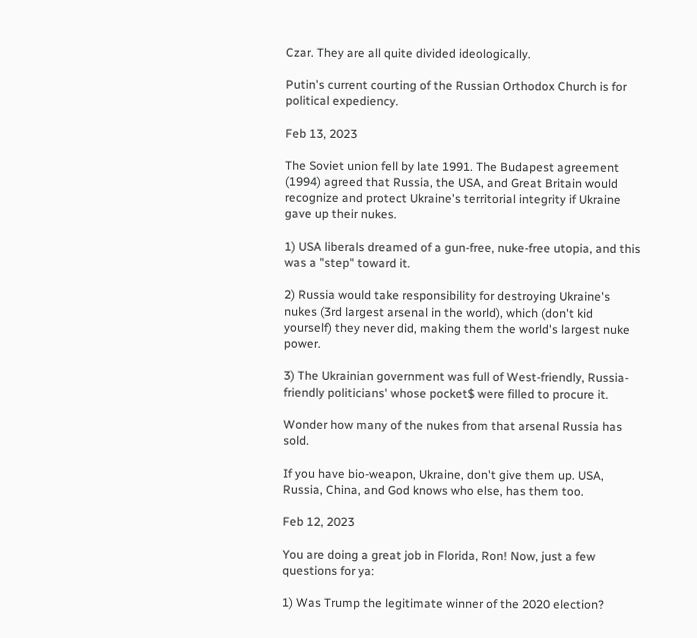Czar. They are all quite divided ideologically.

Putin's current courting of the Russian Orthodox Church is for political expediency.

Feb 13, 2023

The Soviet union fell by late 1991. The Budapest agreement (1994) agreed that Russia, the USA, and Great Britain would recognize and protect Ukraine's territorial integrity if Ukraine gave up their nukes.

1) USA liberals dreamed of a gun-free, nuke-free utopia, and this was a "step" toward it.

2) Russia would take responsibility for destroying Ukraine's nukes (3rd largest arsenal in the world), which (don't kid yourself) they never did, making them the world's largest nuke power.

3) The Ukrainian government was full of West-friendly, Russia-friendly politicians' whose pocket$ were filled to procure it.

Wonder how many of the nukes from that arsenal Russia has sold.

If you have bio-weapon, Ukraine, don't give them up. USA, Russia, China, and God knows who else, has them too.

Feb 12, 2023

You are doing a great job in Florida, Ron! Now, just a few questions for ya:

1) Was Trump the legitimate winner of the 2020 election?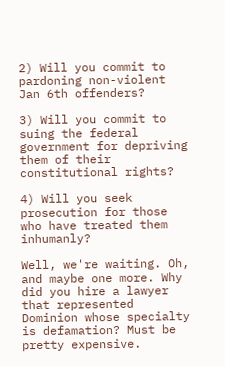2) Will you commit to pardoning non-violent Jan 6th offenders?

3) Will you commit to suing the federal government for depriving them of their constitutional rights?

4) Will you seek prosecution for those who have treated them inhumanly?

Well, we're waiting. Oh, and maybe one more. Why did you hire a lawyer that represented Dominion whose specialty is defamation? Must be pretty expensive.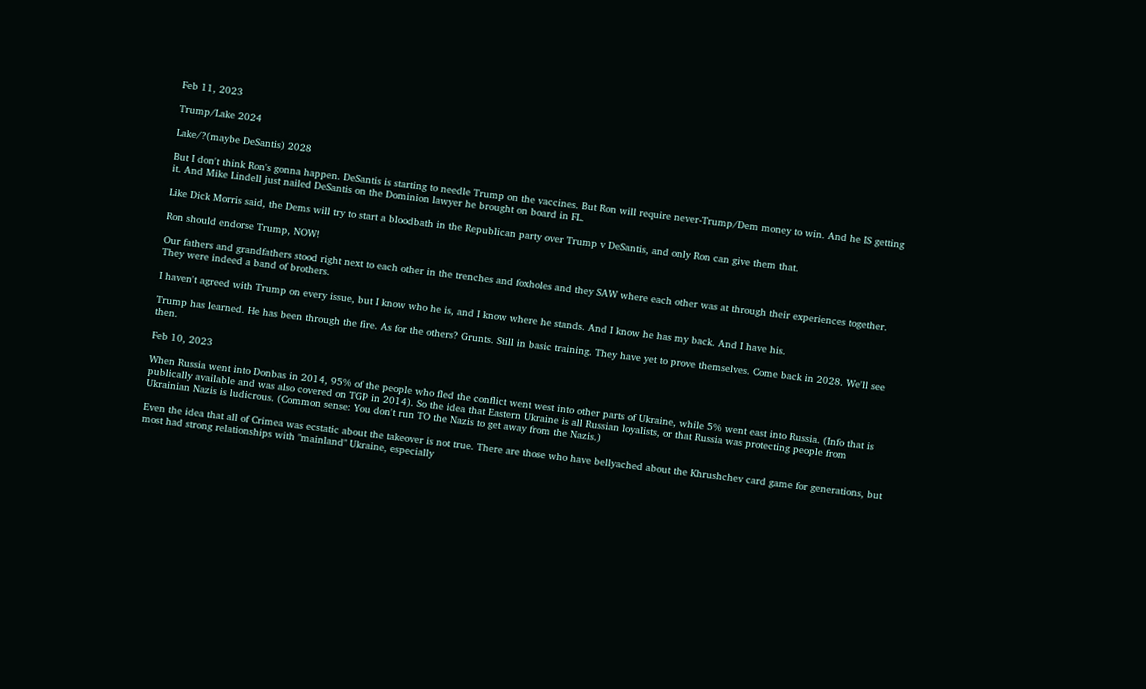Feb 11, 2023

Trump/Lake 2024

Lake/?(maybe DeSantis) 2028

But I don't think Ron's gonna happen. DeSantis is starting to needle Trump on the vaccines. But Ron will require never-Trump/Dem money to win. And he IS getting it. And Mike Lindell just nailed DeSantis on the Dominion lawyer he brought on board in FL.

Like Dick Morris said, the Dems will try to start a bloodbath in the Republican party over Trump v DeSantis, and only Ron can give them that.

Ron should endorse Trump, NOW!

Our fathers and grandfathers stood right next to each other in the trenches and foxholes and they SAW where each other was at through their experiences together. They were indeed a band of brothers.

I haven't agreed with Trump on every issue, but I know who he is, and I know where he stands. And I know he has my back. And I have his.

Trump has learned. He has been through the fire. As for the others? Grunts. Still in basic training. They have yet to prove themselves. Come back in 2028. We'll see then.

Feb 10, 2023

When Russia went into Donbas in 2014, 95% of the people who fled the conflict went west into other parts of Ukraine, while 5% went east into Russia. (Info that is publically available and was also covered on TGP in 2014). So the idea that Eastern Ukraine is all Russian loyalists, or that Russia was protecting people from Ukrainian Nazis is ludicrous. (Common sense: You don't run TO the Nazis to get away from the Nazis.)

Even the idea that all of Crimea was ecstatic about the takeover is not true. There are those who have bellyached about the Khrushchev card game for generations, but most had strong relationships with "mainland" Ukraine, especially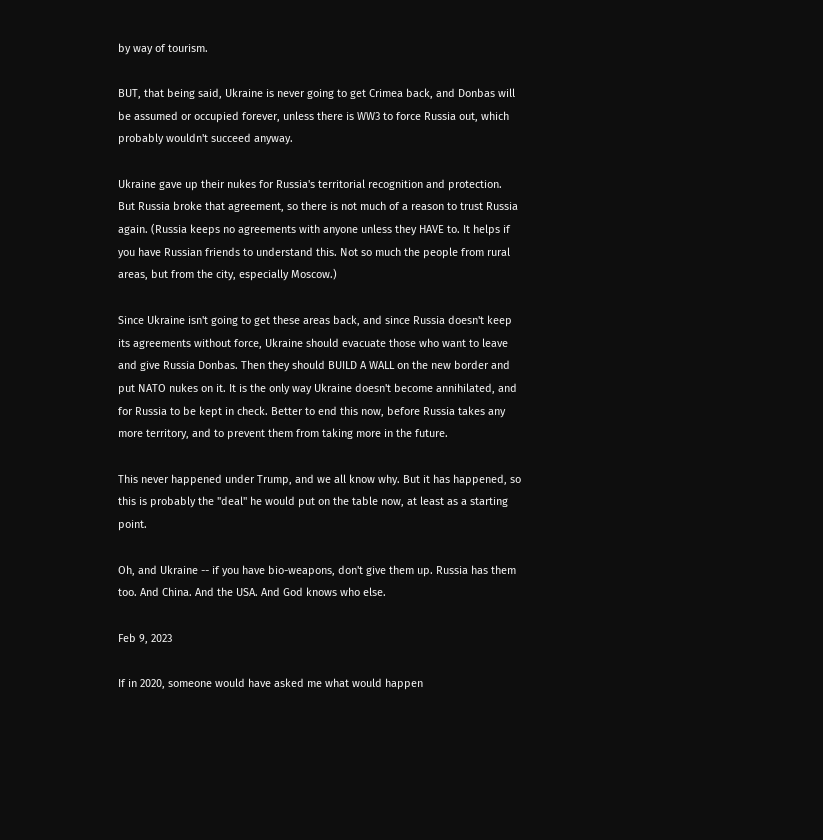by way of tourism.

BUT, that being said, Ukraine is never going to get Crimea back, and Donbas will be assumed or occupied forever, unless there is WW3 to force Russia out, which probably wouldn't succeed anyway.

Ukraine gave up their nukes for Russia's territorial recognition and protection. But Russia broke that agreement, so there is not much of a reason to trust Russia again. (Russia keeps no agreements with anyone unless they HAVE to. It helps if you have Russian friends to understand this. Not so much the people from rural areas, but from the city, especially Moscow.)

Since Ukraine isn't going to get these areas back, and since Russia doesn't keep its agreements without force, Ukraine should evacuate those who want to leave and give Russia Donbas. Then they should BUILD A WALL on the new border and put NATO nukes on it. It is the only way Ukraine doesn't become annihilated, and for Russia to be kept in check. Better to end this now, before Russia takes any more territory, and to prevent them from taking more in the future.

This never happened under Trump, and we all know why. But it has happened, so this is probably the "deal" he would put on the table now, at least as a starting point.

Oh, and Ukraine -- if you have bio-weapons, don't give them up. Russia has them too. And China. And the USA. And God knows who else.

Feb 9, 2023

If in 2020, someone would have asked me what would happen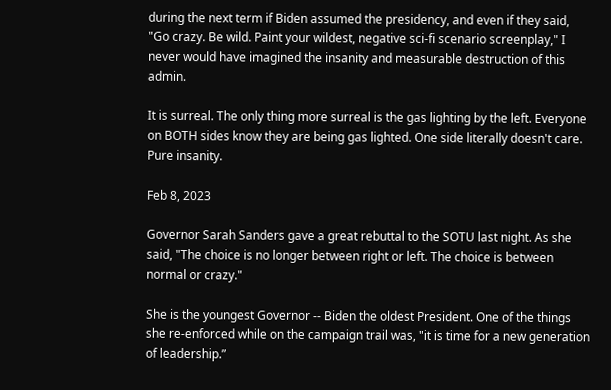during the next term if Biden assumed the presidency, and even if they said, "Go crazy. Be wild. Paint your wildest, negative sci-fi scenario screenplay," I never would have imagined the insanity and measurable destruction of this admin.

It is surreal. The only thing more surreal is the gas lighting by the left. Everyone on BOTH sides know they are being gas lighted. One side literally doesn't care. Pure insanity.

Feb 8, 2023

Governor Sarah Sanders gave a great rebuttal to the SOTU last night. As she said, "The choice is no longer between right or left. The choice is between normal or crazy."

She is the youngest Governor -- Biden the oldest President. One of the things she re-enforced while on the campaign trail was, "it is time for a new generation of leadership.”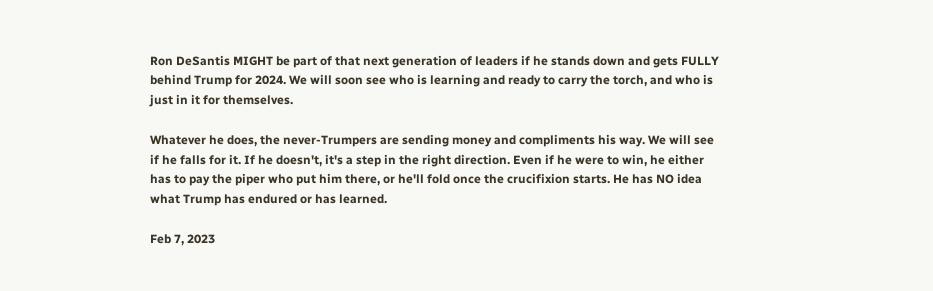Ron DeSantis MIGHT be part of that next generation of leaders if he stands down and gets FULLY behind Trump for 2024. We will soon see who is learning and ready to carry the torch, and who is just in it for themselves.

Whatever he does, the never-Trumpers are sending money and compliments his way. We will see if he falls for it. If he doesn't, it's a step in the right direction. Even if he were to win, he either has to pay the piper who put him there, or he'll fold once the crucifixion starts. He has NO idea what Trump has endured or has learned.

Feb 7, 2023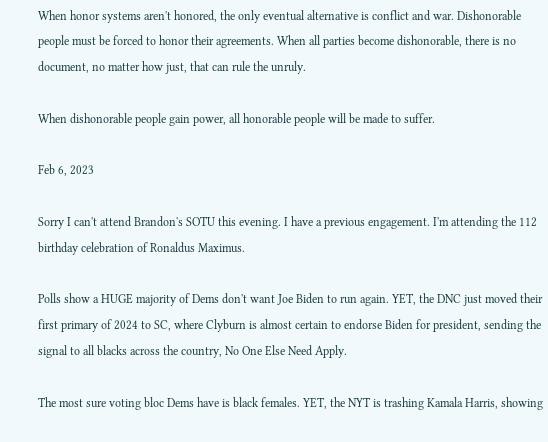When honor systems aren't honored, the only eventual alternative is conflict and war. Dishonorable people must be forced to honor their agreements. When all parties become dishonorable, there is no document, no matter how just, that can rule the unruly.

When dishonorable people gain power, all honorable people will be made to suffer.

Feb 6, 2023

Sorry I can't attend Brandon's SOTU this evening. I have a previous engagement. I'm attending the 112 birthday celebration of Ronaldus Maximus.

Polls show a HUGE majority of Dems don't want Joe Biden to run again. YET, the DNC just moved their first primary of 2024 to SC, where Clyburn is almost certain to endorse Biden for president, sending the signal to all blacks across the country, No One Else Need Apply.

The most sure voting bloc Dems have is black females. YET, the NYT is trashing Kamala Harris, showing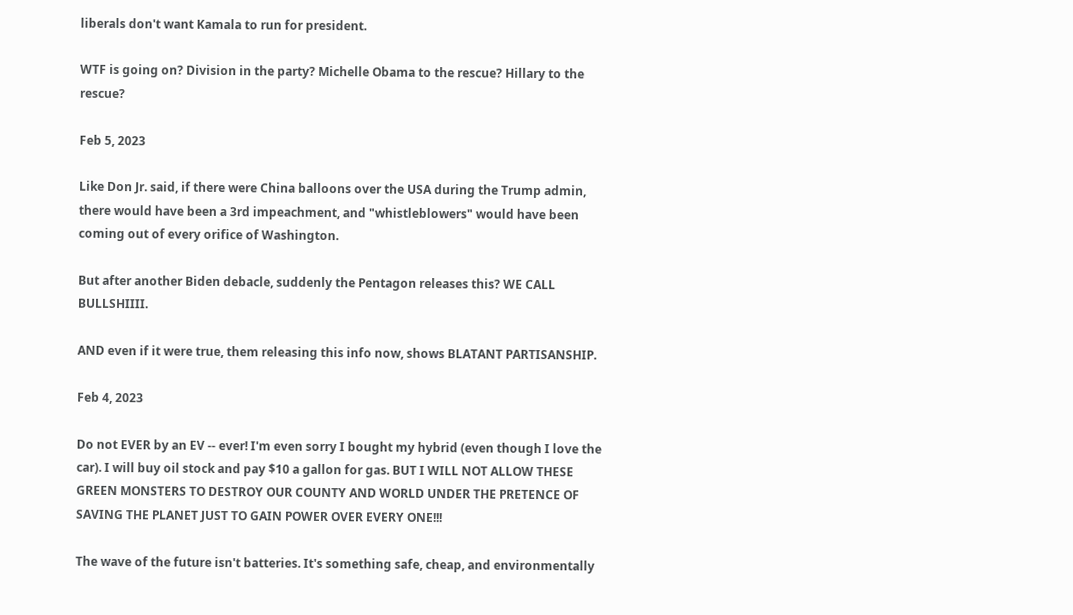liberals don't want Kamala to run for president.

WTF is going on? Division in the party? Michelle Obama to the rescue? Hillary to the rescue?

Feb 5, 2023

Like Don Jr. said, if there were China balloons over the USA during the Trump admin, there would have been a 3rd impeachment, and "whistleblowers" would have been coming out of every orifice of Washington.

But after another Biden debacle, suddenly the Pentagon releases this? WE CALL BULLSHIIII.

AND even if it were true, them releasing this info now, shows BLATANT PARTISANSHIP.

Feb 4, 2023

Do not EVER by an EV -- ever! I'm even sorry I bought my hybrid (even though I love the car). I will buy oil stock and pay $10 a gallon for gas. BUT I WILL NOT ALLOW THESE GREEN MONSTERS TO DESTROY OUR COUNTY AND WORLD UNDER THE PRETENCE OF SAVING THE PLANET JUST TO GAIN POWER OVER EVERY ONE!!!

The wave of the future isn't batteries. It's something safe, cheap, and environmentally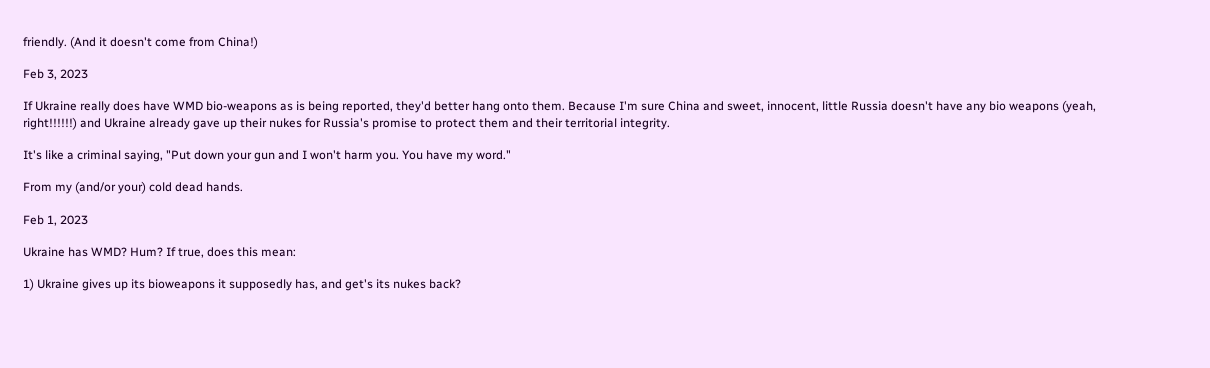friendly. (And it doesn't come from China!)

Feb 3, 2023

If Ukraine really does have WMD bio-weapons as is being reported, they'd better hang onto them. Because I'm sure China and sweet, innocent, little Russia doesn't have any bio weapons (yeah, right!!!!!!) and Ukraine already gave up their nukes for Russia's promise to protect them and their territorial integrity.

It's like a criminal saying, "Put down your gun and I won't harm you. You have my word."

From my (and/or your) cold dead hands.

Feb 1, 2023

Ukraine has WMD? Hum? If true, does this mean:

1) Ukraine gives up its bioweapons it supposedly has, and get's its nukes back?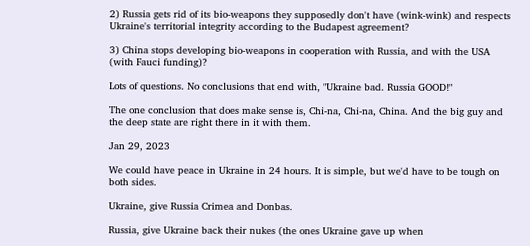2) Russia gets rid of its bio-weapons they supposedly don't have (wink-wink) and respects Ukraine's territorial integrity according to the Budapest agreement?

3) China stops developing bio-weapons in cooperation with Russia, and with the USA (with Fauci funding)?

Lots of questions. No conclusions that end with, "Ukraine bad. Russia GOOD!"

The one conclusion that does make sense is, Chi-na, Chi-na, China. And the big guy and the deep state are right there in it with them.

Jan 29, 2023

We could have peace in Ukraine in 24 hours. It is simple, but we'd have to be tough on both sides.

Ukraine, give Russia Crimea and Donbas.

Russia, give Ukraine back their nukes (the ones Ukraine gave up when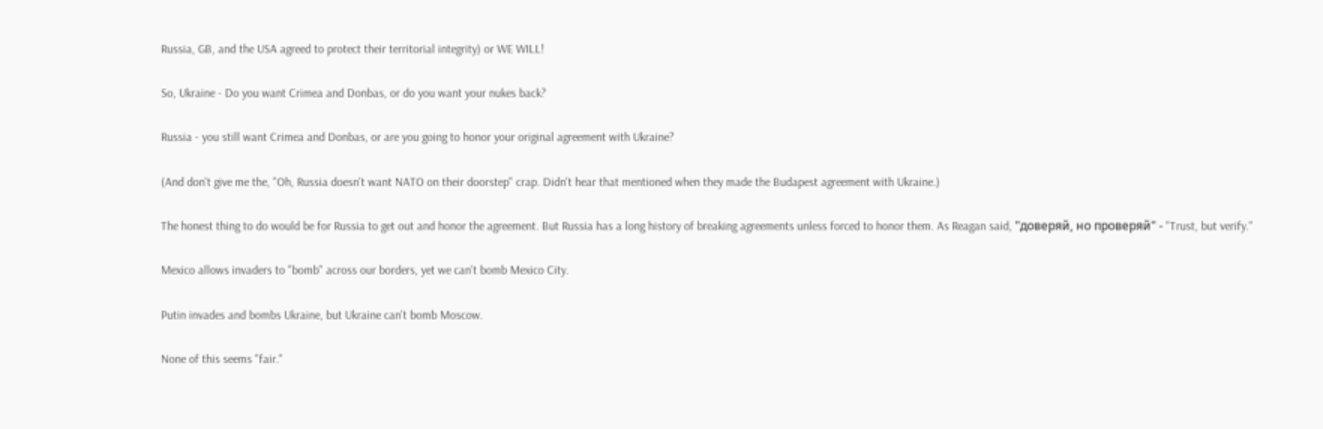Russia, GB, and the USA agreed to protect their territorial integrity) or WE WILL!

So, Ukraine - Do you want Crimea and Donbas, or do you want your nukes back?

Russia - you still want Crimea and Donbas, or are you going to honor your original agreement with Ukraine?

(And don't give me the, "Oh, Russia doesn't want NATO on their doorstep" crap. Didn't hear that mentioned when they made the Budapest agreement with Ukraine.)

The honest thing to do would be for Russia to get out and honor the agreement. But Russia has a long history of breaking agreements unless forced to honor them. As Reagan said, "доверяй, но проверяй" - "Trust, but verify."

Mexico allows invaders to "bomb" across our borders, yet we can't bomb Mexico City.

Putin invades and bombs Ukraine, but Ukraine can't bomb Moscow.

None of this seems "fair."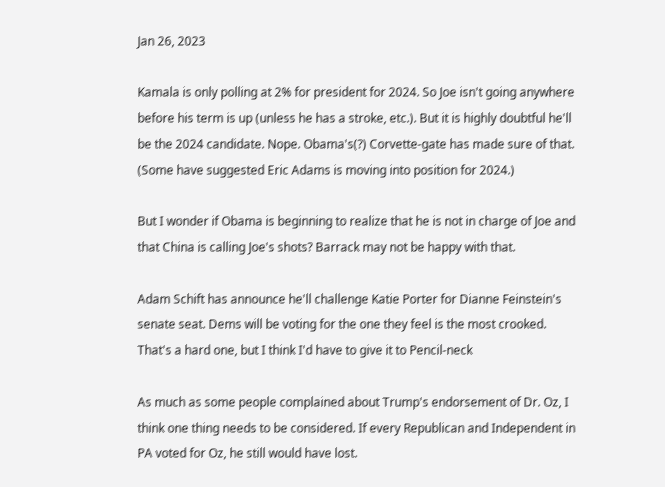Jan 26, 2023

Kamala is only polling at 2% for president for 2024. So Joe isn't going anywhere before his term is up (unless he has a stroke, etc.). But it is highly doubtful he'll be the 2024 candidate. Nope. Obama's(?) Corvette-gate has made sure of that. (Some have suggested Eric Adams is moving into position for 2024.)

But I wonder if Obama is beginning to realize that he is not in charge of Joe and that China is calling Joe's shots? Barrack may not be happy with that.

Adam Schift has announce he'll challenge Katie Porter for Dianne Feinstein's senate seat. Dems will be voting for the one they feel is the most crooked. That's a hard one, but I think I'd have to give it to Pencil-neck

As much as some people complained about Trump's endorsement of Dr. Oz, I think one thing needs to be considered. If every Republican and Independent in PA voted for Oz, he still would have lost.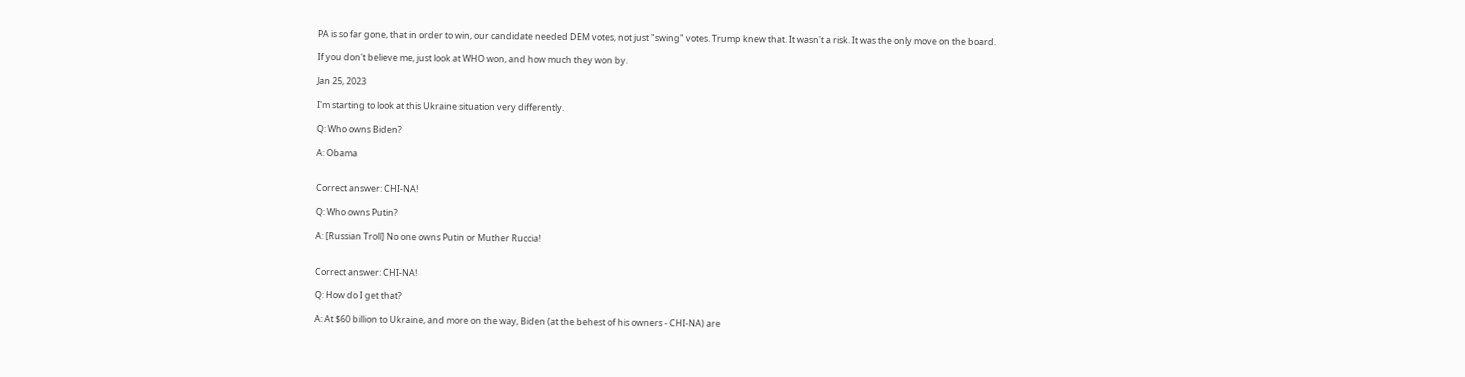PA is so far gone, that in order to win, our candidate needed DEM votes, not just "swing" votes. Trump knew that. It wasn't a risk. It was the only move on the board.

If you don't believe me, just look at WHO won, and how much they won by.

Jan 25, 2023

I'm starting to look at this Ukraine situation very differently.

Q: Who owns Biden?

A: Obama


Correct answer: CHI-NA!

Q: Who owns Putin?

A: [Russian Troll] No one owns Putin or Muther Ruccia!


Correct answer: CHI-NA!

Q: How do I get that?

A: At $60 billion to Ukraine, and more on the way, Biden (at the behest of his owners - CHI-NA) are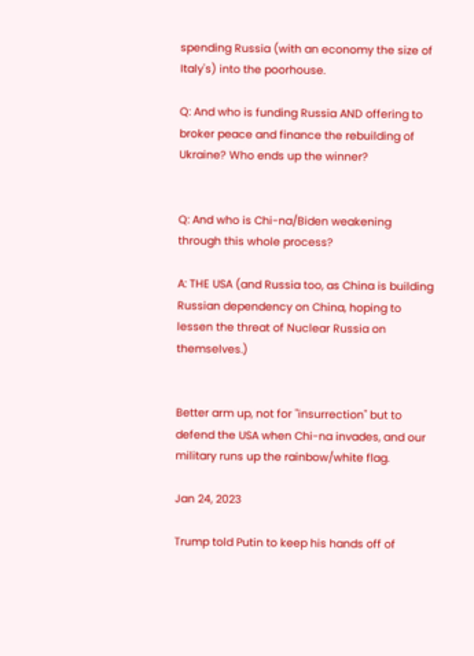spending Russia (with an economy the size of Italy's) into the poorhouse.

Q: And who is funding Russia AND offering to broker peace and finance the rebuilding of Ukraine? Who ends up the winner?


Q: And who is Chi-na/Biden weakening through this whole process?

A: THE USA (and Russia too, as China is building Russian dependency on China, hoping to lessen the threat of Nuclear Russia on themselves.)


Better arm up, not for "insurrection" but to defend the USA when Chi-na invades, and our military runs up the rainbow/white flag.

Jan 24, 2023

Trump told Putin to keep his hands off of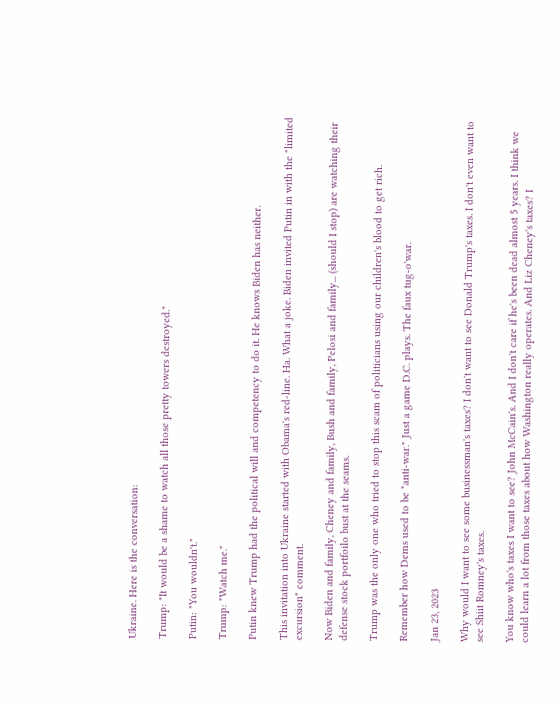Ukraine. Here is the conversation:

Trump: "It would be a shame to watch all those pretty towers destroyed."

Putin: "You wouldn't."

Trump: "Watch me."

Putin knew Trump had the political will and competency to do it. He knows Biden has neither.

This invitation into Ukraine started with Obama's red-line. Ha. What a joke. Biden invited Putin in with the "limited excursion" comment.

Now Biden and family, Cheney and family, Bush and family, Pelosi and family... (should I stop) are watching their defense stock portfoilo bust at the seams.

Trump was the only one who tried to stop this scam of politicians using our children's blood to get rich.

Remember how Dems used to be "anti-war." Just a game D.C. plays. The faux tug-o'war.

Jan 23, 2023

Why would I want to see some businessman's taxes? I don't want to see Donald Trump's taxes. I don't even want to see Shiit Romney's taxes.

You know who's taxes I want to see? John McCain's. And I don't care if he's been dead almost 5 years. I think we could learn a lot from those taxes about how Washington really operates. And Liz Cheney's taxes? I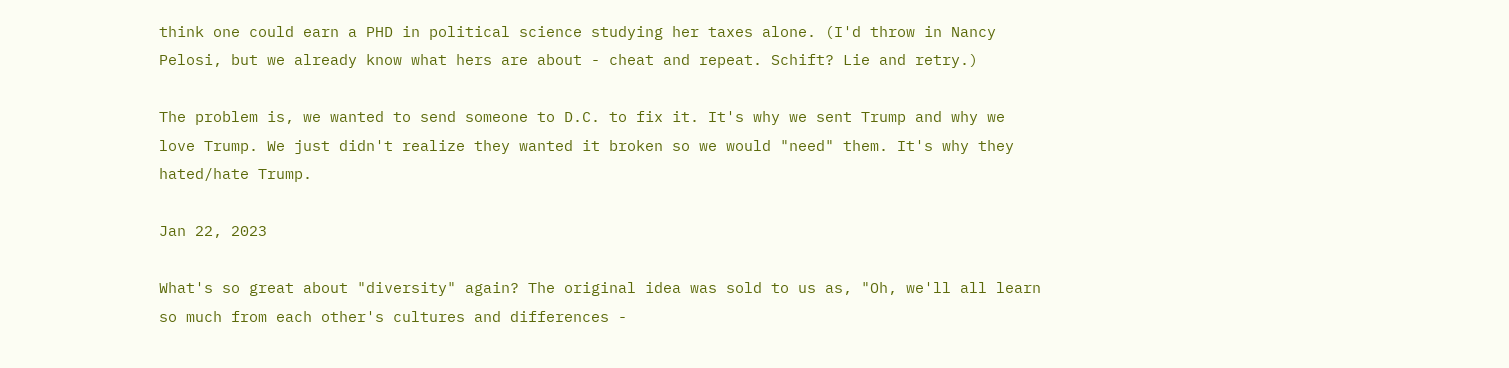think one could earn a PHD in political science studying her taxes alone. (I'd throw in Nancy Pelosi, but we already know what hers are about - cheat and repeat. Schift? Lie and retry.)

The problem is, we wanted to send someone to D.C. to fix it. It's why we sent Trump and why we love Trump. We just didn't realize they wanted it broken so we would "need" them. It's why they hated/hate Trump.

Jan 22, 2023

What's so great about "diversity" again? The original idea was sold to us as, "Oh, we'll all learn so much from each other's cultures and differences -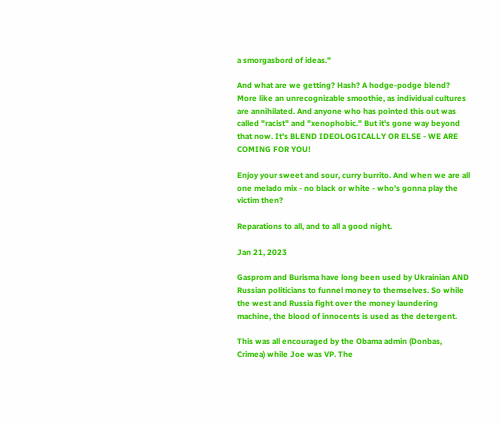a smorgasbord of ideas."

And what are we getting? Hash? A hodge-podge blend? More like an unrecognizable smoothie, as individual cultures are annihilated. And anyone who has pointed this out was called "racist" and "xenophobic." But it's gone way beyond that now. It's BLEND IDEOLOGICALLY OR ELSE - WE ARE COMING FOR YOU!

Enjoy your sweet and sour, curry burrito. And when we are all one melado mix - no black or white - who's gonna play the victim then?

Reparations to all, and to all a good night.

Jan 21, 2023

Gasprom and Burisma have long been used by Ukrainian AND Russian politicians to funnel money to themselves. So while the west and Russia fight over the money laundering machine, the blood of innocents is used as the detergent.

This was all encouraged by the Obama admin (Donbas, Crimea) while Joe was VP. The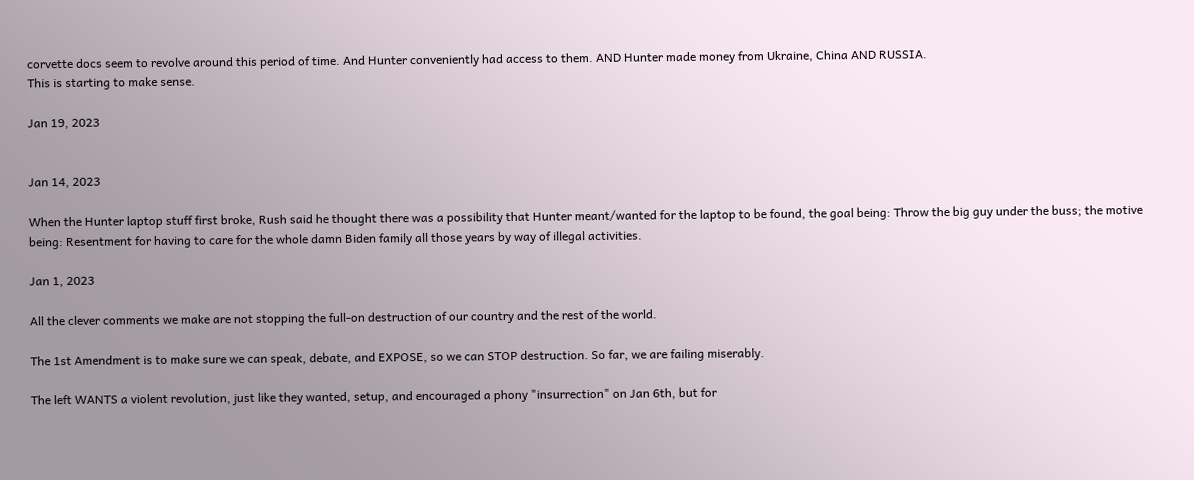corvette docs seem to revolve around this period of time. And Hunter conveniently had access to them. AND Hunter made money from Ukraine, China AND RUSSIA.
This is starting to make sense.

Jan 19, 2023


Jan 14, 2023

When the Hunter laptop stuff first broke, Rush said he thought there was a possibility that Hunter meant/wanted for the laptop to be found, the goal being: Throw the big guy under the buss; the motive being: Resentment for having to care for the whole damn Biden family all those years by way of illegal activities.

Jan 1, 2023

All the clever comments we make are not stopping the full-on destruction of our country and the rest of the world.

The 1st Amendment is to make sure we can speak, debate, and EXPOSE, so we can STOP destruction. So far, we are failing miserably.

The left WANTS a violent revolution, just like they wanted, setup, and encouraged a phony "insurrection" on Jan 6th, but for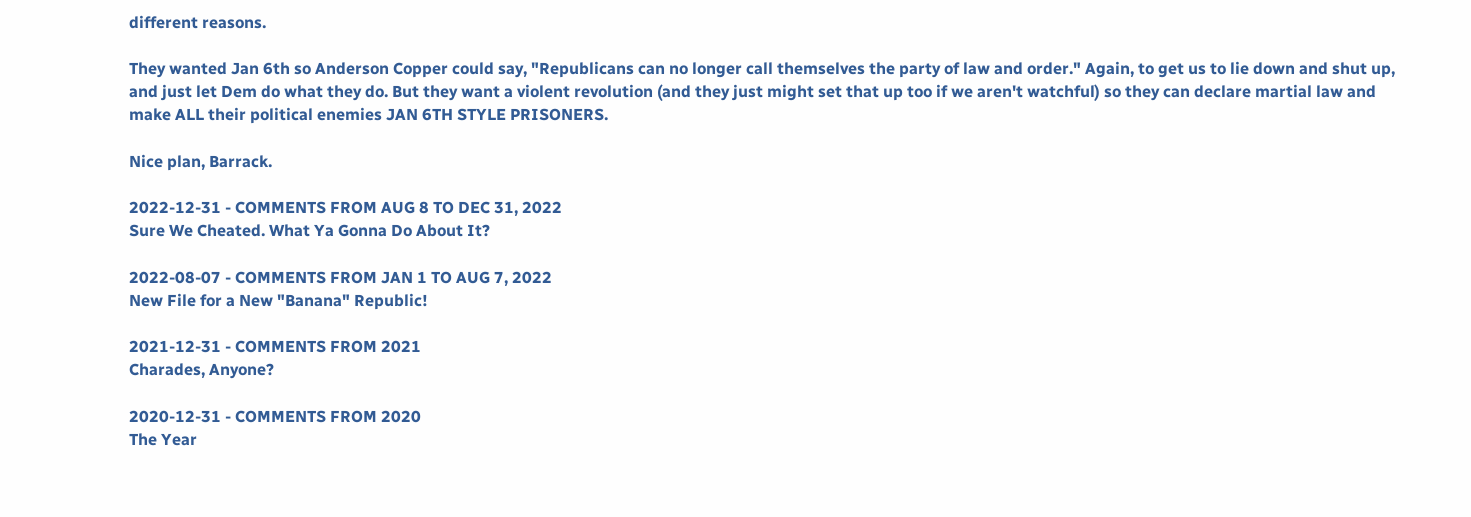different reasons.

They wanted Jan 6th so Anderson Copper could say, "Republicans can no longer call themselves the party of law and order." Again, to get us to lie down and shut up, and just let Dem do what they do. But they want a violent revolution (and they just might set that up too if we aren't watchful) so they can declare martial law and make ALL their political enemies JAN 6TH STYLE PRISONERS.

Nice plan, Barrack.

2022-12-31 - COMMENTS FROM AUG 8 TO DEC 31, 2022
Sure We Cheated. What Ya Gonna Do About It?

2022-08-07 - COMMENTS FROM JAN 1 TO AUG 7, 2022
New File for a New "Banana" Republic!

2021-12-31 - COMMENTS FROM 2021
Charades, Anyone?

2020-12-31 - COMMENTS FROM 2020
The Year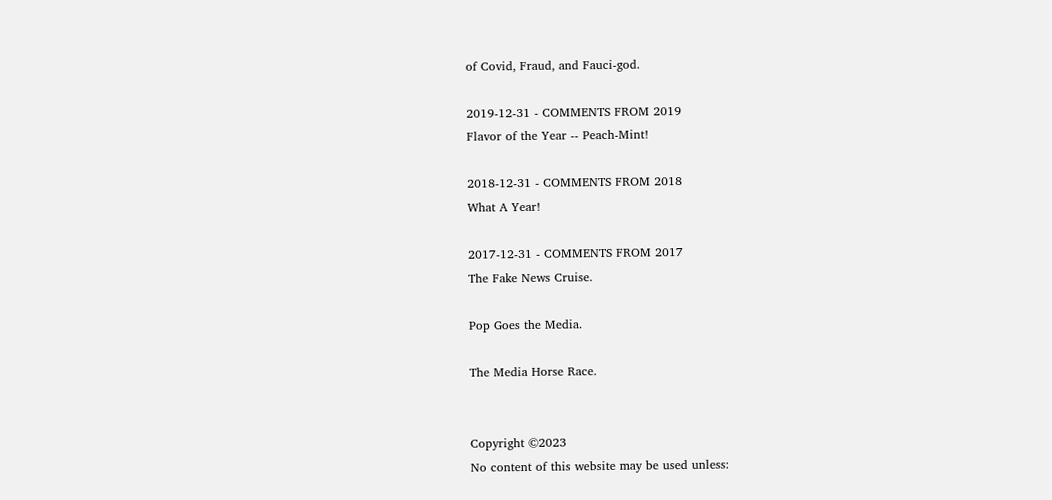of Covid, Fraud, and Fauci-god.

2019-12-31 - COMMENTS FROM 2019
Flavor of the Year -- Peach-Mint!

2018-12-31 - COMMENTS FROM 2018
What A Year!

2017-12-31 - COMMENTS FROM 2017
The Fake News Cruise.

Pop Goes the Media.

The Media Horse Race.


Copyright ©2023
No content of this website may be used unless: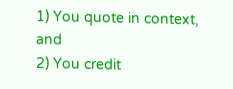1) You quote in context, and
2) You credit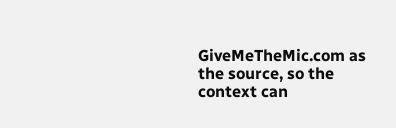GiveMeTheMic.com as the source, so the context can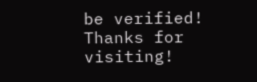be verified!
Thanks for visiting!